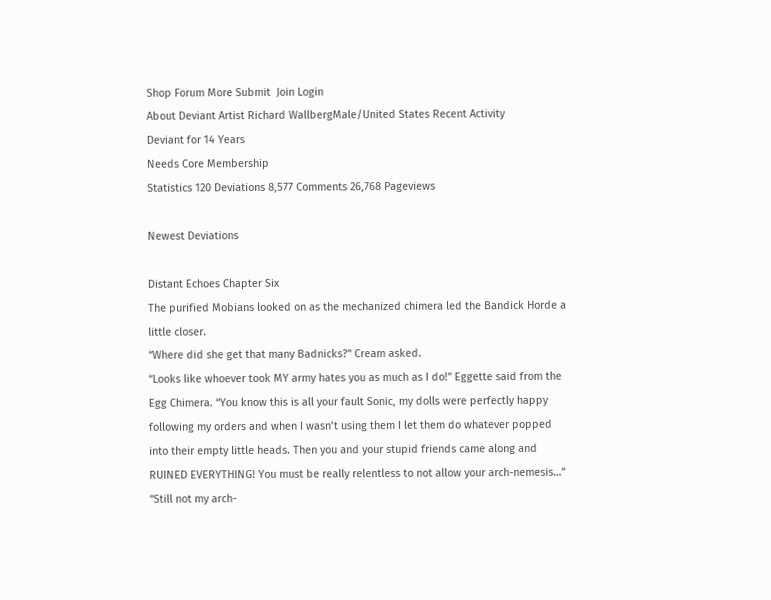Shop Forum More Submit  Join Login
About Deviant Artist Richard WallbergMale/United States Recent Activity
Deviant for 14 Years
Needs Core Membership
Statistics 120 Deviations 8,577 Comments 26,768 Pageviews

Newest Deviations

Distant Echoes Chapter Six
The purified Mobians looked on as the mechanized chimera led the Bandick Horde a little closer.
“Where did she get that many Badnicks?” Cream asked.
“Looks like whoever took MY army hates you as much as I do!” Eggette said from the Egg Chimera. “You know this is all your fault Sonic, my dolls were perfectly happy following my orders and when I wasn’t using them I let them do whatever popped into their empty little heads. Then you and your stupid friends came along and RUINED EVERYTHING! You must be really relentless to not allow your arch-nemesis…”
“Still not my arch-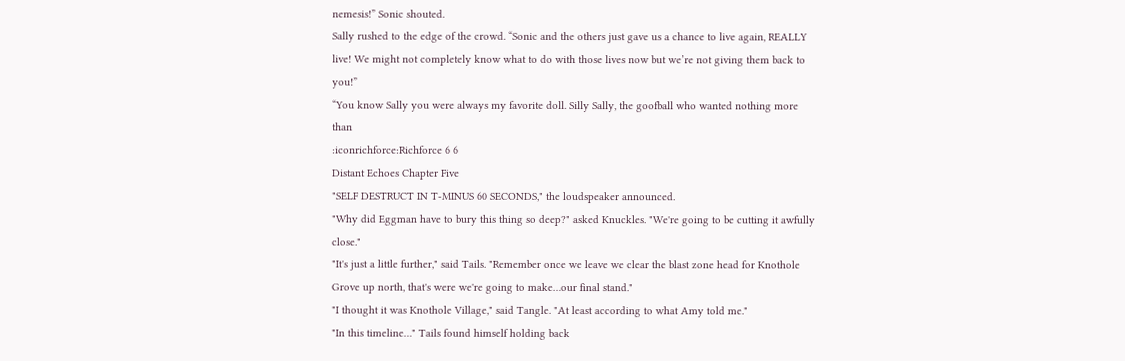nemesis!” Sonic shouted.
Sally rushed to the edge of the crowd. “Sonic and the others just gave us a chance to live again, REALLY live! We might not completely know what to do with those lives now but we’re not giving them back to you!”
“You know Sally you were always my favorite doll. Silly Sally, the goofball who wanted nothing more than
:iconrichforce:Richforce 6 6
Distant Echoes Chapter Five
"SELF DESTRUCT IN T-MINUS 60 SECONDS," the loudspeaker announced.
"Why did Eggman have to bury this thing so deep?" asked Knuckles. "We're going to be cutting it awfully close."
"It's just a little further," said Tails. "Remember once we leave we clear the blast zone head for Knothole Grove up north, that's were we're going to make…our final stand."
"I thought it was Knothole Village," said Tangle. "At least according to what Amy told me."
"In this timeline…" Tails found himself holding back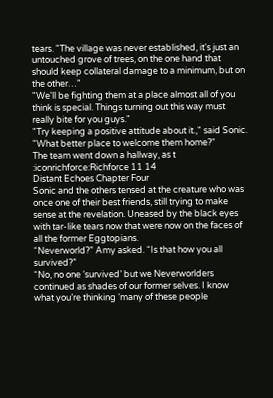tears. "The village was never established, it's just an untouched grove of trees, on the one hand that should keep collateral damage to a minimum, but on the other…"
"We'll be fighting them at a place almost all of you think is special. Things turning out this way must really bite for you guys."
"Try keeping a positive attitude about it.," said Sonic. "What better place to welcome them home?"
The team went down a hallway, as t
:iconrichforce:Richforce 11 14
Distant Echoes Chapter Four
Sonic and the others tensed at the creature who was once one of their best friends, still trying to make sense at the revelation. Uneased by the black eyes with tar-like tears now that were now on the faces of all the former Eggtopians.
“Neverworld?” Amy asked. “Is that how you all survived?”
“No, no one ‘survived’ but we Neverworlders continued as shades of our former selves. I know what you’re thinking ‘many of these people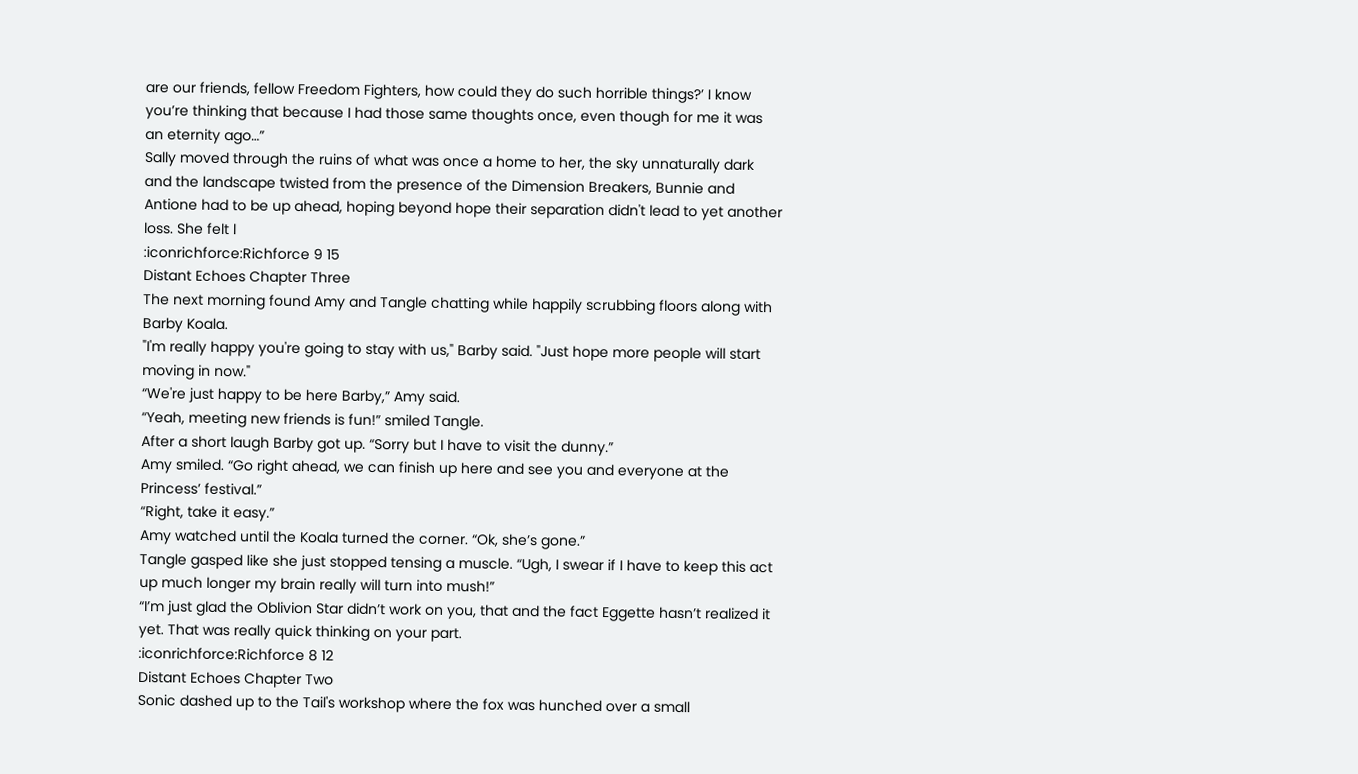are our friends, fellow Freedom Fighters, how could they do such horrible things?’ I know you’re thinking that because I had those same thoughts once, even though for me it was an eternity ago…”
Sally moved through the ruins of what was once a home to her, the sky unnaturally dark and the landscape twisted from the presence of the Dimension Breakers, Bunnie and Antione had to be up ahead, hoping beyond hope their separation didn't lead to yet another loss. She felt l
:iconrichforce:Richforce 9 15
Distant Echoes Chapter Three
The next morning found Amy and Tangle chatting while happily scrubbing floors along with Barby Koala.
"I'm really happy you're going to stay with us," Barby said. "Just hope more people will start moving in now."
“We're just happy to be here Barby,” Amy said.
“Yeah, meeting new friends is fun!” smiled Tangle.
After a short laugh Barby got up. “Sorry but I have to visit the dunny.”
Amy smiled. “Go right ahead, we can finish up here and see you and everyone at the Princess’ festival.”
“Right, take it easy.”
Amy watched until the Koala turned the corner. “Ok, she’s gone.”
Tangle gasped like she just stopped tensing a muscle. “Ugh, I swear if I have to keep this act up much longer my brain really will turn into mush!”
“I’m just glad the Oblivion Star didn’t work on you, that and the fact Eggette hasn’t realized it yet. That was really quick thinking on your part.
:iconrichforce:Richforce 8 12
Distant Echoes Chapter Two
Sonic dashed up to the Tail's workshop where the fox was hunched over a small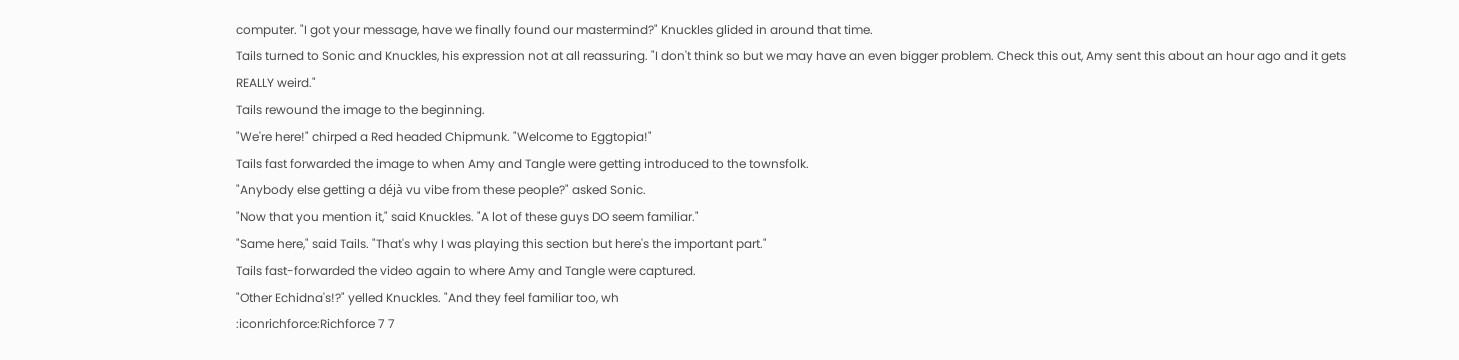computer. "I got your message, have we finally found our mastermind?" Knuckles glided in around that time.
Tails turned to Sonic and Knuckles, his expression not at all reassuring. "I don't think so but we may have an even bigger problem. Check this out, Amy sent this about an hour ago and it gets REALLY weird."
Tails rewound the image to the beginning.
"We're here!" chirped a Red headed Chipmunk. "Welcome to Eggtopia!"
Tails fast forwarded the image to when Amy and Tangle were getting introduced to the townsfolk.
"Anybody else getting a déjà vu vibe from these people?" asked Sonic.
"Now that you mention it," said Knuckles. "A lot of these guys DO seem familiar."
"Same here," said Tails. "That's why I was playing this section but here's the important part."
Tails fast-forwarded the video again to where Amy and Tangle were captured.
"Other Echidna's!?" yelled Knuckles. "And they feel familiar too, wh
:iconrichforce:Richforce 7 7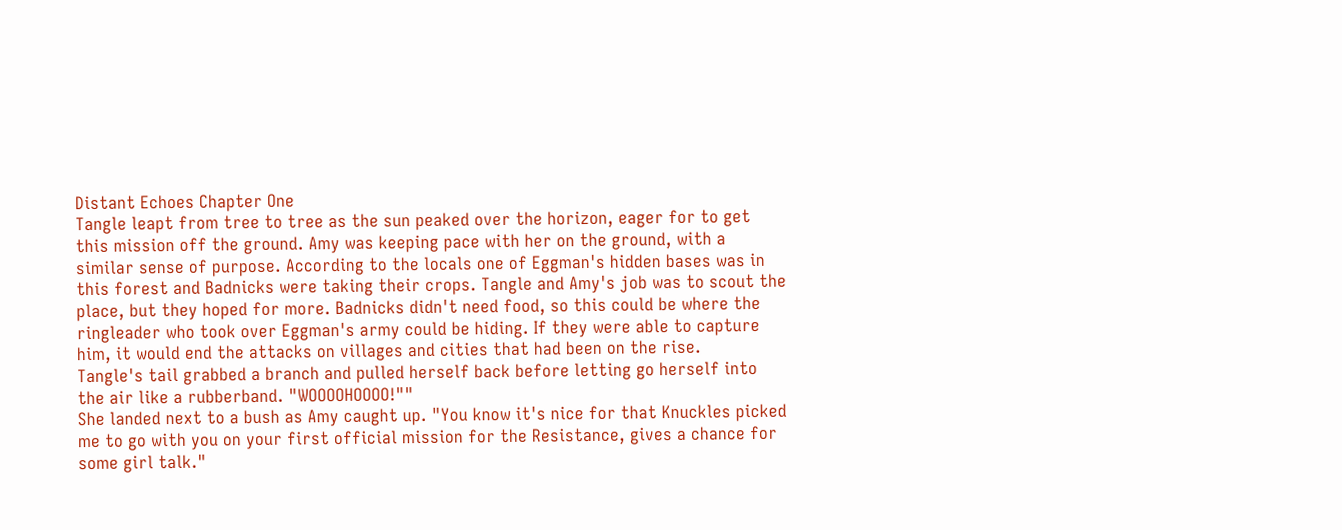Distant Echoes Chapter One
Tangle leapt from tree to tree as the sun peaked over the horizon, eager for to get this mission off the ground. Amy was keeping pace with her on the ground, with a similar sense of purpose. According to the locals one of Eggman's hidden bases was in this forest and Badnicks were taking their crops. Tangle and Amy's job was to scout the place, but they hoped for more. Badnicks didn't need food, so this could be where the ringleader who took over Eggman's army could be hiding. If they were able to capture him, it would end the attacks on villages and cities that had been on the rise.
Tangle's tail grabbed a branch and pulled herself back before letting go herself into the air like a rubberband. "WOOOOHOOOO!""
She landed next to a bush as Amy caught up. "You know it's nice for that Knuckles picked me to go with you on your first official mission for the Resistance, gives a chance for some girl talk."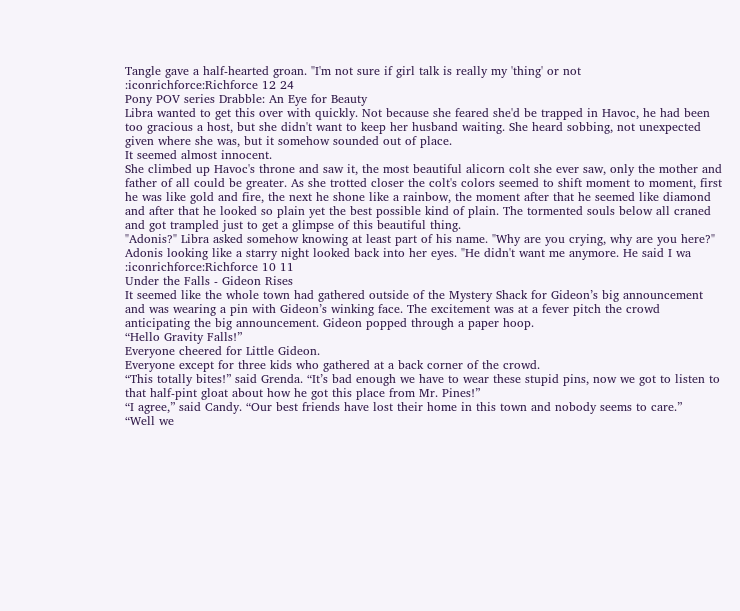Tangle gave a half-hearted groan. "I'm not sure if girl talk is really my 'thing' or not
:iconrichforce:Richforce 12 24
Pony POV series Drabble: An Eye for Beauty
Libra wanted to get this over with quickly. Not because she feared she'd be trapped in Havoc, he had been too gracious a host, but she didn't want to keep her husband waiting. She heard sobbing, not unexpected given where she was, but it somehow sounded out of place.
It seemed almost innocent.
She climbed up Havoc's throne and saw it, the most beautiful alicorn colt she ever saw, only the mother and father of all could be greater. As she trotted closer the colt's colors seemed to shift moment to moment, first he was like gold and fire, the next he shone like a rainbow, the moment after that he seemed like diamond and after that he looked so plain yet the best possible kind of plain. The tormented souls below all craned and got trampled just to get a glimpse of this beautiful thing.
"Adonis?" Libra asked somehow knowing at least part of his name. "Why are you crying, why are you here?"
Adonis looking like a starry night looked back into her eyes. "He didn't want me anymore. He said I wa
:iconrichforce:Richforce 10 11
Under the Falls - Gideon Rises
It seemed like the whole town had gathered outside of the Mystery Shack for Gideon’s big announcement and was wearing a pin with Gideon’s winking face. The excitement was at a fever pitch the crowd anticipating the big announcement. Gideon popped through a paper hoop.
“Hello Gravity Falls!”
Everyone cheered for Little Gideon.
Everyone except for three kids who gathered at a back corner of the crowd.
“This totally bites!” said Grenda. “It’s bad enough we have to wear these stupid pins, now we got to listen to that half-pint gloat about how he got this place from Mr. Pines!”
“I agree,” said Candy. “Our best friends have lost their home in this town and nobody seems to care.”
“Well we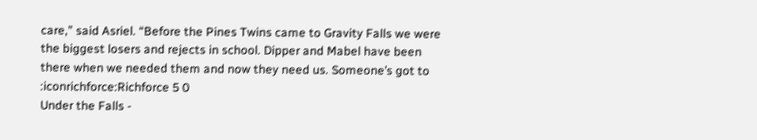care,” said Asriel. “Before the Pines Twins came to Gravity Falls we were the biggest losers and rejects in school. Dipper and Mabel have been there when we needed them and now they need us. Someone’s got to
:iconrichforce:Richforce 5 0
Under the Falls -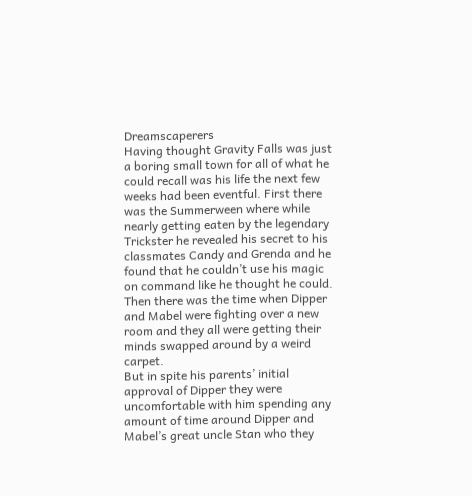Dreamscaperers
Having thought Gravity Falls was just a boring small town for all of what he could recall was his life the next few weeks had been eventful. First there was the Summerween where while nearly getting eaten by the legendary Trickster he revealed his secret to his classmates Candy and Grenda and he found that he couldn’t use his magic on command like he thought he could. Then there was the time when Dipper and Mabel were fighting over a new room and they all were getting their minds swapped around by a weird carpet.
But in spite his parents’ initial approval of Dipper they were uncomfortable with him spending any amount of time around Dipper and Mabel’s great uncle Stan who they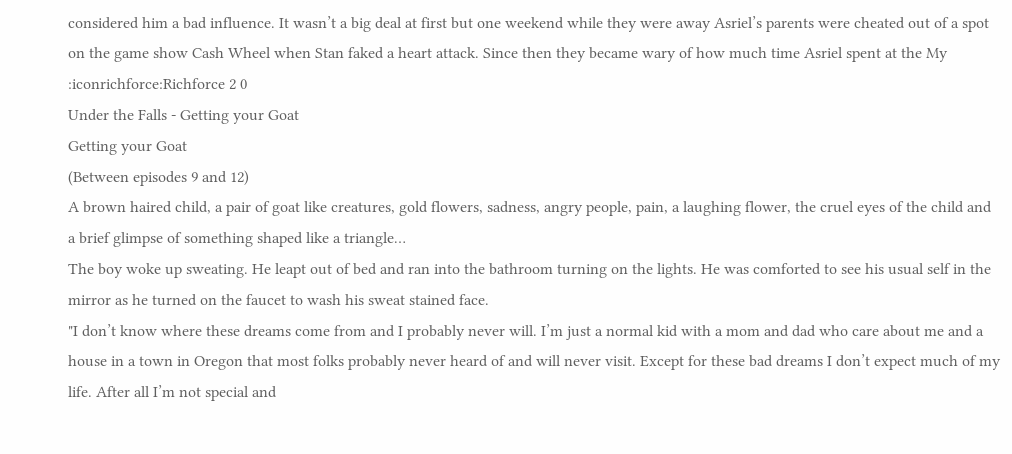considered him a bad influence. It wasn’t a big deal at first but one weekend while they were away Asriel’s parents were cheated out of a spot on the game show Cash Wheel when Stan faked a heart attack. Since then they became wary of how much time Asriel spent at the My
:iconrichforce:Richforce 2 0
Under the Falls - Getting your Goat
Getting your Goat
(Between episodes 9 and 12)
A brown haired child, a pair of goat like creatures, gold flowers, sadness, angry people, pain, a laughing flower, the cruel eyes of the child and a brief glimpse of something shaped like a triangle…
The boy woke up sweating. He leapt out of bed and ran into the bathroom turning on the lights. He was comforted to see his usual self in the mirror as he turned on the faucet to wash his sweat stained face.
"I don’t know where these dreams come from and I probably never will. I’m just a normal kid with a mom and dad who care about me and a house in a town in Oregon that most folks probably never heard of and will never visit. Except for these bad dreams I don’t expect much of my life. After all I’m not special and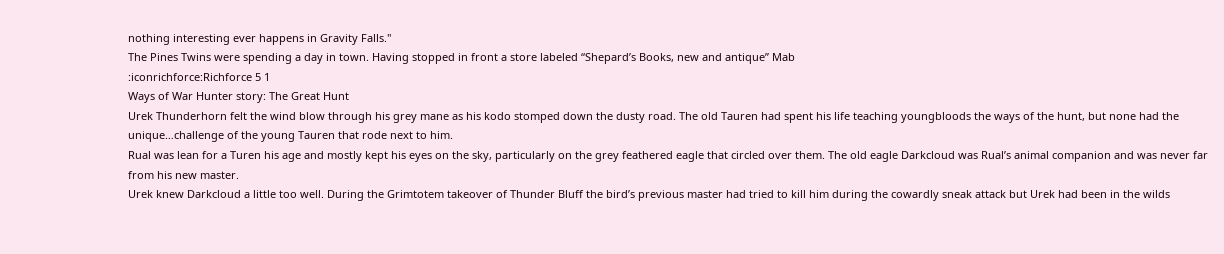nothing interesting ever happens in Gravity Falls."
The Pines Twins were spending a day in town. Having stopped in front a store labeled “Shepard’s Books, new and antique” Mab
:iconrichforce:Richforce 5 1
Ways of War Hunter story: The Great Hunt
Urek Thunderhorn felt the wind blow through his grey mane as his kodo stomped down the dusty road. The old Tauren had spent his life teaching youngbloods the ways of the hunt, but none had the unique…challenge of the young Tauren that rode next to him.
Rual was lean for a Turen his age and mostly kept his eyes on the sky, particularly on the grey feathered eagle that circled over them. The old eagle Darkcloud was Rual’s animal companion and was never far from his new master.
Urek knew Darkcloud a little too well. During the Grimtotem takeover of Thunder Bluff the bird’s previous master had tried to kill him during the cowardly sneak attack but Urek had been in the wilds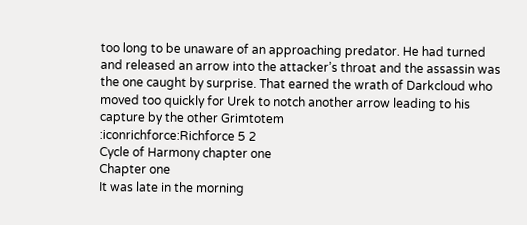too long to be unaware of an approaching predator. He had turned and released an arrow into the attacker’s throat and the assassin was the one caught by surprise. That earned the wrath of Darkcloud who moved too quickly for Urek to notch another arrow leading to his capture by the other Grimtotem
:iconrichforce:Richforce 5 2
Cycle of Harmony chapter one
Chapter one
It was late in the morning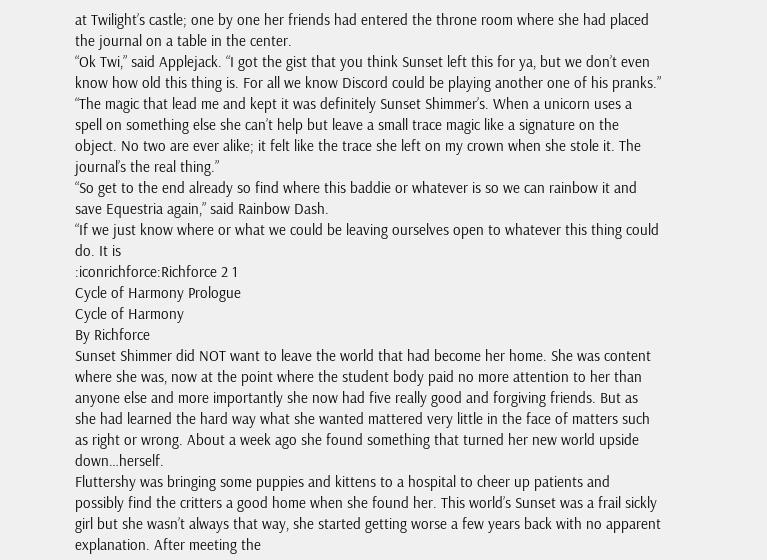at Twilight’s castle; one by one her friends had entered the throne room where she had placed the journal on a table in the center.
“Ok Twi,” said Applejack. “I got the gist that you think Sunset left this for ya, but we don’t even know how old this thing is. For all we know Discord could be playing another one of his pranks.”
“The magic that lead me and kept it was definitely Sunset Shimmer’s. When a unicorn uses a spell on something else she can’t help but leave a small trace magic like a signature on the object. No two are ever alike; it felt like the trace she left on my crown when she stole it. The journal’s the real thing.”
“So get to the end already so find where this baddie or whatever is so we can rainbow it and save Equestria again,” said Rainbow Dash.
“If we just know where or what we could be leaving ourselves open to whatever this thing could do. It is
:iconrichforce:Richforce 2 1
Cycle of Harmony Prologue
Cycle of Harmony
By Richforce
Sunset Shimmer did NOT want to leave the world that had become her home. She was content where she was, now at the point where the student body paid no more attention to her than anyone else and more importantly she now had five really good and forgiving friends. But as she had learned the hard way what she wanted mattered very little in the face of matters such as right or wrong. About a week ago she found something that turned her new world upside down…herself.
Fluttershy was bringing some puppies and kittens to a hospital to cheer up patients and possibly find the critters a good home when she found her. This world’s Sunset was a frail sickly girl but she wasn’t always that way, she started getting worse a few years back with no apparent explanation. After meeting the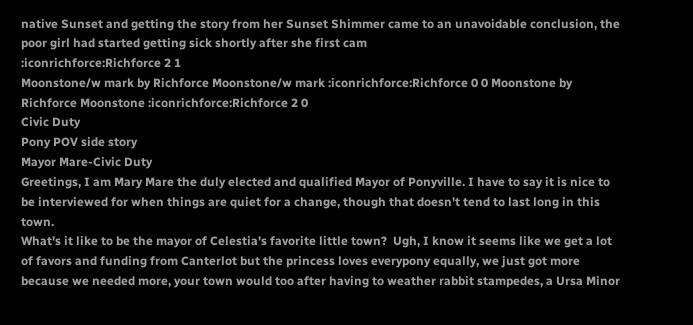native Sunset and getting the story from her Sunset Shimmer came to an unavoidable conclusion, the poor girl had started getting sick shortly after she first cam
:iconrichforce:Richforce 2 1
Moonstone/w mark by Richforce Moonstone/w mark :iconrichforce:Richforce 0 0 Moonstone by Richforce Moonstone :iconrichforce:Richforce 2 0
Civic Duty
Pony POV side story
Mayor Mare-Civic Duty
Greetings, I am Mary Mare the duly elected and qualified Mayor of Ponyville. I have to say it is nice to be interviewed for when things are quiet for a change, though that doesn't tend to last long in this town.
What's it like to be the mayor of Celestia's favorite little town?  Ugh, I know it seems like we get a lot of favors and funding from Canterlot but the princess loves everypony equally, we just got more because we needed more, your town would too after having to weather rabbit stampedes, a Ursa Minor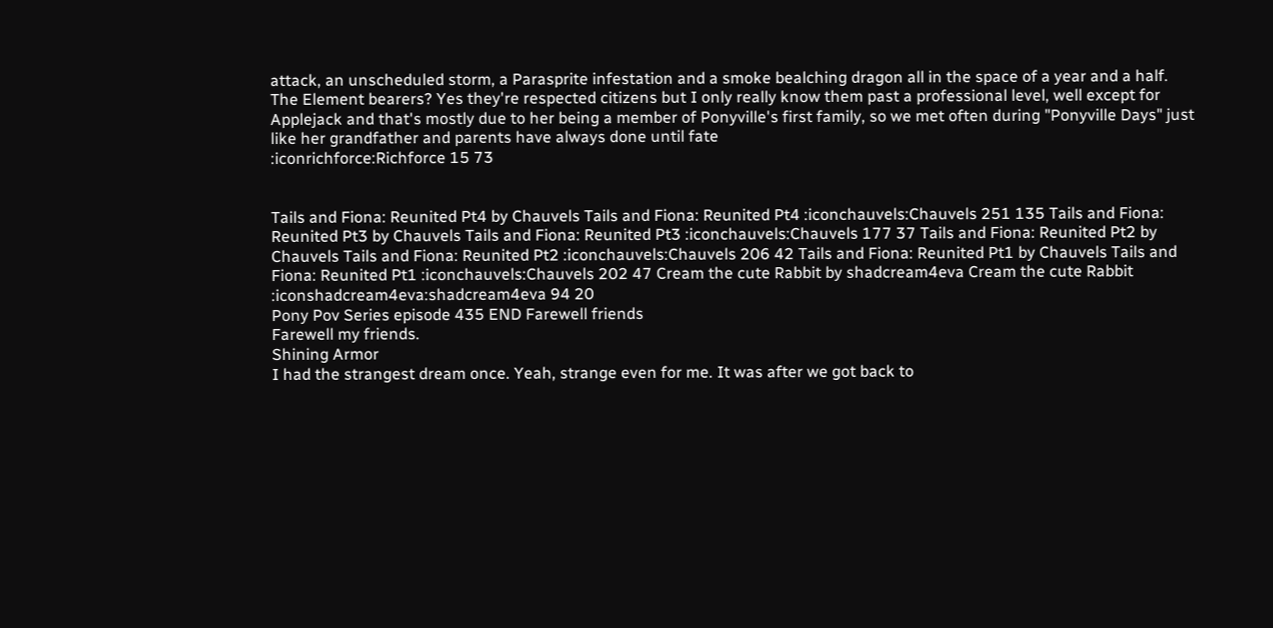attack, an unscheduled storm, a Parasprite infestation and a smoke bealching dragon all in the space of a year and a half.
The Element bearers? Yes they're respected citizens but I only really know them past a professional level, well except for Applejack and that's mostly due to her being a member of Ponyville's first family, so we met often during "Ponyville Days" just like her grandfather and parents have always done until fate
:iconrichforce:Richforce 15 73


Tails and Fiona: Reunited Pt4 by Chauvels Tails and Fiona: Reunited Pt4 :iconchauvels:Chauvels 251 135 Tails and Fiona: Reunited Pt3 by Chauvels Tails and Fiona: Reunited Pt3 :iconchauvels:Chauvels 177 37 Tails and Fiona: Reunited Pt2 by Chauvels Tails and Fiona: Reunited Pt2 :iconchauvels:Chauvels 206 42 Tails and Fiona: Reunited Pt1 by Chauvels Tails and Fiona: Reunited Pt1 :iconchauvels:Chauvels 202 47 Cream the cute Rabbit by shadcream4eva Cream the cute Rabbit :iconshadcream4eva:shadcream4eva 94 20
Pony Pov Series episode 435 END Farewell friends
Farewell my friends.
Shining Armor
I had the strangest dream once. Yeah, strange even for me. It was after we got back to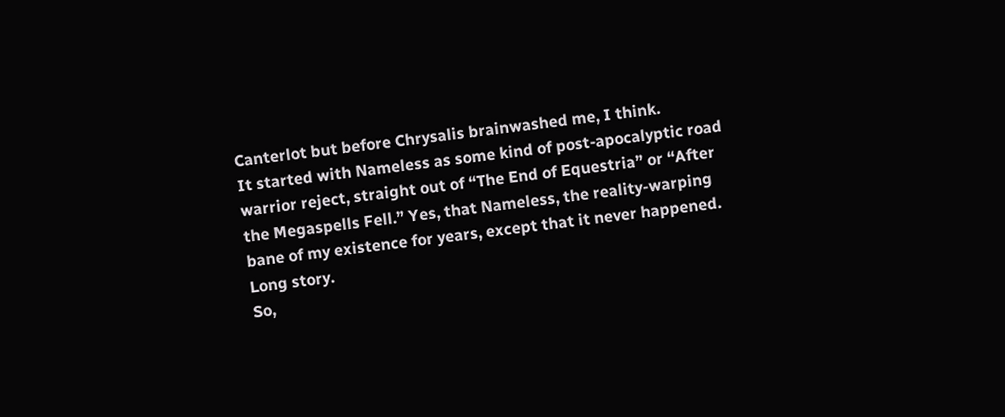Canterlot but before Chrysalis brainwashed me, I think.
It started with Nameless as some kind of post-apocalyptic road warrior reject, straight out of “The End of Equestria” or “After the Megaspells Fell.” Yes, that Nameless, the reality-warping bane of my existence for years, except that it never happened. Long story.
So,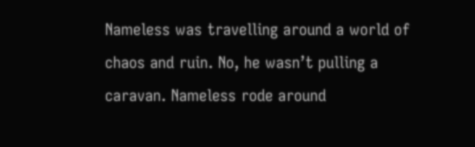Nameless was travelling around a world of chaos and ruin. No, he wasn’t pulling a caravan. Nameless rode around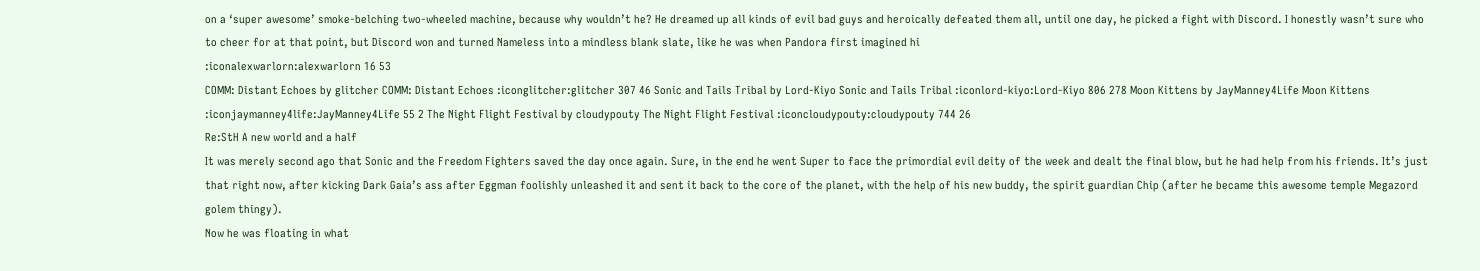on a ‘super awesome’ smoke-belching two-wheeled machine, because why wouldn’t he? He dreamed up all kinds of evil bad guys and heroically defeated them all, until one day, he picked a fight with Discord. I honestly wasn’t sure who to cheer for at that point, but Discord won and turned Nameless into a mindless blank slate, like he was when Pandora first imagined hi
:iconalexwarlorn:alexwarlorn 16 53
COMM: Distant Echoes by glitcher COMM: Distant Echoes :iconglitcher:glitcher 307 46 Sonic and Tails Tribal by Lord-Kiyo Sonic and Tails Tribal :iconlord-kiyo:Lord-Kiyo 806 278 Moon Kittens by JayManney4Life Moon Kittens :iconjaymanney4life:JayManney4Life 55 2 The Night Flight Festival by cloudypouty The Night Flight Festival :iconcloudypouty:cloudypouty 744 26
Re:StH A new world and a half
It was merely second ago that Sonic and the Freedom Fighters saved the day once again. Sure, in the end he went Super to face the primordial evil deity of the week and dealt the final blow, but he had help from his friends. It’s just that right now, after kicking Dark Gaia’s ass after Eggman foolishly unleashed it and sent it back to the core of the planet, with the help of his new buddy, the spirit guardian Chip (after he became this awesome temple Megazord golem thingy).
Now he was floating in what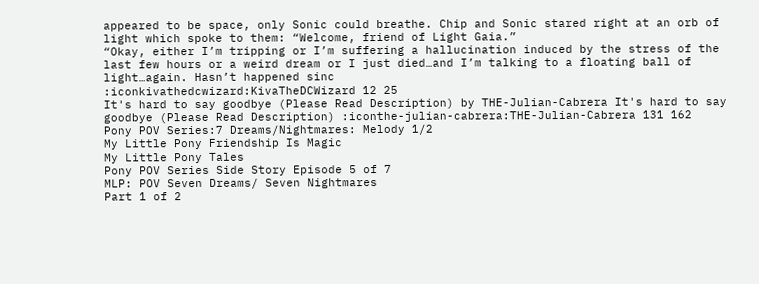appeared to be space, only Sonic could breathe. Chip and Sonic stared right at an orb of light which spoke to them: “Welcome, friend of Light Gaia.”
“Okay, either I’m tripping or I’m suffering a hallucination induced by the stress of the last few hours or a weird dream or I just died…and I’m talking to a floating ball of light…again. Hasn’t happened sinc
:iconkivathedcwizard:KivaTheDCWizard 12 25
It's hard to say goodbye (Please Read Description) by THE-Julian-Cabrera It's hard to say goodbye (Please Read Description) :iconthe-julian-cabrera:THE-Julian-Cabrera 131 162
Pony POV Series:7 Dreams/Nightmares: Melody 1/2
My Little Pony Friendship Is Magic
My Little Pony Tales
Pony POV Series Side Story Episode 5 of 7
MLP: POV Seven Dreams/ Seven Nightmares
Part 1 of 2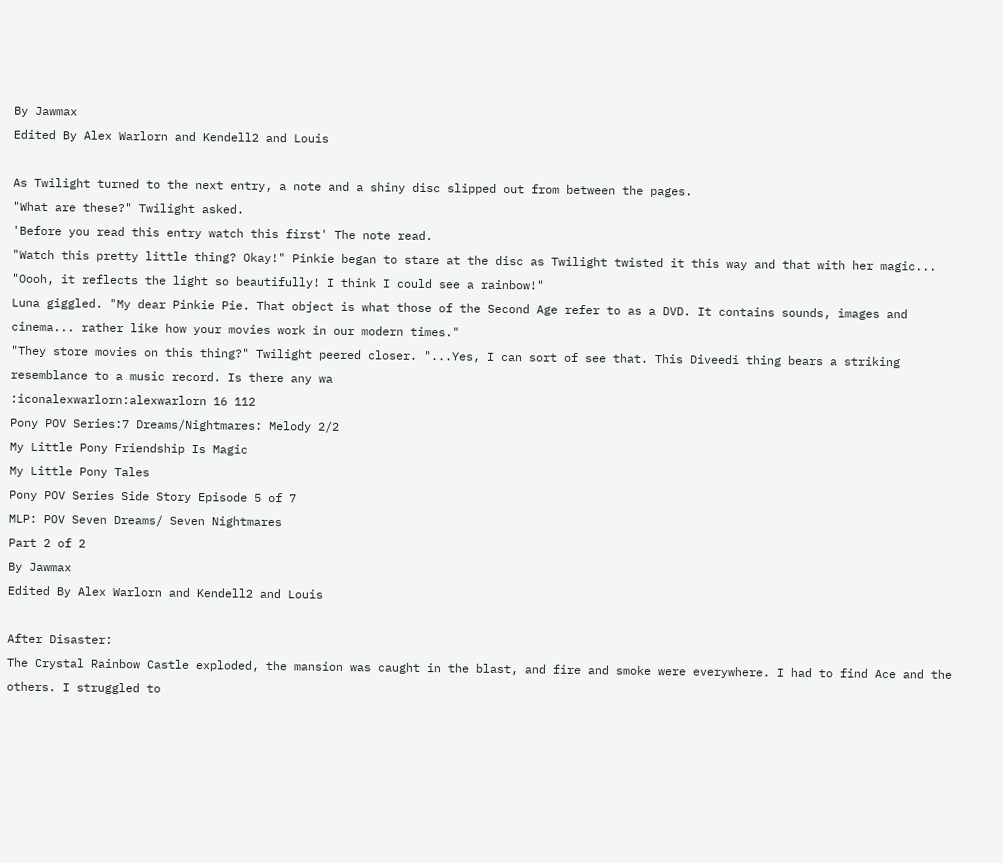By Jawmax
Edited By Alex Warlorn and Kendell2 and Louis

As Twilight turned to the next entry, a note and a shiny disc slipped out from between the pages.
"What are these?" Twilight asked.
'Before you read this entry watch this first' The note read.
"Watch this pretty little thing? Okay!" Pinkie began to stare at the disc as Twilight twisted it this way and that with her magic... "Oooh, it reflects the light so beautifully! I think I could see a rainbow!"
Luna giggled. "My dear Pinkie Pie. That object is what those of the Second Age refer to as a DVD. It contains sounds, images and cinema... rather like how your movies work in our modern times."
"They store movies on this thing?" Twilight peered closer. "...Yes, I can sort of see that. This Diveedi thing bears a striking resemblance to a music record. Is there any wa
:iconalexwarlorn:alexwarlorn 16 112
Pony POV Series:7 Dreams/Nightmares: Melody 2/2
My Little Pony Friendship Is Magic
My Little Pony Tales
Pony POV Series Side Story Episode 5 of 7
MLP: POV Seven Dreams/ Seven Nightmares
Part 2 of 2
By Jawmax
Edited By Alex Warlorn and Kendell2 and Louis

After Disaster:
The Crystal Rainbow Castle exploded, the mansion was caught in the blast, and fire and smoke were everywhere. I had to find Ace and the others. I struggled to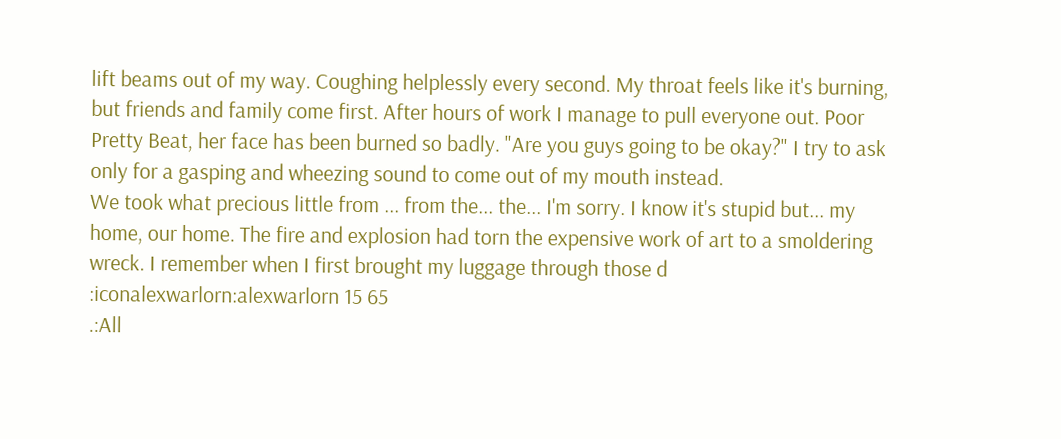lift beams out of my way. Coughing helplessly every second. My throat feels like it's burning, but friends and family come first. After hours of work I manage to pull everyone out. Poor Pretty Beat, her face has been burned so badly. "Are you guys going to be okay?" I try to ask only for a gasping and wheezing sound to come out of my mouth instead.
We took what precious little from ... from the... the... I'm sorry. I know it's stupid but... my home, our home. The fire and explosion had torn the expensive work of art to a smoldering wreck. I remember when I first brought my luggage through those d
:iconalexwarlorn:alexwarlorn 15 65
.:All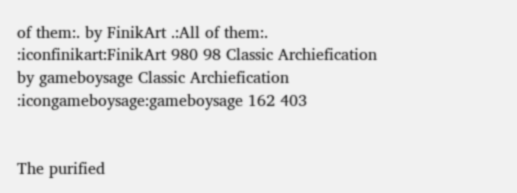of them:. by FinikArt .:All of them:. :iconfinikart:FinikArt 980 98 Classic Archiefication by gameboysage Classic Archiefication :icongameboysage:gameboysage 162 403


The purified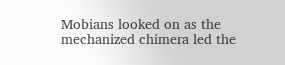Mobians looked on as the mechanized chimera led the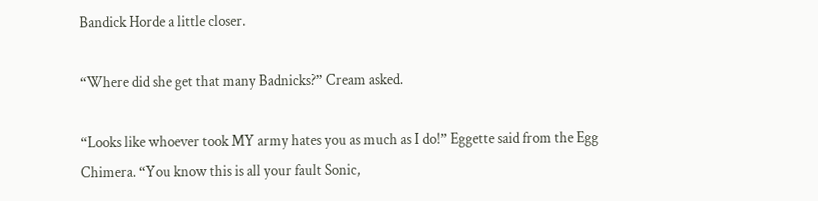Bandick Horde a little closer.

“Where did she get that many Badnicks?” Cream asked.

“Looks like whoever took MY army hates you as much as I do!” Eggette said from the Egg Chimera. “You know this is all your fault Sonic,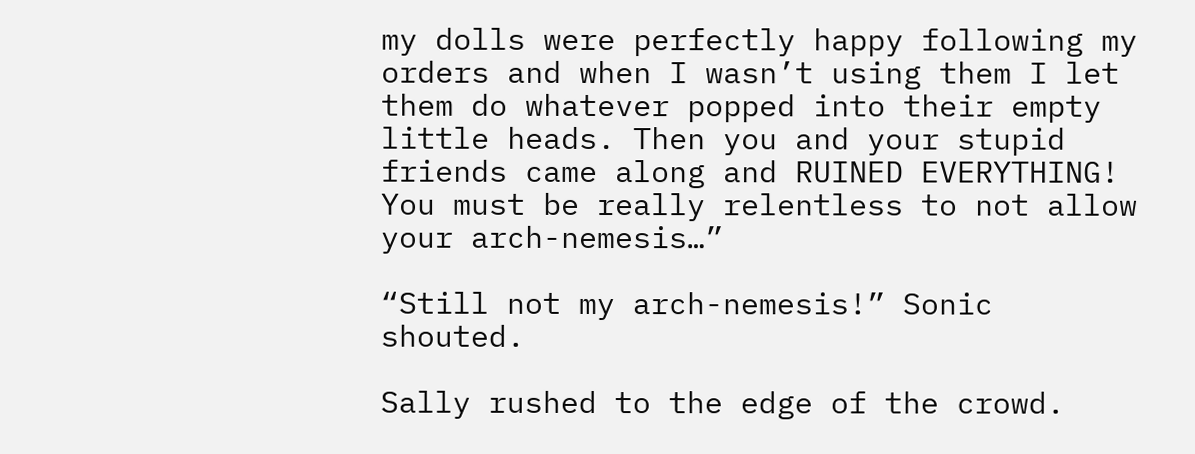my dolls were perfectly happy following my orders and when I wasn’t using them I let them do whatever popped into their empty little heads. Then you and your stupid friends came along and RUINED EVERYTHING! You must be really relentless to not allow your arch-nemesis…”

“Still not my arch-nemesis!” Sonic shouted.

Sally rushed to the edge of the crowd.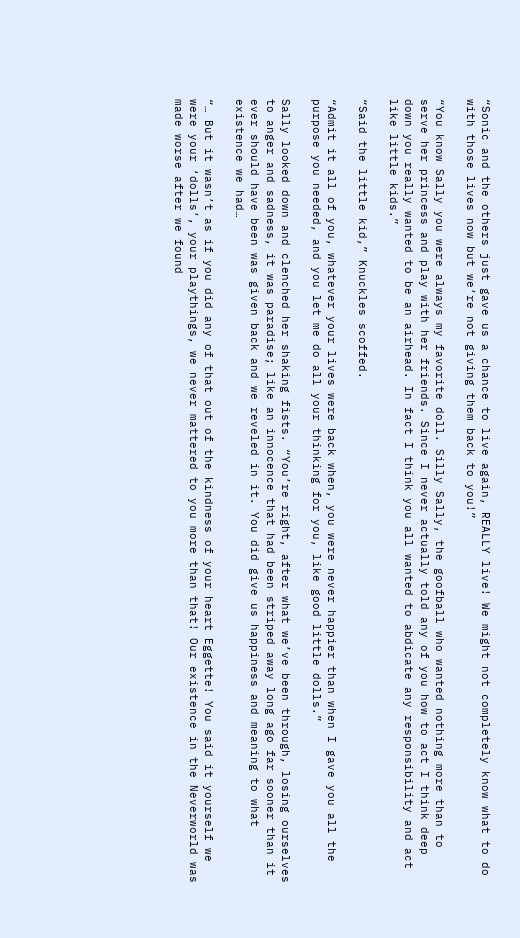“Sonic and the others just gave us a chance to live again, REALLY live! We might not completely know what to do with those lives now but we’re not giving them back to you!”

“You know Sally you were always my favorite doll. Silly Sally, the goofball who wanted nothing more than to serve her princess and play with her friends. Since I never actually told any of you how to act I think deep down you really wanted to be an airhead. In fact I think you all wanted to abdicate any responsibility and act like little kids.”

“Said the little kid,” Knuckles scoffed.

“Admit it all of you, whatever your lives were back when, you were never happier than when I gave you all the purpose you needed, and you let me do all your thinking for you, like good little dolls.”

Sally looked down and clenched her shaking fists. “You’re right, after what we’ve been through, losing ourselves to anger and sadness, it was paradise; like an innocence that had been striped away long ago far sooner than it ever should have been was given back and we reveled in it. You did give us happiness and meaning to what existence we had…

“… But it wasn’t as if you did any of that out of the kindness of your heart Eggette! You said it yourself we were your ‘dolls’, your playthings, we never mattered to you more than that! Our existence in the Neverworld was made worse after we found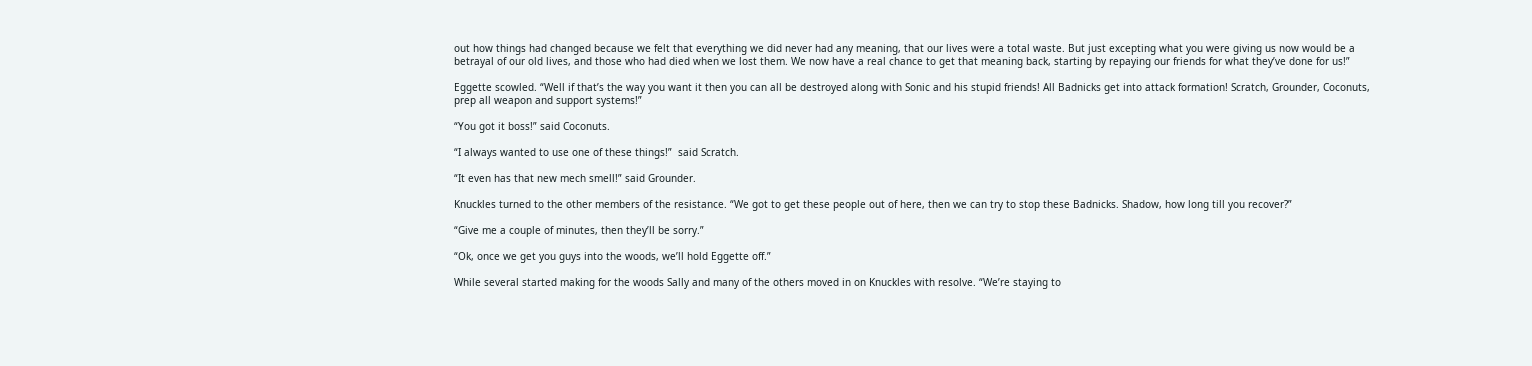out how things had changed because we felt that everything we did never had any meaning, that our lives were a total waste. But just excepting what you were giving us now would be a betrayal of our old lives, and those who had died when we lost them. We now have a real chance to get that meaning back, starting by repaying our friends for what they’ve done for us!”

Eggette scowled. “Well if that’s the way you want it then you can all be destroyed along with Sonic and his stupid friends! All Badnicks get into attack formation! Scratch, Grounder, Coconuts, prep all weapon and support systems!”

“You got it boss!” said Coconuts.

“I always wanted to use one of these things!”  said Scratch.

“It even has that new mech smell!” said Grounder.

Knuckles turned to the other members of the resistance. “We got to get these people out of here, then we can try to stop these Badnicks. Shadow, how long till you recover?”

“Give me a couple of minutes, then they’ll be sorry.”

“Ok, once we get you guys into the woods, we’ll hold Eggette off.”

While several started making for the woods Sally and many of the others moved in on Knuckles with resolve. “We’re staying to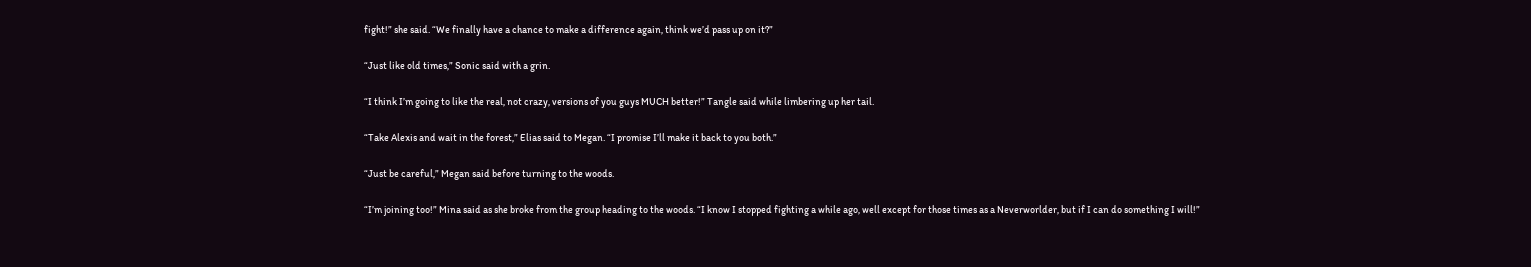fight!” she said. “We finally have a chance to make a difference again, think we’d pass up on it?”

“Just like old times,” Sonic said with a grin.

“I think I’m going to like the real, not crazy, versions of you guys MUCH better!” Tangle said while limbering up her tail.

“Take Alexis and wait in the forest,” Elias said to Megan. “I promise I’ll make it back to you both.”

“Just be careful,” Megan said before turning to the woods.

“I’m joining too!” Mina said as she broke from the group heading to the woods. “I know I stopped fighting a while ago, well except for those times as a Neverworlder, but if I can do something I will!”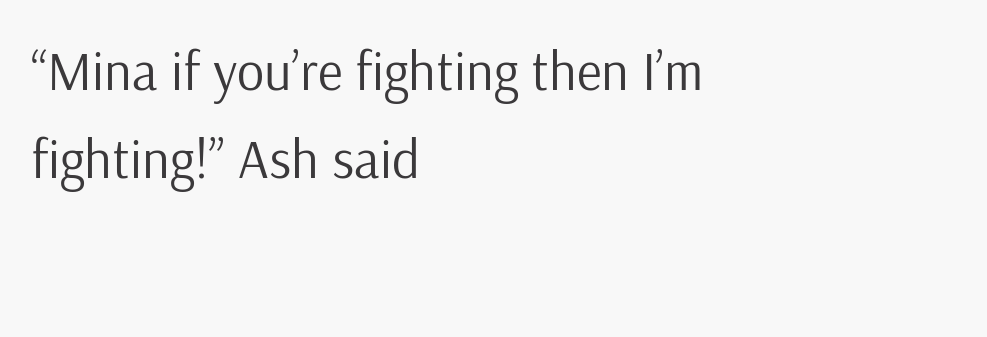“Mina if you’re fighting then I’m fighting!” Ash said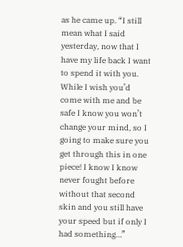as he came up. “I still mean what I said yesterday, now that I have my life back I want to spend it with you. While I wish you’d come with me and be safe I know you won’t change your mind, so I going to make sure you get through this in one piece! I know I know never fought before without that second skin and you still have your speed but if only I had something…”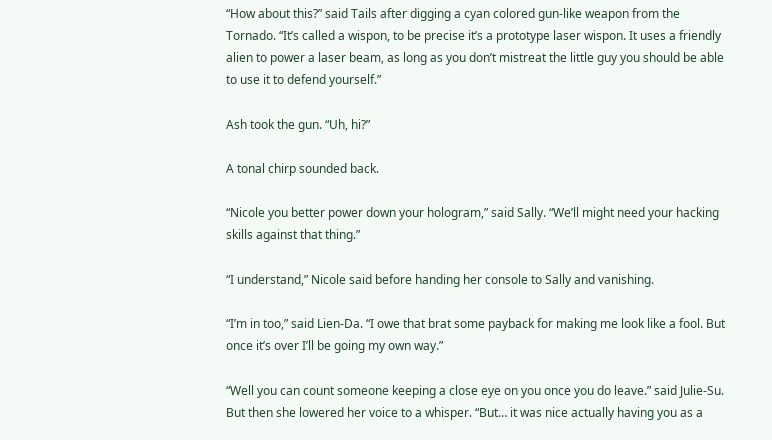“How about this?” said Tails after digging a cyan colored gun-like weapon from the Tornado. “It’s called a wispon, to be precise it’s a prototype laser wispon. It uses a friendly alien to power a laser beam, as long as you don’t mistreat the little guy you should be able to use it to defend yourself.”

Ash took the gun. “Uh, hi?”

A tonal chirp sounded back.

“Nicole you better power down your hologram,” said Sally. “We’ll might need your hacking skills against that thing.”

“I understand,” Nicole said before handing her console to Sally and vanishing.

“I’m in too,” said Lien-Da. “I owe that brat some payback for making me look like a fool. But once it’s over I’ll be going my own way.”

“Well you can count someone keeping a close eye on you once you do leave.” said Julie-Su. But then she lowered her voice to a whisper. “But… it was nice actually having you as a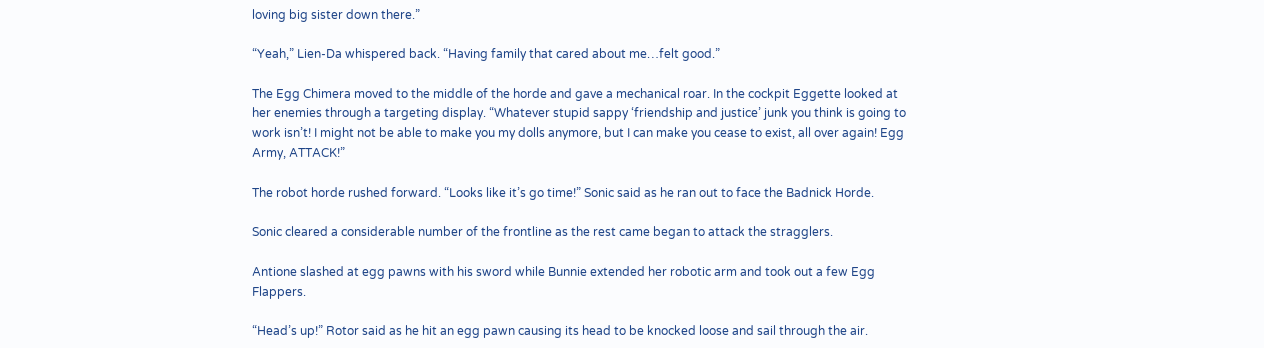loving big sister down there.”

“Yeah,” Lien-Da whispered back. “Having family that cared about me…felt good.”

The Egg Chimera moved to the middle of the horde and gave a mechanical roar. In the cockpit Eggette looked at her enemies through a targeting display. “Whatever stupid sappy ‘friendship and justice’ junk you think is going to work isn’t! I might not be able to make you my dolls anymore, but I can make you cease to exist, all over again! Egg Army, ATTACK!”

The robot horde rushed forward. “Looks like it’s go time!” Sonic said as he ran out to face the Badnick Horde.

Sonic cleared a considerable number of the frontline as the rest came began to attack the stragglers.

Antione slashed at egg pawns with his sword while Bunnie extended her robotic arm and took out a few Egg Flappers.

“Head’s up!” Rotor said as he hit an egg pawn causing its head to be knocked loose and sail through the air.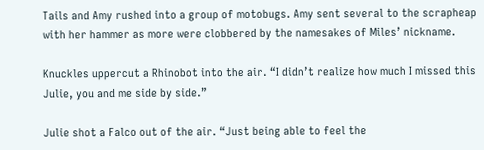Tails and Amy rushed into a group of motobugs. Amy sent several to the scrapheap with her hammer as more were clobbered by the namesakes of Miles’ nickname.

Knuckles uppercut a Rhinobot into the air. “I didn’t realize how much I missed this Julie, you and me side by side.”

Julie shot a Falco out of the air. “Just being able to feel the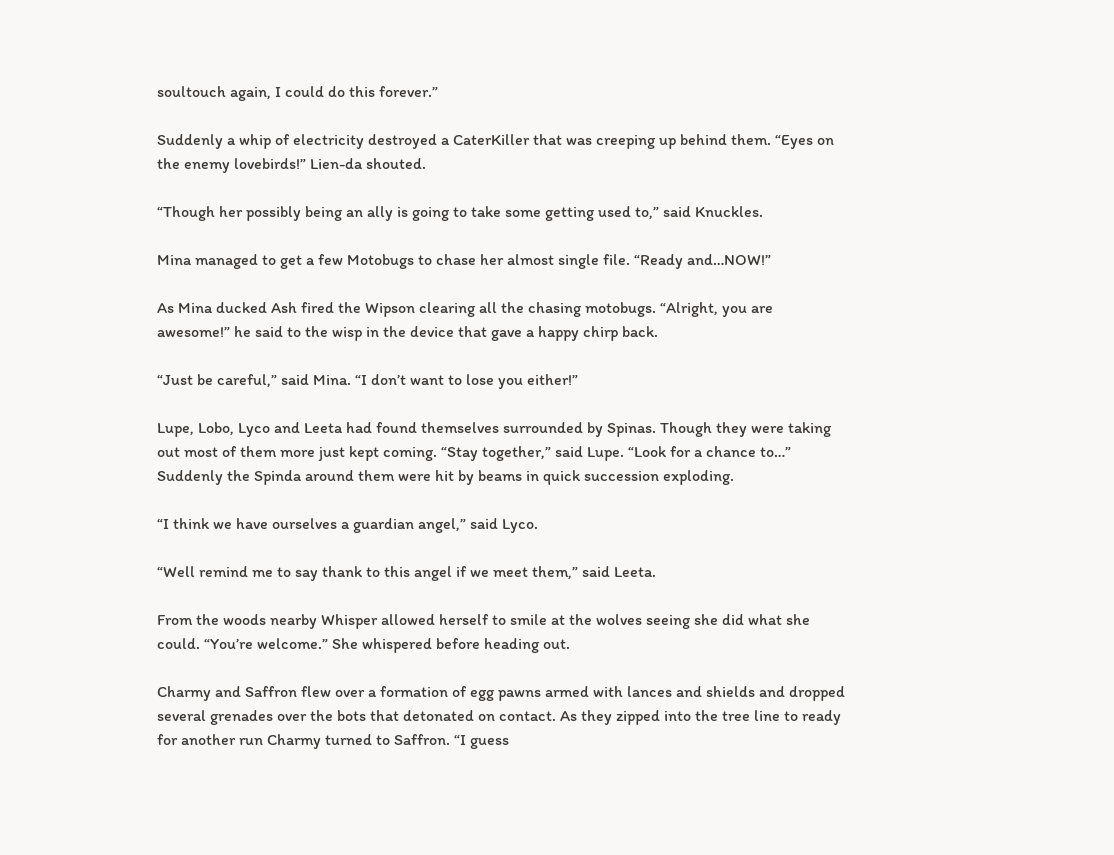soultouch again, I could do this forever.”

Suddenly a whip of electricity destroyed a CaterKiller that was creeping up behind them. “Eyes on the enemy lovebirds!” Lien-da shouted.

“Though her possibly being an ally is going to take some getting used to,” said Knuckles.

Mina managed to get a few Motobugs to chase her almost single file. “Ready and…NOW!”

As Mina ducked Ash fired the Wipson clearing all the chasing motobugs. “Alright, you are awesome!” he said to the wisp in the device that gave a happy chirp back.

“Just be careful,” said Mina. “I don’t want to lose you either!”

Lupe, Lobo, Lyco and Leeta had found themselves surrounded by Spinas. Though they were taking out most of them more just kept coming. “Stay together,” said Lupe. “Look for a chance to…” Suddenly the Spinda around them were hit by beams in quick succession exploding.

“I think we have ourselves a guardian angel,” said Lyco.

“Well remind me to say thank to this angel if we meet them,” said Leeta.

From the woods nearby Whisper allowed herself to smile at the wolves seeing she did what she could. “You’re welcome.” She whispered before heading out.

Charmy and Saffron flew over a formation of egg pawns armed with lances and shields and dropped several grenades over the bots that detonated on contact. As they zipped into the tree line to ready for another run Charmy turned to Saffron. “I guess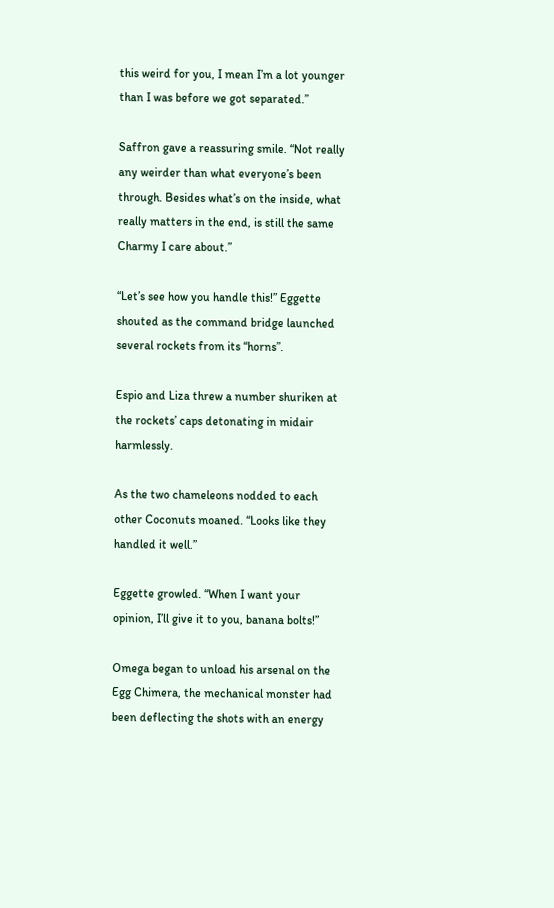this weird for you, I mean I’m a lot younger than I was before we got separated.”

Saffron gave a reassuring smile. “Not really any weirder than what everyone’s been through. Besides what’s on the inside, what really matters in the end, is still the same Charmy I care about.”

“Let’s see how you handle this!” Eggette shouted as the command bridge launched several rockets from its “horns”.

Espio and Liza threw a number shuriken at the rockets’ caps detonating in midair harmlessly.

As the two chameleons nodded to each other Coconuts moaned. “Looks like they handled it well.”

Eggette growled. “When I want your opinion, I’ll give it to you, banana bolts!”

Omega began to unload his arsenal on the Egg Chimera, the mechanical monster had been deflecting the shots with an energy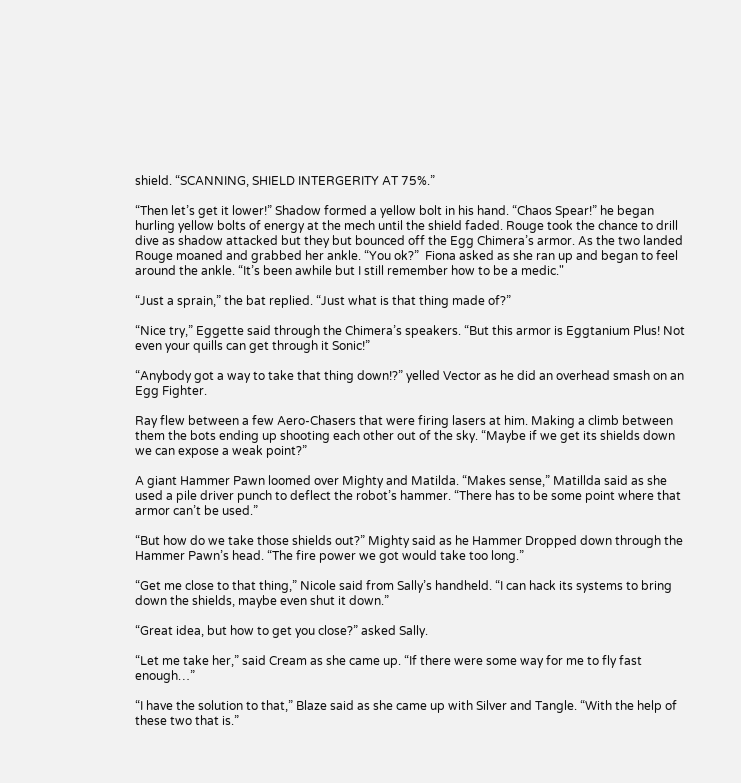shield. “SCANNING, SHIELD INTERGERITY AT 75%.”

“Then let’s get it lower!” Shadow formed a yellow bolt in his hand. “Chaos Spear!” he began hurling yellow bolts of energy at the mech until the shield faded. Rouge took the chance to drill dive as shadow attacked but they but bounced off the Egg Chimera’s armor. As the two landed Rouge moaned and grabbed her ankle. “You ok?”  Fiona asked as she ran up and began to feel around the ankle. “It’s been awhile but I still remember how to be a medic."

“Just a sprain,” the bat replied. “Just what is that thing made of?”

“Nice try,” Eggette said through the Chimera’s speakers. “But this armor is Eggtanium Plus! Not even your quills can get through it Sonic!”

“Anybody got a way to take that thing down!?” yelled Vector as he did an overhead smash on an Egg Fighter.

Ray flew between a few Aero-Chasers that were firing lasers at him. Making a climb between them the bots ending up shooting each other out of the sky. “Maybe if we get its shields down we can expose a weak point?”

A giant Hammer Pawn loomed over Mighty and Matilda. “Makes sense,” Matillda said as she used a pile driver punch to deflect the robot’s hammer. “There has to be some point where that armor can’t be used.”

“But how do we take those shields out?” Mighty said as he Hammer Dropped down through the Hammer Pawn’s head. “The fire power we got would take too long.”

“Get me close to that thing,” Nicole said from Sally’s handheld. “I can hack its systems to bring down the shields, maybe even shut it down.”

“Great idea, but how to get you close?” asked Sally.

“Let me take her,” said Cream as she came up. “If there were some way for me to fly fast enough…”

“I have the solution to that,” Blaze said as she came up with Silver and Tangle. “With the help of these two that is.”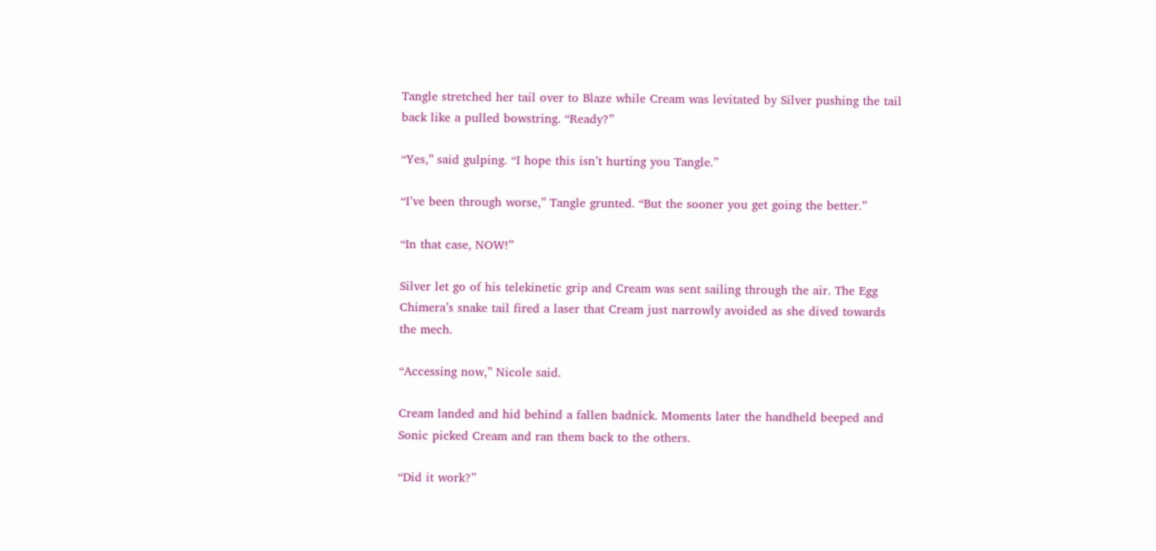Tangle stretched her tail over to Blaze while Cream was levitated by Silver pushing the tail back like a pulled bowstring. “Ready?”

“Yes,” said gulping. “I hope this isn’t hurting you Tangle.”

“I’ve been through worse,” Tangle grunted. “But the sooner you get going the better.”

“In that case, NOW!”

Silver let go of his telekinetic grip and Cream was sent sailing through the air. The Egg Chimera’s snake tail fired a laser that Cream just narrowly avoided as she dived towards the mech.

“Accessing now,” Nicole said.

Cream landed and hid behind a fallen badnick. Moments later the handheld beeped and Sonic picked Cream and ran them back to the others.

“Did it work?”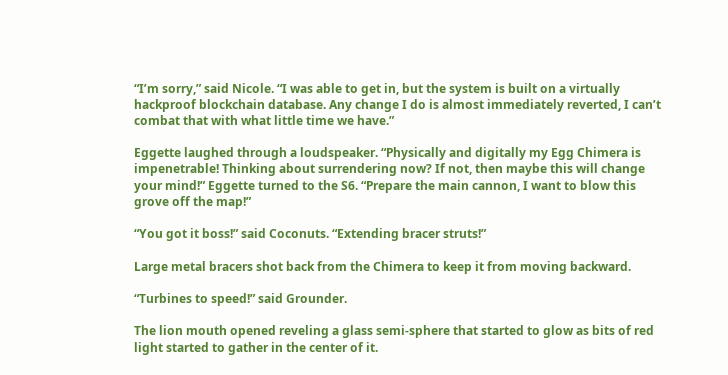“I’m sorry,” said Nicole. “I was able to get in, but the system is built on a virtually hackproof blockchain database. Any change I do is almost immediately reverted, I can’t combat that with what little time we have.”

Eggette laughed through a loudspeaker. “Physically and digitally my Egg Chimera is impenetrable! Thinking about surrendering now? If not, then maybe this will change your mind!” Eggette turned to the S6. “Prepare the main cannon, I want to blow this grove off the map!”

“You got it boss!” said Coconuts. “Extending bracer struts!”

Large metal bracers shot back from the Chimera to keep it from moving backward.

“Turbines to speed!” said Grounder.

The lion mouth opened reveling a glass semi-sphere that started to glow as bits of red light started to gather in the center of it.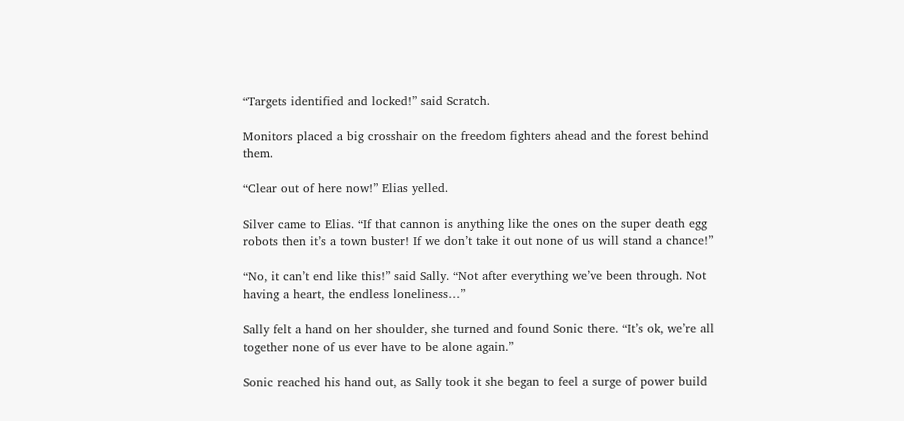“Targets identified and locked!” said Scratch.

Monitors placed a big crosshair on the freedom fighters ahead and the forest behind them.

“Clear out of here now!” Elias yelled.

Silver came to Elias. “If that cannon is anything like the ones on the super death egg robots then it’s a town buster! If we don’t take it out none of us will stand a chance!”

“No, it can’t end like this!” said Sally. “Not after everything we’ve been through. Not having a heart, the endless loneliness…”

Sally felt a hand on her shoulder, she turned and found Sonic there. “It’s ok, we’re all together none of us ever have to be alone again.”

Sonic reached his hand out, as Sally took it she began to feel a surge of power build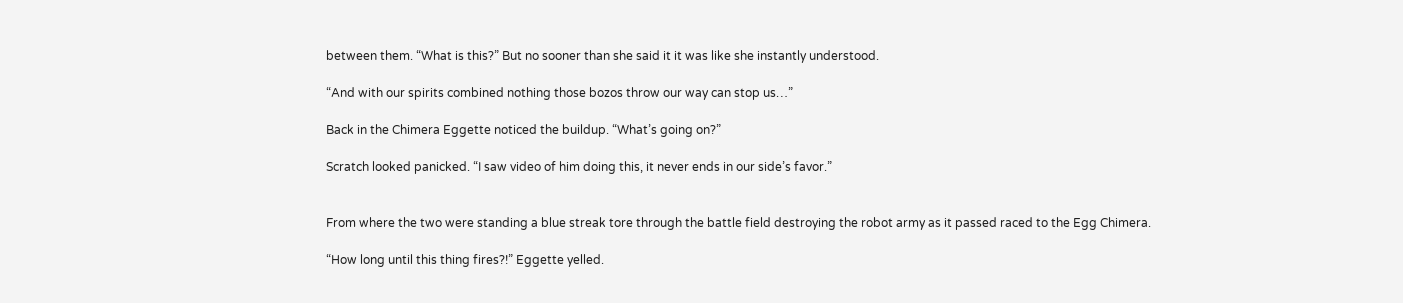between them. “What is this?” But no sooner than she said it it was like she instantly understood.

“And with our spirits combined nothing those bozos throw our way can stop us…”

Back in the Chimera Eggette noticed the buildup. “What’s going on?”

Scratch looked panicked. “I saw video of him doing this, it never ends in our side’s favor.”


From where the two were standing a blue streak tore through the battle field destroying the robot army as it passed raced to the Egg Chimera.

“How long until this thing fires?!” Eggette yelled.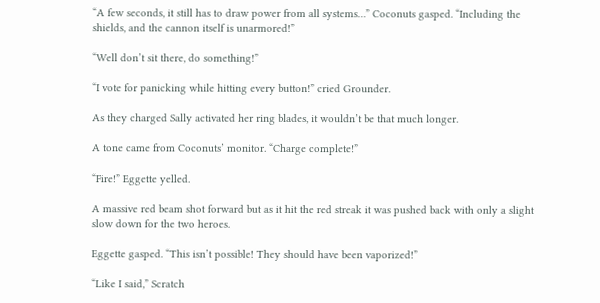“A few seconds, it still has to draw power from all systems…” Coconuts gasped. “Including the shields, and the cannon itself is unarmored!”

“Well don’t sit there, do something!”

“I vote for panicking while hitting every button!” cried Grounder.

As they charged Sally activated her ring blades, it wouldn’t be that much longer.

A tone came from Coconuts’ monitor. “Charge complete!”

“Fire!” Eggette yelled.

A massive red beam shot forward but as it hit the red streak it was pushed back with only a slight slow down for the two heroes.

Eggette gasped. “This isn’t possible! They should have been vaporized!”

“Like I said,” Scratch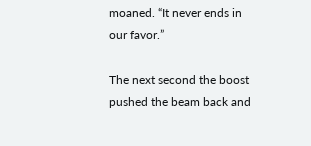moaned. “It never ends in our favor.”

The next second the boost pushed the beam back and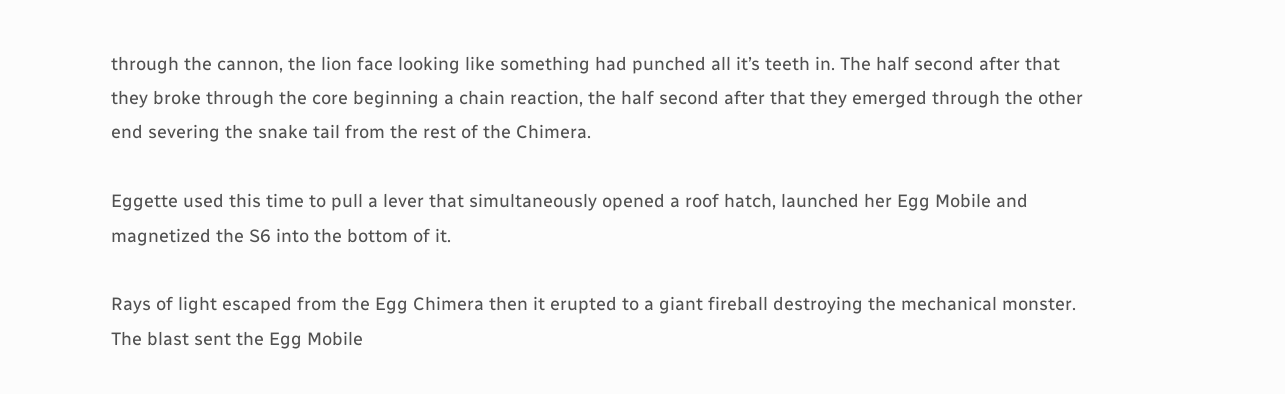through the cannon, the lion face looking like something had punched all it’s teeth in. The half second after that they broke through the core beginning a chain reaction, the half second after that they emerged through the other end severing the snake tail from the rest of the Chimera.

Eggette used this time to pull a lever that simultaneously opened a roof hatch, launched her Egg Mobile and magnetized the S6 into the bottom of it.

Rays of light escaped from the Egg Chimera then it erupted to a giant fireball destroying the mechanical monster. The blast sent the Egg Mobile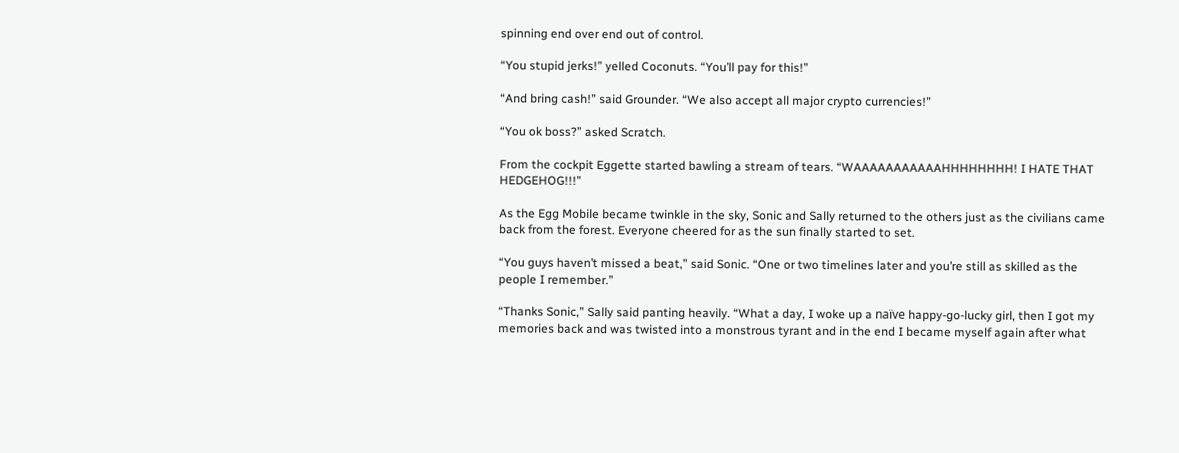spinning end over end out of control.

“You stupid jerks!” yelled Coconuts. “You’ll pay for this!”

“And bring cash!” said Grounder. “We also accept all major crypto currencies!”

“You ok boss?” asked Scratch.

From the cockpit Eggette started bawling a stream of tears. “WAAAAAAAAAAAHHHHHHHH! I HATE THAT HEDGEHOG!!!”

As the Egg Mobile became twinkle in the sky, Sonic and Sally returned to the others just as the civilians came back from the forest. Everyone cheered for as the sun finally started to set.

“You guys haven’t missed a beat,” said Sonic. “One or two timelines later and you’re still as skilled as the people I remember.”

“Thanks Sonic,” Sally said panting heavily. “What a day, I woke up a naïve happy-go-lucky girl, then I got my memories back and was twisted into a monstrous tyrant and in the end I became myself again after what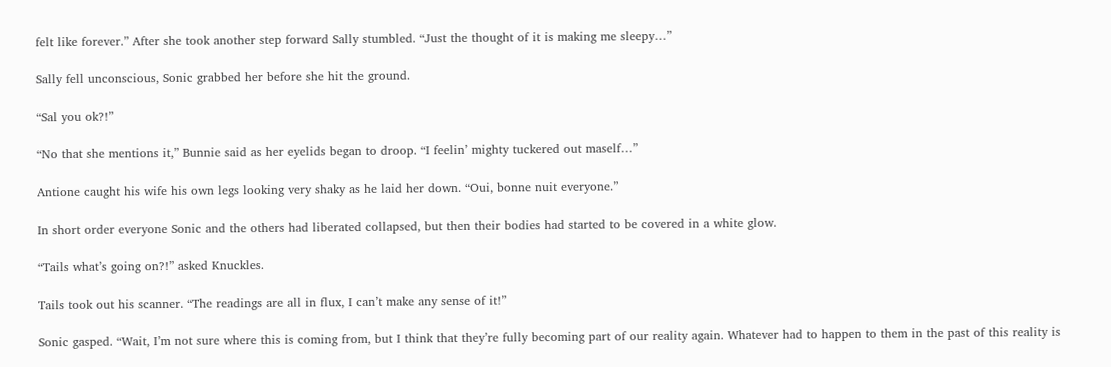felt like forever.” After she took another step forward Sally stumbled. “Just the thought of it is making me sleepy…”

Sally fell unconscious, Sonic grabbed her before she hit the ground.

“Sal you ok?!”

“No that she mentions it,” Bunnie said as her eyelids began to droop. “I feelin’ mighty tuckered out maself…”

Antione caught his wife his own legs looking very shaky as he laid her down. “Oui, bonne nuit everyone.”

In short order everyone Sonic and the others had liberated collapsed, but then their bodies had started to be covered in a white glow.

“Tails what’s going on?!” asked Knuckles.

Tails took out his scanner. “The readings are all in flux, I can’t make any sense of it!”

Sonic gasped. “Wait, I’m not sure where this is coming from, but I think that they’re fully becoming part of our reality again. Whatever had to happen to them in the past of this reality is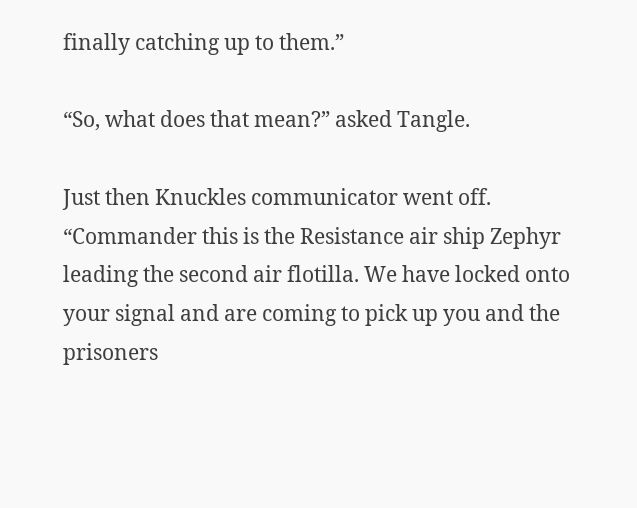finally catching up to them.”

“So, what does that mean?” asked Tangle.

Just then Knuckles communicator went off. “Commander this is the Resistance air ship Zephyr leading the second air flotilla. We have locked onto your signal and are coming to pick up you and the prisoners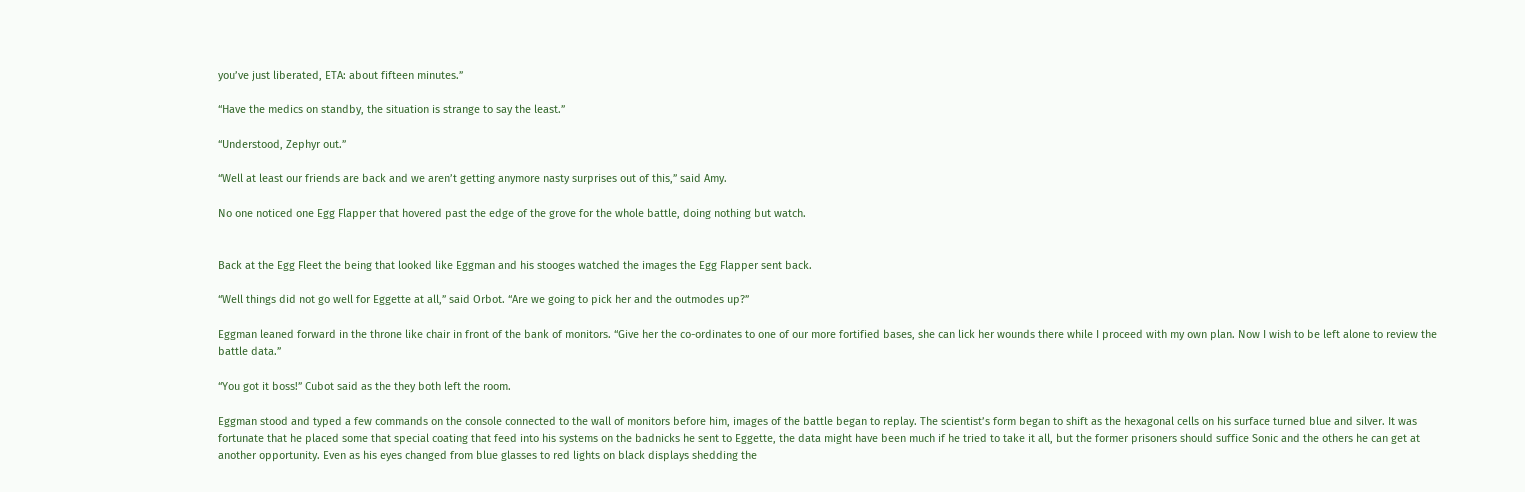you’ve just liberated, ETA: about fifteen minutes.”

“Have the medics on standby, the situation is strange to say the least.”

“Understood, Zephyr out.”

“Well at least our friends are back and we aren’t getting anymore nasty surprises out of this,” said Amy.

No one noticed one Egg Flapper that hovered past the edge of the grove for the whole battle, doing nothing but watch.


Back at the Egg Fleet the being that looked like Eggman and his stooges watched the images the Egg Flapper sent back.

“Well things did not go well for Eggette at all,” said Orbot. “Are we going to pick her and the outmodes up?”

Eggman leaned forward in the throne like chair in front of the bank of monitors. “Give her the co-ordinates to one of our more fortified bases, she can lick her wounds there while I proceed with my own plan. Now I wish to be left alone to review the battle data.”

“You got it boss!” Cubot said as the they both left the room.

Eggman stood and typed a few commands on the console connected to the wall of monitors before him, images of the battle began to replay. The scientist’s form began to shift as the hexagonal cells on his surface turned blue and silver. It was fortunate that he placed some that special coating that feed into his systems on the badnicks he sent to Eggette, the data might have been much if he tried to take it all, but the former prisoners should suffice Sonic and the others he can get at another opportunity. Even as his eyes changed from blue glasses to red lights on black displays shedding the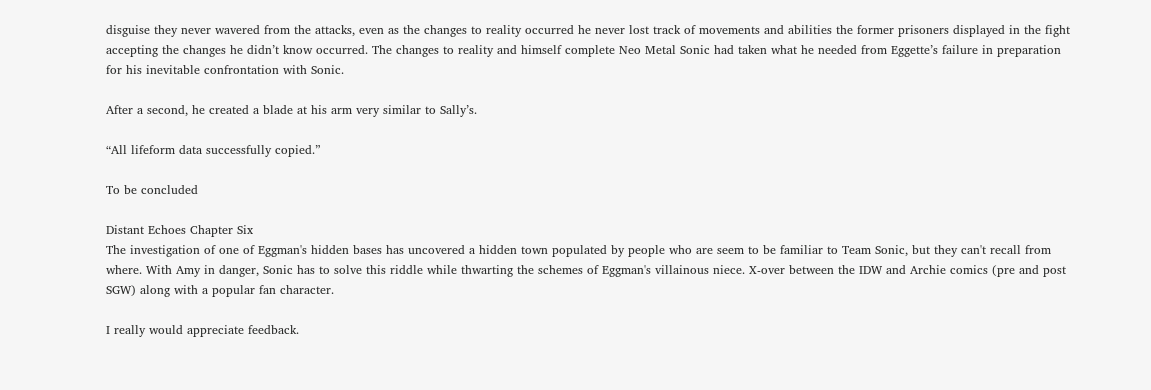disguise they never wavered from the attacks, even as the changes to reality occurred he never lost track of movements and abilities the former prisoners displayed in the fight accepting the changes he didn’t know occurred. The changes to reality and himself complete Neo Metal Sonic had taken what he needed from Eggette’s failure in preparation for his inevitable confrontation with Sonic.

After a second, he created a blade at his arm very similar to Sally’s.

“All lifeform data successfully copied.”

To be concluded

Distant Echoes Chapter Six
The investigation of one of Eggman's hidden bases has uncovered a hidden town populated by people who are seem to be familiar to Team Sonic, but they can't recall from where. With Amy in danger, Sonic has to solve this riddle while thwarting the schemes of Eggman's villainous niece. X-over between the IDW and Archie comics (pre and post SGW) along with a popular fan character.

I really would appreciate feedback.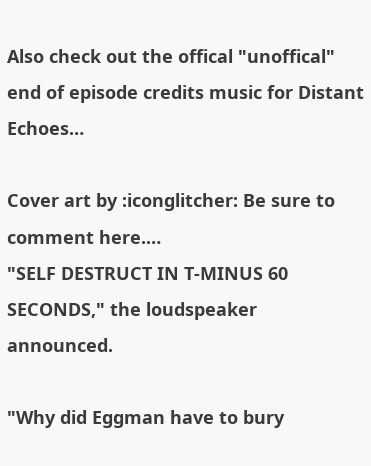Also check out the offical "unoffical" end of episode credits music for Distant Echoes…

Cover art by :iconglitcher: Be sure to comment here.…
"SELF DESTRUCT IN T-MINUS 60 SECONDS," the loudspeaker announced.

"Why did Eggman have to bury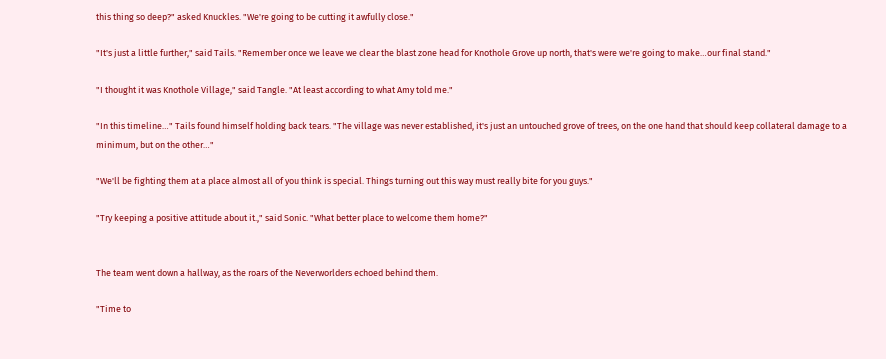this thing so deep?" asked Knuckles. "We're going to be cutting it awfully close."

"It's just a little further," said Tails. "Remember once we leave we clear the blast zone head for Knothole Grove up north, that's were we're going to make…our final stand."

"I thought it was Knothole Village," said Tangle. "At least according to what Amy told me."

"In this timeline…" Tails found himself holding back tears. "The village was never established, it's just an untouched grove of trees, on the one hand that should keep collateral damage to a minimum, but on the other…"

"We'll be fighting them at a place almost all of you think is special. Things turning out this way must really bite for you guys."

"Try keeping a positive attitude about it.," said Sonic. "What better place to welcome them home?"


The team went down a hallway, as the roars of the Neverworlders echoed behind them.

"Time to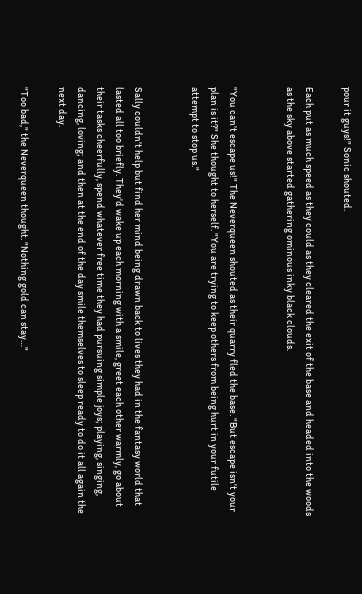pour it guys!" Sonic shouted.

Each put as much speed as they could as they cleared the exit of the base and headed into the woods as the sky above started gathering ominous inky black clouds.


"You can't escape us!" The Neverqueen shouted as their quarry fled the base. "But escape isn't your plan is it?" She thought to herself. "You are trying to keep others from being hurt in your futile attempt to stop us."


Sally couldn't help but find her mind being drawn back to lives they had in the fantasy world that lasted all too briefly. They'd wake up each morning with a smile, greet each other warmly, go about their tasks cheerfully, spend whatever free time they had pursuing simple joys; playing, singing, dancing, loving; and then at the end of the day smile themselves to sleep ready to do it all again the next day.

"Too bad," the Neverqueen thought. "Nothing gold can stay…"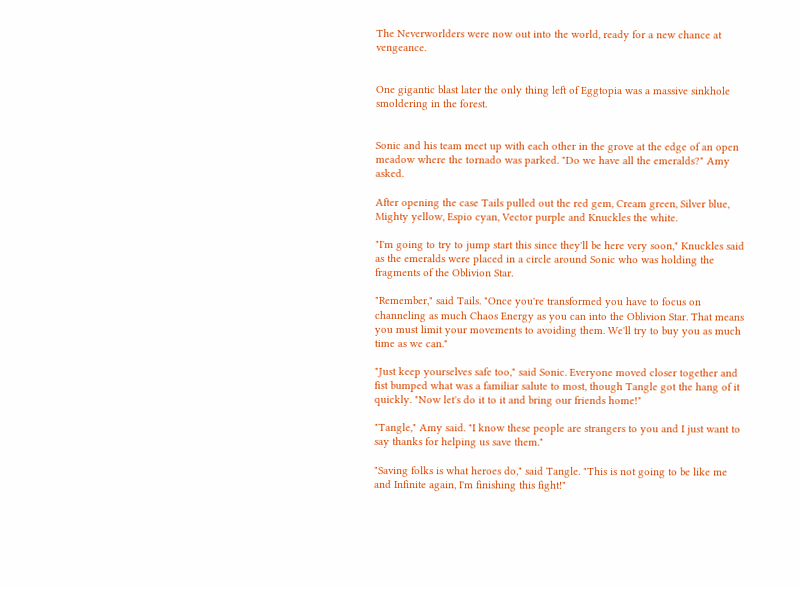The Neverworlders were now out into the world, ready for a new chance at vengeance.


One gigantic blast later the only thing left of Eggtopia was a massive sinkhole smoldering in the forest.


Sonic and his team meet up with each other in the grove at the edge of an open meadow where the tornado was parked. "Do we have all the emeralds?" Amy asked.

After opening the case Tails pulled out the red gem, Cream green, Silver blue, Mighty yellow, Espio cyan, Vector purple and Knuckles the white.

"I'm going to try to jump start this since they'll be here very soon," Knuckles said as the emeralds were placed in a circle around Sonic who was holding the fragments of the Oblivion Star.

"Remember," said Tails. "Once you're transformed you have to focus on channeling as much Chaos Energy as you can into the Oblivion Star. That means you must limit your movements to avoiding them. We'll try to buy you as much time as we can."

"Just keep yourselves safe too," said Sonic. Everyone moved closer together and fist bumped what was a familiar salute to most, though Tangle got the hang of it quickly. "Now let's do it to it and bring our friends home!"

"Tangle," Amy said. "I know these people are strangers to you and I just want to say thanks for helping us save them."

"Saving folks is what heroes do," said Tangle. "This is not going to be like me and Infinite again, I'm finishing this fight!"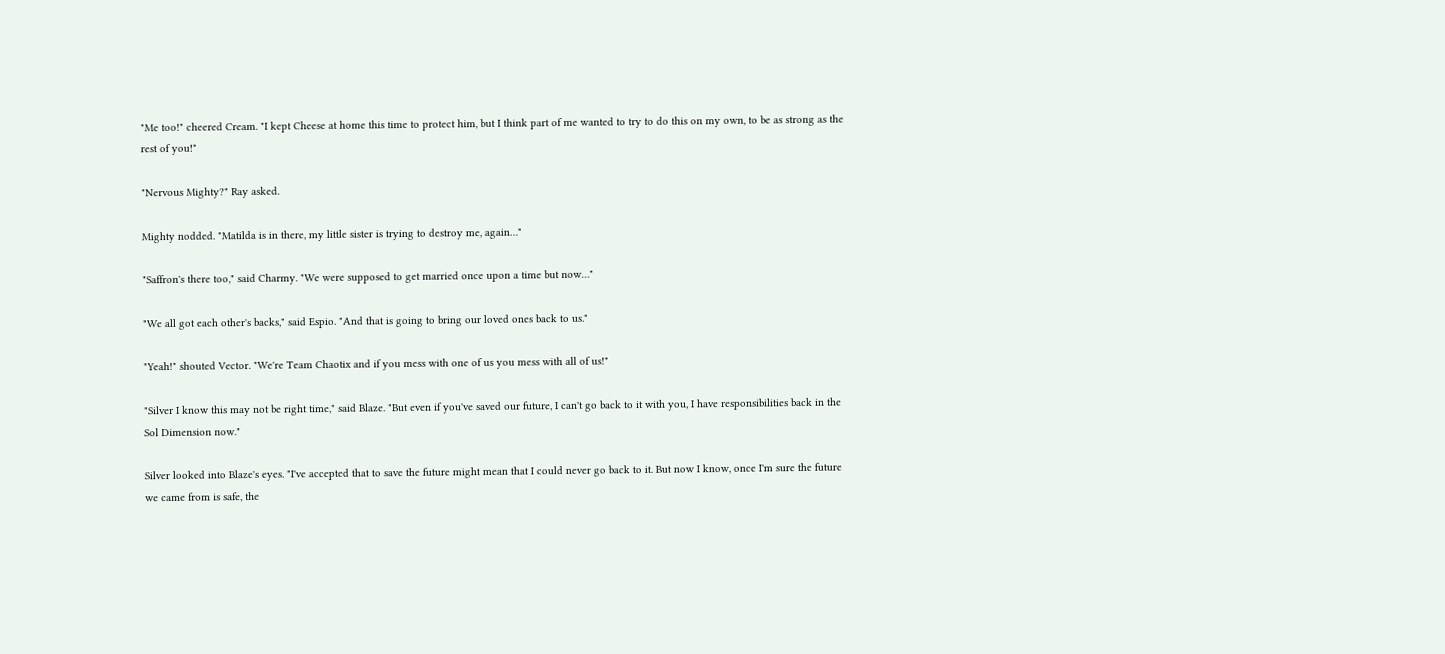"Me too!" cheered Cream. "I kept Cheese at home this time to protect him, but I think part of me wanted to try to do this on my own, to be as strong as the rest of you!"

"Nervous Mighty?" Ray asked.

Mighty nodded. "Matilda is in there, my little sister is trying to destroy me, again…"

"Saffron's there too," said Charmy. "We were supposed to get married once upon a time but now…"

"We all got each other's backs," said Espio. "And that is going to bring our loved ones back to us."

"Yeah!" shouted Vector. "We're Team Chaotix and if you mess with one of us you mess with all of us!"

"Silver I know this may not be right time," said Blaze. "But even if you've saved our future, I can't go back to it with you, I have responsibilities back in the Sol Dimension now."

Silver looked into Blaze's eyes. "I've accepted that to save the future might mean that I could never go back to it. But now I know, once I'm sure the future we came from is safe, the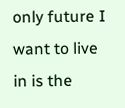only future I want to live in is the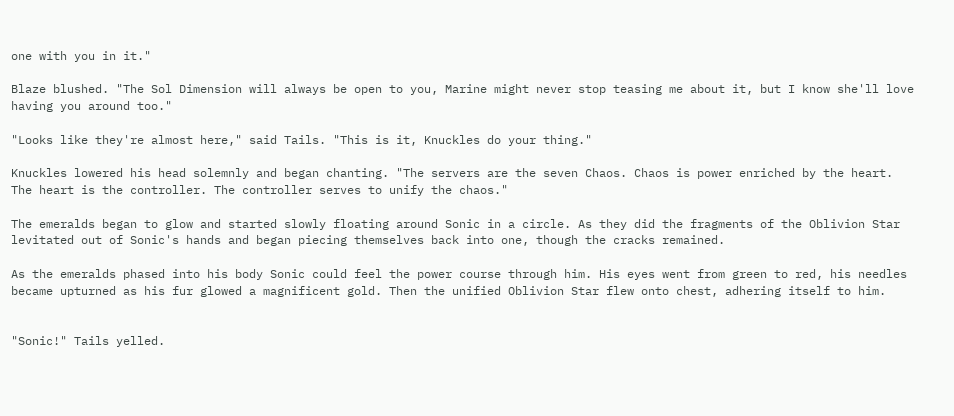one with you in it."

Blaze blushed. "The Sol Dimension will always be open to you, Marine might never stop teasing me about it, but I know she'll love having you around too."

"Looks like they're almost here," said Tails. "This is it, Knuckles do your thing."

Knuckles lowered his head solemnly and began chanting. "The servers are the seven Chaos. Chaos is power enriched by the heart. The heart is the controller. The controller serves to unify the chaos."

The emeralds began to glow and started slowly floating around Sonic in a circle. As they did the fragments of the Oblivion Star levitated out of Sonic's hands and began piecing themselves back into one, though the cracks remained.

As the emeralds phased into his body Sonic could feel the power course through him. His eyes went from green to red, his needles became upturned as his fur glowed a magnificent gold. Then the unified Oblivion Star flew onto chest, adhering itself to him.


"Sonic!" Tails yelled.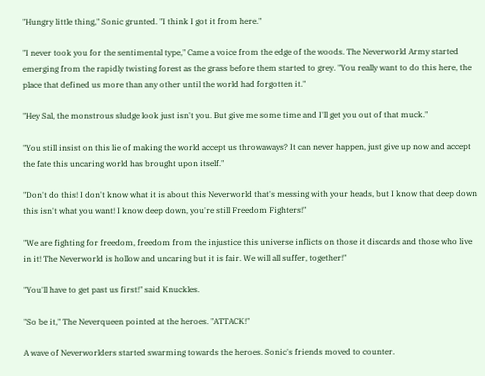"Hungry little thing," Sonic grunted. "I think I got it from here."

"I never took you for the sentimental type," Came a voice from the edge of the woods. The Neverworld Army started emerging from the rapidly twisting forest as the grass before them started to grey. "You really want to do this here, the place that defined us more than any other until the world had forgotten it."

"Hey Sal, the monstrous sludge look just isn't you. But give me some time and I'll get you out of that muck."

"You still insist on this lie of making the world accept us throwaways? It can never happen, just give up now and accept the fate this uncaring world has brought upon itself."

"Don't do this! I don't know what it is about this Neverworld that's messing with your heads, but I know that deep down this isn't what you want! I know deep down, you're still Freedom Fighters!"

"We are fighting for freedom, freedom from the injustice this universe inflicts on those it discards and those who live in it! The Neverworld is hollow and uncaring but it is fair. We will all suffer, together!"

"You'll have to get past us first!" said Knuckles.

"So be it," The Neverqueen pointed at the heroes. "ATTACK!"

A wave of Neverworlders started swarming towards the heroes. Sonic's friends moved to counter.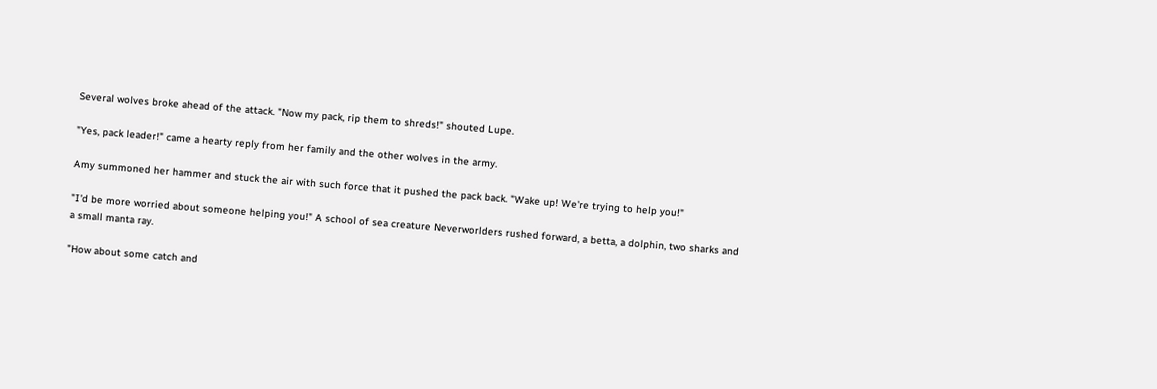Several wolves broke ahead of the attack. "Now my pack, rip them to shreds!" shouted Lupe.

"Yes, pack leader!" came a hearty reply from her family and the other wolves in the army.

Amy summoned her hammer and stuck the air with such force that it pushed the pack back. "Wake up! We're trying to help you!"

"I'd be more worried about someone helping you!" A school of sea creature Neverworlders rushed forward, a betta, a dolphin, two sharks and a small manta ray.

"How about some catch and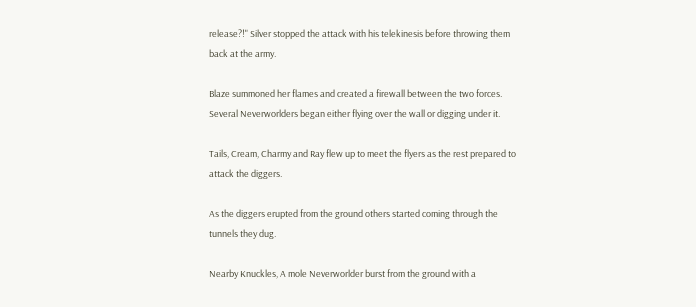release?!" Silver stopped the attack with his telekinesis before throwing them back at the army.

Blaze summoned her flames and created a firewall between the two forces. Several Neverworlders began either flying over the wall or digging under it.

Tails, Cream, Charmy and Ray flew up to meet the flyers as the rest prepared to attack the diggers.

As the diggers erupted from the ground others started coming through the tunnels they dug.

Nearby Knuckles, A mole Neverworlder burst from the ground with a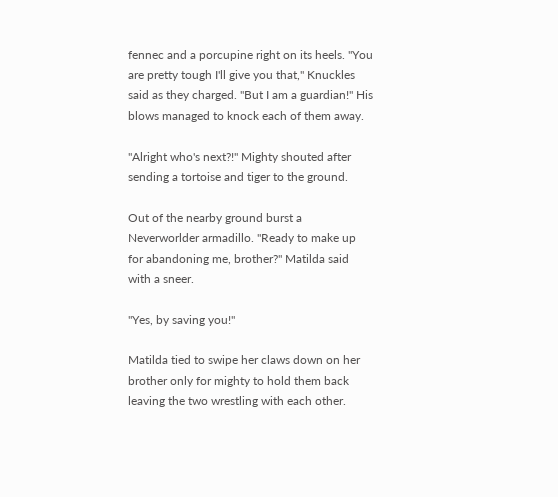fennec and a porcupine right on its heels. "You are pretty tough I'll give you that," Knuckles said as they charged. "But I am a guardian!" His blows managed to knock each of them away.

"Alright who's next?!" Mighty shouted after sending a tortoise and tiger to the ground.

Out of the nearby ground burst a Neverworlder armadillo. "Ready to make up for abandoning me, brother?" Matilda said with a sneer.

"Yes, by saving you!"

Matilda tied to swipe her claws down on her brother only for mighty to hold them back leaving the two wrestling with each other.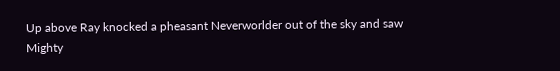Up above Ray knocked a pheasant Neverworlder out of the sky and saw Mighty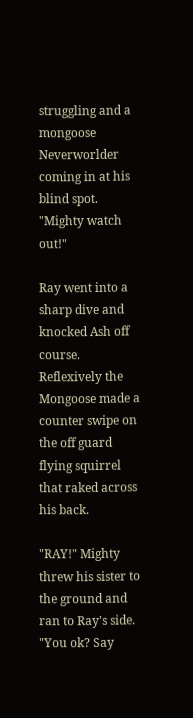struggling and a mongoose Neverworlder coming in at his blind spot. "Mighty watch out!"

Ray went into a sharp dive and knocked Ash off course. Reflexively the Mongoose made a counter swipe on the off guard flying squirrel that raked across his back.

"RAY!" Mighty threw his sister to the ground and ran to Ray's side. "You ok? Say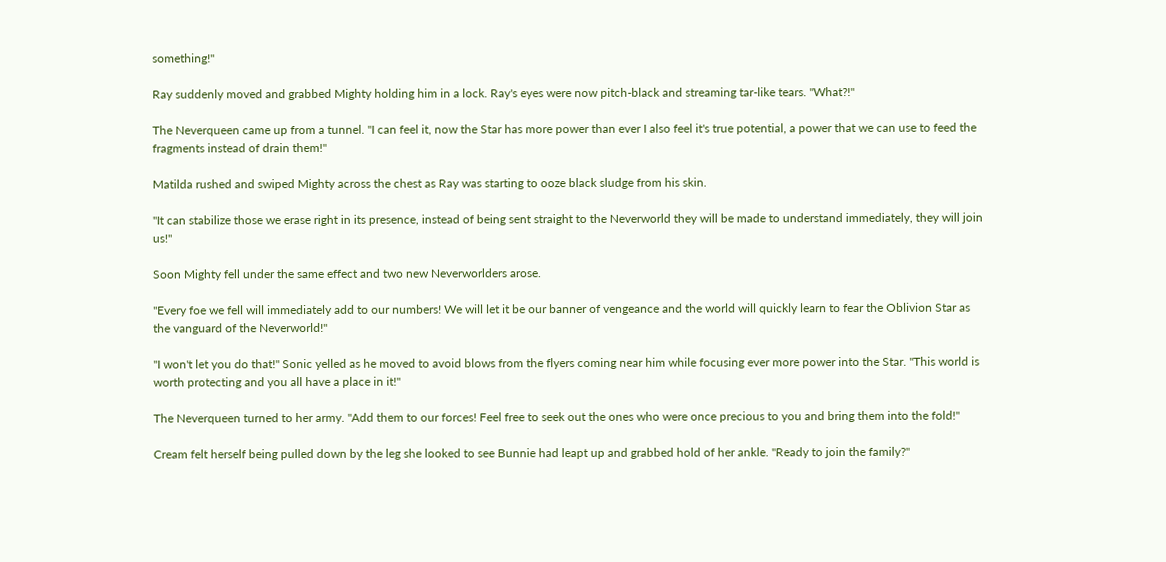something!"

Ray suddenly moved and grabbed Mighty holding him in a lock. Ray's eyes were now pitch-black and streaming tar-like tears. "What?!"

The Neverqueen came up from a tunnel. "I can feel it, now the Star has more power than ever I also feel it's true potential, a power that we can use to feed the fragments instead of drain them!"

Matilda rushed and swiped Mighty across the chest as Ray was starting to ooze black sludge from his skin.

"It can stabilize those we erase right in its presence, instead of being sent straight to the Neverworld they will be made to understand immediately, they will join us!"

Soon Mighty fell under the same effect and two new Neverworlders arose.

"Every foe we fell will immediately add to our numbers! We will let it be our banner of vengeance and the world will quickly learn to fear the Oblivion Star as the vanguard of the Neverworld!"

"I won't let you do that!" Sonic yelled as he moved to avoid blows from the flyers coming near him while focusing ever more power into the Star. "This world is worth protecting and you all have a place in it!"

The Neverqueen turned to her army. "Add them to our forces! Feel free to seek out the ones who were once precious to you and bring them into the fold!"

Cream felt herself being pulled down by the leg she looked to see Bunnie had leapt up and grabbed hold of her ankle. "Ready to join the family?"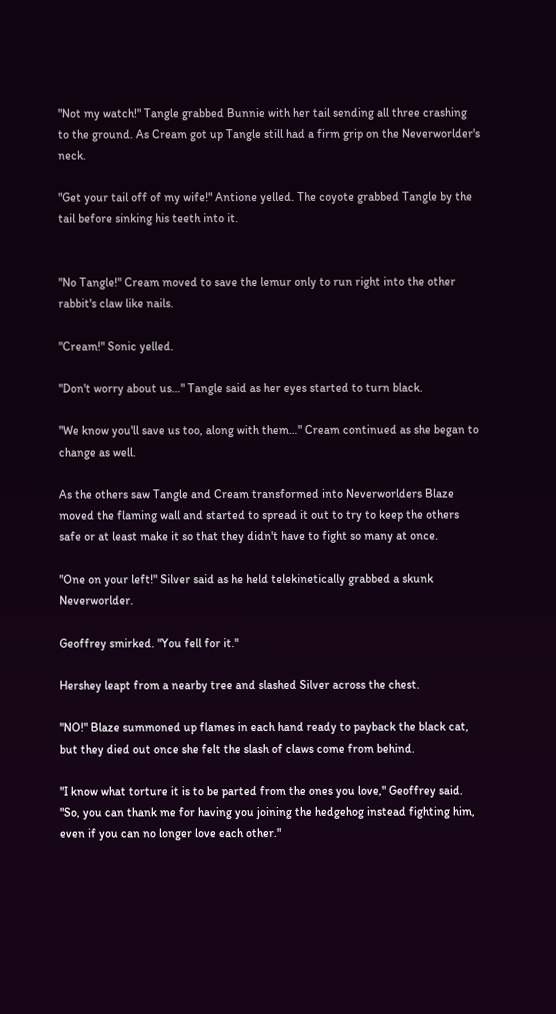"Not my watch!" Tangle grabbed Bunnie with her tail sending all three crashing to the ground. As Cream got up Tangle still had a firm grip on the Neverworlder's neck.

"Get your tail off of my wife!" Antione yelled. The coyote grabbed Tangle by the tail before sinking his teeth into it.


"No Tangle!" Cream moved to save the lemur only to run right into the other rabbit's claw like nails.

"Cream!" Sonic yelled.

"Don't worry about us…" Tangle said as her eyes started to turn black.

"We know you'll save us too, along with them…" Cream continued as she began to change as well.

As the others saw Tangle and Cream transformed into Neverworlders Blaze moved the flaming wall and started to spread it out to try to keep the others safe or at least make it so that they didn't have to fight so many at once.

"One on your left!" Silver said as he held telekinetically grabbed a skunk Neverworlder.

Geoffrey smirked. "You fell for it."

Hershey leapt from a nearby tree and slashed Silver across the chest.

"NO!" Blaze summoned up flames in each hand ready to payback the black cat, but they died out once she felt the slash of claws come from behind.

"I know what torture it is to be parted from the ones you love," Geoffrey said. "So, you can thank me for having you joining the hedgehog instead fighting him, even if you can no longer love each other."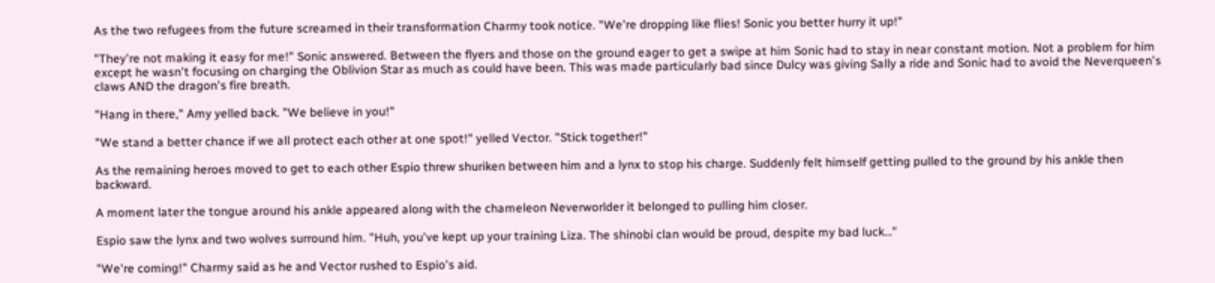As the two refugees from the future screamed in their transformation Charmy took notice. "We're dropping like flies! Sonic you better hurry it up!"

"They're not making it easy for me!" Sonic answered. Between the flyers and those on the ground eager to get a swipe at him Sonic had to stay in near constant motion. Not a problem for him except he wasn't focusing on charging the Oblivion Star as much as could have been. This was made particularly bad since Dulcy was giving Sally a ride and Sonic had to avoid the Neverqueen's claws AND the dragon's fire breath.

"Hang in there," Amy yelled back. "We believe in you!"

"We stand a better chance if we all protect each other at one spot!" yelled Vector. "Stick together!"

As the remaining heroes moved to get to each other Espio threw shuriken between him and a lynx to stop his charge. Suddenly felt himself getting pulled to the ground by his ankle then backward.

A moment later the tongue around his ankle appeared along with the chameleon Neverworlder it belonged to pulling him closer.

Espio saw the lynx and two wolves surround him. "Huh, you've kept up your training Liza. The shinobi clan would be proud, despite my bad luck…"

"We're coming!" Charmy said as he and Vector rushed to Espio's aid.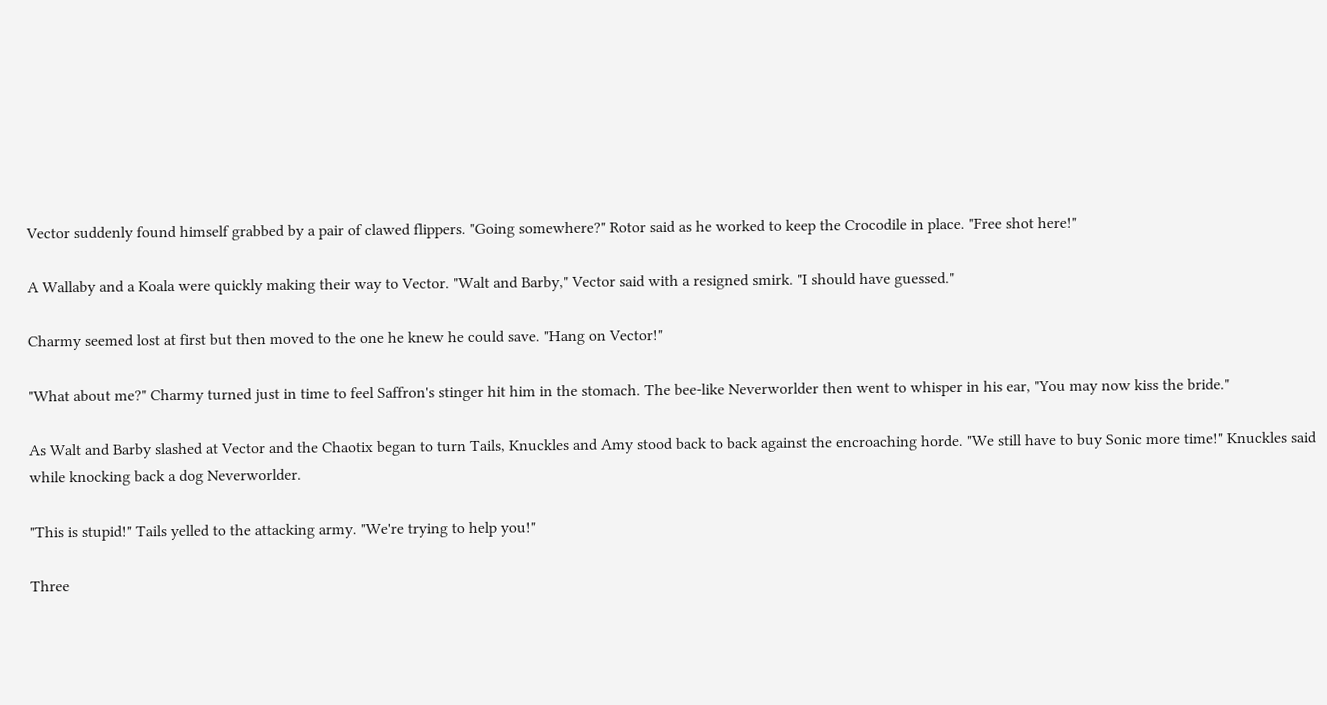Vector suddenly found himself grabbed by a pair of clawed flippers. "Going somewhere?" Rotor said as he worked to keep the Crocodile in place. "Free shot here!"

A Wallaby and a Koala were quickly making their way to Vector. "Walt and Barby," Vector said with a resigned smirk. "I should have guessed."

Charmy seemed lost at first but then moved to the one he knew he could save. "Hang on Vector!"

"What about me?" Charmy turned just in time to feel Saffron's stinger hit him in the stomach. The bee-like Neverworlder then went to whisper in his ear, "You may now kiss the bride."

As Walt and Barby slashed at Vector and the Chaotix began to turn Tails, Knuckles and Amy stood back to back against the encroaching horde. "We still have to buy Sonic more time!" Knuckles said while knocking back a dog Neverworlder.

"This is stupid!" Tails yelled to the attacking army. "We're trying to help you!"

Three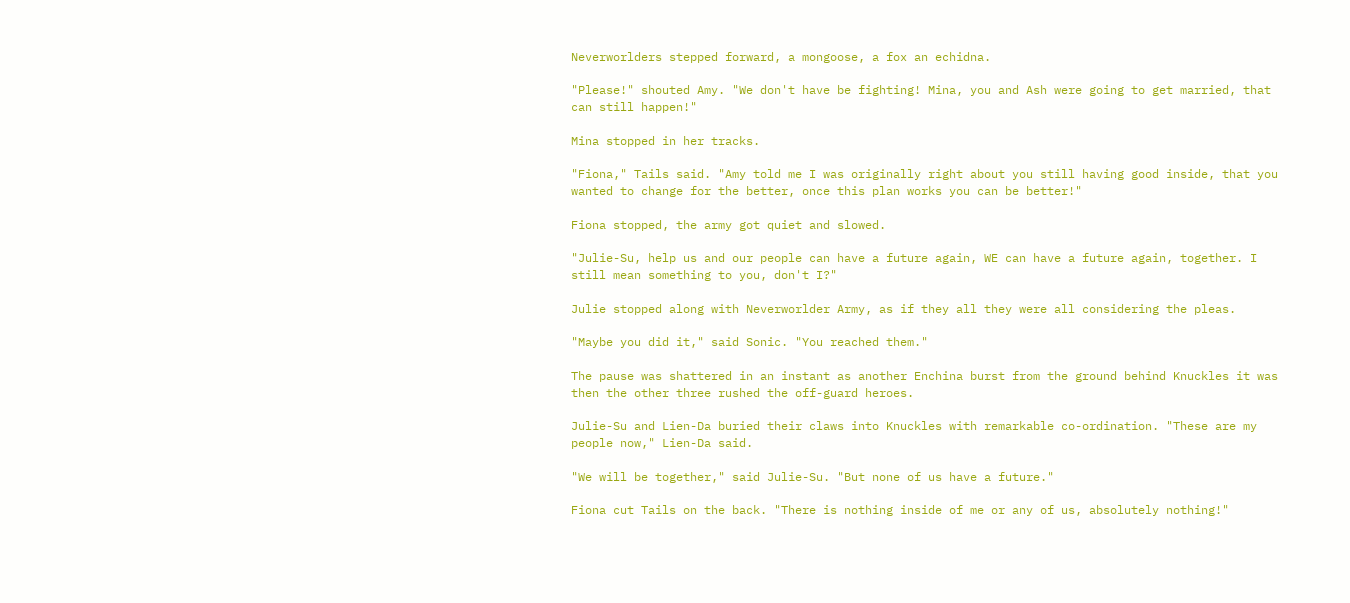Neverworlders stepped forward, a mongoose, a fox an echidna.

"Please!" shouted Amy. "We don't have be fighting! Mina, you and Ash were going to get married, that can still happen!"

Mina stopped in her tracks.

"Fiona," Tails said. "Amy told me I was originally right about you still having good inside, that you wanted to change for the better, once this plan works you can be better!"

Fiona stopped, the army got quiet and slowed.

"Julie-Su, help us and our people can have a future again, WE can have a future again, together. I still mean something to you, don't I?"

Julie stopped along with Neverworlder Army, as if they all they were all considering the pleas.

"Maybe you did it," said Sonic. "You reached them."

The pause was shattered in an instant as another Enchina burst from the ground behind Knuckles it was then the other three rushed the off-guard heroes.

Julie-Su and Lien-Da buried their claws into Knuckles with remarkable co-ordination. "These are my people now," Lien-Da said.

"We will be together," said Julie-Su. "But none of us have a future."

Fiona cut Tails on the back. "There is nothing inside of me or any of us, absolutely nothing!"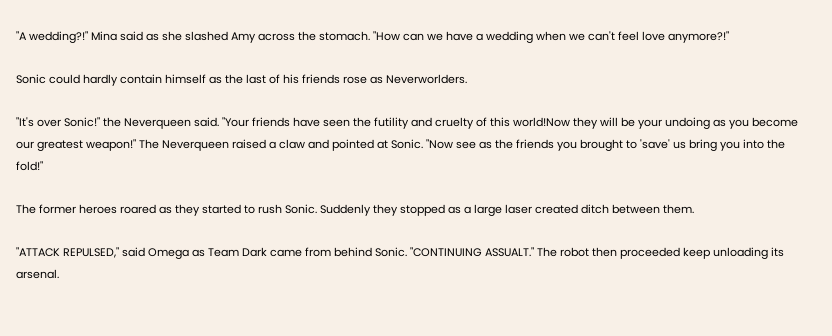"A wedding?!" Mina said as she slashed Amy across the stomach. "How can we have a wedding when we can't feel love anymore?!"

Sonic could hardly contain himself as the last of his friends rose as Neverworlders.

"It's over Sonic!" the Neverqueen said. "Your friends have seen the futility and cruelty of this world!Now they will be your undoing as you become our greatest weapon!" The Neverqueen raised a claw and pointed at Sonic. "Now see as the friends you brought to 'save' us bring you into the fold!"

The former heroes roared as they started to rush Sonic. Suddenly they stopped as a large laser created ditch between them.

"ATTACK REPULSED," said Omega as Team Dark came from behind Sonic. "CONTINUING ASSUALT." The robot then proceeded keep unloading its arsenal.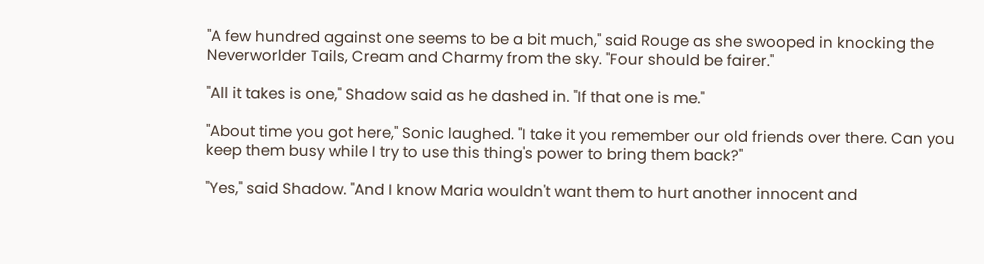"A few hundred against one seems to be a bit much," said Rouge as she swooped in knocking the Neverworlder Tails, Cream and Charmy from the sky. "Four should be fairer."

"All it takes is one," Shadow said as he dashed in. "If that one is me."

"About time you got here," Sonic laughed. "I take it you remember our old friends over there. Can you keep them busy while I try to use this thing's power to bring them back?"

"Yes," said Shadow. "And I know Maria wouldn't want them to hurt another innocent and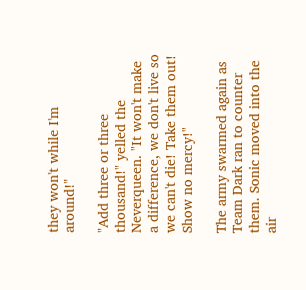they won't while I'm around!"

"Add three or three thousand!" yelled the Neverqueen. "It won't make a difference, we don't live so we can't die! Take them out! Show no mercy!"

The army swarmed again as Team Dark ran to counter them. Sonic moved into the air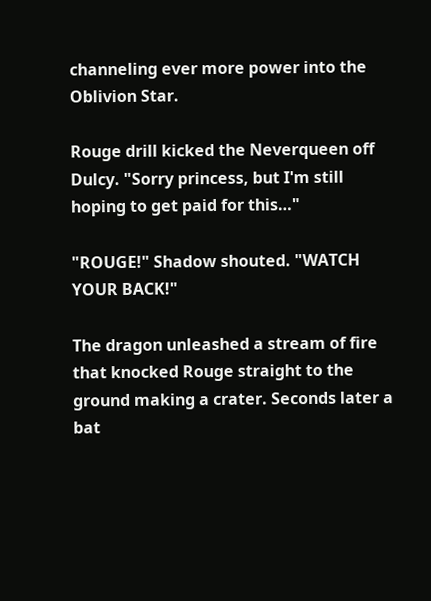channeling ever more power into the Oblivion Star.

Rouge drill kicked the Neverqueen off Dulcy. "Sorry princess, but I'm still hoping to get paid for this…"

"ROUGE!" Shadow shouted. "WATCH YOUR BACK!"

The dragon unleashed a stream of fire that knocked Rouge straight to the ground making a crater. Seconds later a bat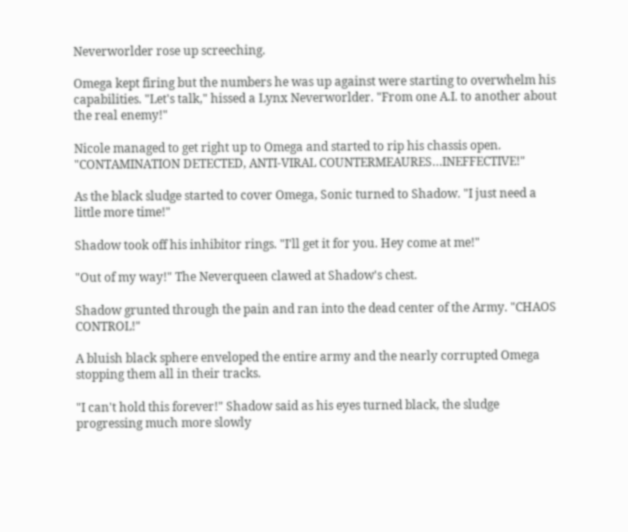Neverworlder rose up screeching.

Omega kept firing but the numbers he was up against were starting to overwhelm his capabilities. "Let's talk," hissed a Lynx Neverworlder. "From one A.I. to another about the real enemy!"

Nicole managed to get right up to Omega and started to rip his chassis open. "CONTAMINATION DETECTED, ANTI-VIRAL COUNTERMEAURES…INEFFECTIVE!"

As the black sludge started to cover Omega, Sonic turned to Shadow. "I just need a little more time!"

Shadow took off his inhibitor rings. "I'll get it for you. Hey come at me!"

"Out of my way!" The Neverqueen clawed at Shadow's chest.

Shadow grunted through the pain and ran into the dead center of the Army. "CHAOS CONTROL!"

A bluish black sphere enveloped the entire army and the nearly corrupted Omega stopping them all in their tracks.

"I can't hold this forever!" Shadow said as his eyes turned black, the sludge progressing much more slowly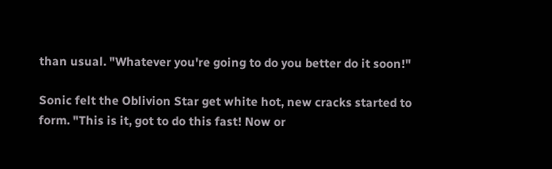than usual. "Whatever you're going to do you better do it soon!"

Sonic felt the Oblivion Star get white hot, new cracks started to form. "This is it, got to do this fast! Now or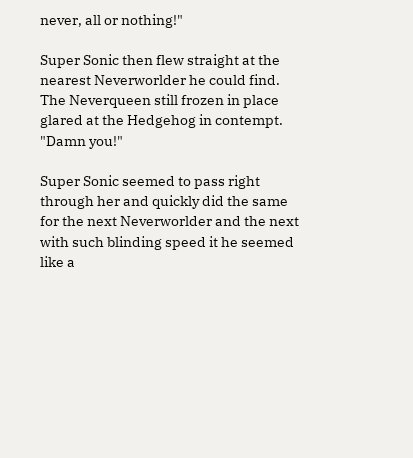never, all or nothing!"

Super Sonic then flew straight at the nearest Neverworlder he could find. The Neverqueen still frozen in place glared at the Hedgehog in contempt. "Damn you!"

Super Sonic seemed to pass right through her and quickly did the same for the next Neverworlder and the next with such blinding speed it he seemed like a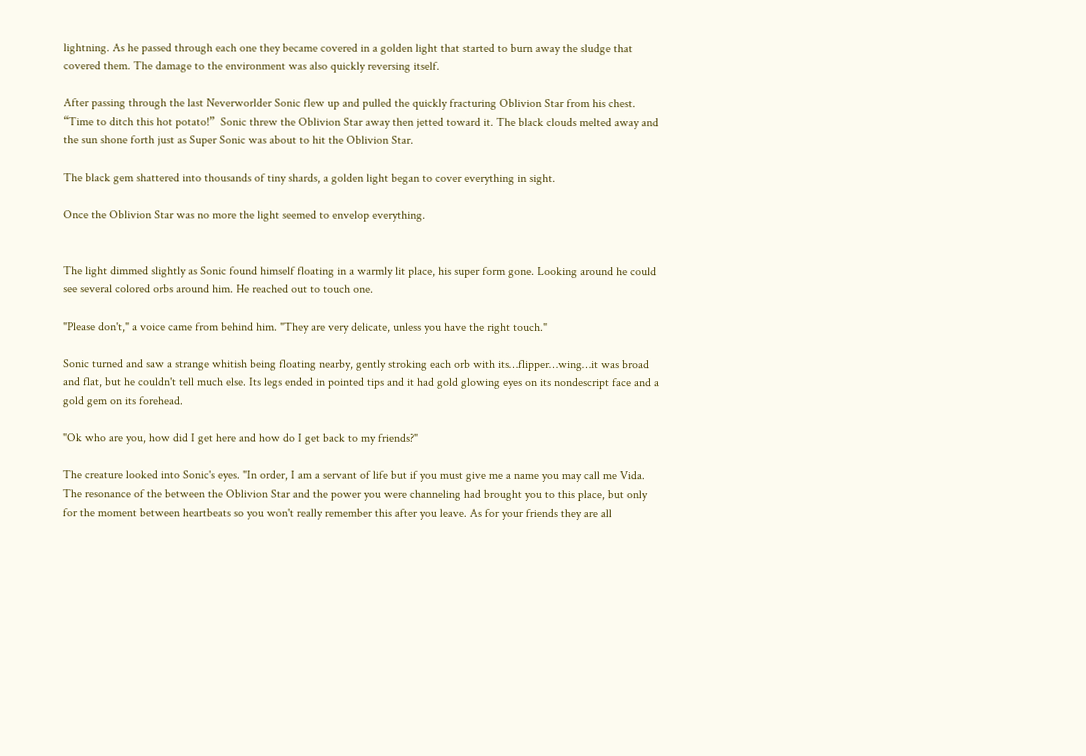lightning. As he passed through each one they became covered in a golden light that started to burn away the sludge that covered them. The damage to the environment was also quickly reversing itself.

After passing through the last Neverworlder Sonic flew up and pulled the quickly fracturing Oblivion Star from his chest. “Time to ditch this hot potato!”  Sonic threw the Oblivion Star away then jetted toward it. The black clouds melted away and the sun shone forth just as Super Sonic was about to hit the Oblivion Star.

The black gem shattered into thousands of tiny shards, a golden light began to cover everything in sight.

Once the Oblivion Star was no more the light seemed to envelop everything.


The light dimmed slightly as Sonic found himself floating in a warmly lit place, his super form gone. Looking around he could see several colored orbs around him. He reached out to touch one.

"Please don't," a voice came from behind him. "They are very delicate, unless you have the right touch."

Sonic turned and saw a strange whitish being floating nearby, gently stroking each orb with its…flipper…wing…it was broad and flat, but he couldn't tell much else. Its legs ended in pointed tips and it had gold glowing eyes on its nondescript face and a gold gem on its forehead.

"Ok who are you, how did I get here and how do I get back to my friends?"

The creature looked into Sonic's eyes. "In order, I am a servant of life but if you must give me a name you may call me Vida. The resonance of the between the Oblivion Star and the power you were channeling had brought you to this place, but only for the moment between heartbeats so you won't really remember this after you leave. As for your friends they are all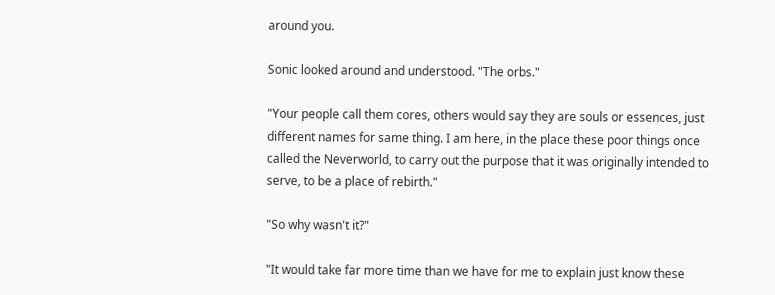around you.

Sonic looked around and understood. "The orbs."

"Your people call them cores, others would say they are souls or essences, just different names for same thing. I am here, in the place these poor things once called the Neverworld, to carry out the purpose that it was originally intended to serve, to be a place of rebirth."

"So why wasn't it?"

"It would take far more time than we have for me to explain just know these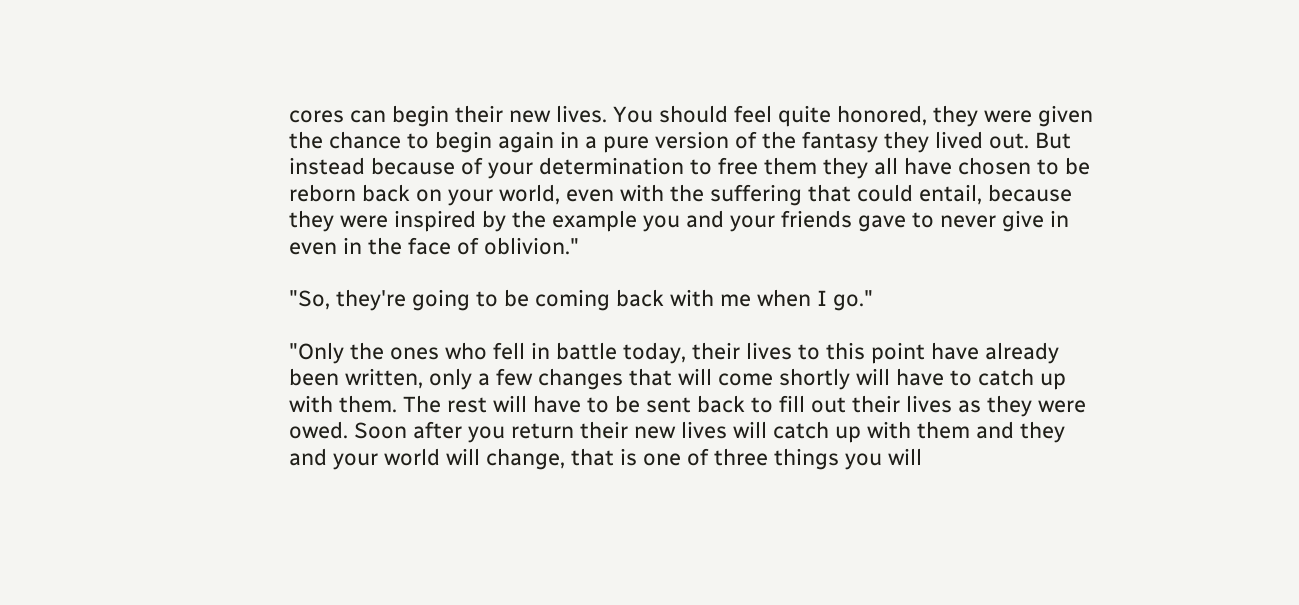cores can begin their new lives. You should feel quite honored, they were given the chance to begin again in a pure version of the fantasy they lived out. But instead because of your determination to free them they all have chosen to be reborn back on your world, even with the suffering that could entail, because they were inspired by the example you and your friends gave to never give in even in the face of oblivion."

"So, they're going to be coming back with me when I go."

"Only the ones who fell in battle today, their lives to this point have already been written, only a few changes that will come shortly will have to catch up with them. The rest will have to be sent back to fill out their lives as they were owed. Soon after you return their new lives will catch up with them and they and your world will change, that is one of three things you will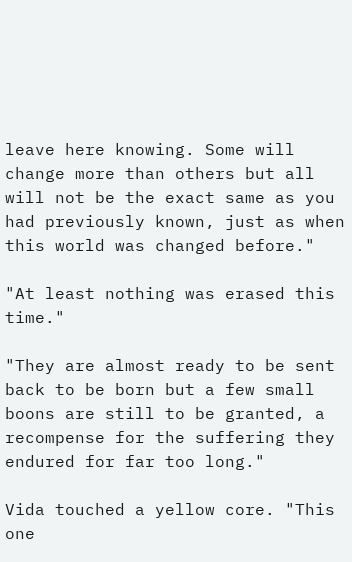leave here knowing. Some will change more than others but all will not be the exact same as you had previously known, just as when this world was changed before."

"At least nothing was erased this time."

"They are almost ready to be sent back to be born but a few small boons are still to be granted, a recompense for the suffering they endured for far too long."

Vida touched a yellow core. "This one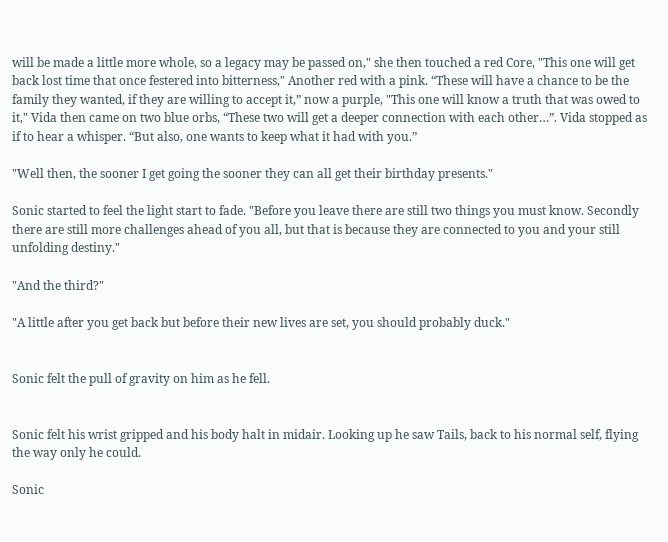will be made a little more whole, so a legacy may be passed on," she then touched a red Core, "This one will get back lost time that once festered into bitterness," Another red with a pink. “These will have a chance to be the family they wanted, if they are willing to accept it,” now a purple, "This one will know a truth that was owed to it," Vida then came on two blue orbs, “These two will get a deeper connection with each other…”. Vida stopped as if to hear a whisper. “But also, one wants to keep what it had with you.”

"Well then, the sooner I get going the sooner they can all get their birthday presents."

Sonic started to feel the light start to fade. "Before you leave there are still two things you must know. Secondly there are still more challenges ahead of you all, but that is because they are connected to you and your still unfolding destiny."

"And the third?"

"A little after you get back but before their new lives are set, you should probably duck."


Sonic felt the pull of gravity on him as he fell.


Sonic felt his wrist gripped and his body halt in midair. Looking up he saw Tails, back to his normal self, flying the way only he could.

Sonic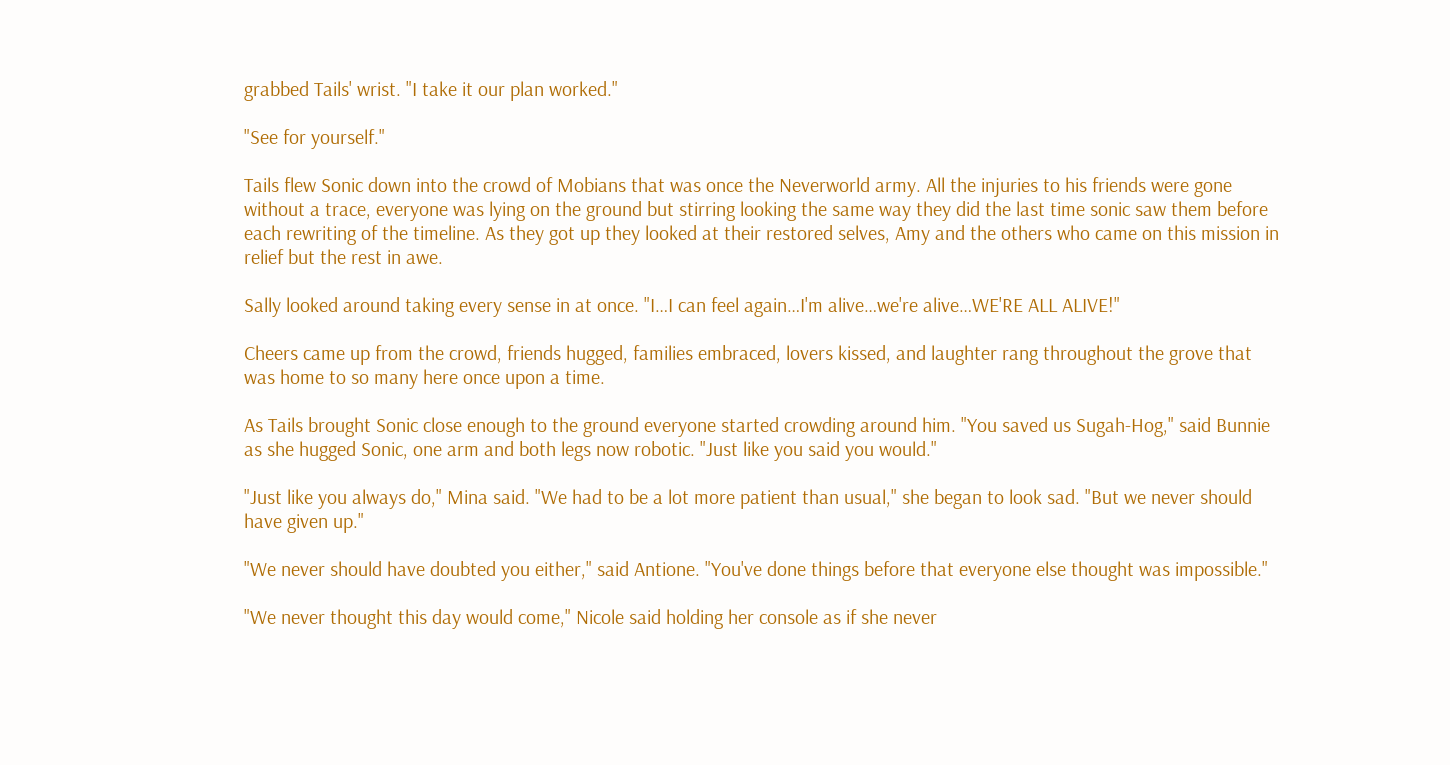grabbed Tails' wrist. "I take it our plan worked."

"See for yourself."

Tails flew Sonic down into the crowd of Mobians that was once the Neverworld army. All the injuries to his friends were gone without a trace, everyone was lying on the ground but stirring looking the same way they did the last time sonic saw them before each rewriting of the timeline. As they got up they looked at their restored selves, Amy and the others who came on this mission in relief but the rest in awe.

Sally looked around taking every sense in at once. "I…I can feel again…I'm alive…we're alive…WE'RE ALL ALIVE!"

Cheers came up from the crowd, friends hugged, families embraced, lovers kissed, and laughter rang throughout the grove that was home to so many here once upon a time.

As Tails brought Sonic close enough to the ground everyone started crowding around him. "You saved us Sugah-Hog," said Bunnie as she hugged Sonic, one arm and both legs now robotic. "Just like you said you would."

"Just like you always do," Mina said. "We had to be a lot more patient than usual," she began to look sad. "But we never should have given up."

"We never should have doubted you either," said Antione. "You've done things before that everyone else thought was impossible."

"We never thought this day would come," Nicole said holding her console as if she never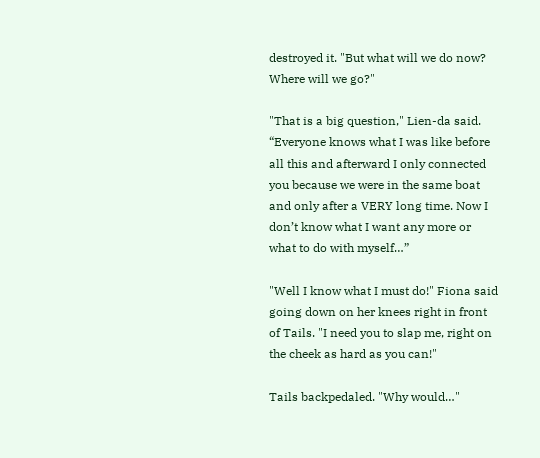destroyed it. "But what will we do now? Where will we go?"

"That is a big question," Lien-da said. “Everyone knows what I was like before all this and afterward I only connected you because we were in the same boat and only after a VERY long time. Now I don’t know what I want any more or what to do with myself…”

"Well I know what I must do!" Fiona said going down on her knees right in front of Tails. "I need you to slap me, right on the cheek as hard as you can!"

Tails backpedaled. "Why would…"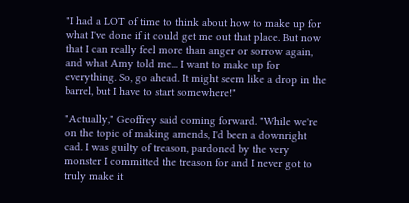"I had a LOT of time to think about how to make up for what I've done if it could get me out that place. But now that I can really feel more than anger or sorrow again, and what Amy told me... I want to make up for everything. So, go ahead. It might seem like a drop in the barrel, but I have to start somewhere!"

"Actually," Geoffrey said coming forward. "While we're on the topic of making amends, I'd been a downright cad. I was guilty of treason, pardoned by the very monster I committed the treason for and I never got to truly make it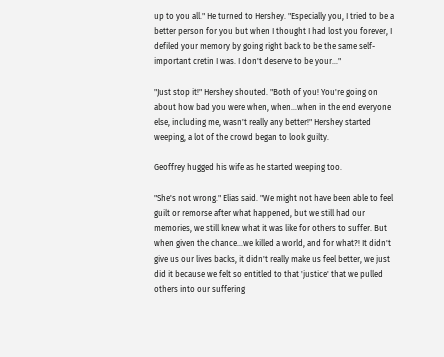up to you all." He turned to Hershey. "Especially you, I tried to be a better person for you but when I thought I had lost you forever, I defiled your memory by going right back to be the same self-important cretin I was. I don't deserve to be your…"

"Just stop it!" Hershey shouted. "Both of you! You're going on about how bad you were when, when…when in the end everyone else, including me, wasn't really any better!" Hershey started weeping, a lot of the crowd began to look guilty.

Geoffrey hugged his wife as he started weeping too.

"She's not wrong." Elias said. "We might not have been able to feel guilt or remorse after what happened, but we still had our memories, we still knew what it was like for others to suffer. But when given the chance…we killed a world, and for what?! It didn't give us our lives backs, it didn't really make us feel better, we just did it because we felt so entitled to that 'justice' that we pulled others into our suffering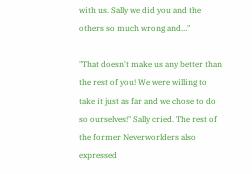with us. Sally we did you and the others so much wrong and…"

"That doesn't make us any better than the rest of you! We were willing to take it just as far and we chose to do so ourselves!" Sally cried. The rest of the former Neverworlders also expressed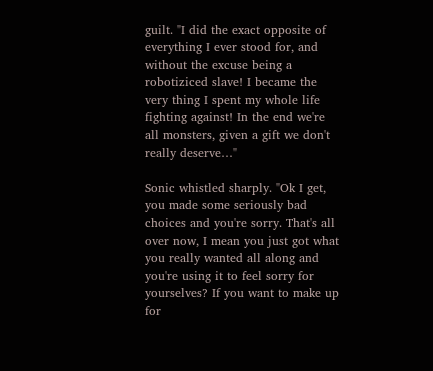guilt. "I did the exact opposite of everything I ever stood for, and without the excuse being a robotiziced slave! I became the very thing I spent my whole life fighting against! In the end we're all monsters, given a gift we don't really deserve…"

Sonic whistled sharply. "Ok I get, you made some seriously bad choices and you're sorry. That's all over now, I mean you just got what you really wanted all along and you're using it to feel sorry for yourselves? If you want to make up for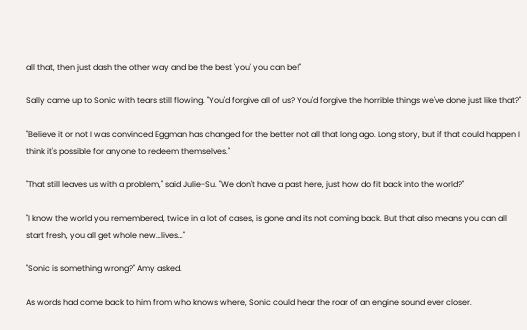all that, then just dash the other way and be the best 'you' you can be!"

Sally came up to Sonic with tears still flowing. "You'd forgive all of us? You'd forgive the horrible things we've done just like that?"

"Believe it or not I was convinced Eggman has changed for the better not all that long ago. Long story, but if that could happen I think it's possible for anyone to redeem themselves."

"That still leaves us with a problem," said Julie-Su. "We don't have a past here, just how do fit back into the world?"

"I know the world you remembered, twice in a lot of cases, is gone and its not coming back. But that also means you can all start fresh, you all get whole new…lives…"

"Sonic is something wrong?" Amy asked.

As words had come back to him from who knows where, Sonic could hear the roar of an engine sound ever closer.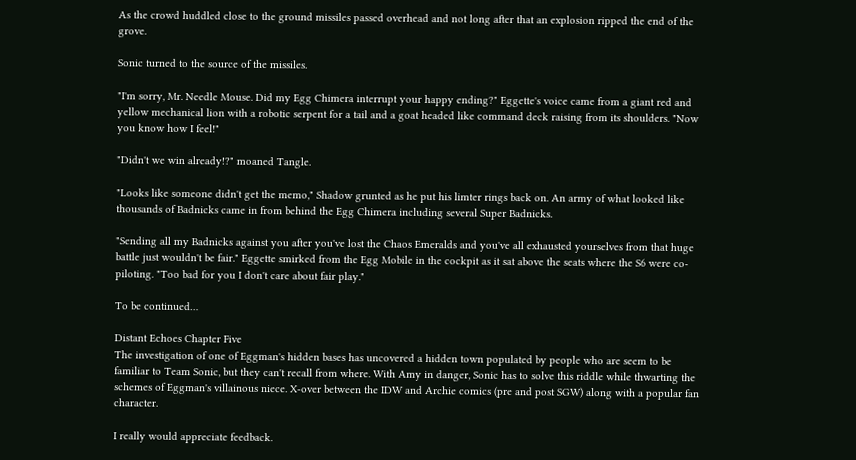As the crowd huddled close to the ground missiles passed overhead and not long after that an explosion ripped the end of the grove.

Sonic turned to the source of the missiles.

"I'm sorry, Mr. Needle Mouse. Did my Egg Chimera interrupt your happy ending?" Eggette's voice came from a giant red and yellow mechanical lion with a robotic serpent for a tail and a goat headed like command deck raising from its shoulders. "Now you know how I feel!"

"Didn't we win already!?" moaned Tangle.

"Looks like someone didn't get the memo," Shadow grunted as he put his limter rings back on. An army of what looked like thousands of Badnicks came in from behind the Egg Chimera including several Super Badnicks.

"Sending all my Badnicks against you after you've lost the Chaos Emeralds and you've all exhausted yourselves from that huge battle just wouldn't be fair." Eggette smirked from the Egg Mobile in the cockpit as it sat above the seats where the S6 were co-piloting. "Too bad for you I don't care about fair play."

To be continued…

Distant Echoes Chapter Five
The investigation of one of Eggman's hidden bases has uncovered a hidden town populated by people who are seem to be familiar to Team Sonic, but they can't recall from where. With Amy in danger, Sonic has to solve this riddle while thwarting the schemes of Eggman's villainous niece. X-over between the IDW and Archie comics (pre and post SGW) along with a popular fan character.

I really would appreciate feedback.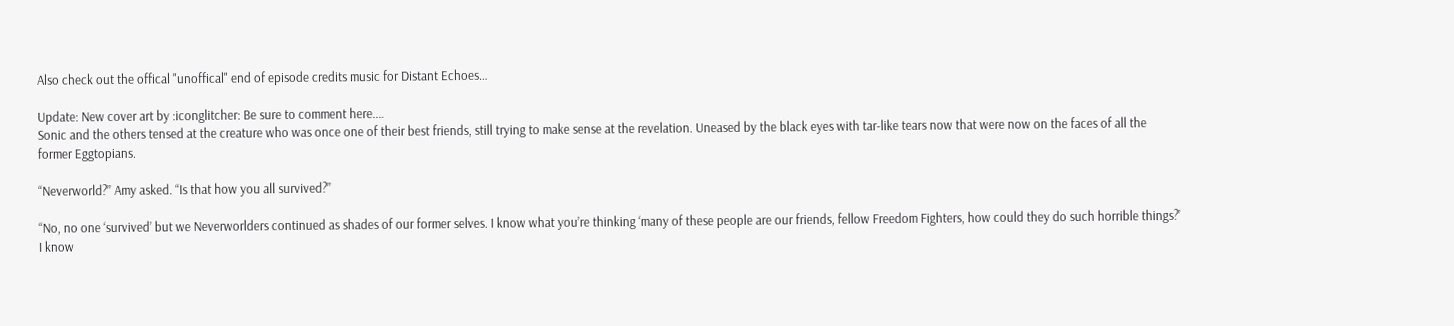Also check out the offical "unoffical" end of episode credits music for Distant Echoes…

Update: New cover art by :iconglitcher: Be sure to comment here.…
Sonic and the others tensed at the creature who was once one of their best friends, still trying to make sense at the revelation. Uneased by the black eyes with tar-like tears now that were now on the faces of all the former Eggtopians.

“Neverworld?” Amy asked. “Is that how you all survived?”

“No, no one ‘survived’ but we Neverworlders continued as shades of our former selves. I know what you’re thinking ‘many of these people are our friends, fellow Freedom Fighters, how could they do such horrible things?’ I know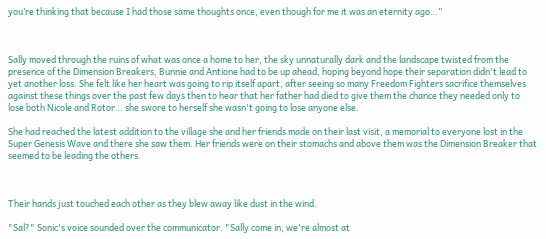you’re thinking that because I had those same thoughts once, even though for me it was an eternity ago…”



Sally moved through the ruins of what was once a home to her, the sky unnaturally dark and the landscape twisted from the presence of the Dimension Breakers, Bunnie and Antione had to be up ahead, hoping beyond hope their separation didn't lead to yet another loss. She felt like her heart was going to rip itself apart, after seeing so many Freedom Fighters sacrifice themselves against these things over the past few days then to hear that her father had died to give them the chance they needed only to lose both Nicole and Rotor… she swore to herself she wasn't going to lose anyone else.

She had reached the latest addition to the village she and her friends made on their last visit, a memorial to everyone lost in the Super Genesis Wave and there she saw them. Her friends were on their stomachs and above them was the Dimension Breaker that seemed to be leading the others.



Their hands just touched each other as they blew away like dust in the wind.

"Sal?" Sonic's voice sounded over the communicator. "Sally come in, we're almost at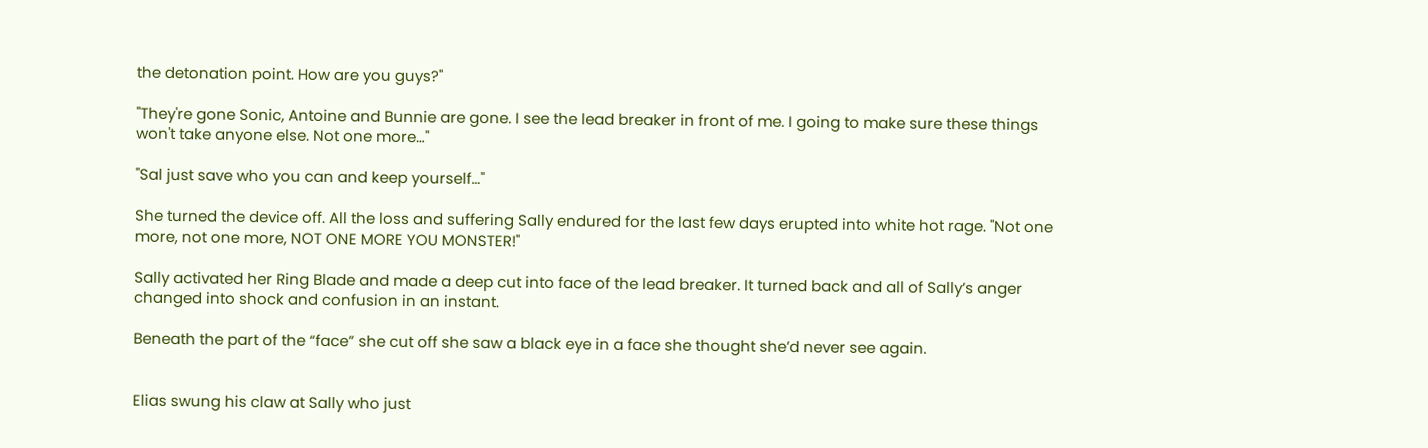the detonation point. How are you guys?"

"They're gone Sonic, Antoine and Bunnie are gone. I see the lead breaker in front of me. I going to make sure these things won't take anyone else. Not one more…"

"Sal just save who you can and keep yourself…"

She turned the device off. All the loss and suffering Sally endured for the last few days erupted into white hot rage. "Not one more, not one more, NOT ONE MORE YOU MONSTER!"

Sally activated her Ring Blade and made a deep cut into face of the lead breaker. It turned back and all of Sally’s anger changed into shock and confusion in an instant.

Beneath the part of the “face” she cut off she saw a black eye in a face she thought she’d never see again.


Elias swung his claw at Sally who just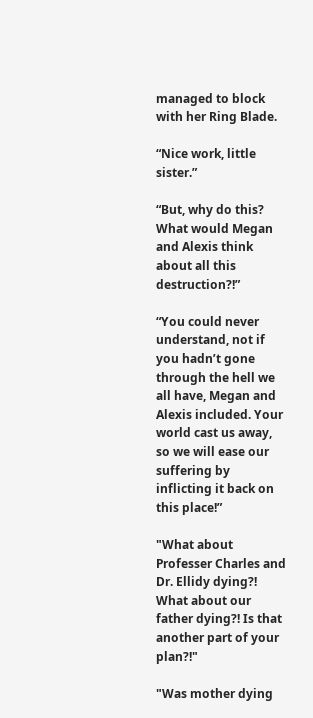managed to block with her Ring Blade.

“Nice work, little sister.”

“But, why do this? What would Megan and Alexis think about all this destruction?!”

“You could never understand, not if you hadn’t gone through the hell we all have, Megan and Alexis included. Your world cast us away, so we will ease our suffering by inflicting it back on this place!”

"What about Professer Charles and Dr. Ellidy dying?! What about our father dying?! Is that another part of your plan?!"

"Was mother dying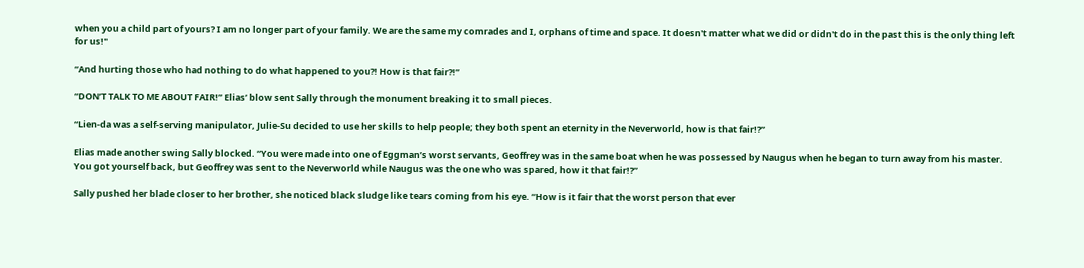when you a child part of yours? I am no longer part of your family. We are the same my comrades and I, orphans of time and space. It doesn't matter what we did or didn't do in the past this is the only thing left for us!"

“And hurting those who had nothing to do what happened to you?! How is that fair?!”

“DON’T TALK TO ME ABOUT FAIR!” Elias’ blow sent Sally through the monument breaking it to small pieces.

“Lien-da was a self-serving manipulator, Julie-Su decided to use her skills to help people; they both spent an eternity in the Neverworld, how is that fair!?”

Elias made another swing Sally blocked. “You were made into one of Eggman’s worst servants, Geoffrey was in the same boat when he was possessed by Naugus when he began to turn away from his master. You got yourself back, but Geoffrey was sent to the Neverworld while Naugus was the one who was spared, how it that fair!?”

Sally pushed her blade closer to her brother, she noticed black sludge like tears coming from his eye. “How is it fair that the worst person that ever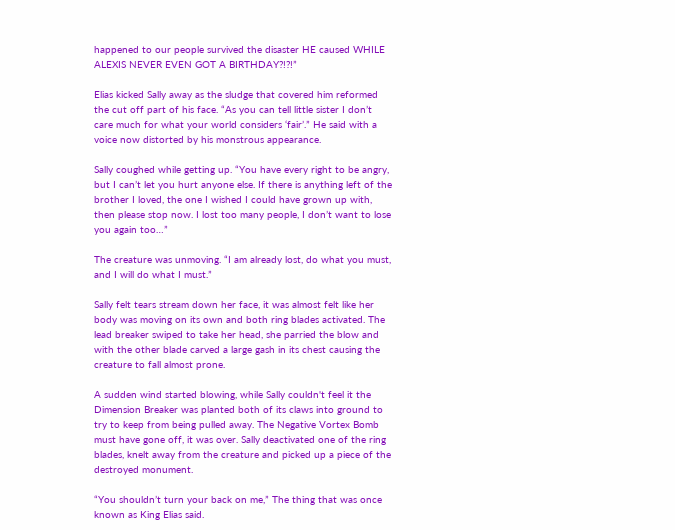happened to our people survived the disaster HE caused WHILE ALEXIS NEVER EVEN GOT A BIRTHDAY?!?!”

Elias kicked Sally away as the sludge that covered him reformed the cut off part of his face. “As you can tell little sister I don’t care much for what your world considers ‘fair’.” He said with a voice now distorted by his monstrous appearance.

Sally coughed while getting up. “You have every right to be angry, but I can’t let you hurt anyone else. If there is anything left of the brother I loved, the one I wished I could have grown up with, then please stop now. I lost too many people, I don’t want to lose you again too…”

The creature was unmoving. “I am already lost, do what you must, and I will do what I must.”

Sally felt tears stream down her face, it was almost felt like her body was moving on its own and both ring blades activated. The lead breaker swiped to take her head, she parried the blow and with the other blade carved a large gash in its chest causing the creature to fall almost prone.

A sudden wind started blowing, while Sally couldn't feel it the Dimension Breaker was planted both of its claws into ground to try to keep from being pulled away. The Negative Vortex Bomb must have gone off, it was over. Sally deactivated one of the ring blades, knelt away from the creature and picked up a piece of the destroyed monument.

“You shouldn’t turn your back on me,” The thing that was once known as King Elias said.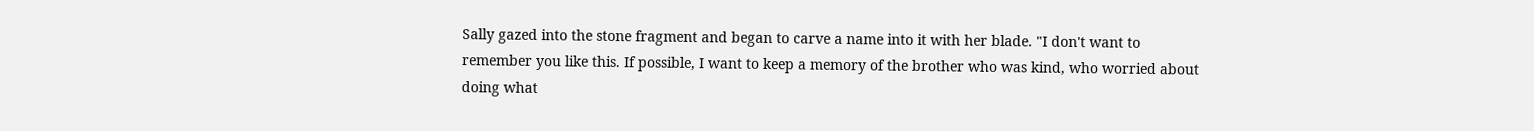Sally gazed into the stone fragment and began to carve a name into it with her blade. "I don't want to remember you like this. If possible, I want to keep a memory of the brother who was kind, who worried about doing what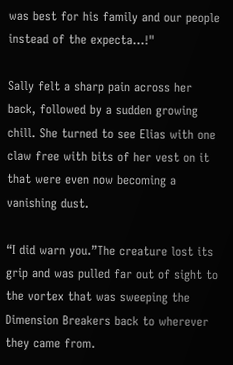was best for his family and our people instead of the expecta…!"

Sally felt a sharp pain across her back, followed by a sudden growing chill. She turned to see Elias with one claw free with bits of her vest on it that were even now becoming a vanishing dust.

“I did warn you.”The creature lost its grip and was pulled far out of sight to the vortex that was sweeping the Dimension Breakers back to wherever they came from.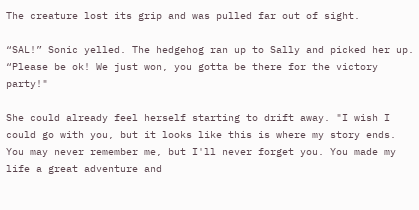The creature lost its grip and was pulled far out of sight.

“SAL!” Sonic yelled. The hedgehog ran up to Sally and picked her up. “Please be ok! We just won, you gotta be there for the victory party!"

She could already feel herself starting to drift away. "I wish I could go with you, but it looks like this is where my story ends. You may never remember me, but I'll never forget you. You made my life a great adventure and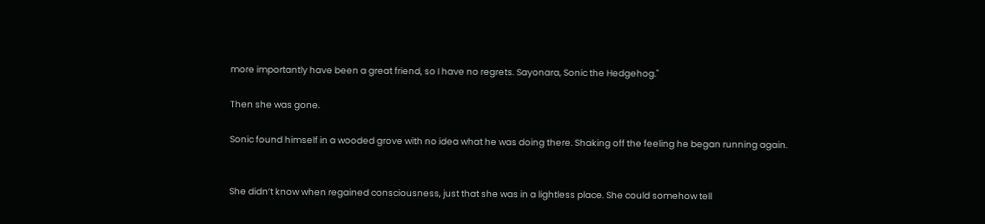more importantly have been a great friend, so I have no regrets. Sayonara, Sonic the Hedgehog."

Then she was gone.

Sonic found himself in a wooded grove with no idea what he was doing there. Shaking off the feeling he began running again.


She didn’t know when regained consciousness, just that she was in a lightless place. She could somehow tell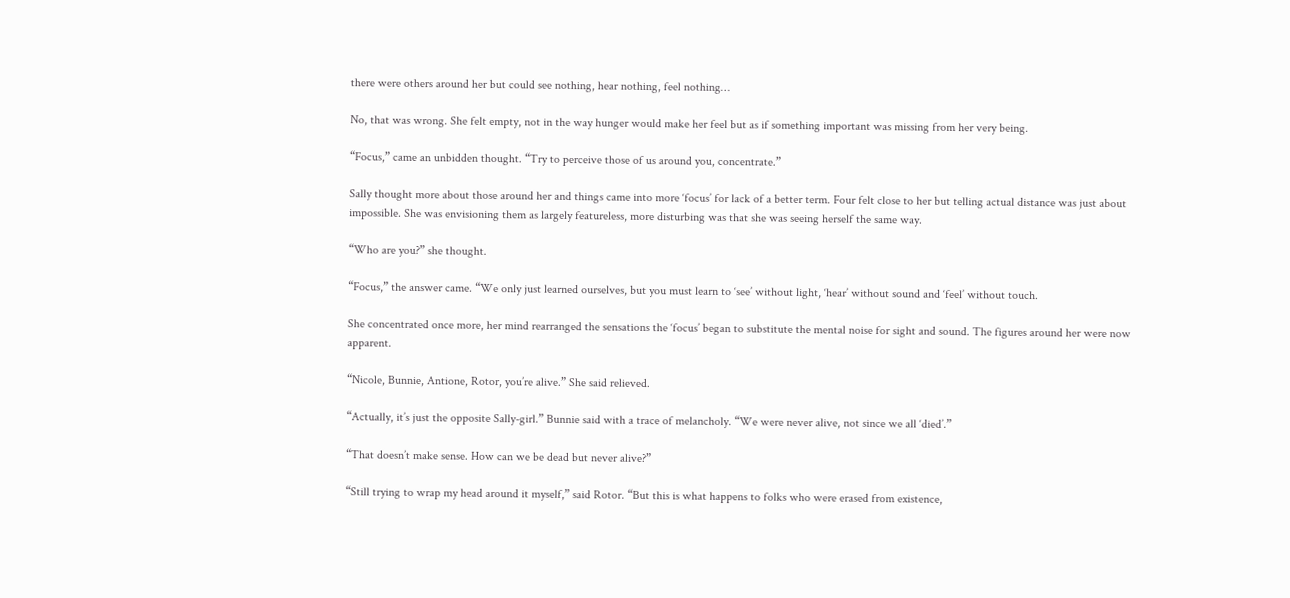there were others around her but could see nothing, hear nothing, feel nothing…

No, that was wrong. She felt empty, not in the way hunger would make her feel but as if something important was missing from her very being.

“Focus,” came an unbidden thought. “Try to perceive those of us around you, concentrate.”

Sally thought more about those around her and things came into more ‘focus’ for lack of a better term. Four felt close to her but telling actual distance was just about impossible. She was envisioning them as largely featureless, more disturbing was that she was seeing herself the same way.

“Who are you?” she thought.

“Focus,” the answer came. “We only just learned ourselves, but you must learn to ‘see’ without light, ‘hear’ without sound and ‘feel’ without touch.

She concentrated once more, her mind rearranged the sensations the ‘focus’ began to substitute the mental noise for sight and sound. The figures around her were now apparent.

“Nicole, Bunnie, Antione, Rotor, you’re alive.” She said relieved.

“Actually, it’s just the opposite Sally-girl.” Bunnie said with a trace of melancholy. “We were never alive, not since we all ‘died’.”

“That doesn’t make sense. How can we be dead but never alive?”

“Still trying to wrap my head around it myself,” said Rotor. “But this is what happens to folks who were erased from existence,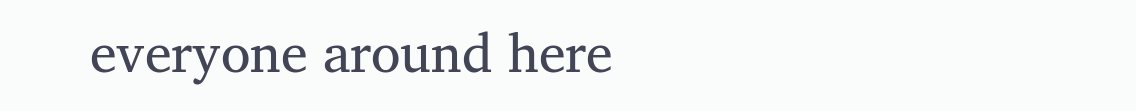everyone around here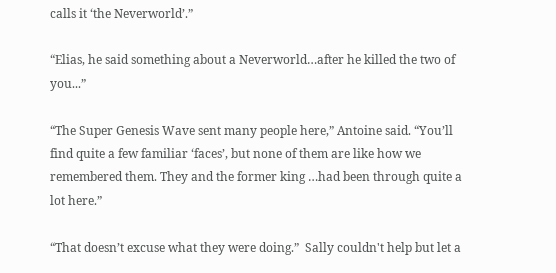calls it ‘the Neverworld’.”

“Elias, he said something about a Neverworld…after he killed the two of you...”

“The Super Genesis Wave sent many people here,” Antoine said. “You’ll find quite a few familiar ‘faces’, but none of them are like how we remembered them. They and the former king …had been through quite a lot here.”

“That doesn’t excuse what they were doing.”  Sally couldn't help but let a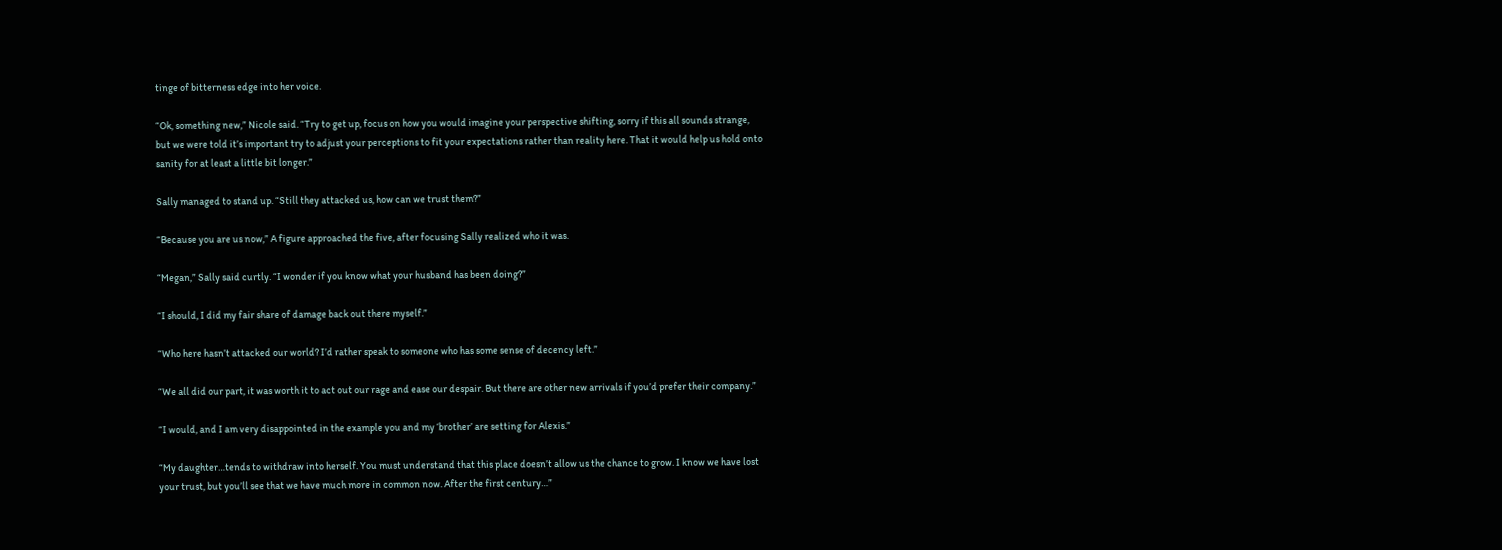tinge of bitterness edge into her voice.

“Ok, something new,” Nicole said. “Try to get up, focus on how you would imagine your perspective shifting, sorry if this all sounds strange, but we were told it’s important try to adjust your perceptions to fit your expectations rather than reality here. That it would help us hold onto sanity for at least a little bit longer.”

Sally managed to stand up. “Still they attacked us, how can we trust them?”

“Because you are us now,” A figure approached the five, after focusing Sally realized who it was.

“Megan,” Sally said curtly. “I wonder if you know what your husband has been doing?”

“I should, I did my fair share of damage back out there myself.”

“Who here hasn’t attacked our world? I’d rather speak to someone who has some sense of decency left.”

“We all did our part, it was worth it to act out our rage and ease our despair. But there are other new arrivals if you’d prefer their company.”

“I would, and I am very disappointed in the example you and my ‘brother’ are setting for Alexis.”

“My daughter…tends to withdraw into herself. You must understand that this place doesn’t allow us the chance to grow. I know we have lost your trust, but you’ll see that we have much more in common now. After the first century…”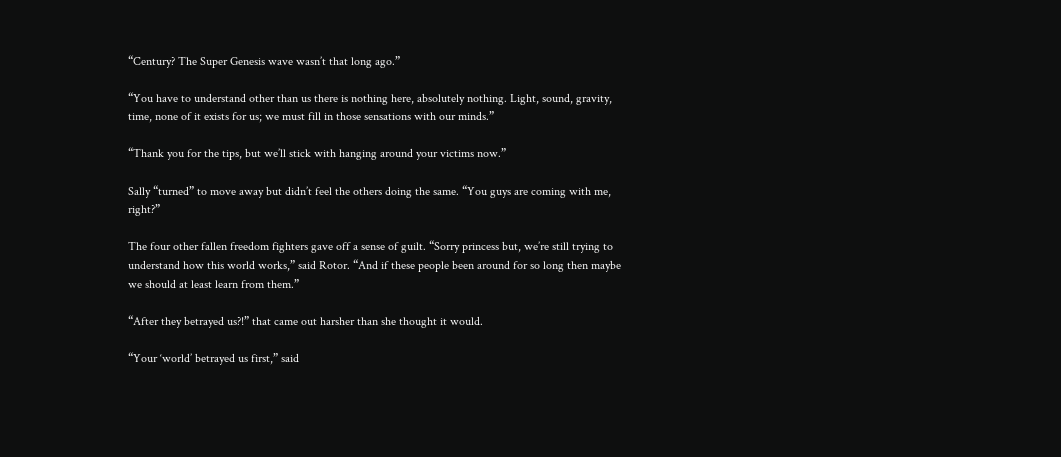“Century? The Super Genesis wave wasn’t that long ago.”

“You have to understand other than us there is nothing here, absolutely nothing. Light, sound, gravity, time, none of it exists for us; we must fill in those sensations with our minds.”

“Thank you for the tips, but we’ll stick with hanging around your victims now.”

Sally “turned” to move away but didn’t feel the others doing the same. “You guys are coming with me, right?”

The four other fallen freedom fighters gave off a sense of guilt. “Sorry princess but, we’re still trying to understand how this world works,” said Rotor. “And if these people been around for so long then maybe we should at least learn from them.”

“After they betrayed us?!” that came out harsher than she thought it would.

“Your ‘world’ betrayed us first,” said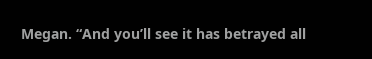Megan. “And you’ll see it has betrayed all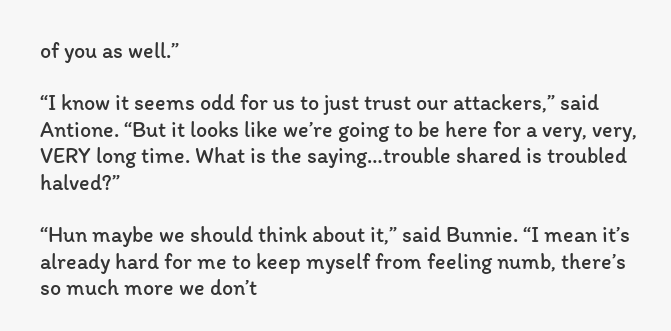of you as well.”

“I know it seems odd for us to just trust our attackers,” said Antione. “But it looks like we’re going to be here for a very, very, VERY long time. What is the saying…trouble shared is troubled halved?”

“Hun maybe we should think about it,” said Bunnie. “I mean it’s already hard for me to keep myself from feeling numb, there’s so much more we don’t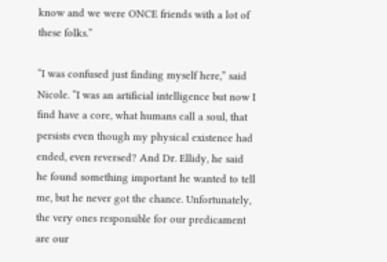know and we were ONCE friends with a lot of these folks.”

“I was confused just finding myself here,” said Nicole. “I was an artificial intelligence but now I find have a core, what humans call a soul, that persists even though my physical existence had ended, even reversed? And Dr. Ellidy, he said he found something important he wanted to tell me, but he never got the chance. Unfortunately, the very ones responsible for our predicament are our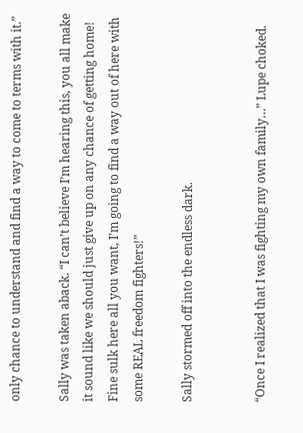only chance to understand and find a way to come to terms with it.”

Sally was taken aback. “I can’t believe I’m hearing this, you all make it sound like we should just give up on any chance of getting home! Fine sulk here all you want, I’m going to find a way out of here with some REAL freedom fighters!”

Sally stormed off into the endless dark.


“Once I realized that I was fighting my own family…” Lupe choked.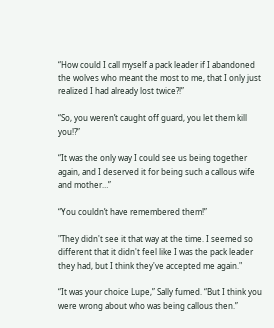“How could I call myself a pack leader if I abandoned the wolves who meant the most to me, that I only just realized I had already lost twice?!”

“So, you weren’t caught off guard, you let them kill you!?”

“It was the only way I could see us being together again, and I deserved it for being such a callous wife and mother…”

“You couldn’t have remembered them!”

"They didn't see it that way at the time. I seemed so different that it didn't feel like I was the pack leader they had, but I think they've accepted me again."

“It was your choice Lupe,” Sally fumed. “But I think you were wrong about who was being callous then.”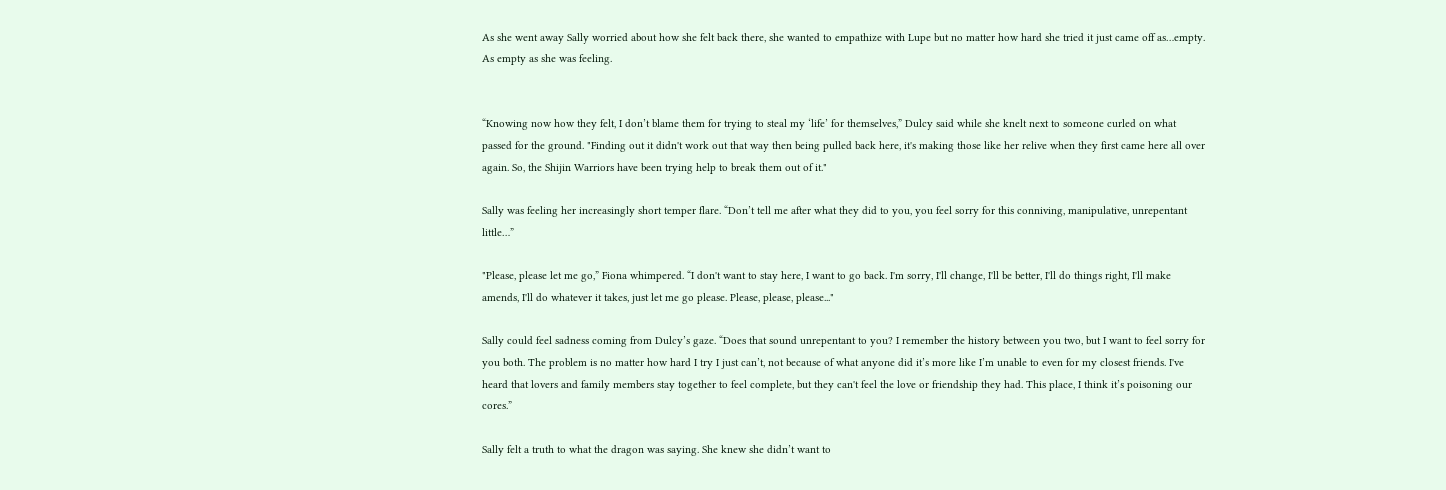As she went away Sally worried about how she felt back there, she wanted to empathize with Lupe but no matter how hard she tried it just came off as…empty. As empty as she was feeling.


“Knowing now how they felt, I don’t blame them for trying to steal my ‘life’ for themselves,” Dulcy said while she knelt next to someone curled on what passed for the ground. "Finding out it didn't work out that way then being pulled back here, it's making those like her relive when they first came here all over again. So, the Shijin Warriors have been trying help to break them out of it."

Sally was feeling her increasingly short temper flare. “Don’t tell me after what they did to you, you feel sorry for this conniving, manipulative, unrepentant little…”

"Please, please let me go,” Fiona whimpered. “I don't want to stay here, I want to go back. I'm sorry, I'll change, I'll be better, I'll do things right, I'll make amends, I'll do whatever it takes, just let me go please. Please, please, please..."

Sally could feel sadness coming from Dulcy’s gaze. “Does that sound unrepentant to you? I remember the history between you two, but I want to feel sorry for you both. The problem is no matter how hard I try I just can’t, not because of what anyone did it’s more like I’m unable to even for my closest friends. I've heard that lovers and family members stay together to feel complete, but they can't feel the love or friendship they had. This place, I think it’s poisoning our cores.”

Sally felt a truth to what the dragon was saying. She knew she didn’t want to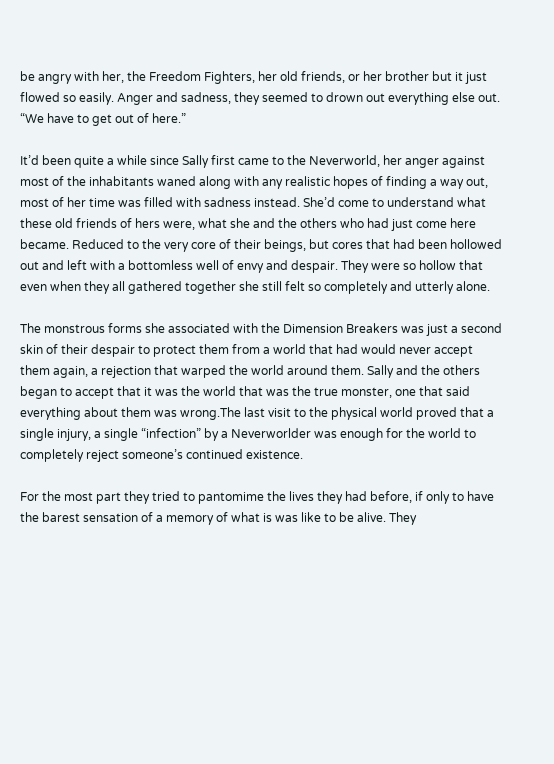be angry with her, the Freedom Fighters, her old friends, or her brother but it just flowed so easily. Anger and sadness, they seemed to drown out everything else out. “We have to get out of here.”

It’d been quite a while since Sally first came to the Neverworld, her anger against most of the inhabitants waned along with any realistic hopes of finding a way out, most of her time was filled with sadness instead. She’d come to understand what these old friends of hers were, what she and the others who had just come here became. Reduced to the very core of their beings, but cores that had been hollowed out and left with a bottomless well of envy and despair. They were so hollow that even when they all gathered together she still felt so completely and utterly alone.

The monstrous forms she associated with the Dimension Breakers was just a second skin of their despair to protect them from a world that had would never accept them again, a rejection that warped the world around them. Sally and the others began to accept that it was the world that was the true monster, one that said everything about them was wrong.The last visit to the physical world proved that a single injury, a single “infection” by a Neverworlder was enough for the world to completely reject someone’s continued existence.

For the most part they tried to pantomime the lives they had before, if only to have the barest sensation of a memory of what is was like to be alive. They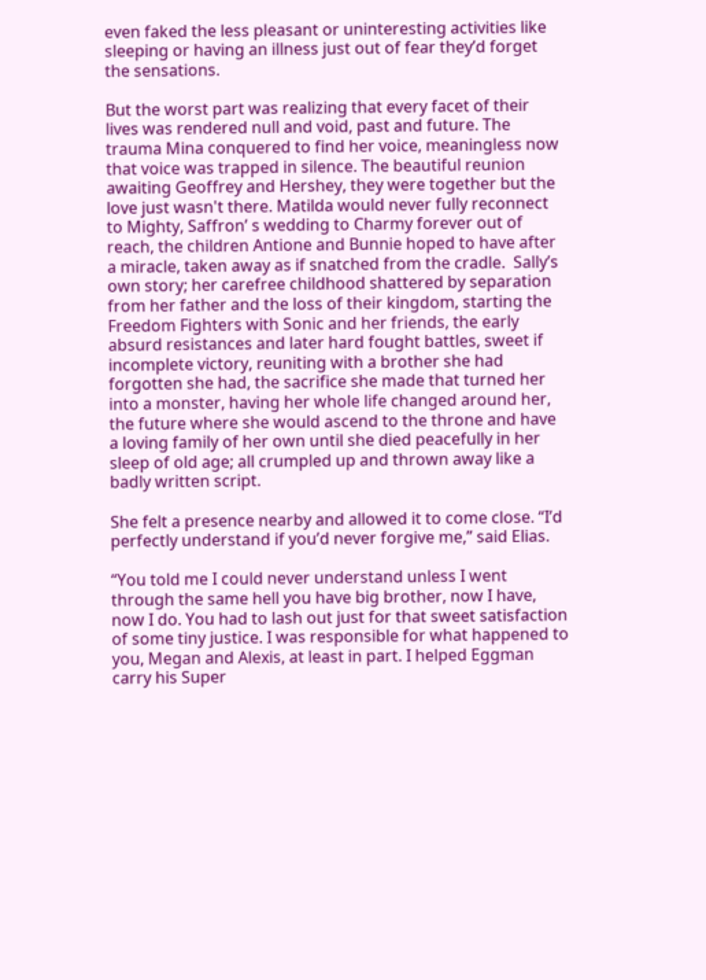even faked the less pleasant or uninteresting activities like sleeping or having an illness just out of fear they’d forget the sensations.

But the worst part was realizing that every facet of their lives was rendered null and void, past and future. The trauma Mina conquered to find her voice, meaningless now that voice was trapped in silence. The beautiful reunion awaiting Geoffrey and Hershey, they were together but the love just wasn't there. Matilda would never fully reconnect to Mighty, Saffron’ s wedding to Charmy forever out of reach, the children Antione and Bunnie hoped to have after a miracle, taken away as if snatched from the cradle.  Sally’s own story; her carefree childhood shattered by separation from her father and the loss of their kingdom, starting the Freedom Fighters with Sonic and her friends, the early absurd resistances and later hard fought battles, sweet if incomplete victory, reuniting with a brother she had forgotten she had, the sacrifice she made that turned her into a monster, having her whole life changed around her, the future where she would ascend to the throne and have a loving family of her own until she died peacefully in her sleep of old age; all crumpled up and thrown away like a badly written script.

She felt a presence nearby and allowed it to come close. “I’d perfectly understand if you’d never forgive me,” said Elias.

“You told me I could never understand unless I went through the same hell you have big brother, now I have, now I do. You had to lash out just for that sweet satisfaction of some tiny justice. I was responsible for what happened to you, Megan and Alexis, at least in part. I helped Eggman carry his Super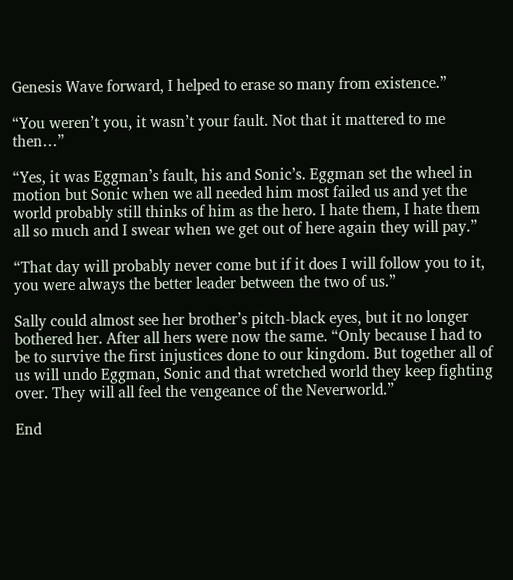Genesis Wave forward, I helped to erase so many from existence.”

“You weren’t you, it wasn’t your fault. Not that it mattered to me then…”

“Yes, it was Eggman’s fault, his and Sonic’s. Eggman set the wheel in motion but Sonic when we all needed him most failed us and yet the world probably still thinks of him as the hero. I hate them, I hate them all so much and I swear when we get out of here again they will pay.”

“That day will probably never come but if it does I will follow you to it, you were always the better leader between the two of us.”

Sally could almost see her brother’s pitch-black eyes, but it no longer bothered her. After all hers were now the same. “Only because I had to be to survive the first injustices done to our kingdom. But together all of us will undo Eggman, Sonic and that wretched world they keep fighting over. They will all feel the vengeance of the Neverworld.”

End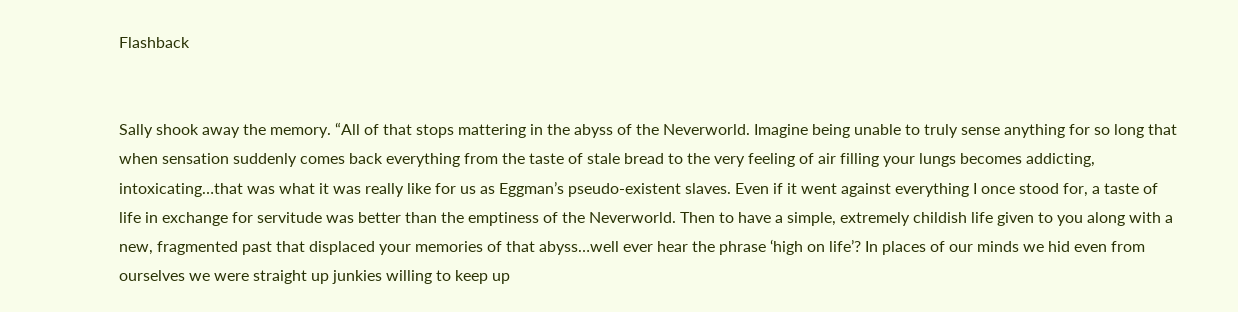Flashback


Sally shook away the memory. “All of that stops mattering in the abyss of the Neverworld. Imagine being unable to truly sense anything for so long that when sensation suddenly comes back everything from the taste of stale bread to the very feeling of air filling your lungs becomes addicting, intoxicating…that was what it was really like for us as Eggman’s pseudo-existent slaves. Even if it went against everything I once stood for, a taste of life in exchange for servitude was better than the emptiness of the Neverworld. Then to have a simple, extremely childish life given to you along with a new, fragmented past that displaced your memories of that abyss…well ever hear the phrase ‘high on life’? In places of our minds we hid even from ourselves we were straight up junkies willing to keep up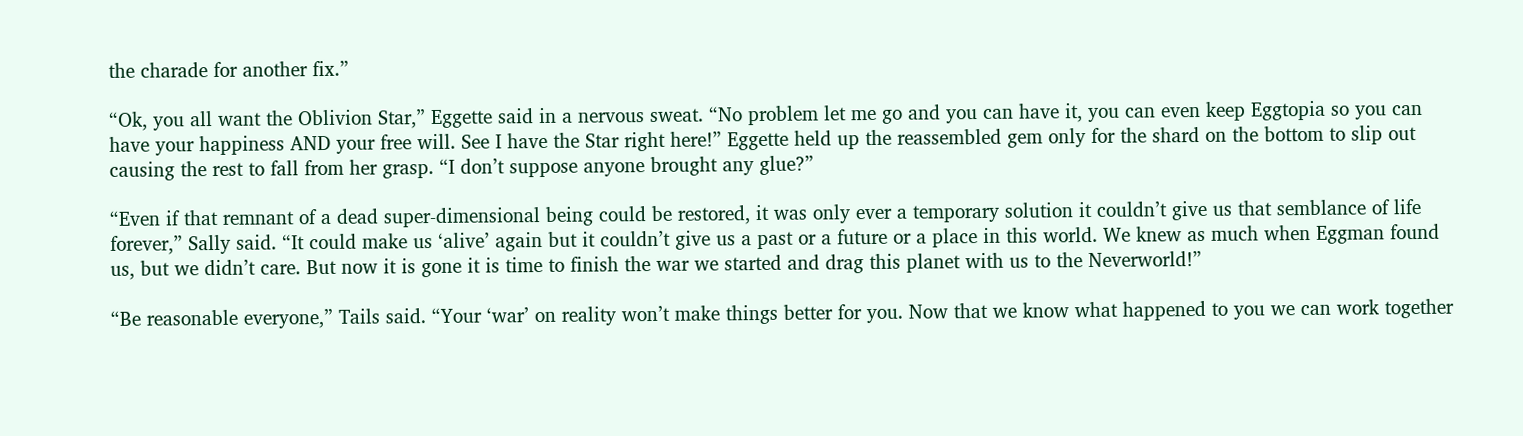the charade for another fix.”

“Ok, you all want the Oblivion Star,” Eggette said in a nervous sweat. “No problem let me go and you can have it, you can even keep Eggtopia so you can have your happiness AND your free will. See I have the Star right here!” Eggette held up the reassembled gem only for the shard on the bottom to slip out causing the rest to fall from her grasp. “I don’t suppose anyone brought any glue?”

“Even if that remnant of a dead super-dimensional being could be restored, it was only ever a temporary solution it couldn’t give us that semblance of life forever,” Sally said. “It could make us ‘alive’ again but it couldn’t give us a past or a future or a place in this world. We knew as much when Eggman found us, but we didn’t care. But now it is gone it is time to finish the war we started and drag this planet with us to the Neverworld!”

“Be reasonable everyone,” Tails said. “Your ‘war’ on reality won’t make things better for you. Now that we know what happened to you we can work together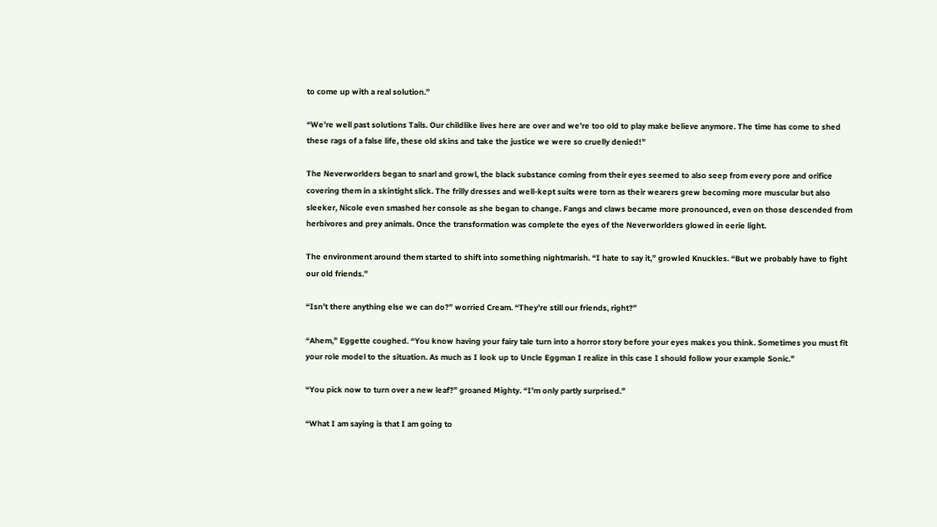to come up with a real solution.”

“We’re well past solutions Tails. Our childlike lives here are over and we’re too old to play make believe anymore. The time has come to shed these rags of a false life, these old skins and take the justice we were so cruelly denied!”

The Neverworlders began to snarl and growl, the black substance coming from their eyes seemed to also seep from every pore and orifice covering them in a skintight slick. The frilly dresses and well-kept suits were torn as their wearers grew becoming more muscular but also sleeker, Nicole even smashed her console as she began to change. Fangs and claws became more pronounced, even on those descended from herbivores and prey animals. Once the transformation was complete the eyes of the Neverworlders glowed in eerie light.

The environment around them started to shift into something nightmarish. “I hate to say it,” growled Knuckles. “But we probably have to fight our old friends.”

“Isn’t there anything else we can do?” worried Cream. “They’re still our friends, right?”

“Ahem,” Eggette coughed. “You know having your fairy tale turn into a horror story before your eyes makes you think. Sometimes you must fit your role model to the situation. As much as I look up to Uncle Eggman I realize in this case I should follow your example Sonic.”

“You pick now to turn over a new leaf?” groaned Mighty. “I’m only partly surprised.”

“What I am saying is that I am going to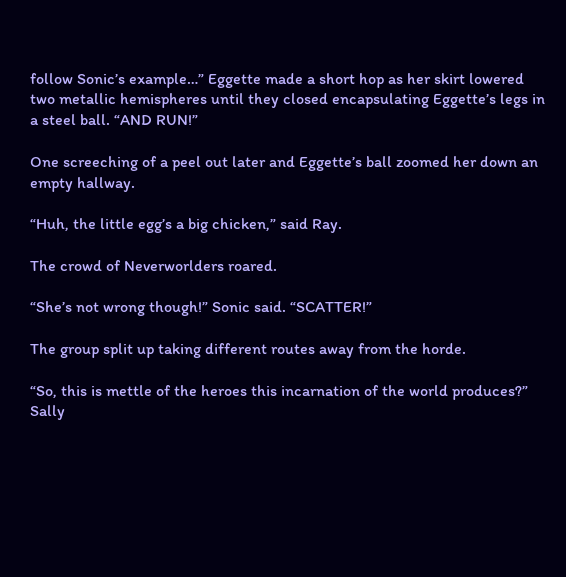follow Sonic’s example…” Eggette made a short hop as her skirt lowered two metallic hemispheres until they closed encapsulating Eggette’s legs in a steel ball. “AND RUN!”

One screeching of a peel out later and Eggette’s ball zoomed her down an empty hallway.

“Huh, the little egg’s a big chicken,” said Ray.

The crowd of Neverworlders roared.

“She’s not wrong though!” Sonic said. “SCATTER!”

The group split up taking different routes away from the horde.

“So, this is mettle of the heroes this incarnation of the world produces?” Sally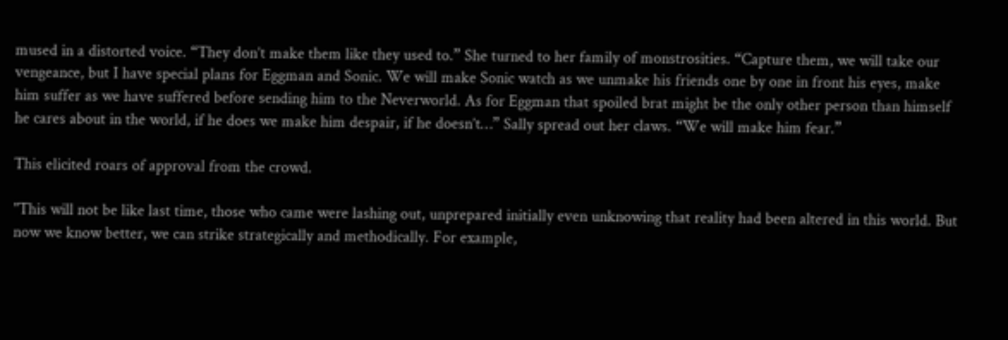mused in a distorted voice. “They don’t make them like they used to.” She turned to her family of monstrosities. “Capture them, we will take our vengeance, but I have special plans for Eggman and Sonic. We will make Sonic watch as we unmake his friends one by one in front his eyes, make him suffer as we have suffered before sending him to the Neverworld. As for Eggman that spoiled brat might be the only other person than himself he cares about in the world, if he does we make him despair, if he doesn’t…” Sally spread out her claws. “We will make him fear.”

This elicited roars of approval from the crowd.

"This will not be like last time, those who came were lashing out, unprepared initially even unknowing that reality had been altered in this world. But now we know better, we can strike strategically and methodically. For example,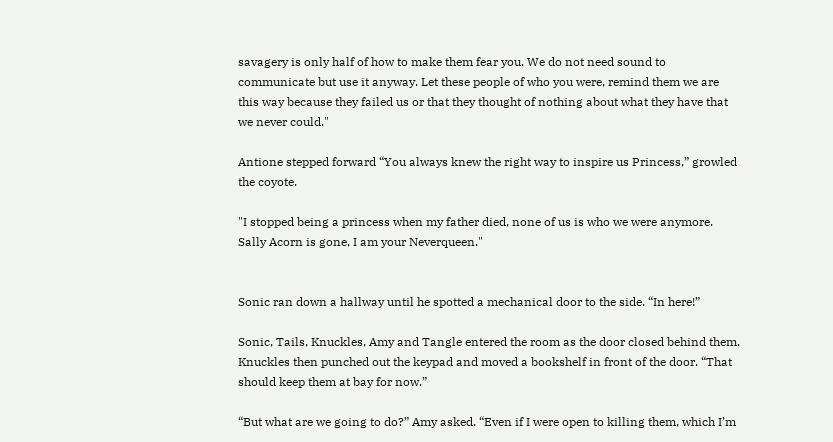savagery is only half of how to make them fear you. We do not need sound to communicate but use it anyway. Let these people of who you were, remind them we are this way because they failed us or that they thought of nothing about what they have that we never could."

Antione stepped forward “You always knew the right way to inspire us Princess,” growled the coyote.

"I stopped being a princess when my father died, none of us is who we were anymore. Sally Acorn is gone, I am your Neverqueen."


Sonic ran down a hallway until he spotted a mechanical door to the side. “In here!”

Sonic, Tails, Knuckles, Amy and Tangle entered the room as the door closed behind them. Knuckles then punched out the keypad and moved a bookshelf in front of the door. “That should keep them at bay for now.”

“But what are we going to do?” Amy asked. “Even if I were open to killing them, which I’m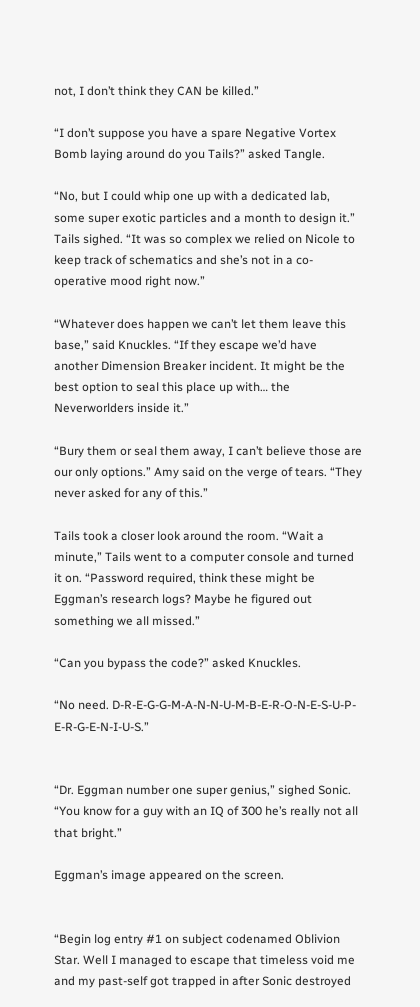not, I don’t think they CAN be killed.”

“I don’t suppose you have a spare Negative Vortex Bomb laying around do you Tails?” asked Tangle.

“No, but I could whip one up with a dedicated lab, some super exotic particles and a month to design it.” Tails sighed. “It was so complex we relied on Nicole to keep track of schematics and she’s not in a co-operative mood right now.”

“Whatever does happen we can’t let them leave this base,” said Knuckles. “If they escape we’d have another Dimension Breaker incident. It might be the best option to seal this place up with… the Neverworlders inside it.”

“Bury them or seal them away, I can’t believe those are our only options.” Amy said on the verge of tears. “They never asked for any of this.”

Tails took a closer look around the room. “Wait a minute,” Tails went to a computer console and turned it on. “Password required, think these might be Eggman’s research logs? Maybe he figured out something we all missed.”

“Can you bypass the code?” asked Knuckles.

“No need. D-R-E-G-G-M-A-N-N-U-M-B-E-R-O-N-E-S-U-P-E-R-G-E-N-I-U-S.”


“Dr. Eggman number one super genius,” sighed Sonic. “You know for a guy with an IQ of 300 he’s really not all that bright.”

Eggman’s image appeared on the screen.


“Begin log entry #1 on subject codenamed Oblivion Star. Well I managed to escape that timeless void me and my past-self got trapped in after Sonic destroyed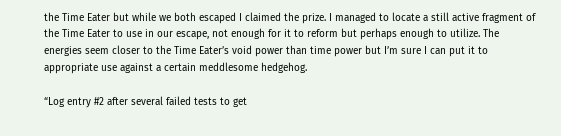the Time Eater but while we both escaped I claimed the prize. I managed to locate a still active fragment of the Time Eater to use in our escape, not enough for it to reform but perhaps enough to utilize. The energies seem closer to the Time Eater’s void power than time power but I’m sure I can put it to appropriate use against a certain meddlesome hedgehog.

“Log entry #2 after several failed tests to get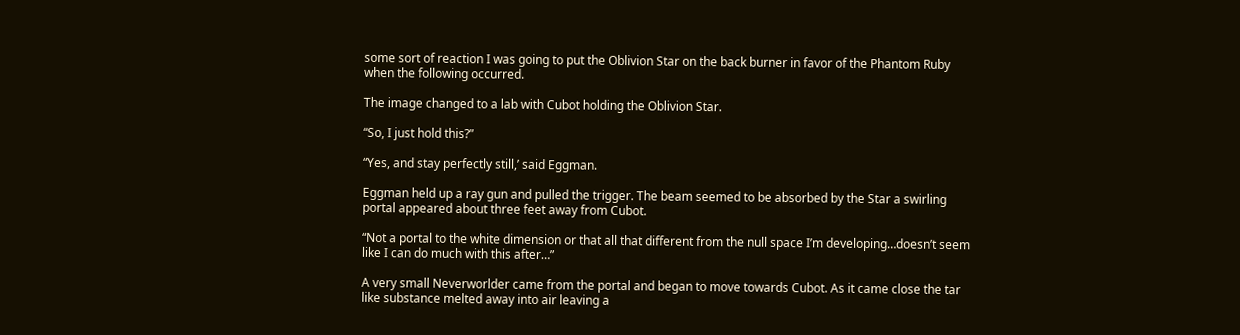some sort of reaction I was going to put the Oblivion Star on the back burner in favor of the Phantom Ruby when the following occurred.

The image changed to a lab with Cubot holding the Oblivion Star.

“So, I just hold this?”

“Yes, and stay perfectly still,’ said Eggman.

Eggman held up a ray gun and pulled the trigger. The beam seemed to be absorbed by the Star a swirling portal appeared about three feet away from Cubot.

“Not a portal to the white dimension or that all that different from the null space I’m developing…doesn’t seem like I can do much with this after…”

A very small Neverworlder came from the portal and began to move towards Cubot. As it came close the tar like substance melted away into air leaving a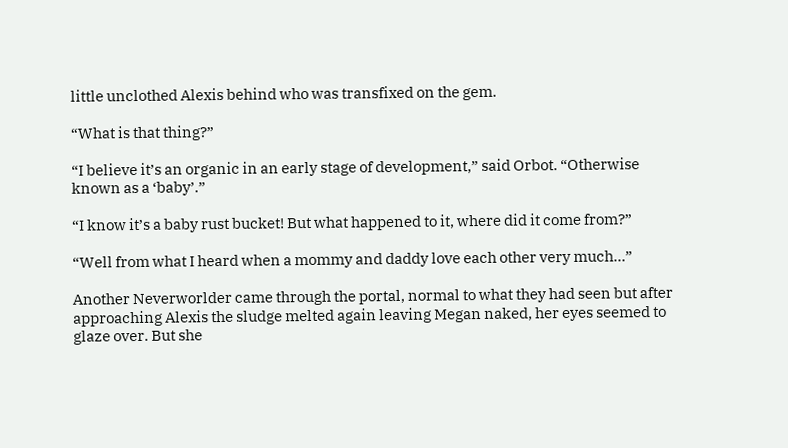little unclothed Alexis behind who was transfixed on the gem.

“What is that thing?”

“I believe it’s an organic in an early stage of development,” said Orbot. “Otherwise known as a ‘baby’.”

“I know it’s a baby rust bucket! But what happened to it, where did it come from?”

“Well from what I heard when a mommy and daddy love each other very much…”

Another Neverworlder came through the portal, normal to what they had seen but after approaching Alexis the sludge melted again leaving Megan naked, her eyes seemed to glaze over. But she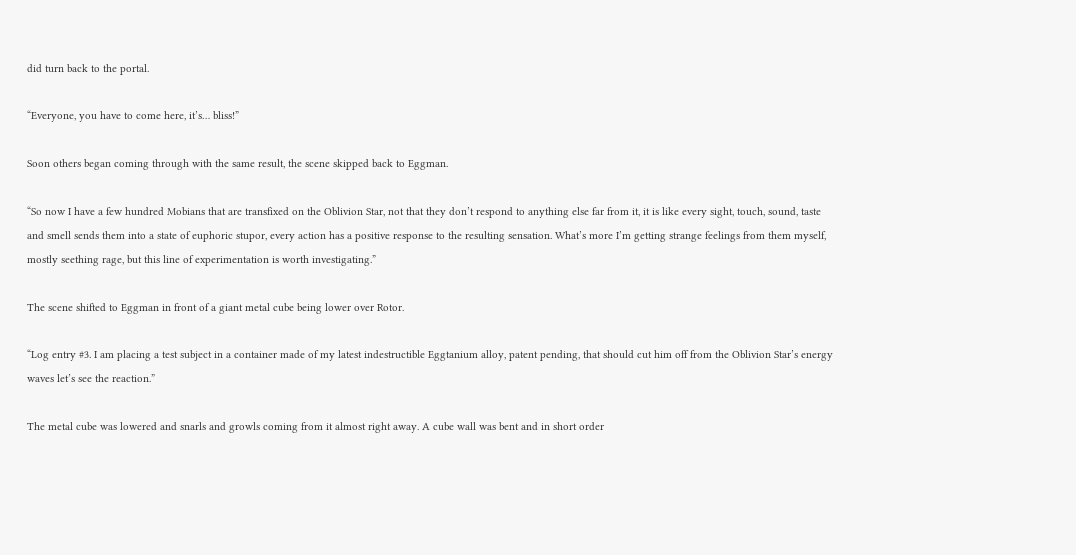did turn back to the portal.

“Everyone, you have to come here, it’s… bliss!”

Soon others began coming through with the same result, the scene skipped back to Eggman.

“So now I have a few hundred Mobians that are transfixed on the Oblivion Star, not that they don’t respond to anything else far from it, it is like every sight, touch, sound, taste and smell sends them into a state of euphoric stupor, every action has a positive response to the resulting sensation. What’s more I’m getting strange feelings from them myself, mostly seething rage, but this line of experimentation is worth investigating.”

The scene shifted to Eggman in front of a giant metal cube being lower over Rotor.

“Log entry #3. I am placing a test subject in a container made of my latest indestructible Eggtanium alloy, patent pending, that should cut him off from the Oblivion Star’s energy waves let’s see the reaction.”

The metal cube was lowered and snarls and growls coming from it almost right away. A cube wall was bent and in short order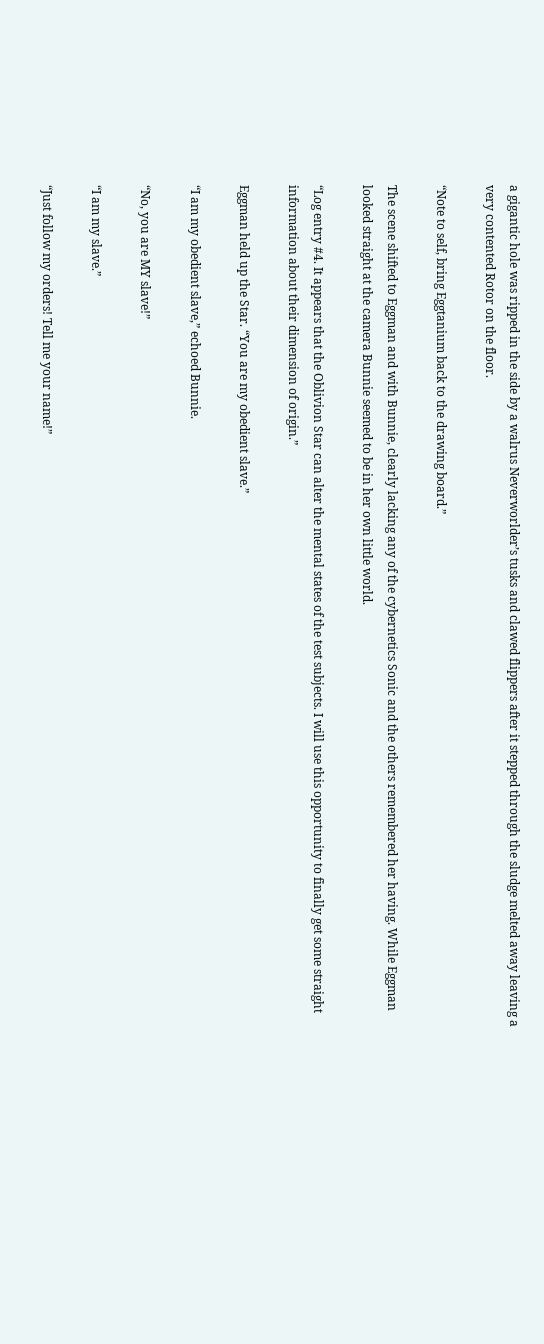a gigantic hole was ripped in the side by a walrus Neverworlder’s tusks and clawed flippers after it stepped through the sludge melted away leaving a very contented Rotor on the floor.

“Note to self, bring Eggtanium back to the drawing board.”

The scene shifted to Eggman and with Bunnie, clearly lacking any of the cybernetics Sonic and the others remembered her having. While Eggman looked straight at the camera Bunnie seemed to be in her own little world.

“Log entry #4. It appears that the Oblivion Star can alter the mental states of the test subjects. I will use this opportunity to finally get some straight information about their dimension of origin.”

Eggman held up the Star. “You are my obedient slave.”

“I am my obedient slave,” echoed Bunnie.

“No, you are MY slave!”

“I am my slave.”

“Just follow my orders! Tell me your name!”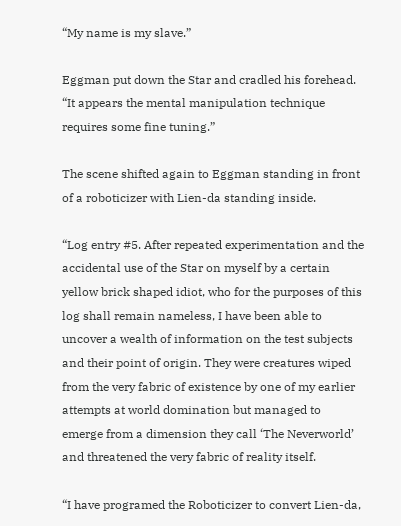“My name is my slave.”

Eggman put down the Star and cradled his forehead. “It appears the mental manipulation technique requires some fine tuning.”

The scene shifted again to Eggman standing in front of a roboticizer with Lien-da standing inside.

“Log entry #5. After repeated experimentation and the accidental use of the Star on myself by a certain yellow brick shaped idiot, who for the purposes of this log shall remain nameless, I have been able to uncover a wealth of information on the test subjects and their point of origin. They were creatures wiped from the very fabric of existence by one of my earlier attempts at world domination but managed to emerge from a dimension they call ‘The Neverworld’ and threatened the very fabric of reality itself.

“I have programed the Roboticizer to convert Lien-da,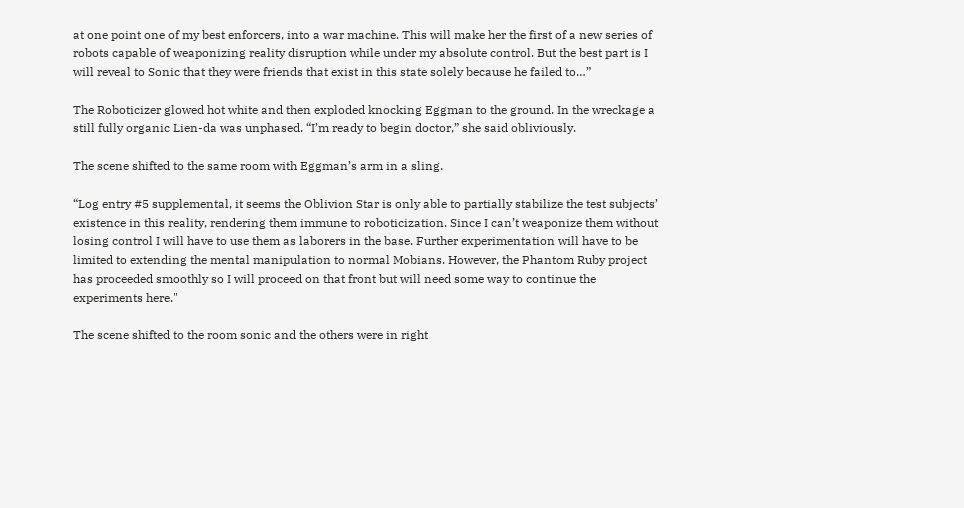at one point one of my best enforcers, into a war machine. This will make her the first of a new series of robots capable of weaponizing reality disruption while under my absolute control. But the best part is I will reveal to Sonic that they were friends that exist in this state solely because he failed to…”

The Roboticizer glowed hot white and then exploded knocking Eggman to the ground. In the wreckage a still fully organic Lien-da was unphased. “I’m ready to begin doctor,” she said obliviously.

The scene shifted to the same room with Eggman’s arm in a sling.

“Log entry #5 supplemental, it seems the Oblivion Star is only able to partially stabilize the test subjects’ existence in this reality, rendering them immune to roboticization. Since I can’t weaponize them without losing control I will have to use them as laborers in the base. Further experimentation will have to be limited to extending the mental manipulation to normal Mobians. However, the Phantom Ruby project has proceeded smoothly so I will proceed on that front but will need some way to continue the experiments here."

The scene shifted to the room sonic and the others were in right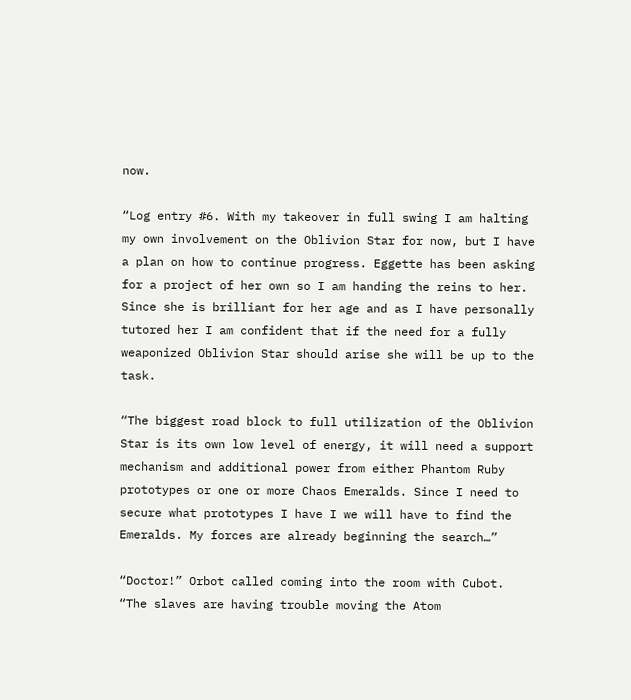now.

“Log entry #6. With my takeover in full swing I am halting my own involvement on the Oblivion Star for now, but I have a plan on how to continue progress. Eggette has been asking for a project of her own so I am handing the reins to her. Since she is brilliant for her age and as I have personally tutored her I am confident that if the need for a fully weaponized Oblivion Star should arise she will be up to the task.

“The biggest road block to full utilization of the Oblivion Star is its own low level of energy, it will need a support mechanism and additional power from either Phantom Ruby prototypes or one or more Chaos Emeralds. Since I need to secure what prototypes I have I we will have to find the Emeralds. My forces are already beginning the search…”

“Doctor!” Orbot called coming into the room with Cubot. “The slaves are having trouble moving the Atom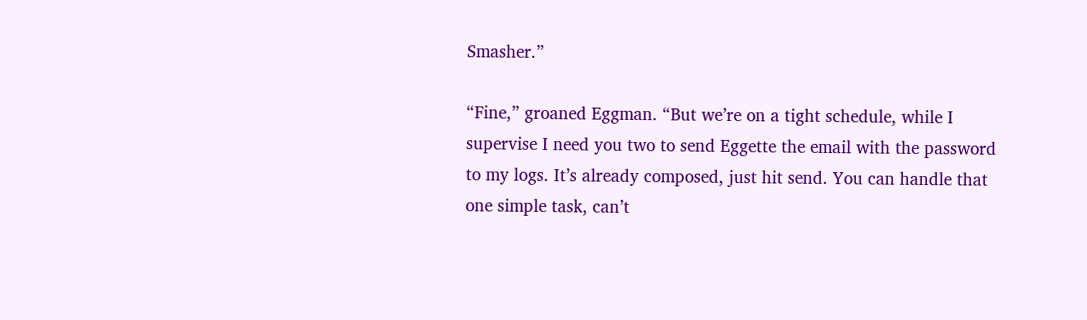Smasher.”

“Fine,” groaned Eggman. “But we’re on a tight schedule, while I supervise I need you two to send Eggette the email with the password to my logs. It’s already composed, just hit send. You can handle that one simple task, can’t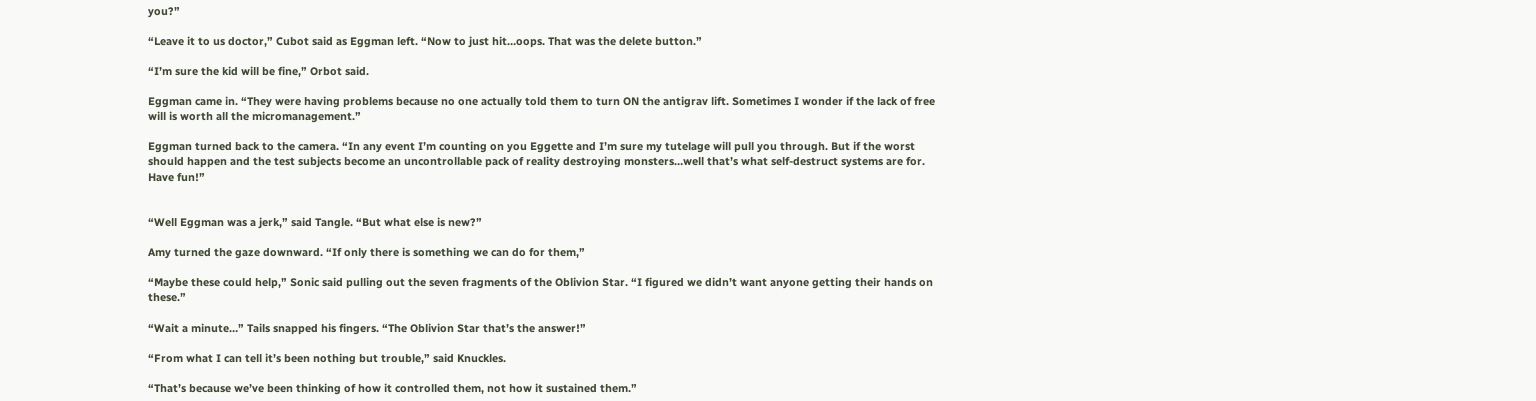you?”

“Leave it to us doctor,” Cubot said as Eggman left. “Now to just hit…oops. That was the delete button.”

“I’m sure the kid will be fine,” Orbot said.

Eggman came in. “They were having problems because no one actually told them to turn ON the antigrav lift. Sometimes I wonder if the lack of free will is worth all the micromanagement.”

Eggman turned back to the camera. “In any event I’m counting on you Eggette and I’m sure my tutelage will pull you through. But if the worst should happen and the test subjects become an uncontrollable pack of reality destroying monsters…well that’s what self-destruct systems are for. Have fun!”


“Well Eggman was a jerk,” said Tangle. “But what else is new?”

Amy turned the gaze downward. “If only there is something we can do for them,”

“Maybe these could help,” Sonic said pulling out the seven fragments of the Oblivion Star. “I figured we didn’t want anyone getting their hands on these.”

“Wait a minute…” Tails snapped his fingers. “The Oblivion Star that’s the answer!”

“From what I can tell it’s been nothing but trouble,” said Knuckles.

“That’s because we’ve been thinking of how it controlled them, not how it sustained them.”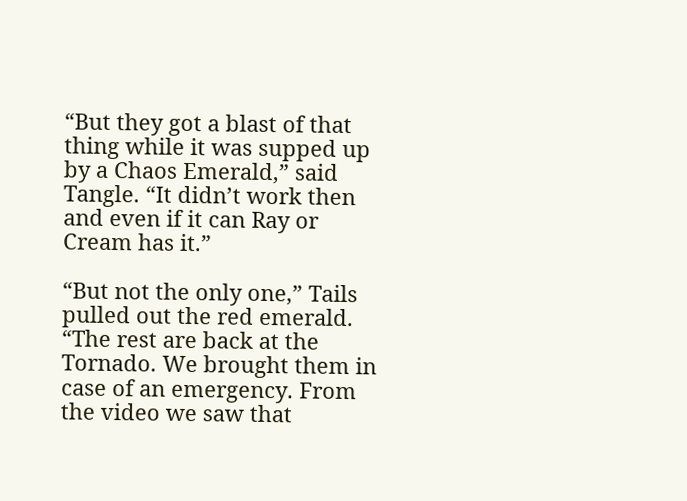“But they got a blast of that thing while it was supped up by a Chaos Emerald,” said Tangle. “It didn’t work then and even if it can Ray or Cream has it.”

“But not the only one,” Tails pulled out the red emerald. “The rest are back at the Tornado. We brought them in case of an emergency. From the video we saw that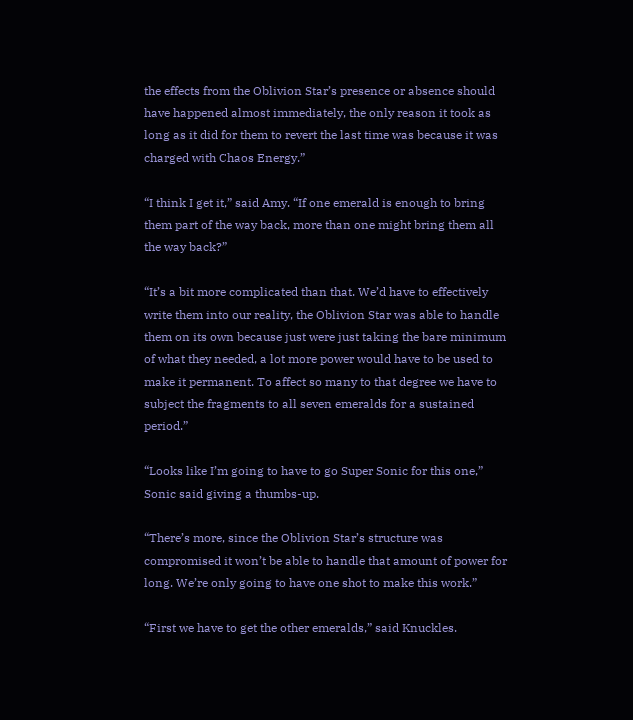the effects from the Oblivion Star’s presence or absence should have happened almost immediately, the only reason it took as long as it did for them to revert the last time was because it was charged with Chaos Energy.”

“I think I get it,” said Amy. “If one emerald is enough to bring them part of the way back, more than one might bring them all the way back?”

“It’s a bit more complicated than that. We’d have to effectively write them into our reality, the Oblivion Star was able to handle them on its own because just were just taking the bare minimum of what they needed, a lot more power would have to be used to make it permanent. To affect so many to that degree we have to subject the fragments to all seven emeralds for a sustained period.”

“Looks like I’m going to have to go Super Sonic for this one,” Sonic said giving a thumbs-up.

“There’s more, since the Oblivion Star’s structure was compromised it won’t be able to handle that amount of power for long. We’re only going to have one shot to make this work.”

“First we have to get the other emeralds,” said Knuckles.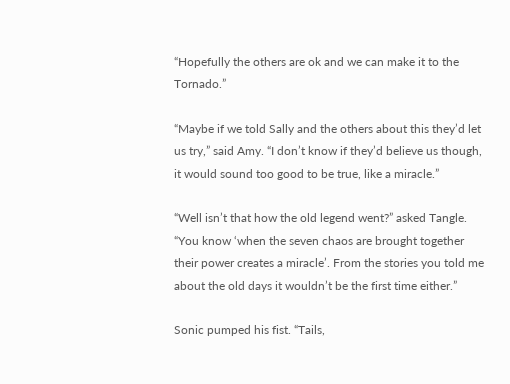“Hopefully the others are ok and we can make it to the Tornado.”

“Maybe if we told Sally and the others about this they’d let us try,” said Amy. “I don’t know if they’d believe us though, it would sound too good to be true, like a miracle.”

“Well isn’t that how the old legend went?” asked Tangle. “You know ‘when the seven chaos are brought together their power creates a miracle’. From the stories you told me about the old days it wouldn’t be the first time either.”

Sonic pumped his fist. “Tails,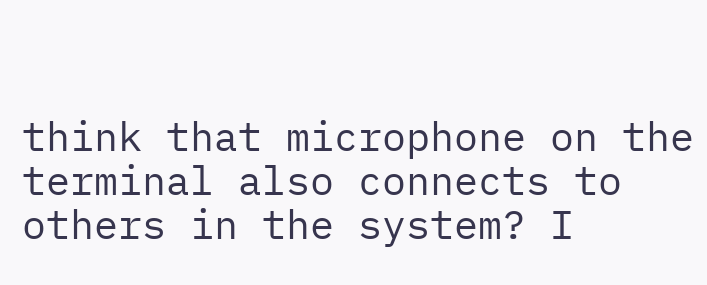think that microphone on the terminal also connects to others in the system? I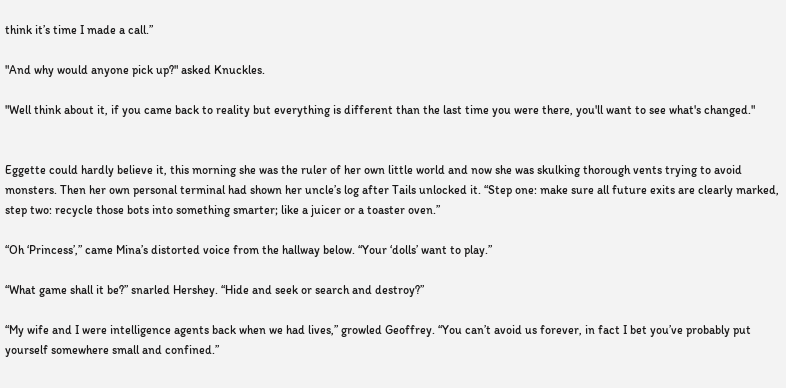think it’s time I made a call.”

"And why would anyone pick up?" asked Knuckles.

"Well think about it, if you came back to reality but everything is different than the last time you were there, you'll want to see what's changed."


Eggette could hardly believe it, this morning she was the ruler of her own little world and now she was skulking thorough vents trying to avoid monsters. Then her own personal terminal had shown her uncle’s log after Tails unlocked it. “Step one: make sure all future exits are clearly marked, step two: recycle those bots into something smarter; like a juicer or a toaster oven.”

“Oh ‘Princess’,” came Mina’s distorted voice from the hallway below. “Your ‘dolls’ want to play.”

“What game shall it be?” snarled Hershey. “Hide and seek or search and destroy?”

“My wife and I were intelligence agents back when we had lives,” growled Geoffrey. “You can’t avoid us forever, in fact I bet you’ve probably put yourself somewhere small and confined.”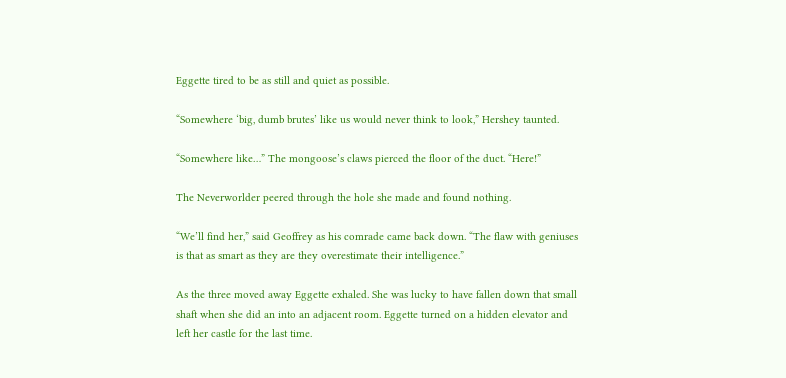Eggette tired to be as still and quiet as possible.

“Somewhere ‘big, dumb brutes’ like us would never think to look,” Hershey taunted.

“Somewhere like…” The mongoose’s claws pierced the floor of the duct. “Here!”

The Neverworlder peered through the hole she made and found nothing.

“We’ll find her,” said Geoffrey as his comrade came back down. “The flaw with geniuses is that as smart as they are they overestimate their intelligence.”

As the three moved away Eggette exhaled. She was lucky to have fallen down that small shaft when she did an into an adjacent room. Eggette turned on a hidden elevator and left her castle for the last time.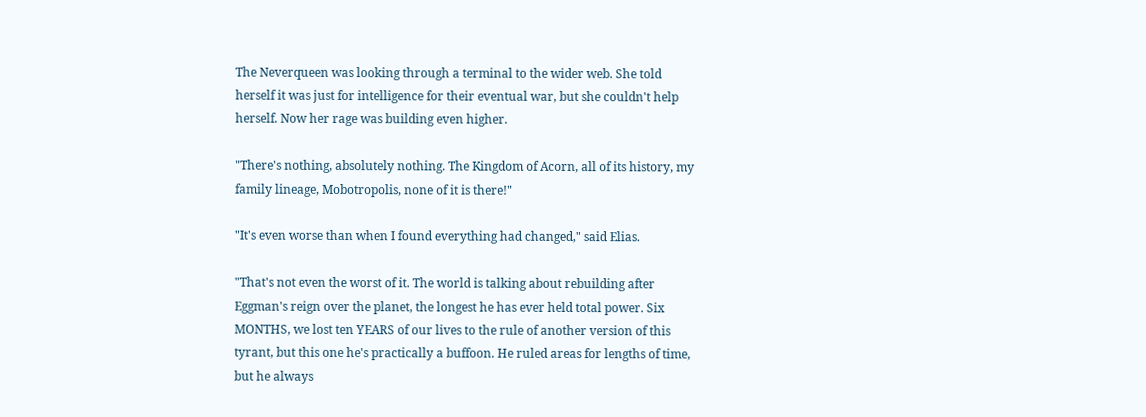The Neverqueen was looking through a terminal to the wider web. She told herself it was just for intelligence for their eventual war, but she couldn't help herself. Now her rage was building even higher.

"There's nothing, absolutely nothing. The Kingdom of Acorn, all of its history, my family lineage, Mobotropolis, none of it is there!"

"It's even worse than when I found everything had changed," said Elias.

"That's not even the worst of it. The world is talking about rebuilding after Eggman's reign over the planet, the longest he has ever held total power. Six MONTHS, we lost ten YEARS of our lives to the rule of another version of this tyrant, but this one he's practically a buffoon. He ruled areas for lengths of time, but he always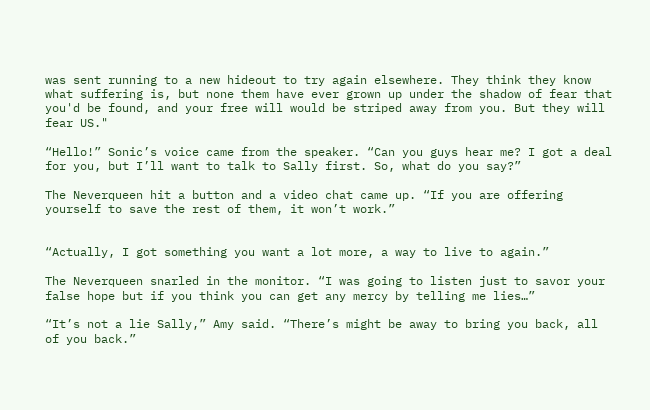was sent running to a new hideout to try again elsewhere. They think they know what suffering is, but none them have ever grown up under the shadow of fear that you'd be found, and your free will would be striped away from you. But they will fear US."

“Hello!” Sonic’s voice came from the speaker. “Can you guys hear me? I got a deal for you, but I’ll want to talk to Sally first. So, what do you say?”

The Neverqueen hit a button and a video chat came up. “If you are offering yourself to save the rest of them, it won’t work.”


“Actually, I got something you want a lot more, a way to live to again.”

The Neverqueen snarled in the monitor. “I was going to listen just to savor your false hope but if you think you can get any mercy by telling me lies…”

“It’s not a lie Sally,” Amy said. “There’s might be away to bring you back, all of you back.”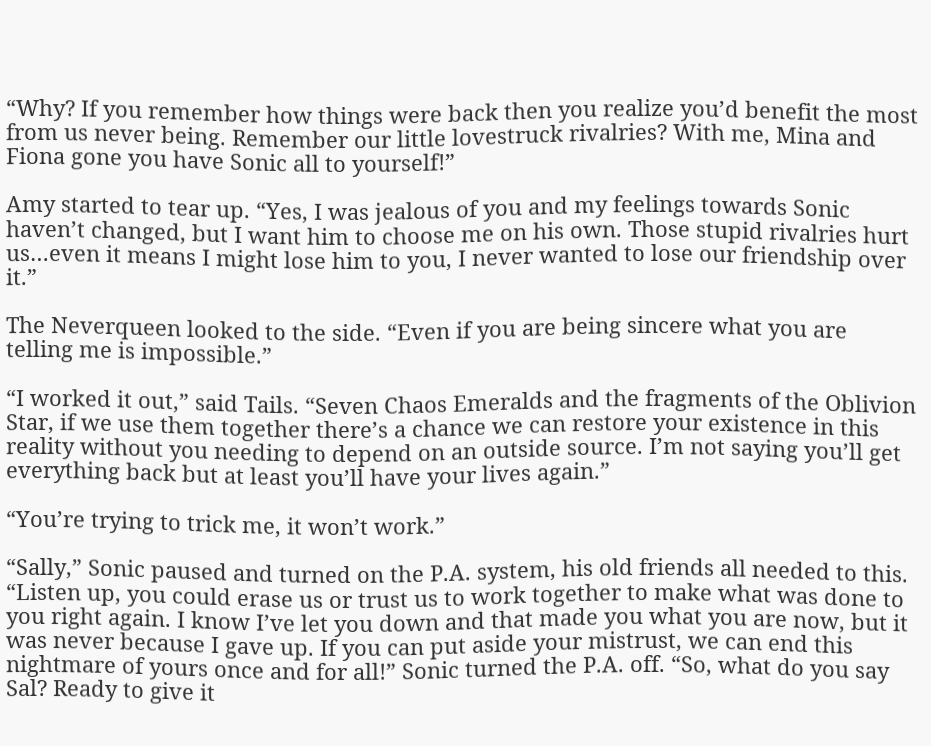“Why? If you remember how things were back then you realize you’d benefit the most from us never being. Remember our little lovestruck rivalries? With me, Mina and Fiona gone you have Sonic all to yourself!”

Amy started to tear up. “Yes, I was jealous of you and my feelings towards Sonic haven’t changed, but I want him to choose me on his own. Those stupid rivalries hurt us…even it means I might lose him to you, I never wanted to lose our friendship over it.”

The Neverqueen looked to the side. “Even if you are being sincere what you are telling me is impossible.”

“I worked it out,” said Tails. “Seven Chaos Emeralds and the fragments of the Oblivion Star, if we use them together there’s a chance we can restore your existence in this reality without you needing to depend on an outside source. I’m not saying you’ll get everything back but at least you’ll have your lives again.”

“You’re trying to trick me, it won’t work.”

“Sally,” Sonic paused and turned on the P.A. system, his old friends all needed to this. “Listen up, you could erase us or trust us to work together to make what was done to you right again. I know I’ve let you down and that made you what you are now, but it was never because I gave up. If you can put aside your mistrust, we can end this nightmare of yours once and for all!” Sonic turned the P.A. off. “So, what do you say Sal? Ready to give it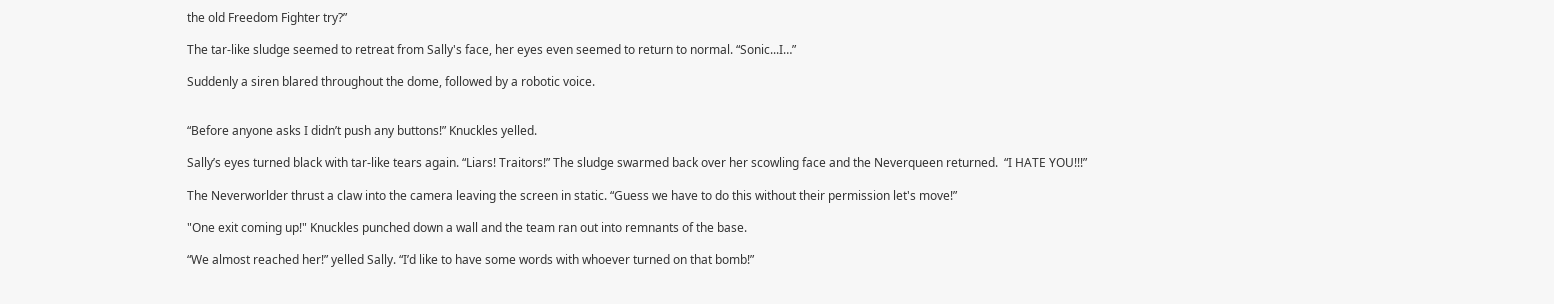the old Freedom Fighter try?”

The tar-like sludge seemed to retreat from Sally's face, her eyes even seemed to return to normal. “Sonic...I…”

Suddenly a siren blared throughout the dome, followed by a robotic voice.


“Before anyone asks I didn’t push any buttons!” Knuckles yelled.

Sally’s eyes turned black with tar-like tears again. “Liars! Traitors!” The sludge swarmed back over her scowling face and the Neverqueen returned.  “I HATE YOU!!!”

The Neverworlder thrust a claw into the camera leaving the screen in static. “Guess we have to do this without their permission let's move!”

"One exit coming up!" Knuckles punched down a wall and the team ran out into remnants of the base.

“We almost reached her!” yelled Sally. “I’d like to have some words with whoever turned on that bomb!”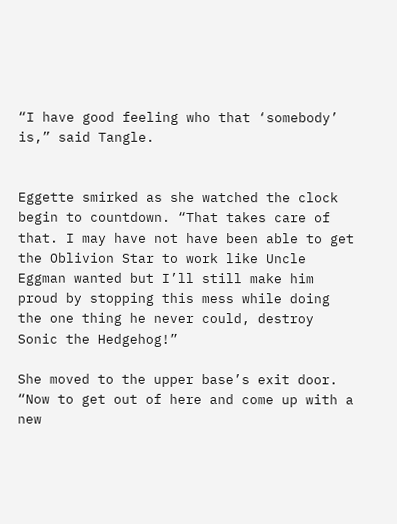“I have good feeling who that ‘somebody’ is,” said Tangle.


Eggette smirked as she watched the clock begin to countdown. “That takes care of that. I may have not have been able to get the Oblivion Star to work like Uncle Eggman wanted but I’ll still make him proud by stopping this mess while doing the one thing he never could, destroy Sonic the Hedgehog!”

She moved to the upper base’s exit door. “Now to get out of here and come up with a new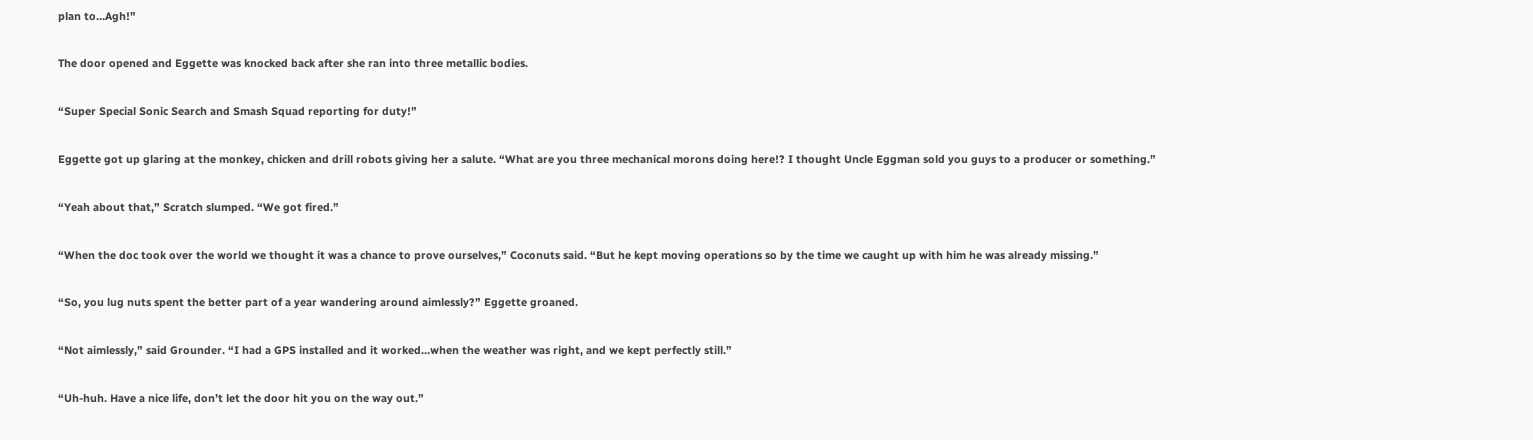plan to…Agh!”

The door opened and Eggette was knocked back after she ran into three metallic bodies.

“Super Special Sonic Search and Smash Squad reporting for duty!”

Eggette got up glaring at the monkey, chicken and drill robots giving her a salute. “What are you three mechanical morons doing here!? I thought Uncle Eggman sold you guys to a producer or something.”

“Yeah about that,” Scratch slumped. “We got fired.”

“When the doc took over the world we thought it was a chance to prove ourselves,” Coconuts said. “But he kept moving operations so by the time we caught up with him he was already missing.”

“So, you lug nuts spent the better part of a year wandering around aimlessly?” Eggette groaned.

“Not aimlessly,” said Grounder. “I had a GPS installed and it worked…when the weather was right, and we kept perfectly still.”

“Uh-huh. Have a nice life, don’t let the door hit you on the way out.”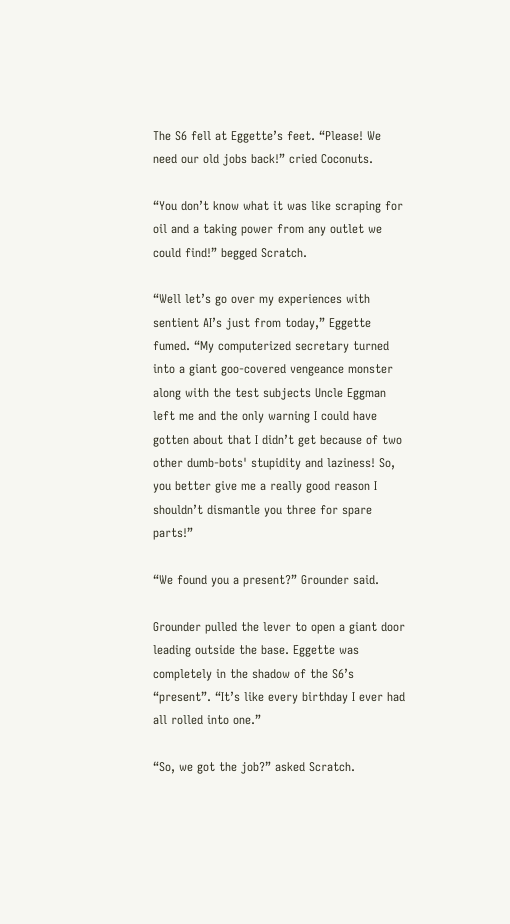The S6 fell at Eggette’s feet. “Please! We need our old jobs back!” cried Coconuts.

“You don’t know what it was like scraping for oil and a taking power from any outlet we could find!” begged Scratch.

“Well let’s go over my experiences with sentient AI’s just from today,” Eggette fumed. “My computerized secretary turned into a giant goo-covered vengeance monster along with the test subjects Uncle Eggman left me and the only warning I could have gotten about that I didn’t get because of two other dumb-bots' stupidity and laziness! So, you better give me a really good reason I shouldn’t dismantle you three for spare parts!”

“We found you a present?” Grounder said.

Grounder pulled the lever to open a giant door leading outside the base. Eggette was completely in the shadow of the S6’s “present”. “It’s like every birthday I ever had all rolled into one.”

“So, we got the job?” asked Scratch.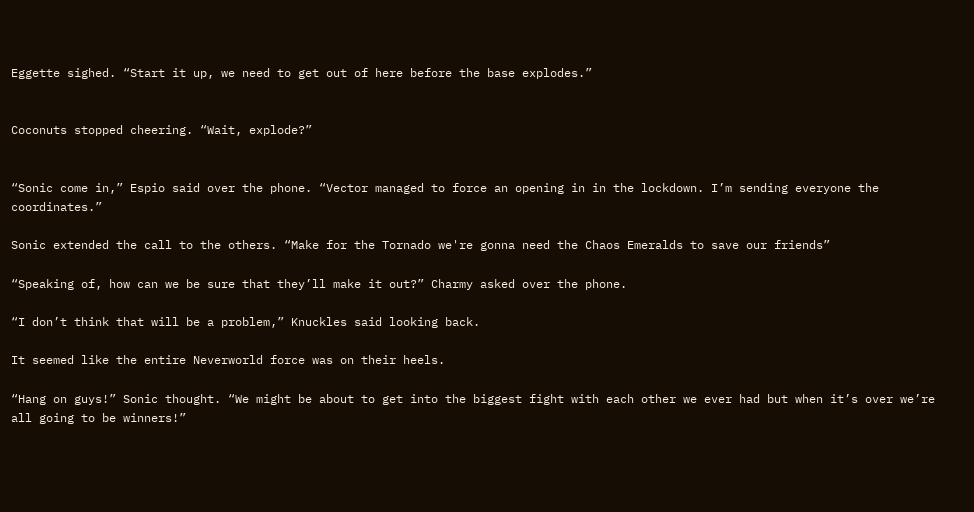Eggette sighed. “Start it up, we need to get out of here before the base explodes.”


Coconuts stopped cheering. “Wait, explode?”


“Sonic come in,” Espio said over the phone. “Vector managed to force an opening in in the lockdown. I’m sending everyone the coordinates.”

Sonic extended the call to the others. “Make for the Tornado we're gonna need the Chaos Emeralds to save our friends”

“Speaking of, how can we be sure that they’ll make it out?” Charmy asked over the phone.

“I don’t think that will be a problem,” Knuckles said looking back.

It seemed like the entire Neverworld force was on their heels.

“Hang on guys!” Sonic thought. “We might be about to get into the biggest fight with each other we ever had but when it’s over we’re all going to be winners!”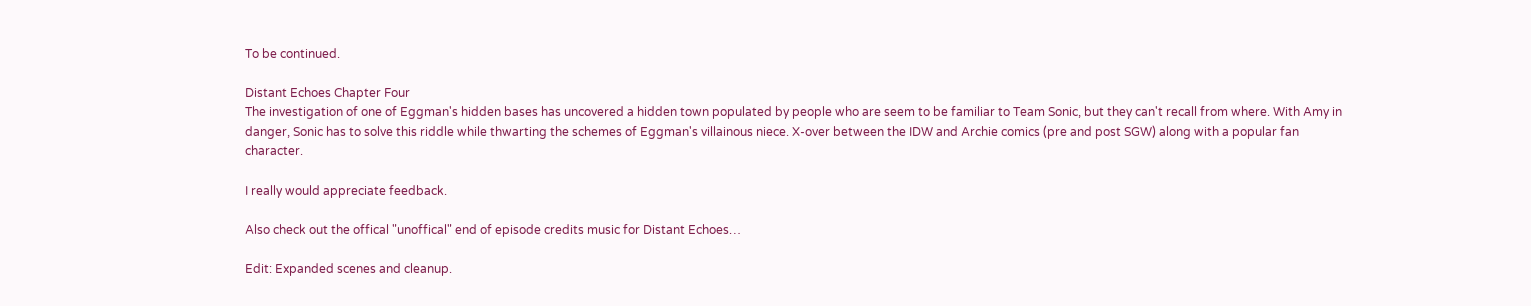To be continued.

Distant Echoes Chapter Four
The investigation of one of Eggman's hidden bases has uncovered a hidden town populated by people who are seem to be familiar to Team Sonic, but they can't recall from where. With Amy in danger, Sonic has to solve this riddle while thwarting the schemes of Eggman's villainous niece. X-over between the IDW and Archie comics (pre and post SGW) along with a popular fan character.

I really would appreciate feedback.

Also check out the offical "unoffical" end of episode credits music for Distant Echoes…

Edit: Expanded scenes and cleanup.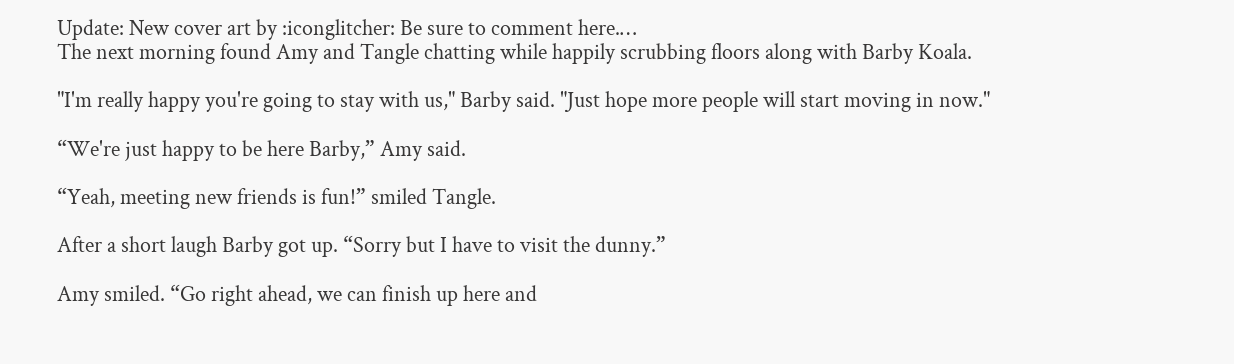Update: New cover art by :iconglitcher: Be sure to comment here.…
The next morning found Amy and Tangle chatting while happily scrubbing floors along with Barby Koala.

"I'm really happy you're going to stay with us," Barby said. "Just hope more people will start moving in now."

“We're just happy to be here Barby,” Amy said.

“Yeah, meeting new friends is fun!” smiled Tangle.

After a short laugh Barby got up. “Sorry but I have to visit the dunny.”

Amy smiled. “Go right ahead, we can finish up here and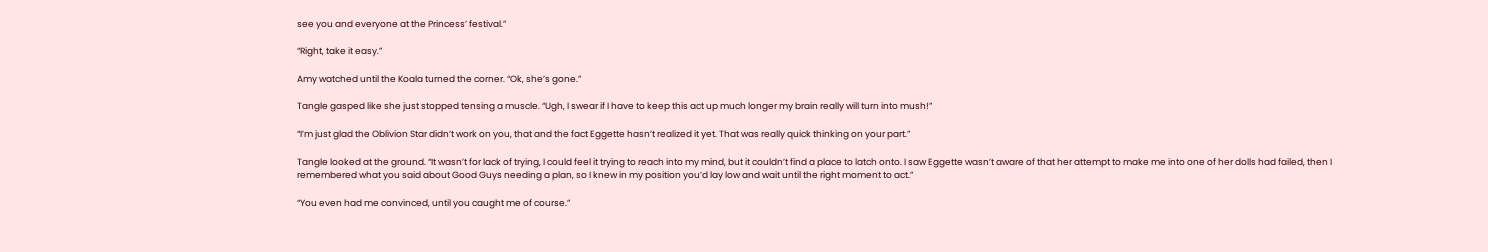see you and everyone at the Princess’ festival.”

“Right, take it easy.”

Amy watched until the Koala turned the corner. “Ok, she’s gone.”

Tangle gasped like she just stopped tensing a muscle. “Ugh, I swear if I have to keep this act up much longer my brain really will turn into mush!”

“I’m just glad the Oblivion Star didn’t work on you, that and the fact Eggette hasn’t realized it yet. That was really quick thinking on your part.”

Tangle looked at the ground. “It wasn’t for lack of trying, I could feel it trying to reach into my mind, but it couldn’t find a place to latch onto. I saw Eggette wasn’t aware of that her attempt to make me into one of her dolls had failed, then I remembered what you said about Good Guys needing a plan, so I knew in my position you’d lay low and wait until the right moment to act.”

“You even had me convinced, until you caught me of course.”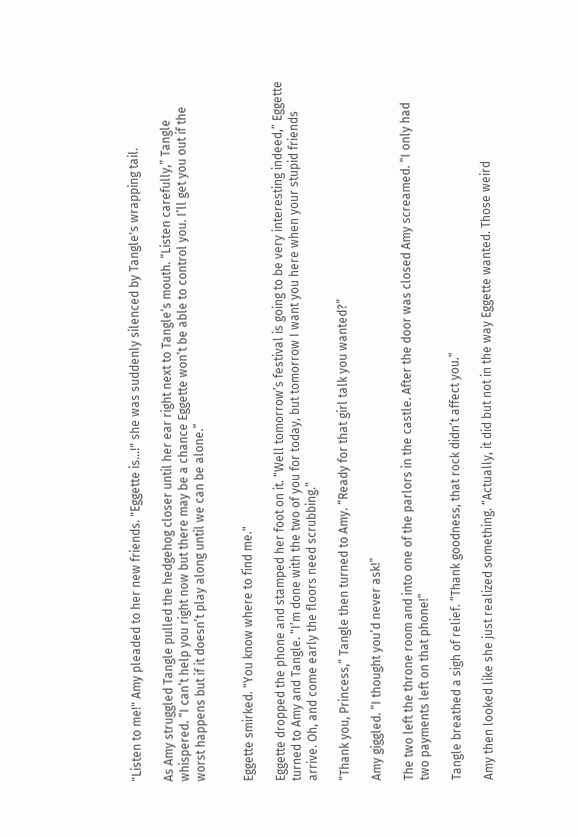"Listen to me!" Amy pleaded to her new friends. "Eggette is…!" she was suddenly silenced by Tangle's wrapping tail.

As Amy struggled Tangle pulled the hedgehog closer until her ear right next to Tangle’s mouth. “Listen carefully,” Tangle whispered. “I can’t help you right now but there may be a chance Eggette won’t be able to control you. I’ll get you out if the worst happens but if it doesn’t play along until we can be alone.”


Eggette smirked. "You know where to find me."

Eggette dropped the phone and stamped her foot on it. “Well tomorrow’s festival is going to be very interesting indeed,” Eggette turned to Amy and Tangle. “I’m done with the two of you for today, but tomorrow I want you here when your stupid friends arrive. Oh, and come early the floors need scrubbing.”

“Thank you, Princess,” Tangle then turned to Amy. “Ready for that girl talk you wanted?”

Amy giggled. “I thought you’d never ask!”

The two left the throne room and into one of the parlors in the castle. After the door was closed Amy screamed. “I only had two payments left on that phone!”

Tangle breathed a sigh of relief. “Thank goodness, that rock didn’t affect you.”

Amy then looked like she just realized something. “Actually, it did but not in the way Eggette wanted. Those weird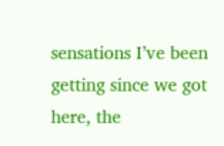sensations I’ve been getting since we got here, the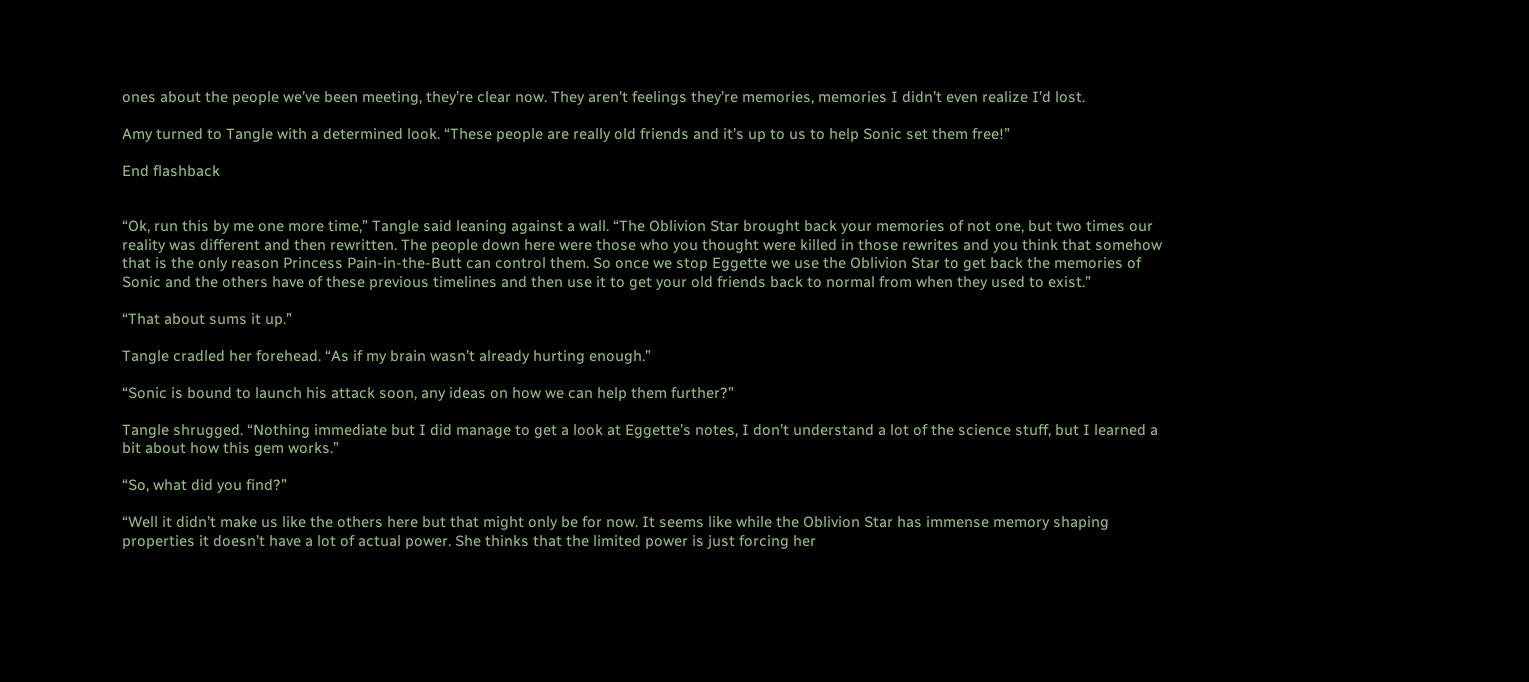ones about the people we’ve been meeting, they’re clear now. They aren’t feelings they’re memories, memories I didn’t even realize I’d lost.

Amy turned to Tangle with a determined look. “These people are really old friends and it’s up to us to help Sonic set them free!”

End flashback


“Ok, run this by me one more time,” Tangle said leaning against a wall. “The Oblivion Star brought back your memories of not one, but two times our reality was different and then rewritten. The people down here were those who you thought were killed in those rewrites and you think that somehow that is the only reason Princess Pain-in-the-Butt can control them. So once we stop Eggette we use the Oblivion Star to get back the memories of Sonic and the others have of these previous timelines and then use it to get your old friends back to normal from when they used to exist.”

“That about sums it up.”

Tangle cradled her forehead. “As if my brain wasn’t already hurting enough.”

“Sonic is bound to launch his attack soon, any ideas on how we can help them further?”

Tangle shrugged. “Nothing immediate but I did manage to get a look at Eggette’s notes, I don’t understand a lot of the science stuff, but I learned a bit about how this gem works.”

“So, what did you find?”

“Well it didn’t make us like the others here but that might only be for now. It seems like while the Oblivion Star has immense memory shaping properties it doesn’t have a lot of actual power. She thinks that the limited power is just forcing her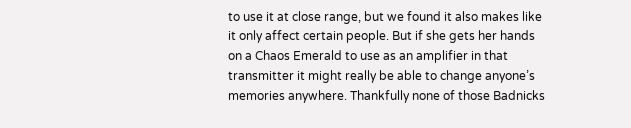to use it at close range, but we found it also makes like it only affect certain people. But if she gets her hands on a Chaos Emerald to use as an amplifier in that transmitter it might really be able to change anyone’s memories anywhere. Thankfully none of those Badnicks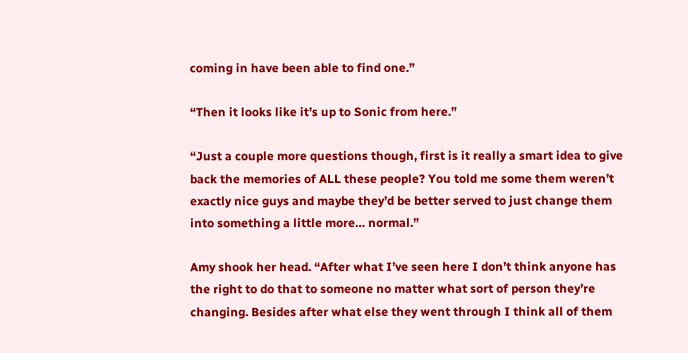coming in have been able to find one.”

“Then it looks like it’s up to Sonic from here.”

“Just a couple more questions though, first is it really a smart idea to give back the memories of ALL these people? You told me some them weren’t exactly nice guys and maybe they’d be better served to just change them into something a little more… normal.”

Amy shook her head. “After what I’ve seen here I don’t think anyone has the right to do that to someone no matter what sort of person they’re changing. Besides after what else they went through I think all of them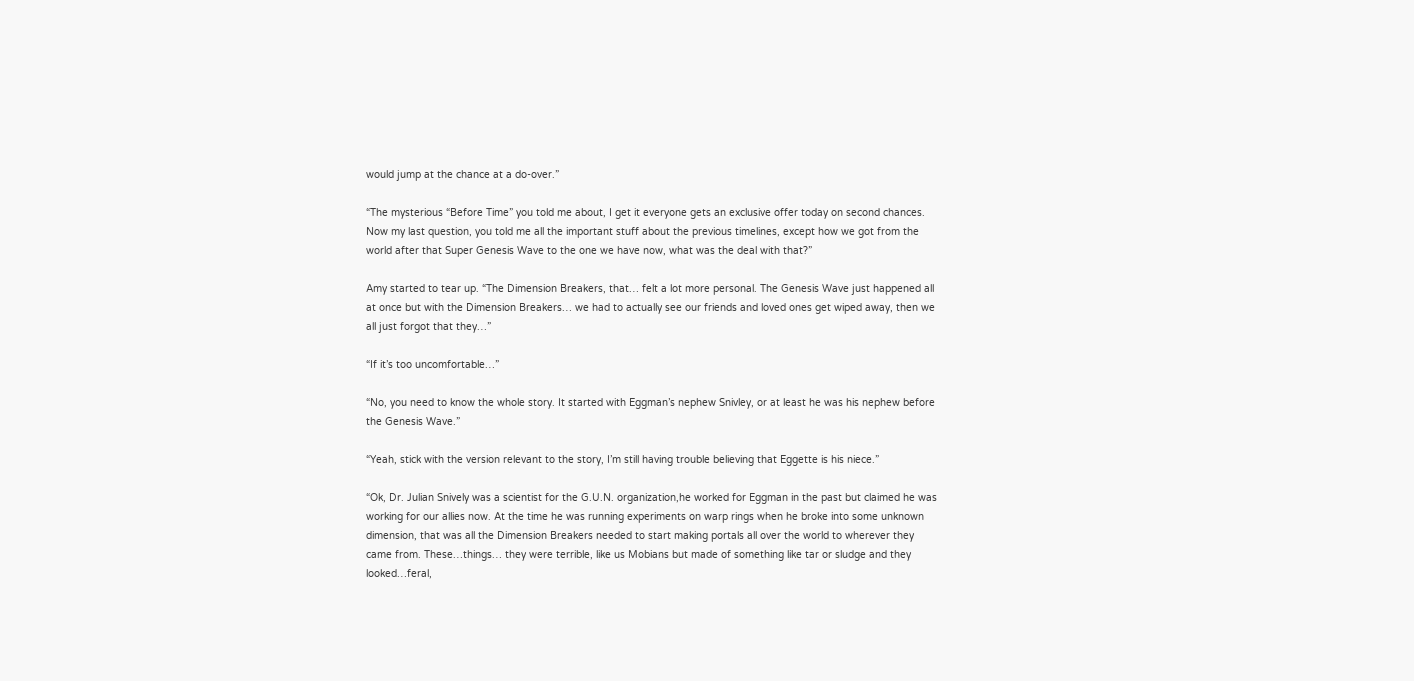would jump at the chance at a do-over.”

“The mysterious “Before Time” you told me about, I get it everyone gets an exclusive offer today on second chances. Now my last question, you told me all the important stuff about the previous timelines, except how we got from the world after that Super Genesis Wave to the one we have now, what was the deal with that?”

Amy started to tear up. “The Dimension Breakers, that… felt a lot more personal. The Genesis Wave just happened all at once but with the Dimension Breakers… we had to actually see our friends and loved ones get wiped away, then we all just forgot that they…”

“If it’s too uncomfortable…”

“No, you need to know the whole story. It started with Eggman’s nephew Snivley, or at least he was his nephew before the Genesis Wave.”

“Yeah, stick with the version relevant to the story, I’m still having trouble believing that Eggette is his niece.”

“Ok, Dr. Julian Snively was a scientist for the G.U.N. organization,he worked for Eggman in the past but claimed he was working for our allies now. At the time he was running experiments on warp rings when he broke into some unknown dimension, that was all the Dimension Breakers needed to start making portals all over the world to wherever they came from. These…things… they were terrible, like us Mobians but made of something like tar or sludge and they looked…feral,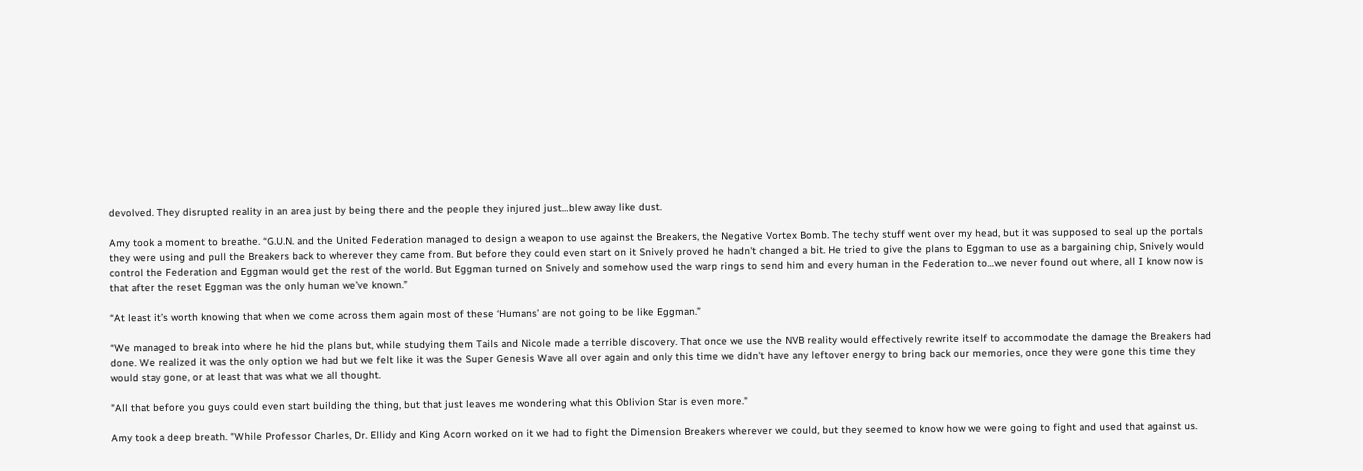devolved. They disrupted reality in an area just by being there and the people they injured just…blew away like dust.

Amy took a moment to breathe. “G.U.N. and the United Federation managed to design a weapon to use against the Breakers, the Negative Vortex Bomb. The techy stuff went over my head, but it was supposed to seal up the portals they were using and pull the Breakers back to wherever they came from. But before they could even start on it Snively proved he hadn't changed a bit. He tried to give the plans to Eggman to use as a bargaining chip, Snively would control the Federation and Eggman would get the rest of the world. But Eggman turned on Snively and somehow used the warp rings to send him and every human in the Federation to…we never found out where, all I know now is that after the reset Eggman was the only human we’ve known.”

“At least it’s worth knowing that when we come across them again most of these ‘Humans’ are not going to be like Eggman.”

“We managed to break into where he hid the plans but, while studying them Tails and Nicole made a terrible discovery. That once we use the NVB reality would effectively rewrite itself to accommodate the damage the Breakers had done. We realized it was the only option we had but we felt like it was the Super Genesis Wave all over again and only this time we didn't have any leftover energy to bring back our memories, once they were gone this time they would stay gone, or at least that was what we all thought.

"All that before you guys could even start building the thing, but that just leaves me wondering what this Oblivion Star is even more."

Amy took a deep breath. "While Professor Charles, Dr. Ellidy and King Acorn worked on it we had to fight the Dimension Breakers wherever we could, but they seemed to know how we were going to fight and used that against us.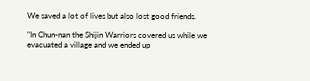We saved a lot of lives but also lost good friends.

"In Chun-nan the Shijin Warriors covered us while we evacuated a village and we ended up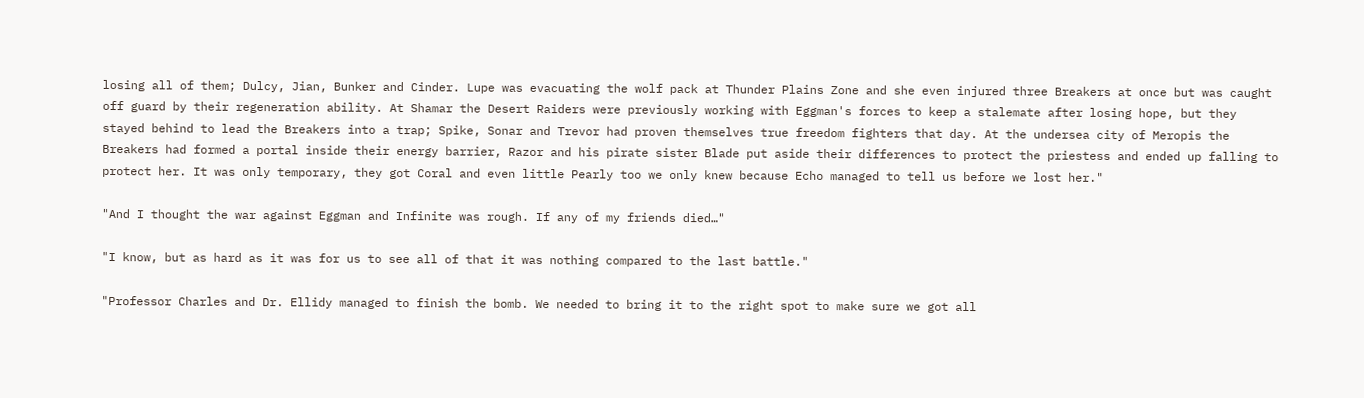losing all of them; Dulcy, Jian, Bunker and Cinder. Lupe was evacuating the wolf pack at Thunder Plains Zone and she even injured three Breakers at once but was caught off guard by their regeneration ability. At Shamar the Desert Raiders were previously working with Eggman's forces to keep a stalemate after losing hope, but they stayed behind to lead the Breakers into a trap; Spike, Sonar and Trevor had proven themselves true freedom fighters that day. At the undersea city of Meropis the Breakers had formed a portal inside their energy barrier, Razor and his pirate sister Blade put aside their differences to protect the priestess and ended up falling to protect her. It was only temporary, they got Coral and even little Pearly too we only knew because Echo managed to tell us before we lost her."

"And I thought the war against Eggman and Infinite was rough. If any of my friends died…"

"I know, but as hard as it was for us to see all of that it was nothing compared to the last battle."

"Professor Charles and Dr. Ellidy managed to finish the bomb. We needed to bring it to the right spot to make sure we got all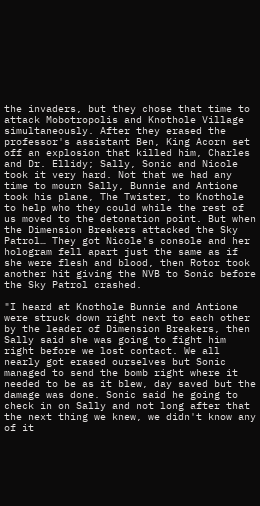the invaders, but they chose that time to attack Mobotropolis and Knothole Village simultaneously. After they erased the professor's assistant Ben, King Acorn set off an explosion that killed him, Charles and Dr. Ellidy; Sally, Sonic and Nicole took it very hard. Not that we had any time to mourn Sally, Bunnie and Antione took his plane, The Twister, to Knothole to help who they could while the rest of us moved to the detonation point. But when the Dimension Breakers attacked the Sky Patrol… They got Nicole's console and her hologram fell apart just the same as if she were flesh and blood, then Rotor took another hit giving the NVB to Sonic before the Sky Patrol crashed.

"I heard at Knothole Bunnie and Antione were struck down right next to each other by the leader of Dimension Breakers, then Sally said she was going to fight him right before we lost contact. We all nearly got erased ourselves but Sonic managed to send the bomb right where it needed to be as it blew, day saved but the damage was done. Sonic said he going to check in on Sally and not long after that the next thing we knew, we didn't know any of it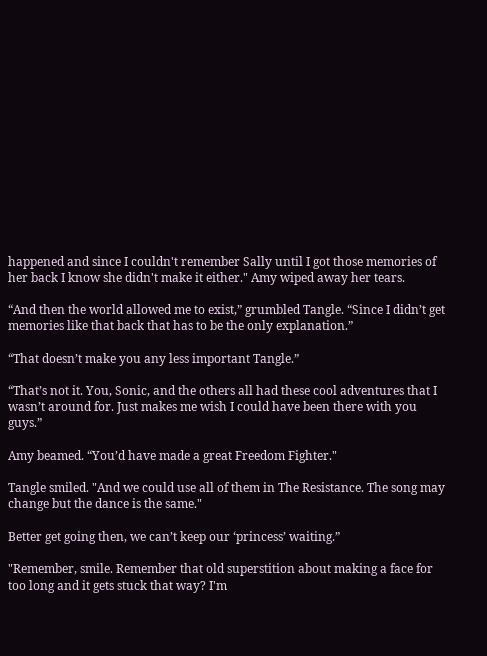happened and since I couldn't remember Sally until I got those memories of her back I know she didn't make it either." Amy wiped away her tears.

“And then the world allowed me to exist,” grumbled Tangle. “Since I didn’t get memories like that back that has to be the only explanation.”

“That doesn’t make you any less important Tangle.”

“That’s not it. You, Sonic, and the others all had these cool adventures that I wasn’t around for. Just makes me wish I could have been there with you guys.”

Amy beamed. “You’d have made a great Freedom Fighter."

Tangle smiled. "And we could use all of them in The Resistance. The song may change but the dance is the same."

Better get going then, we can’t keep our ‘princess’ waiting.”

"Remember, smile. Remember that old superstition about making a face for too long and it gets stuck that way? I'm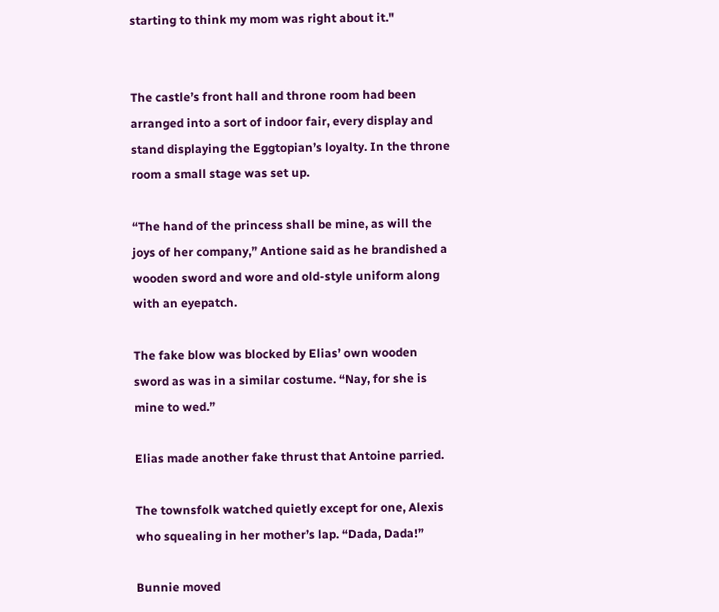starting to think my mom was right about it."


The castle’s front hall and throne room had been arranged into a sort of indoor fair, every display and stand displaying the Eggtopian’s loyalty. In the throne room a small stage was set up.

“The hand of the princess shall be mine, as will the joys of her company,” Antione said as he brandished a wooden sword and wore and old-style uniform along with an eyepatch.

The fake blow was blocked by Elias’ own wooden sword as was in a similar costume. “Nay, for she is mine to wed.”

Elias made another fake thrust that Antoine parried.

The townsfolk watched quietly except for one, Alexis who squealing in her mother’s lap. “Dada, Dada!”

Bunnie moved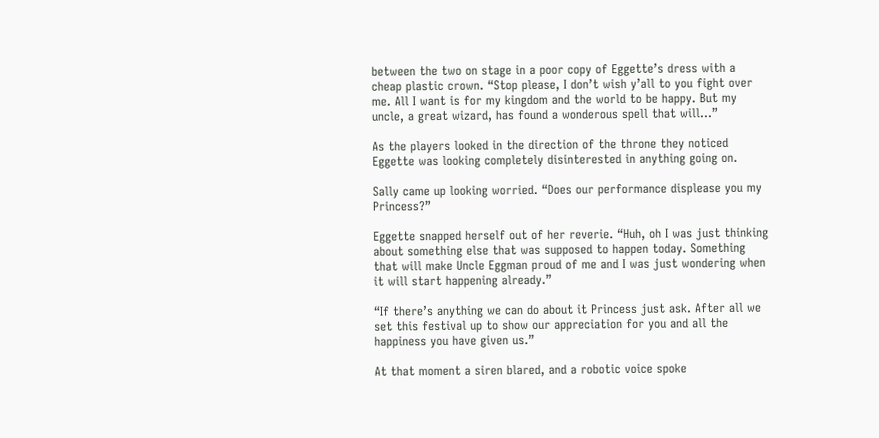between the two on stage in a poor copy of Eggette’s dress with a cheap plastic crown. “Stop please, I don’t wish y’all to you fight over me. All I want is for my kingdom and the world to be happy. But my uncle, a great wizard, has found a wonderous spell that will…”

As the players looked in the direction of the throne they noticed Eggette was looking completely disinterested in anything going on.

Sally came up looking worried. “Does our performance displease you my Princess?”

Eggette snapped herself out of her reverie. “Huh, oh I was just thinking about something else that was supposed to happen today. Something that will make Uncle Eggman proud of me and I was just wondering when it will start happening already.”

“If there’s anything we can do about it Princess just ask. After all we set this festival up to show our appreciation for you and all the happiness you have given us.”

At that moment a siren blared, and a robotic voice spoke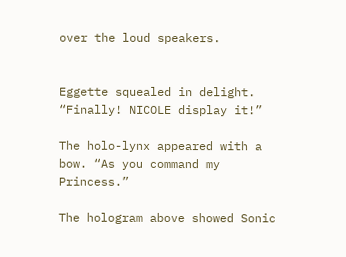over the loud speakers.


Eggette squealed in delight. “Finally! NICOLE display it!”

The holo-lynx appeared with a bow. “As you command my Princess.”

The hologram above showed Sonic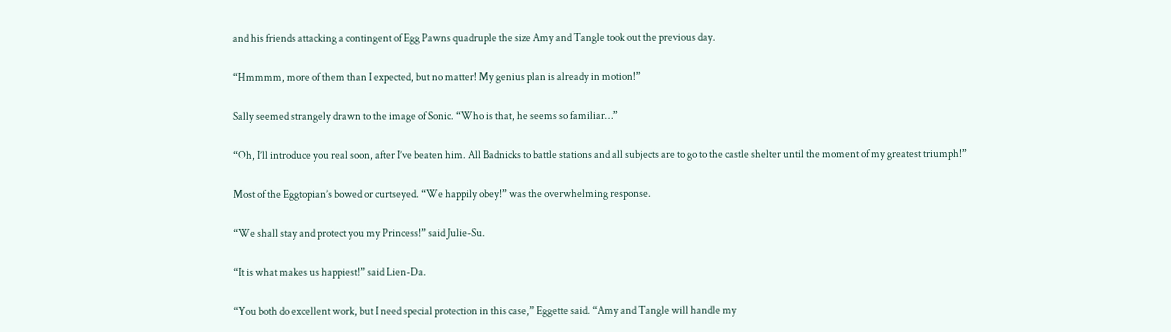and his friends attacking a contingent of Egg Pawns quadruple the size Amy and Tangle took out the previous day.

“Hmmmm, more of them than I expected, but no matter! My genius plan is already in motion!”

Sally seemed strangely drawn to the image of Sonic. “Who is that, he seems so familiar…”

“Oh, I’ll introduce you real soon, after I’ve beaten him. All Badnicks to battle stations and all subjects are to go to the castle shelter until the moment of my greatest triumph!”

Most of the Eggtopian’s bowed or curtseyed. “We happily obey!” was the overwhelming response.

“We shall stay and protect you my Princess!” said Julie-Su.

“It is what makes us happiest!” said Lien-Da.

“You both do excellent work, but I need special protection in this case,” Eggette said. “Amy and Tangle will handle my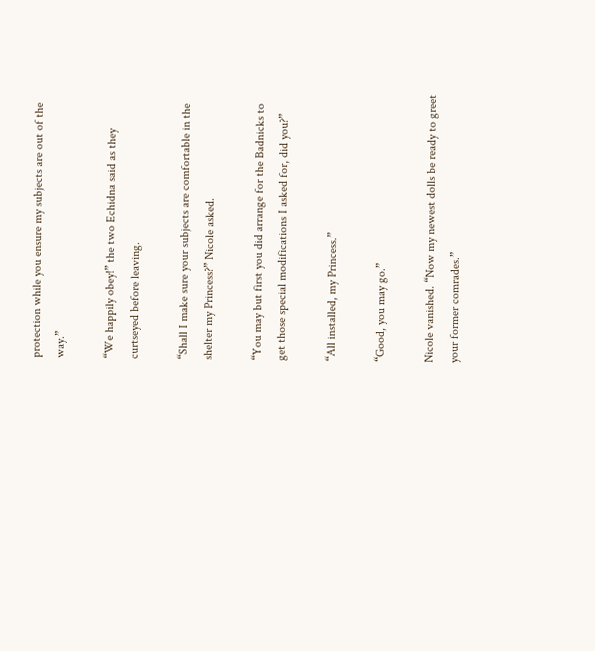protection while you ensure my subjects are out of the way.”

“We happily obey!” the two Echidna said as they curtseyed before leaving.

“Shall I make sure your subjects are comfortable in the shelter my Princess?” Nicole asked.

“You may but first you did arrange for the Badnicks to get those special modifications I asked for, did you?”

“All installed, my Princess.”

“Good, you may go.”

Nicole vanished. “Now my newest dolls be ready to greet your former comrades.”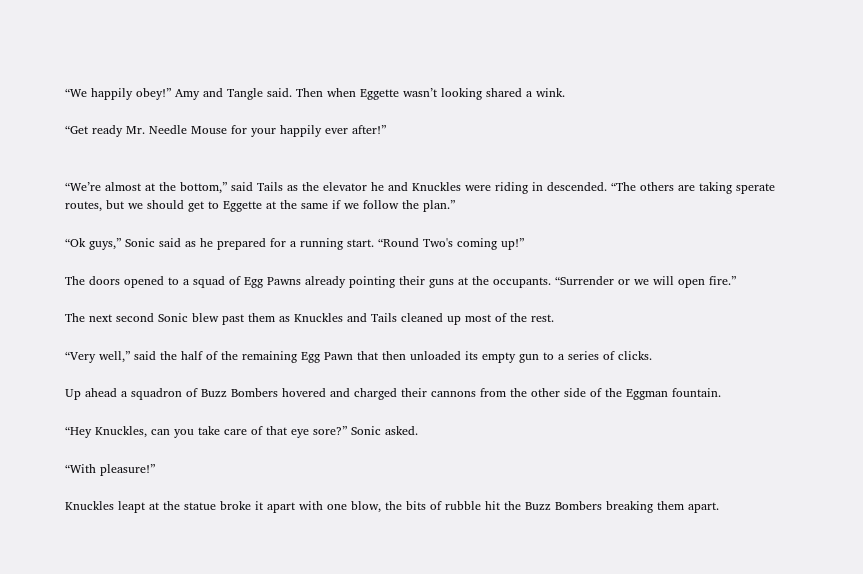“We happily obey!” Amy and Tangle said. Then when Eggette wasn’t looking shared a wink.

“Get ready Mr. Needle Mouse for your happily ever after!”


“We’re almost at the bottom,” said Tails as the elevator he and Knuckles were riding in descended. “The others are taking sperate routes, but we should get to Eggette at the same if we follow the plan.”

“Ok guys,” Sonic said as he prepared for a running start. “Round Two's coming up!”

The doors opened to a squad of Egg Pawns already pointing their guns at the occupants. “Surrender or we will open fire.”

The next second Sonic blew past them as Knuckles and Tails cleaned up most of the rest.

“Very well,” said the half of the remaining Egg Pawn that then unloaded its empty gun to a series of clicks.

Up ahead a squadron of Buzz Bombers hovered and charged their cannons from the other side of the Eggman fountain.

“Hey Knuckles, can you take care of that eye sore?” Sonic asked.

“With pleasure!”

Knuckles leapt at the statue broke it apart with one blow, the bits of rubble hit the Buzz Bombers breaking them apart.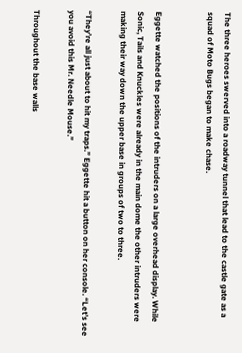The three heroes swerved into a roadway tunnel that lead to the castle gate as a squad of Moto Bugs began to make chase.


Eggette watched the positions of the intruders on a large overhead display. While Sonic, Tails and Knuckles were already in the main dome the other intruders were making their way down the upper base in groups of two to three.

“They’re all just about to hit my traps.” Eggette hit a button on her console. “Let’s see you avoid this Mr. Needle Mouse.”

Throughout the base walls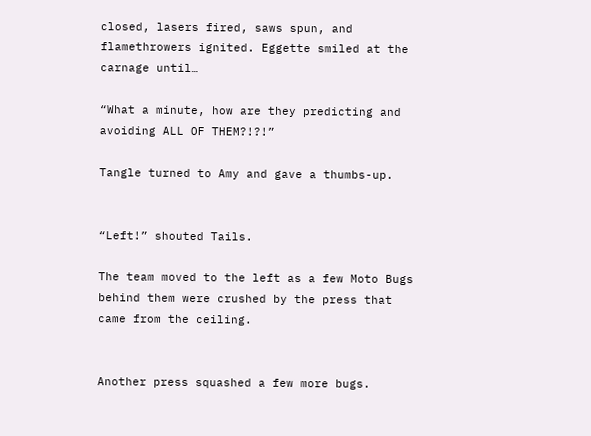closed, lasers fired, saws spun, and flamethrowers ignited. Eggette smiled at the carnage until…

“What a minute, how are they predicting and avoiding ALL OF THEM?!?!”

Tangle turned to Amy and gave a thumbs-up.


“Left!” shouted Tails.

The team moved to the left as a few Moto Bugs behind them were crushed by the press that came from the ceiling.


Another press squashed a few more bugs.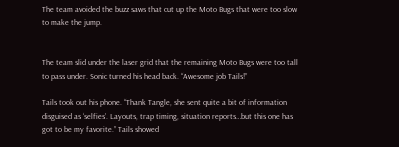The team avoided the buzz saws that cut up the Moto Bugs that were too slow to make the jump.


The team slid under the laser grid that the remaining Moto Bugs were too tall to pass under. Sonic turned his head back. “Awesome job Tails!”

Tails took out his phone. “Thank Tangle, she sent quite a bit of information disguised as ‘selfies’. Layouts, trap timing, situation reports…but this one has got to be my favorite.” Tails showed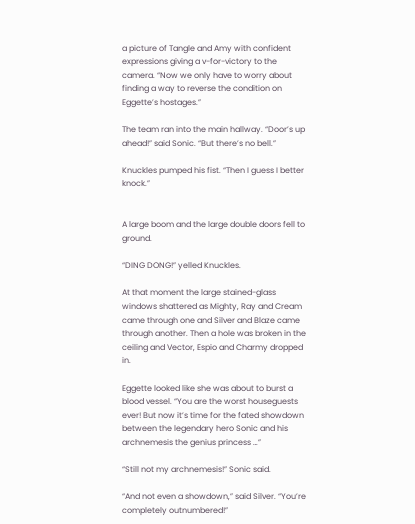a picture of Tangle and Amy with confident expressions giving a v-for-victory to the camera. “Now we only have to worry about finding a way to reverse the condition on Eggette’s hostages.”

The team ran into the main hallway. “Door’s up ahead!” said Sonic. “But there’s no bell.”

Knuckles pumped his fist. “Then I guess I better knock.”


A large boom and the large double doors fell to ground.

“DING DONG!” yelled Knuckles.

At that moment the large stained-glass windows shattered as Mighty, Ray and Cream came through one and Silver and Blaze came through another. Then a hole was broken in the ceiling and Vector, Espio and Charmy dropped in.

Eggette looked like she was about to burst a blood vessel. “You are the worst houseguests ever! But now it’s time for the fated showdown between the legendary hero Sonic and his archnemesis the genius princess …”

“Still not my archnemesis!” Sonic said.

“And not even a showdown,” said Silver. “You’re completely outnumbered!”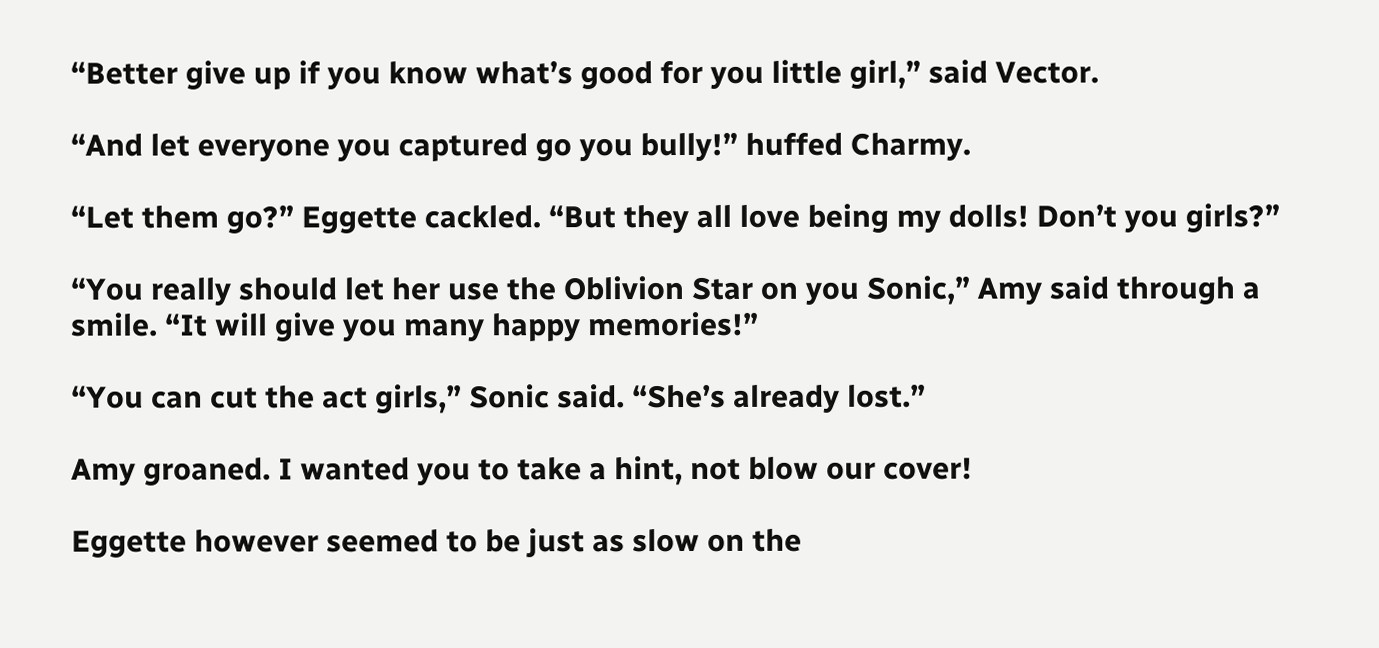“Better give up if you know what’s good for you little girl,” said Vector.

“And let everyone you captured go you bully!” huffed Charmy.

“Let them go?” Eggette cackled. “But they all love being my dolls! Don’t you girls?”

“You really should let her use the Oblivion Star on you Sonic,” Amy said through a smile. “It will give you many happy memories!”

“You can cut the act girls,” Sonic said. “She’s already lost.”

Amy groaned. I wanted you to take a hint, not blow our cover!

Eggette however seemed to be just as slow on the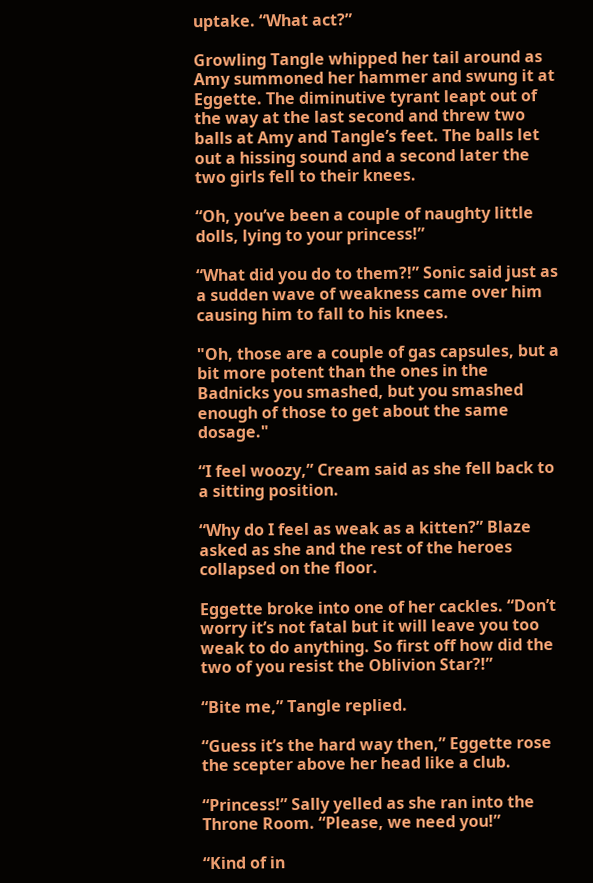uptake. “What act?”

Growling Tangle whipped her tail around as Amy summoned her hammer and swung it at Eggette. The diminutive tyrant leapt out of the way at the last second and threw two balls at Amy and Tangle’s feet. The balls let out a hissing sound and a second later the two girls fell to their knees.

“Oh, you’ve been a couple of naughty little dolls, lying to your princess!”

“What did you do to them?!” Sonic said just as a sudden wave of weakness came over him causing him to fall to his knees.

"Oh, those are a couple of gas capsules, but a bit more potent than the ones in the Badnicks you smashed, but you smashed enough of those to get about the same dosage."

“I feel woozy,” Cream said as she fell back to a sitting position.

“Why do I feel as weak as a kitten?” Blaze asked as she and the rest of the heroes collapsed on the floor.

Eggette broke into one of her cackles. “Don’t worry it’s not fatal but it will leave you too weak to do anything. So first off how did the two of you resist the Oblivion Star?!”

“Bite me,” Tangle replied.

“Guess it’s the hard way then,” Eggette rose the scepter above her head like a club.

“Princess!” Sally yelled as she ran into the Throne Room. “Please, we need you!”

“Kind of in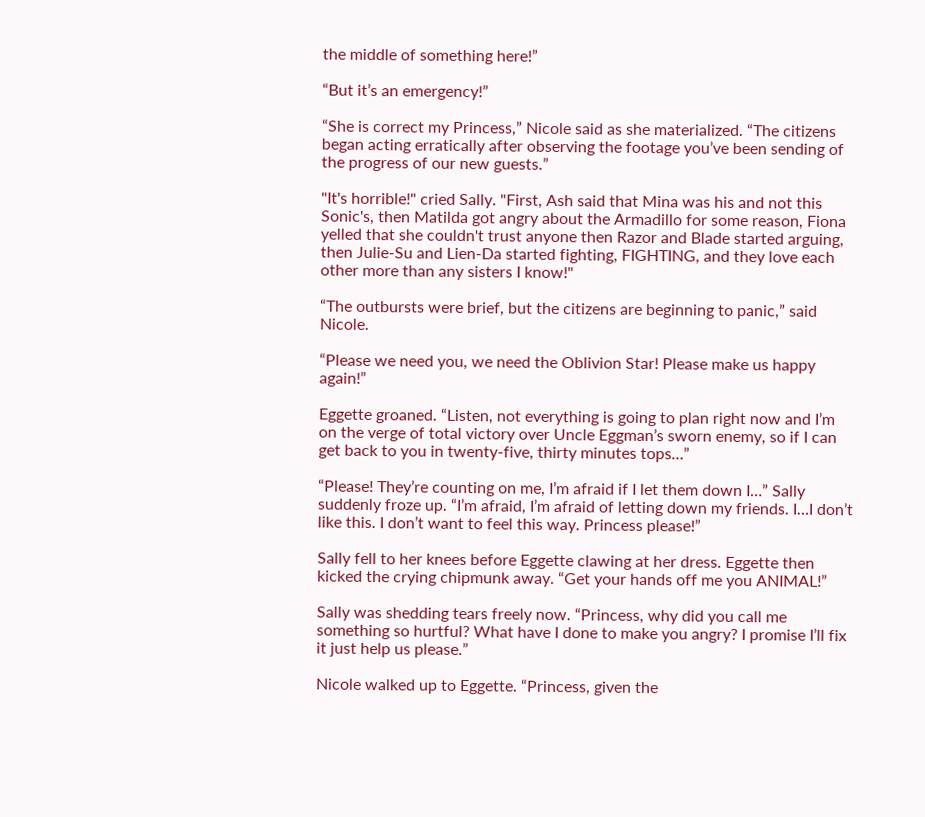the middle of something here!”

“But it’s an emergency!”

“She is correct my Princess,” Nicole said as she materialized. “The citizens began acting erratically after observing the footage you’ve been sending of the progress of our new guests.”

"It's horrible!" cried Sally. "First, Ash said that Mina was his and not this Sonic's, then Matilda got angry about the Armadillo for some reason, Fiona yelled that she couldn't trust anyone then Razor and Blade started arguing, then Julie-Su and Lien-Da started fighting, FIGHTING, and they love each other more than any sisters I know!"

“The outbursts were brief, but the citizens are beginning to panic,” said Nicole.

“Please we need you, we need the Oblivion Star! Please make us happy again!”

Eggette groaned. “Listen, not everything is going to plan right now and I’m on the verge of total victory over Uncle Eggman’s sworn enemy, so if I can get back to you in twenty-five, thirty minutes tops…”

“Please! They’re counting on me, I’m afraid if I let them down I…” Sally suddenly froze up. “I’m afraid, I’m afraid of letting down my friends. I…I don’t like this. I don’t want to feel this way. Princess please!”

Sally fell to her knees before Eggette clawing at her dress. Eggette then kicked the crying chipmunk away. “Get your hands off me you ANIMAL!”

Sally was shedding tears freely now. “Princess, why did you call me something so hurtful? What have I done to make you angry? I promise I’ll fix it just help us please.”

Nicole walked up to Eggette. “Princess, given the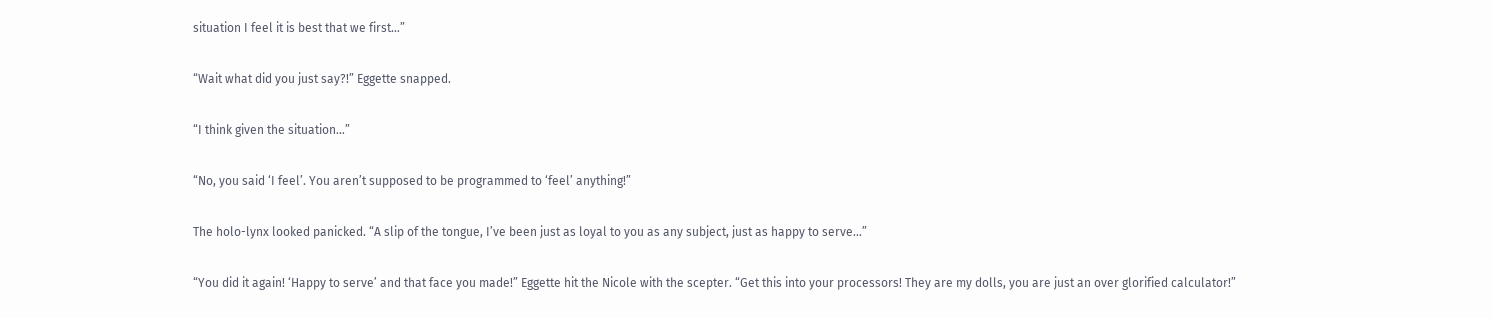situation I feel it is best that we first…”

“Wait what did you just say?!” Eggette snapped.

“I think given the situation…”

“No, you said ‘I feel’. You aren’t supposed to be programmed to ‘feel’ anything!”

The holo-lynx looked panicked. “A slip of the tongue, I’ve been just as loyal to you as any subject, just as happy to serve…”

“You did it again! ‘Happy to serve’ and that face you made!” Eggette hit the Nicole with the scepter. “Get this into your processors! They are my dolls, you are just an over glorified calculator!”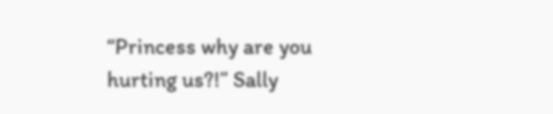“Princess why are you hurting us?!” Sally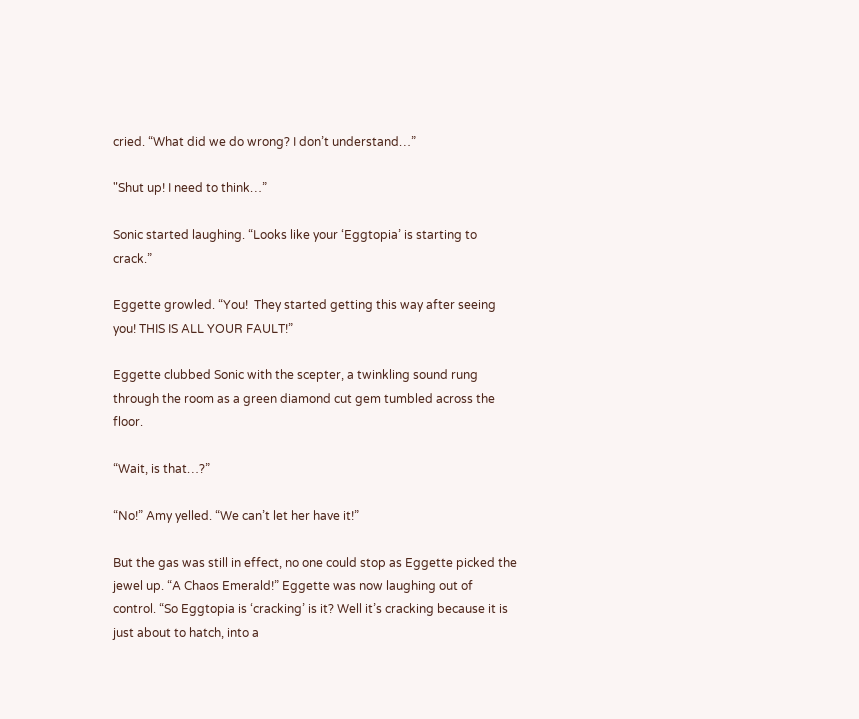cried. “What did we do wrong? I don’t understand…”

"Shut up! I need to think…”

Sonic started laughing. “Looks like your ‘Eggtopia’ is starting to crack.”

Eggette growled. “You!  They started getting this way after seeing you! THIS IS ALL YOUR FAULT!”

Eggette clubbed Sonic with the scepter, a twinkling sound rung through the room as a green diamond cut gem tumbled across the floor.

“Wait, is that…?”

“No!” Amy yelled. “We can’t let her have it!”

But the gas was still in effect, no one could stop as Eggette picked the jewel up. “A Chaos Emerald!” Eggette was now laughing out of control. “So Eggtopia is ‘cracking’ is it? Well it’s cracking because it is just about to hatch, into a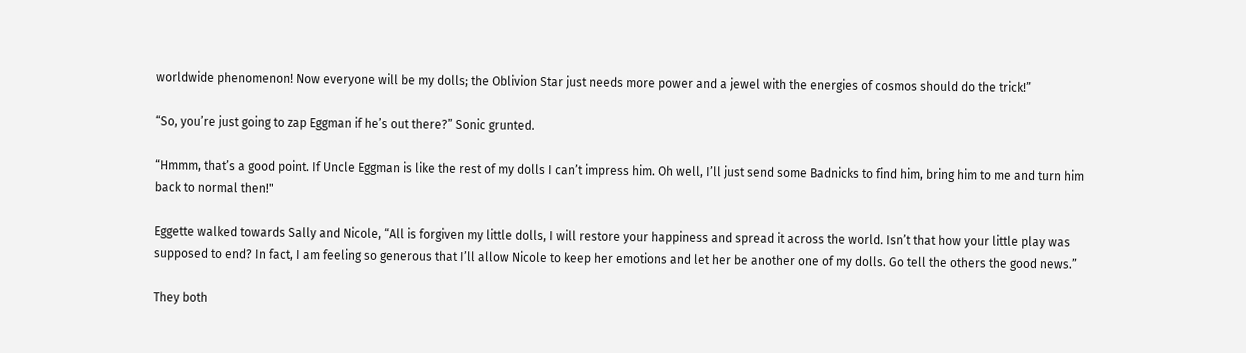worldwide phenomenon! Now everyone will be my dolls; the Oblivion Star just needs more power and a jewel with the energies of cosmos should do the trick!”

“So, you’re just going to zap Eggman if he’s out there?” Sonic grunted.

“Hmmm, that’s a good point. If Uncle Eggman is like the rest of my dolls I can’t impress him. Oh well, I’ll just send some Badnicks to find him, bring him to me and turn him back to normal then!"

Eggette walked towards Sally and Nicole, “All is forgiven my little dolls, I will restore your happiness and spread it across the world. Isn’t that how your little play was supposed to end? In fact, I am feeling so generous that I’ll allow Nicole to keep her emotions and let her be another one of my dolls. Go tell the others the good news.”

They both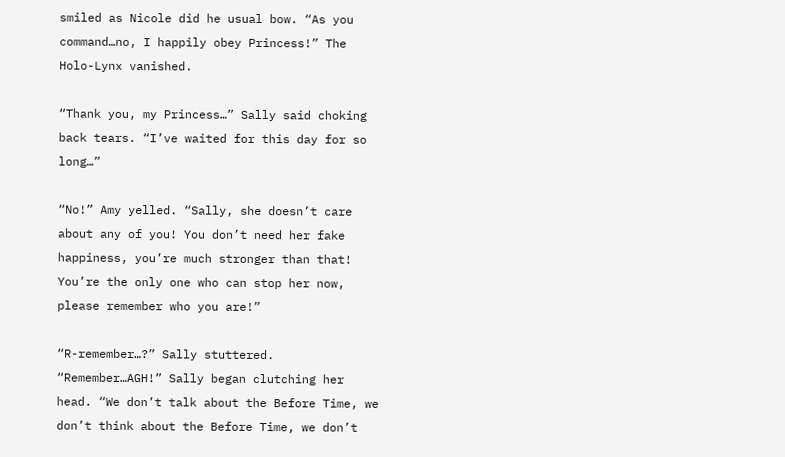smiled as Nicole did he usual bow. “As you command…no, I happily obey Princess!” The Holo-Lynx vanished.

“Thank you, my Princess…” Sally said choking back tears. “I’ve waited for this day for so long…”

“No!” Amy yelled. “Sally, she doesn’t care about any of you! You don’t need her fake happiness, you’re much stronger than that! You’re the only one who can stop her now, please remember who you are!”

“R-remember…?” Sally stuttered. “Remember…AGH!” Sally began clutching her head. “We don’t talk about the Before Time, we don’t think about the Before Time, we don’t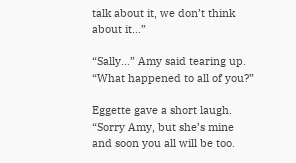talk about it, we don’t think about it…”

“Sally…” Amy said tearing up. “What happened to all of you?”

Eggette gave a short laugh. “Sorry Amy, but she’s mine and soon you all will be too.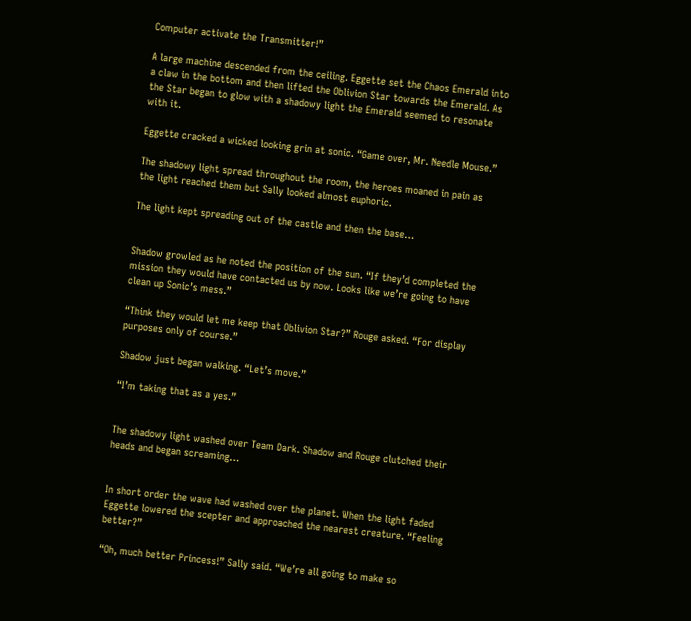Computer activate the Transmitter!”

A large machine descended from the ceiling. Eggette set the Chaos Emerald into a claw in the bottom and then lifted the Oblivion Star towards the Emerald. As the Star began to glow with a shadowy light the Emerald seemed to resonate with it.

Eggette cracked a wicked looking grin at sonic. “Game over, Mr. Needle Mouse.”

The shadowy light spread throughout the room, the heroes moaned in pain as the light reached them but Sally looked almost euphoric.

The light kept spreading out of the castle and then the base…


Shadow growled as he noted the position of the sun. “If they’d completed the mission they would have contacted us by now. Looks like we’re going to have clean up Sonic’s mess.”

“Think they would let me keep that Oblivion Star?” Rouge asked. “For display purposes only of course.”

Shadow just began walking. “Let’s move.”

“I’m taking that as a yes.”


The shadowy light washed over Team Dark. Shadow and Rouge clutched their heads and began screaming…


In short order the wave had washed over the planet. When the light faded Eggette lowered the scepter and approached the nearest creature. “Feeling better?”

“Oh, much better Princess!” Sally said. “We’re all going to make so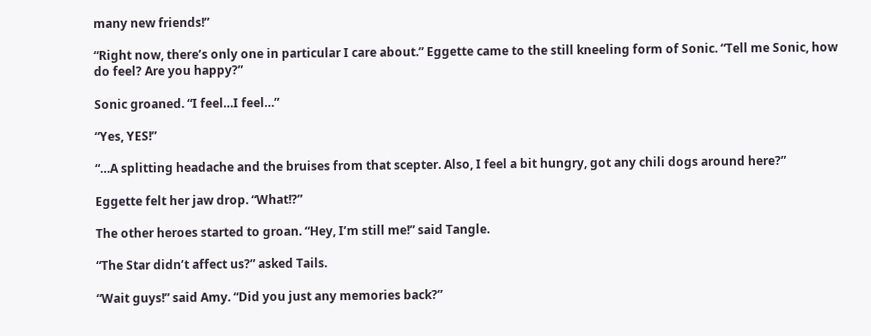many new friends!”

“Right now, there’s only one in particular I care about.” Eggette came to the still kneeling form of Sonic. “Tell me Sonic, how do feel? Are you happy?”

Sonic groaned. “I feel…I feel…”

“Yes, YES!”

“…A splitting headache and the bruises from that scepter. Also, I feel a bit hungry, got any chili dogs around here?”

Eggette felt her jaw drop. “What!?”

The other heroes started to groan. “Hey, I’m still me!” said Tangle.

“The Star didn’t affect us?” asked Tails.

“Wait guys!” said Amy. “Did you just any memories back?”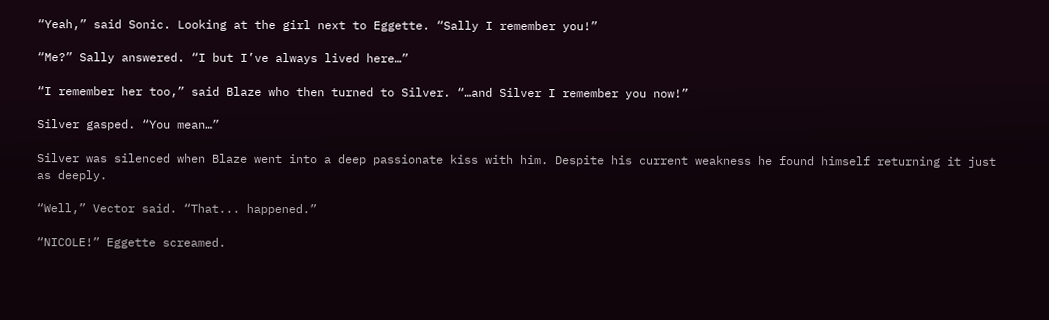“Yeah,” said Sonic. Looking at the girl next to Eggette. “Sally I remember you!”

“Me?” Sally answered. “I but I’ve always lived here…”

“I remember her too,” said Blaze who then turned to Silver. “…and Silver I remember you now!”

Silver gasped. “You mean…”

Silver was silenced when Blaze went into a deep passionate kiss with him. Despite his current weakness he found himself returning it just as deeply.

“Well,” Vector said. “That... happened.”

“NICOLE!” Eggette screamed.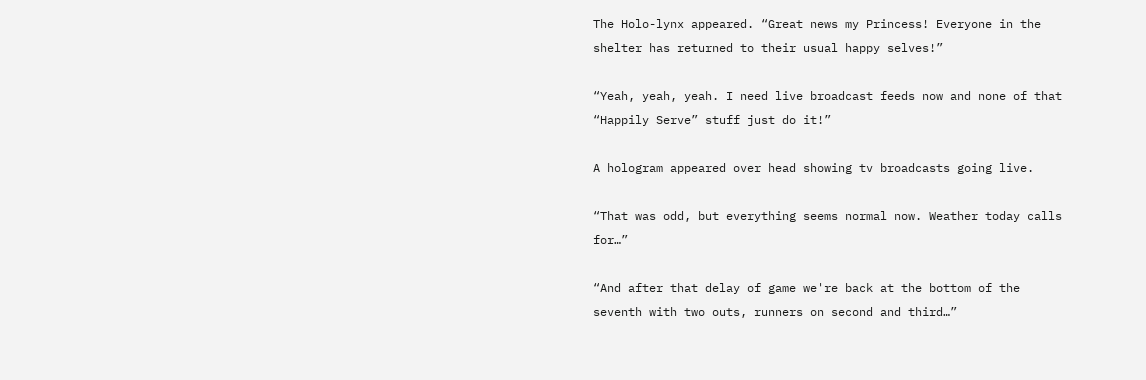The Holo-lynx appeared. “Great news my Princess! Everyone in the shelter has returned to their usual happy selves!”

“Yeah, yeah, yeah. I need live broadcast feeds now and none of that “Happily Serve” stuff just do it!”

A hologram appeared over head showing tv broadcasts going live.

“That was odd, but everything seems normal now. Weather today calls for…”

“And after that delay of game we're back at the bottom of the seventh with two outs, runners on second and third…”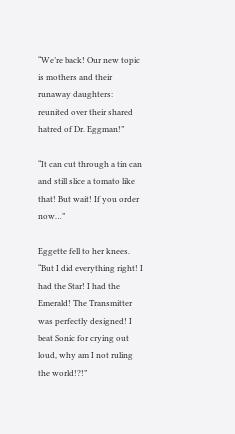“We’re back! Our new topic is mothers and their runaway daughters: reunited over their shared hatred of Dr. Eggman!”

“It can cut through a tin can and still slice a tomato like that! But wait! If you order now…”

Eggette fell to her knees. “But I did everything right! I had the Star! I had the Emerald! The Transmitter was perfectly designed! I beat Sonic for crying out loud, why am I not ruling the world!?!”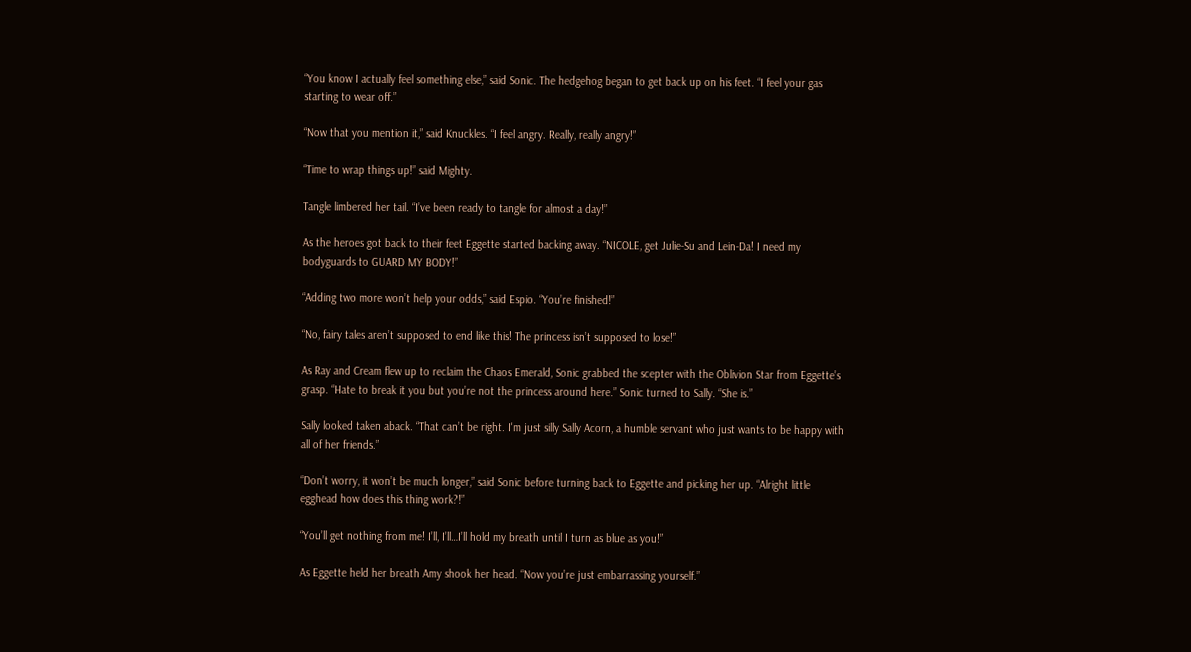“You know I actually feel something else,” said Sonic. The hedgehog began to get back up on his feet. “I feel your gas starting to wear off.”

“Now that you mention it,” said Knuckles. “I feel angry. Really, really angry!”

“Time to wrap things up!” said Mighty.

Tangle limbered her tail. “I’ve been ready to tangle for almost a day!”

As the heroes got back to their feet Eggette started backing away. “NICOLE, get Julie-Su and Lein-Da! I need my bodyguards to GUARD MY BODY!”

“Adding two more won’t help your odds,” said Espio. “You’re finished!”

“No, fairy tales aren’t supposed to end like this! The princess isn’t supposed to lose!”

As Ray and Cream flew up to reclaim the Chaos Emerald, Sonic grabbed the scepter with the Oblivion Star from Eggette’s grasp. “Hate to break it you but you’re not the princess around here.” Sonic turned to Sally. “She is.”

Sally looked taken aback. “That can’t be right. I'm just silly Sally Acorn, a humble servant who just wants to be happy with all of her friends.”

“Don’t worry, it won’t be much longer,” said Sonic before turning back to Eggette and picking her up. “Alright little egghead how does this thing work?!”

“You’ll get nothing from me! I’ll, I’ll…I’ll hold my breath until I turn as blue as you!”

As Eggette held her breath Amy shook her head. “Now you’re just embarrassing yourself.”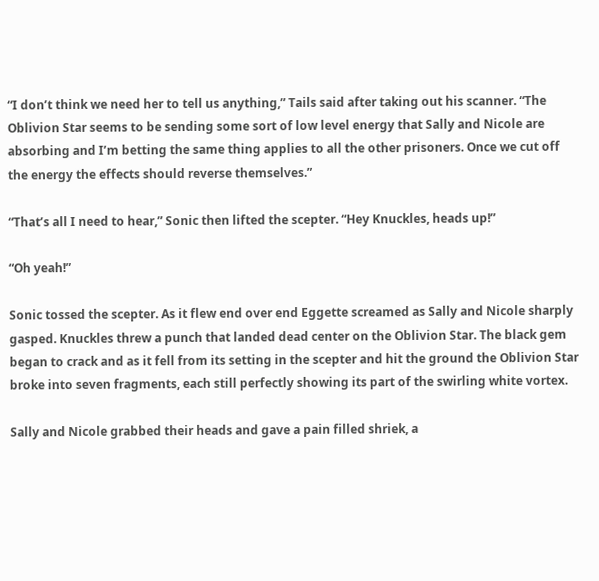“I don’t think we need her to tell us anything,” Tails said after taking out his scanner. “The Oblivion Star seems to be sending some sort of low level energy that Sally and Nicole are absorbing and I’m betting the same thing applies to all the other prisoners. Once we cut off the energy the effects should reverse themselves.”

“That’s all I need to hear,” Sonic then lifted the scepter. “Hey Knuckles, heads up!”

“Oh yeah!”

Sonic tossed the scepter. As it flew end over end Eggette screamed as Sally and Nicole sharply gasped. Knuckles threw a punch that landed dead center on the Oblivion Star. The black gem began to crack and as it fell from its setting in the scepter and hit the ground the Oblivion Star broke into seven fragments, each still perfectly showing its part of the swirling white vortex.

Sally and Nicole grabbed their heads and gave a pain filled shriek, a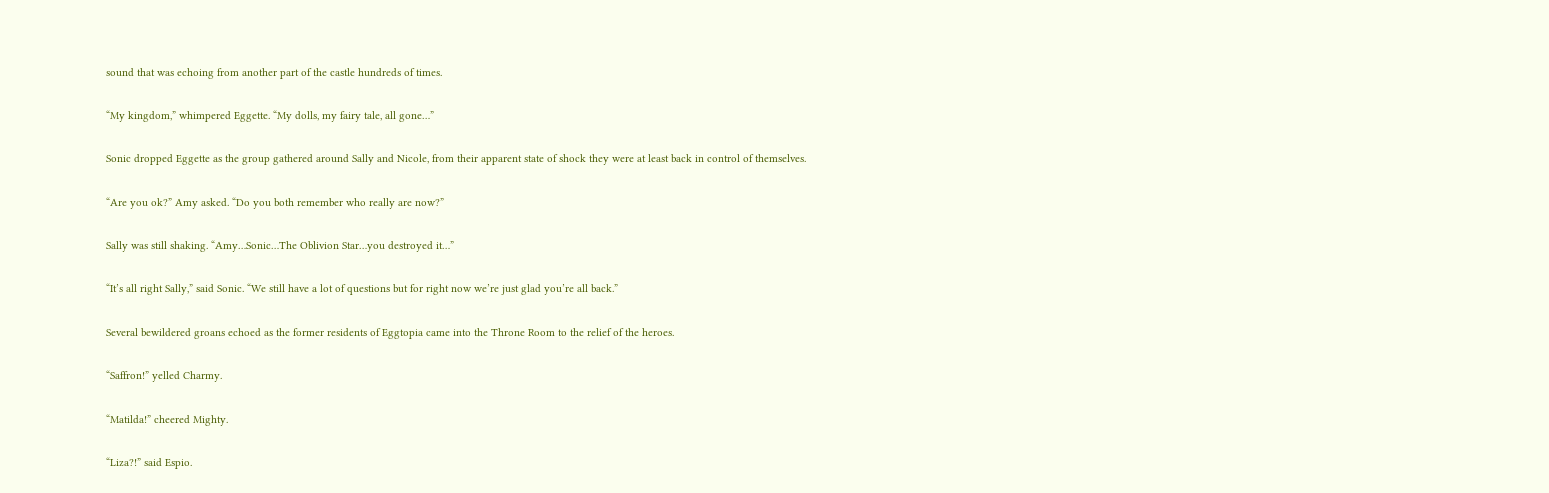sound that was echoing from another part of the castle hundreds of times.

“My kingdom,” whimpered Eggette. “My dolls, my fairy tale, all gone…”

Sonic dropped Eggette as the group gathered around Sally and Nicole, from their apparent state of shock they were at least back in control of themselves.

“Are you ok?” Amy asked. “Do you both remember who really are now?”

Sally was still shaking. “Amy…Sonic…The Oblivion Star…you destroyed it…”

“It’s all right Sally,” said Sonic. “We still have a lot of questions but for right now we’re just glad you’re all back.”

Several bewildered groans echoed as the former residents of Eggtopia came into the Throne Room to the relief of the heroes.

“Saffron!” yelled Charmy.

“Matilda!” cheered Mighty.

“Liza?!” said Espio.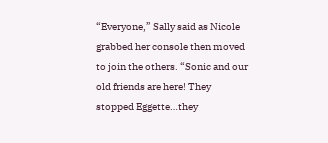“Everyone,” Sally said as Nicole grabbed her console then moved to join the others. “Sonic and our old friends are here! They stopped Eggette…they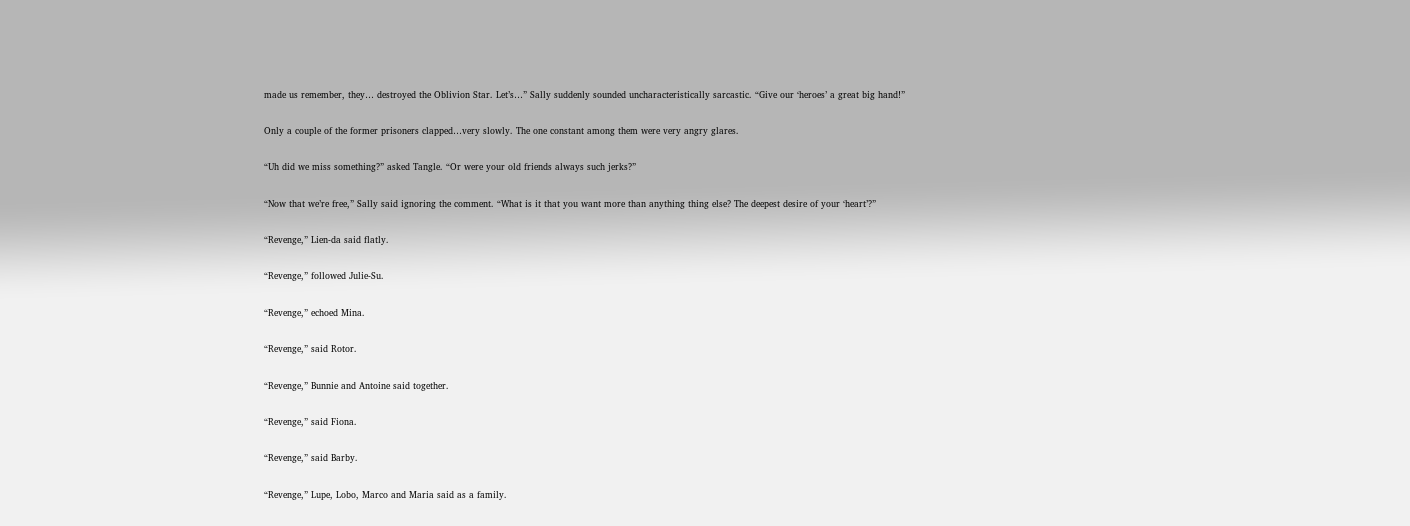made us remember, they… destroyed the Oblivion Star. Let’s…” Sally suddenly sounded uncharacteristically sarcastic. “Give our ‘heroes’ a great big hand!”

Only a couple of the former prisoners clapped…very slowly. The one constant among them were very angry glares.

“Uh did we miss something?” asked Tangle. “Or were your old friends always such jerks?”

“Now that we’re free,” Sally said ignoring the comment. “What is it that you want more than anything thing else? The deepest desire of your ‘heart’?”

“Revenge,” Lien-da said flatly.

“Revenge,” followed Julie-Su.

“Revenge,” echoed Mina.

“Revenge,” said Rotor.

“Revenge,” Bunnie and Antoine said together.

“Revenge,” said Fiona.

“Revenge,” said Barby.

“Revenge,” Lupe, Lobo, Marco and Maria said as a family.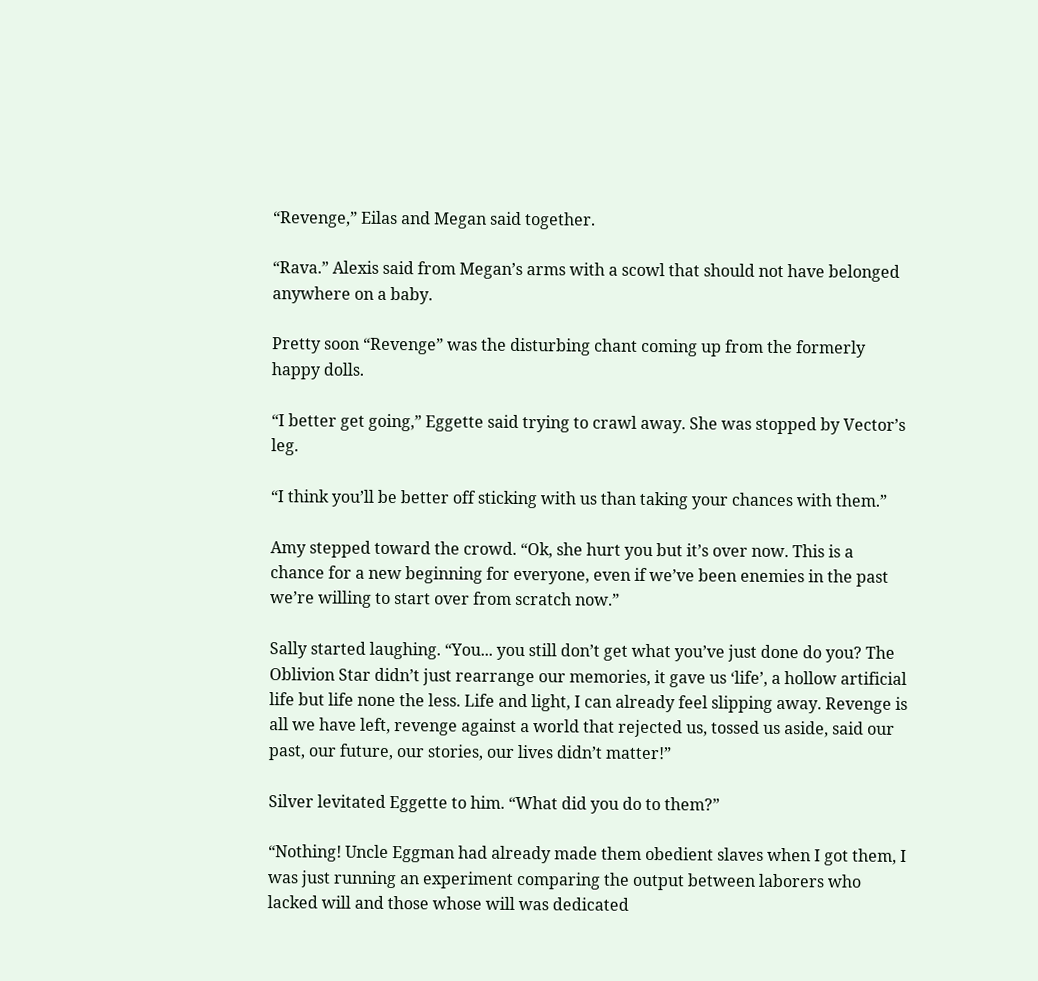“Revenge,” Eilas and Megan said together.

“Rava.” Alexis said from Megan’s arms with a scowl that should not have belonged anywhere on a baby.

Pretty soon “Revenge” was the disturbing chant coming up from the formerly happy dolls.

“I better get going,” Eggette said trying to crawl away. She was stopped by Vector’s leg.

“I think you’ll be better off sticking with us than taking your chances with them.”

Amy stepped toward the crowd. “Ok, she hurt you but it’s over now. This is a chance for a new beginning for everyone, even if we’ve been enemies in the past we’re willing to start over from scratch now.”

Sally started laughing. “You... you still don’t get what you’ve just done do you? The Oblivion Star didn’t just rearrange our memories, it gave us ‘life’, a hollow artificial life but life none the less. Life and light, I can already feel slipping away. Revenge is all we have left, revenge against a world that rejected us, tossed us aside, said our past, our future, our stories, our lives didn’t matter!”

Silver levitated Eggette to him. “What did you do to them?”

“Nothing! Uncle Eggman had already made them obedient slaves when I got them, I was just running an experiment comparing the output between laborers who lacked will and those whose will was dedicated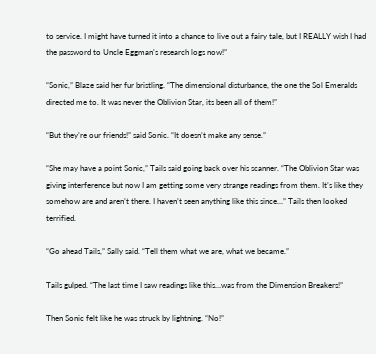to service. I might have turned it into a chance to live out a fairy tale, but I REALLY wish I had the password to Uncle Eggman’s research logs now!”

“Sonic,” Blaze said her fur bristling. “The dimensional disturbance, the one the Sol Emeralds directed me to. It was never the Oblivion Star, its been all of them!”

“But they’re our friends!” said Sonic. “It doesn’t make any sense.”

“She may have a point Sonic,” Tails said going back over his scanner. “The Oblivion Star was giving interference but now I am getting some very strange readings from them. It’s like they somehow are and aren’t there. I haven’t seen anything like this since…” Tails then looked terrified.

“Go ahead Tails,” Sally said. “Tell them what we are, what we became.”

Tails gulped. “The last time I saw readings like this…was from the Dimension Breakers!”

Then Sonic felt like he was struck by lightning. “No!”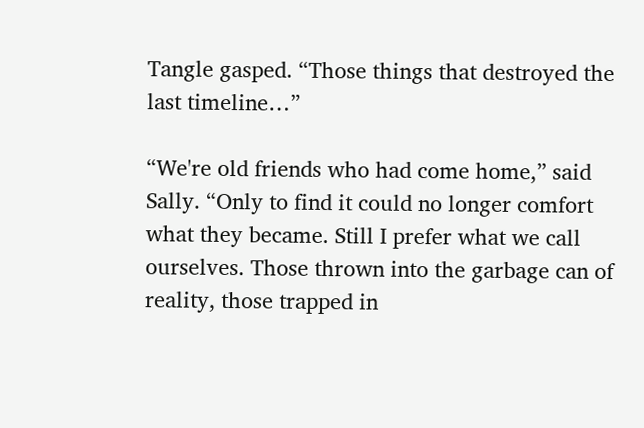Tangle gasped. “Those things that destroyed the last timeline…”

“We're old friends who had come home,” said Sally. “Only to find it could no longer comfort what they became. Still I prefer what we call ourselves. Those thrown into the garbage can of reality, those trapped in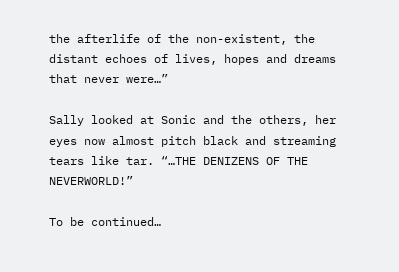the afterlife of the non-existent, the distant echoes of lives, hopes and dreams that never were…”

Sally looked at Sonic and the others, her eyes now almost pitch black and streaming tears like tar. “…THE DENIZENS OF THE NEVERWORLD!”

To be continued…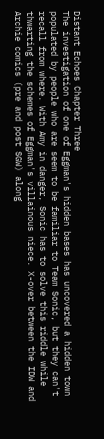Distant Echoes Chapter Three
The investigation of one of Eggman's hidden bases has uncovered a hidden town populated by people who are seem to be familiar to Team Sonic, but they can't recall from where. With Amy in danger, Sonic has to solve this riddle while thwarting the schemes of Eggman's villainous niece. X-over between the IDW and Archie comics (pre and post SGW) along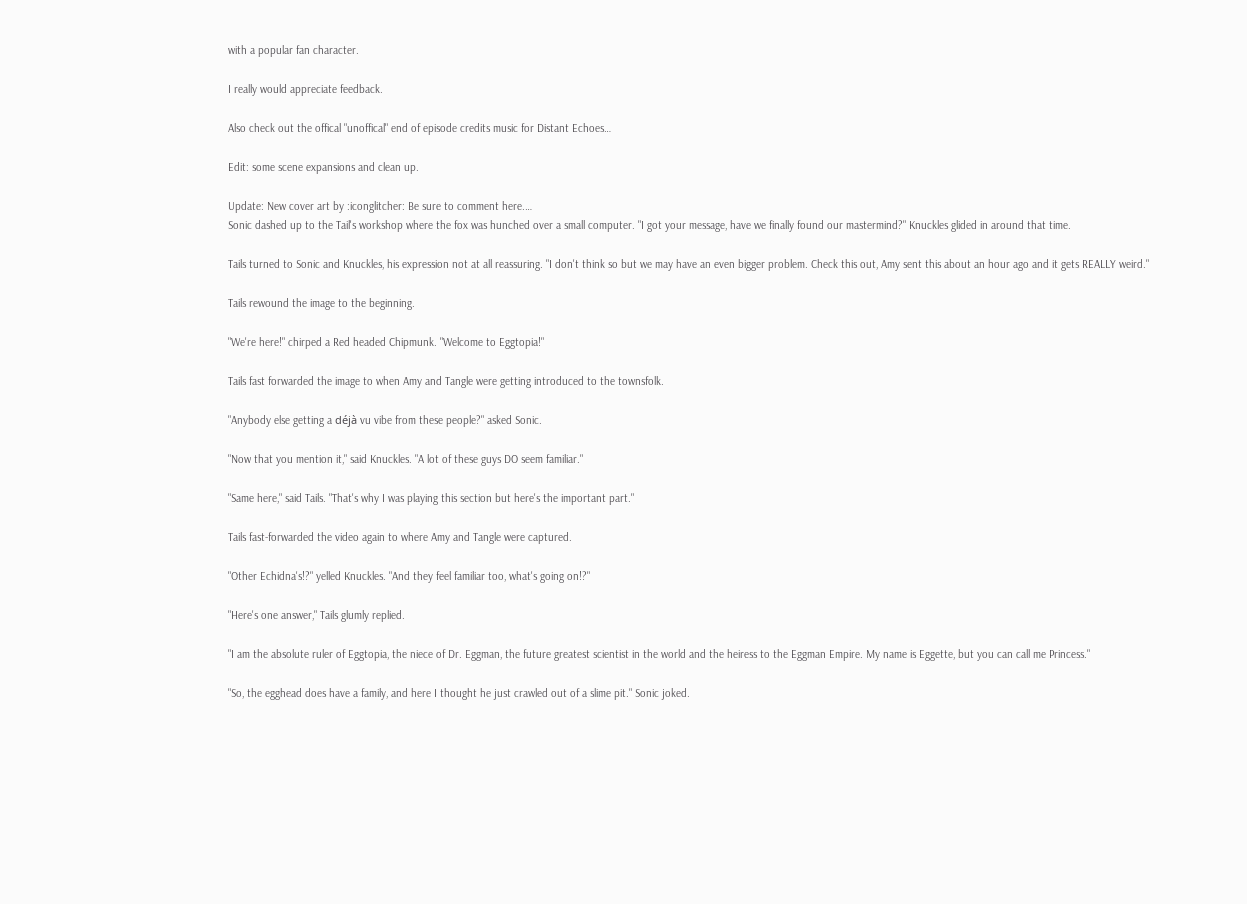with a popular fan character.

I really would appreciate feedback.

Also check out the offical "unoffical" end of episode credits music for Distant Echoes…

Edit: some scene expansions and clean up.

Update: New cover art by :iconglitcher: Be sure to comment here.…
Sonic dashed up to the Tail's workshop where the fox was hunched over a small computer. "I got your message, have we finally found our mastermind?" Knuckles glided in around that time.

Tails turned to Sonic and Knuckles, his expression not at all reassuring. "I don't think so but we may have an even bigger problem. Check this out, Amy sent this about an hour ago and it gets REALLY weird."

Tails rewound the image to the beginning.

"We're here!" chirped a Red headed Chipmunk. "Welcome to Eggtopia!"

Tails fast forwarded the image to when Amy and Tangle were getting introduced to the townsfolk.

"Anybody else getting a déjà vu vibe from these people?" asked Sonic.

"Now that you mention it," said Knuckles. "A lot of these guys DO seem familiar."

"Same here," said Tails. "That's why I was playing this section but here's the important part."

Tails fast-forwarded the video again to where Amy and Tangle were captured.

"Other Echidna's!?" yelled Knuckles. "And they feel familiar too, what's going on!?"

"Here's one answer," Tails glumly replied.

"I am the absolute ruler of Eggtopia, the niece of Dr. Eggman, the future greatest scientist in the world and the heiress to the Eggman Empire. My name is Eggette, but you can call me Princess."

"So, the egghead does have a family, and here I thought he just crawled out of a slime pit." Sonic joked.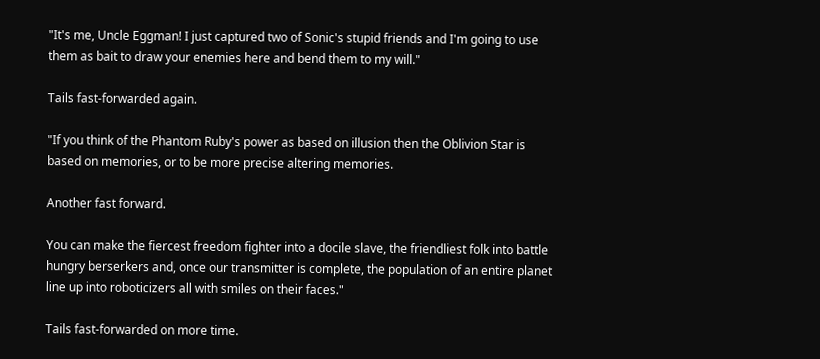"It's me, Uncle Eggman! I just captured two of Sonic's stupid friends and I'm going to use them as bait to draw your enemies here and bend them to my will."

Tails fast-forwarded again.

"If you think of the Phantom Ruby's power as based on illusion then the Oblivion Star is based on memories, or to be more precise altering memories.

Another fast forward.

You can make the fiercest freedom fighter into a docile slave, the friendliest folk into battle hungry berserkers and, once our transmitter is complete, the population of an entire planet line up into roboticizers all with smiles on their faces."

Tails fast-forwarded on more time.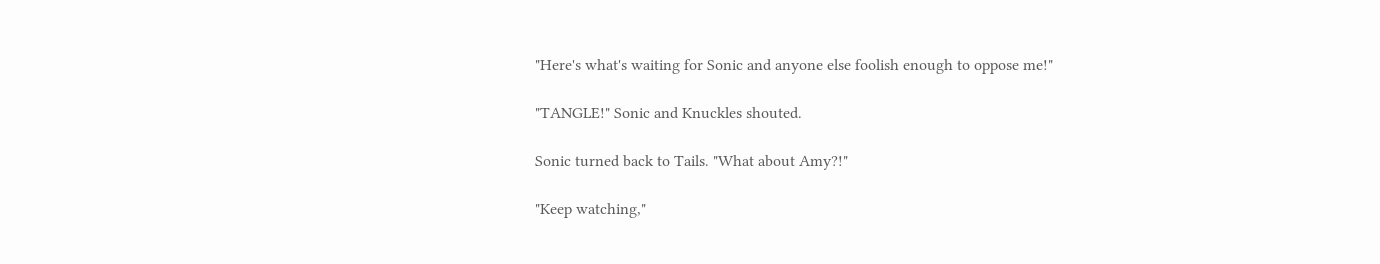"Here's what's waiting for Sonic and anyone else foolish enough to oppose me!"

"TANGLE!" Sonic and Knuckles shouted.

Sonic turned back to Tails. "What about Amy?!"

"Keep watching,"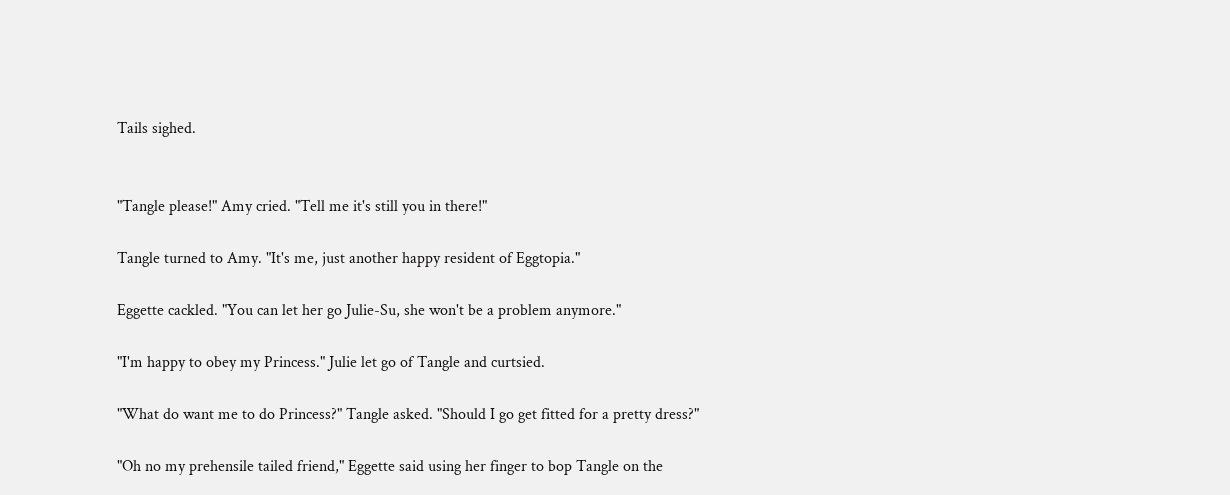Tails sighed.


"Tangle please!" Amy cried. "Tell me it's still you in there!"

Tangle turned to Amy. "It's me, just another happy resident of Eggtopia."

Eggette cackled. "You can let her go Julie-Su, she won't be a problem anymore."

"I'm happy to obey my Princess." Julie let go of Tangle and curtsied.

"What do want me to do Princess?" Tangle asked. "Should I go get fitted for a pretty dress?"

"Oh no my prehensile tailed friend," Eggette said using her finger to bop Tangle on the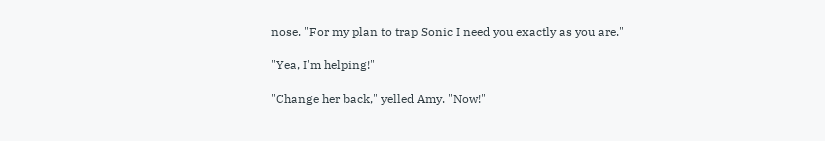nose. "For my plan to trap Sonic I need you exactly as you are."

"Yea, I'm helping!"

"Change her back," yelled Amy. "Now!"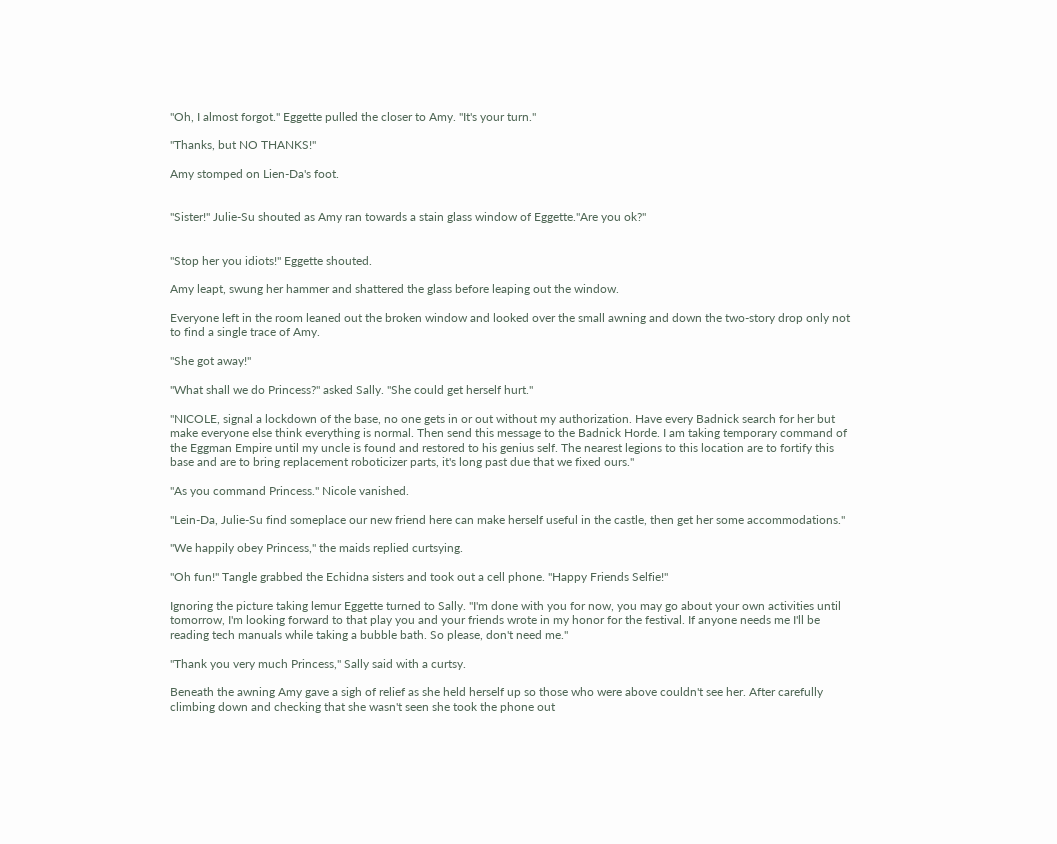"Oh, I almost forgot." Eggette pulled the closer to Amy. "It's your turn."

"Thanks, but NO THANKS!"

Amy stomped on Lien-Da's foot.


"Sister!" Julie-Su shouted as Amy ran towards a stain glass window of Eggette."Are you ok?"


"Stop her you idiots!" Eggette shouted.

Amy leapt, swung her hammer and shattered the glass before leaping out the window.

Everyone left in the room leaned out the broken window and looked over the small awning and down the two-story drop only not to find a single trace of Amy.

"She got away!"

"What shall we do Princess?" asked Sally. "She could get herself hurt."

"NICOLE, signal a lockdown of the base, no one gets in or out without my authorization. Have every Badnick search for her but make everyone else think everything is normal. Then send this message to the Badnick Horde. I am taking temporary command of the Eggman Empire until my uncle is found and restored to his genius self. The nearest legions to this location are to fortify this base and are to bring replacement roboticizer parts, it's long past due that we fixed ours."

"As you command Princess." Nicole vanished.

"Lein-Da, Julie-Su find someplace our new friend here can make herself useful in the castle, then get her some accommodations."

"We happily obey Princess," the maids replied curtsying.

"Oh fun!" Tangle grabbed the Echidna sisters and took out a cell phone. "Happy Friends Selfie!"

Ignoring the picture taking lemur Eggette turned to Sally. "I'm done with you for now, you may go about your own activities until tomorrow, I'm looking forward to that play you and your friends wrote in my honor for the festival. If anyone needs me I'll be reading tech manuals while taking a bubble bath. So please, don't need me."

"Thank you very much Princess," Sally said with a curtsy.

Beneath the awning Amy gave a sigh of relief as she held herself up so those who were above couldn't see her. After carefully climbing down and checking that she wasn't seen she took the phone out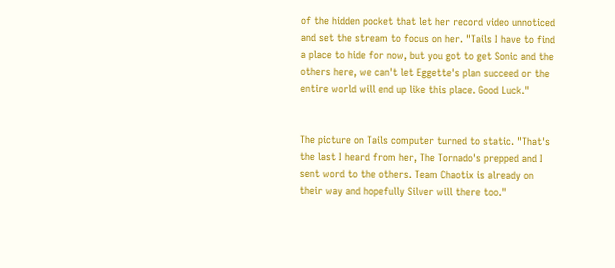of the hidden pocket that let her record video unnoticed and set the stream to focus on her. "Tails I have to find a place to hide for now, but you got to get Sonic and the others here, we can't let Eggette's plan succeed or the entire world will end up like this place. Good Luck."


The picture on Tails computer turned to static. "That's the last I heard from her, The Tornado's prepped and I sent word to the others. Team Chaotix is already on their way and hopefully Silver will there too."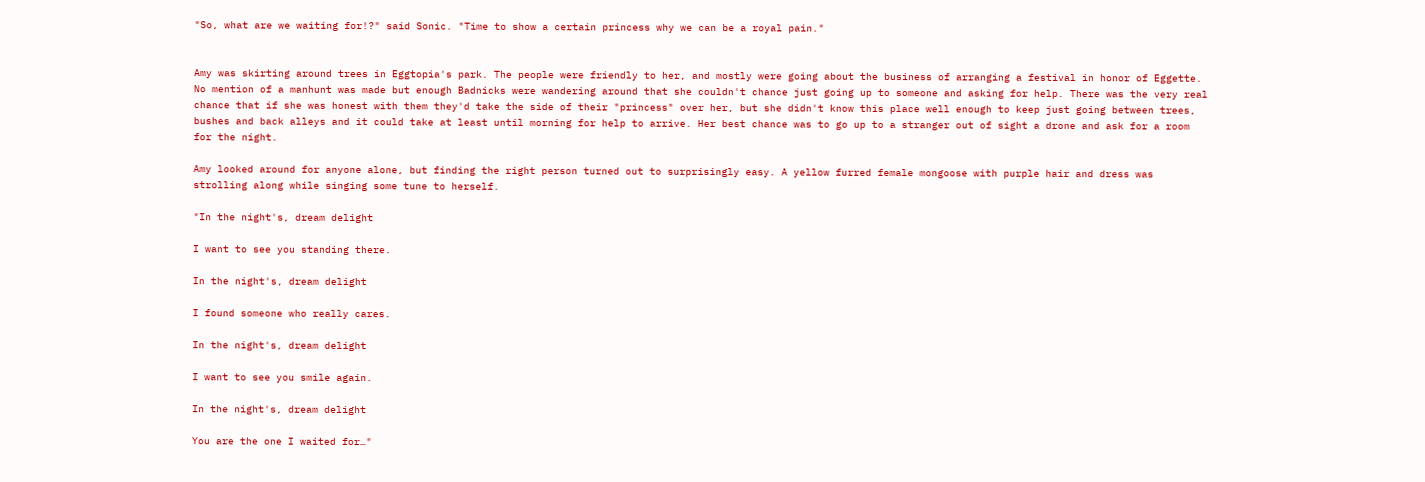"So, what are we waiting for!?" said Sonic. "Time to show a certain princess why we can be a royal pain."


Amy was skirting around trees in Eggtopia's park. The people were friendly to her, and mostly were going about the business of arranging a festival in honor of Eggette. No mention of a manhunt was made but enough Badnicks were wandering around that she couldn't chance just going up to someone and asking for help. There was the very real chance that if she was honest with them they'd take the side of their "princess" over her, but she didn't know this place well enough to keep just going between trees, bushes and back alleys and it could take at least until morning for help to arrive. Her best chance was to go up to a stranger out of sight a drone and ask for a room for the night.

Amy looked around for anyone alone, but finding the right person turned out to surprisingly easy. A yellow furred female mongoose with purple hair and dress was strolling along while singing some tune to herself.

"In the night's, dream delight

I want to see you standing there.

In the night's, dream delight

I found someone who really cares.

In the night's, dream delight

I want to see you smile again.

In the night's, dream delight

You are the one I waited for…"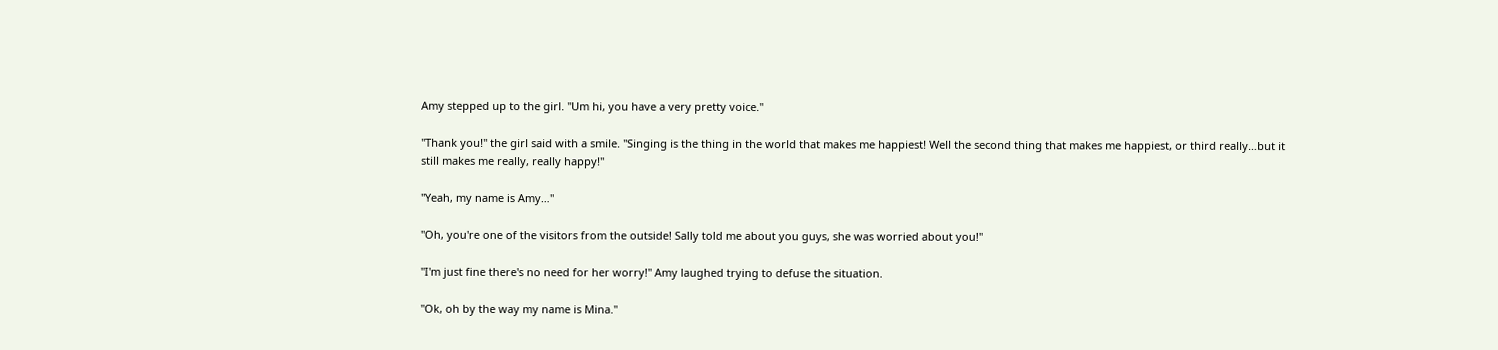Amy stepped up to the girl. "Um hi, you have a very pretty voice."

"Thank you!" the girl said with a smile. "Singing is the thing in the world that makes me happiest! Well the second thing that makes me happiest, or third really…but it still makes me really, really happy!"

"Yeah, my name is Amy…"

"Oh, you're one of the visitors from the outside! Sally told me about you guys, she was worried about you!"

"I'm just fine there's no need for her worry!" Amy laughed trying to defuse the situation.

"Ok, oh by the way my name is Mina."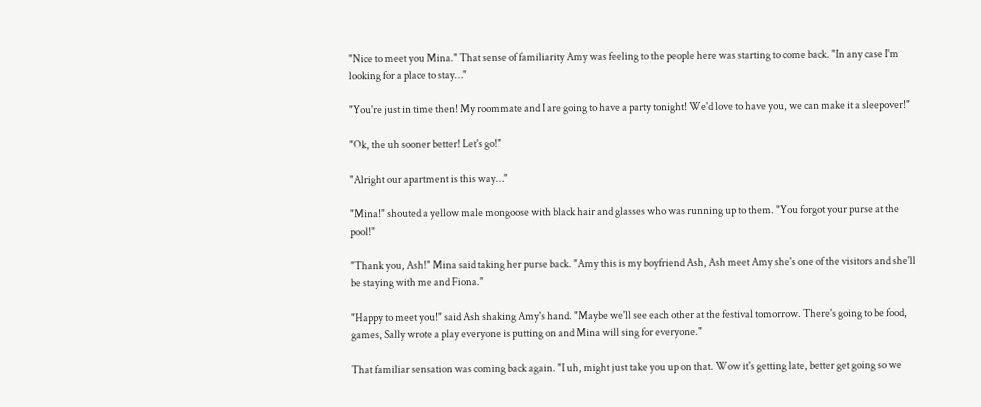"Nice to meet you Mina." That sense of familiarity Amy was feeling to the people here was starting to come back. "In any case I'm looking for a place to stay…"

"You're just in time then! My roommate and I are going to have a party tonight! We'd love to have you, we can make it a sleepover!"

"Ok, the uh sooner better! Let's go!"

"Alright our apartment is this way…"

"Mina!" shouted a yellow male mongoose with black hair and glasses who was running up to them. "You forgot your purse at the pool!"

"Thank you, Ash!" Mina said taking her purse back. "Amy this is my boyfriend Ash, Ash meet Amy she's one of the visitors and she'll be staying with me and Fiona."

"Happy to meet you!" said Ash shaking Amy's hand. "Maybe we'll see each other at the festival tomorrow. There's going to be food, games, Sally wrote a play everyone is putting on and Mina will sing for everyone."

That familiar sensation was coming back again. "I uh, might just take you up on that. Wow it's getting late, better get going so we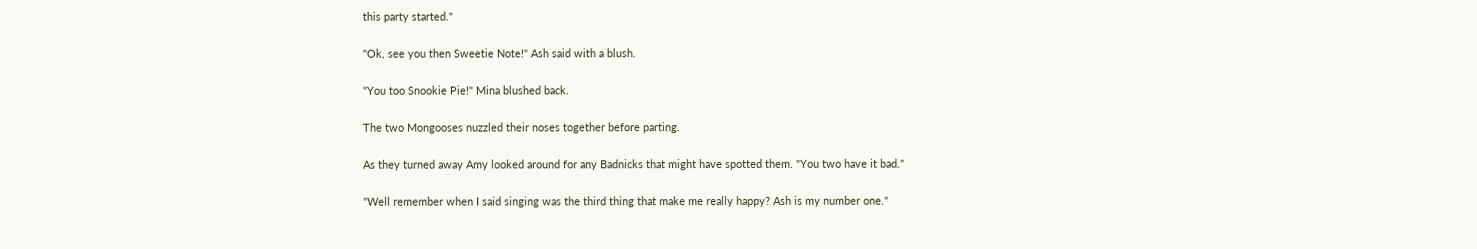this party started."

"Ok, see you then Sweetie Note!" Ash said with a blush.

"You too Snookie Pie!" Mina blushed back.

The two Mongooses nuzzled their noses together before parting.

As they turned away Amy looked around for any Badnicks that might have spotted them. "You two have it bad."

"Well remember when I said singing was the third thing that make me really happy? Ash is my number one."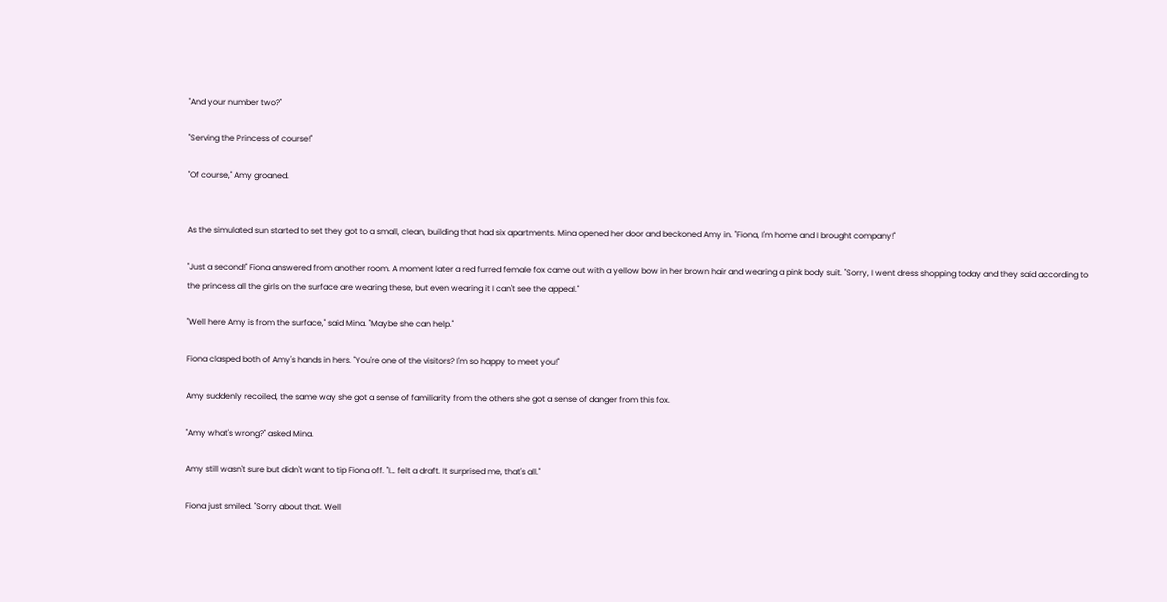"And your number two?"

"Serving the Princess of course!"

"Of course," Amy groaned.


As the simulated sun started to set they got to a small, clean, building that had six apartments. Mina opened her door and beckoned Amy in. "Fiona, I'm home and I brought company!"

"Just a second!" Fiona answered from another room. A moment later a red furred female fox came out with a yellow bow in her brown hair and wearing a pink body suit. "Sorry, I went dress shopping today and they said according to the princess all the girls on the surface are wearing these, but even wearing it I can't see the appeal."

"Well here Amy is from the surface," said Mina. "Maybe she can help."

Fiona clasped both of Amy's hands in hers. "You're one of the visitors? I'm so happy to meet you!"

Amy suddenly recoiled, the same way she got a sense of familiarity from the others she got a sense of danger from this fox.

"Amy what's wrong?" asked Mina.

Amy still wasn't sure but didn't want to tip Fiona off. "I… felt a draft. It surprised me, that's all."

Fiona just smiled. "Sorry about that. Well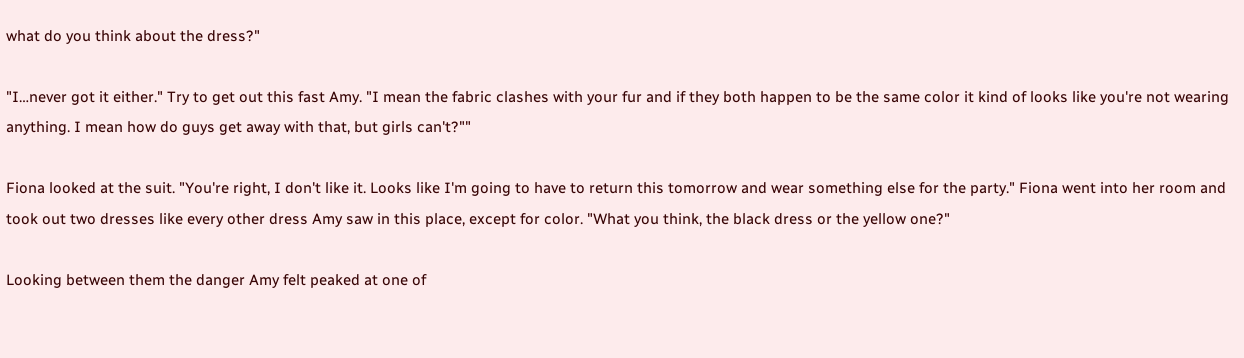what do you think about the dress?"

"I…never got it either." Try to get out this fast Amy. "I mean the fabric clashes with your fur and if they both happen to be the same color it kind of looks like you're not wearing anything. I mean how do guys get away with that, but girls can't?""

Fiona looked at the suit. "You're right, I don't like it. Looks like I'm going to have to return this tomorrow and wear something else for the party." Fiona went into her room and took out two dresses like every other dress Amy saw in this place, except for color. "What you think, the black dress or the yellow one?"

Looking between them the danger Amy felt peaked at one of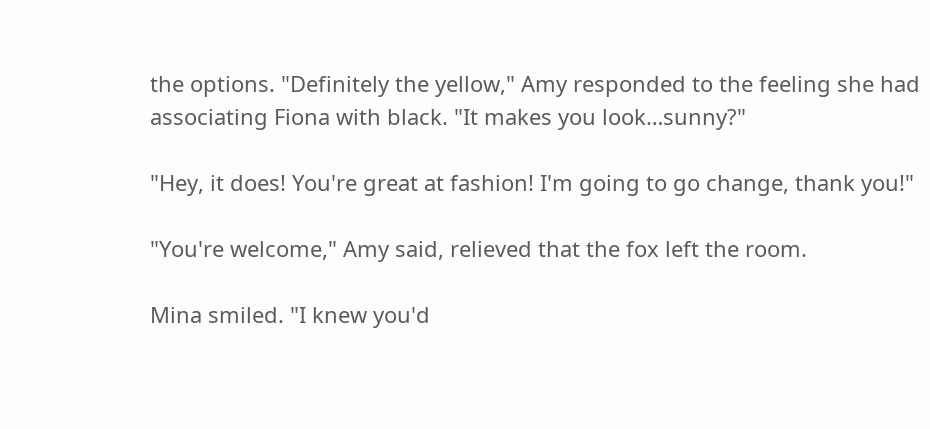the options. "Definitely the yellow," Amy responded to the feeling she had associating Fiona with black. "It makes you look…sunny?"

"Hey, it does! You're great at fashion! I'm going to go change, thank you!"

"You're welcome," Amy said, relieved that the fox left the room.

Mina smiled. "I knew you'd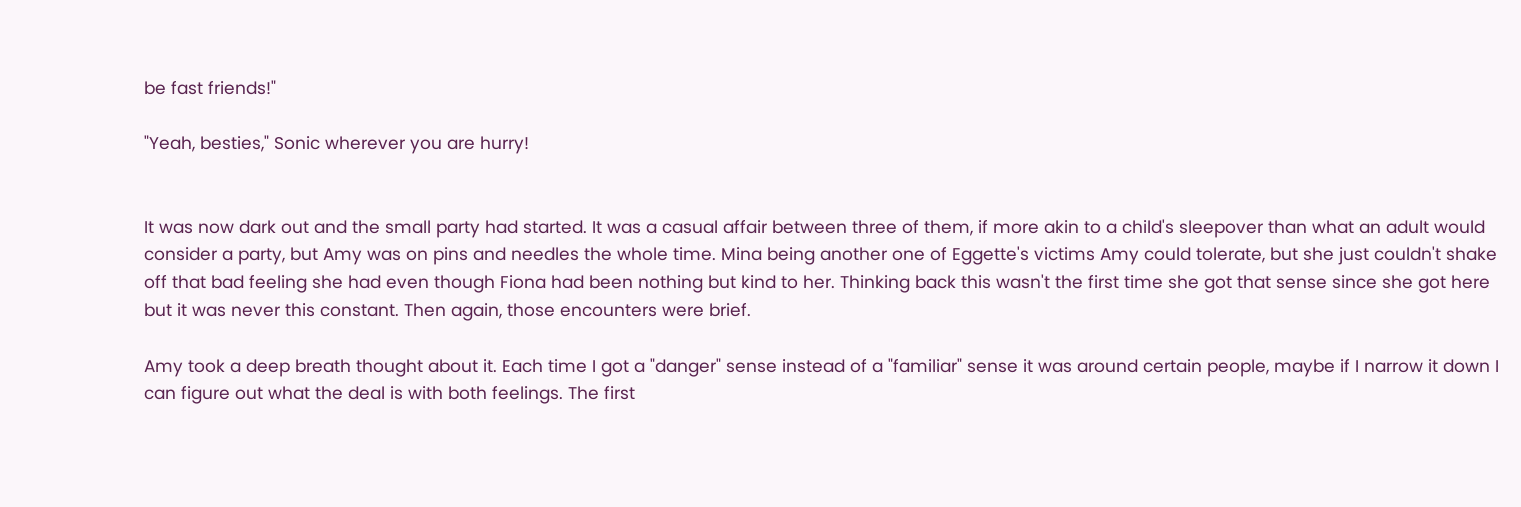be fast friends!"

"Yeah, besties," Sonic wherever you are hurry!


It was now dark out and the small party had started. It was a casual affair between three of them, if more akin to a child's sleepover than what an adult would consider a party, but Amy was on pins and needles the whole time. Mina being another one of Eggette's victims Amy could tolerate, but she just couldn't shake off that bad feeling she had even though Fiona had been nothing but kind to her. Thinking back this wasn't the first time she got that sense since she got here but it was never this constant. Then again, those encounters were brief.

Amy took a deep breath thought about it. Each time I got a "danger" sense instead of a "familiar" sense it was around certain people, maybe if I narrow it down I can figure out what the deal is with both feelings. The first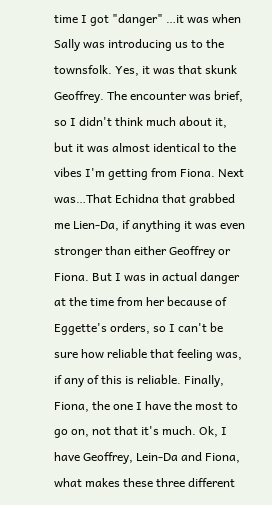time I got "danger" …it was when Sally was introducing us to the townsfolk. Yes, it was that skunk Geoffrey. The encounter was brief, so I didn't think much about it, but it was almost identical to the vibes I'm getting from Fiona. Next was…That Echidna that grabbed me Lien-Da, if anything it was even stronger than either Geoffrey or Fiona. But I was in actual danger at the time from her because of Eggette's orders, so I can't be sure how reliable that feeling was, if any of this is reliable. Finally, Fiona, the one I have the most to go on, not that it's much. Ok, I have Geoffrey, Lein-Da and Fiona, what makes these three different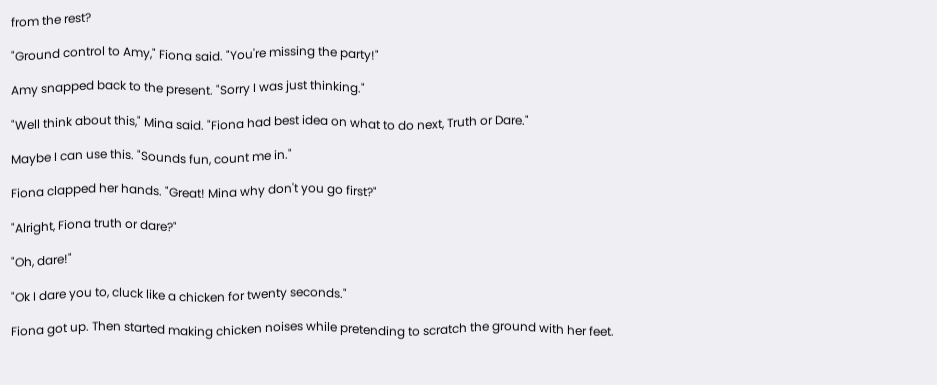from the rest?

"Ground control to Amy," Fiona said. "You're missing the party!"

Amy snapped back to the present. "Sorry I was just thinking."

"Well think about this," Mina said. "Fiona had best idea on what to do next, Truth or Dare."

Maybe I can use this. "Sounds fun, count me in."

Fiona clapped her hands. "Great! Mina why don't you go first?"

"Alright, Fiona truth or dare?"

"Oh, dare!"

"Ok I dare you to, cluck like a chicken for twenty seconds."

Fiona got up. Then started making chicken noises while pretending to scratch the ground with her feet.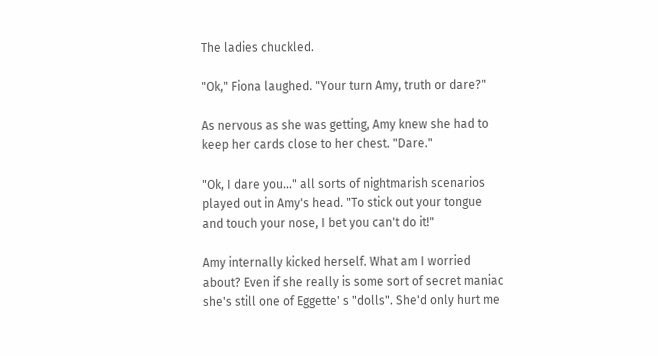The ladies chuckled.

"Ok," Fiona laughed. "Your turn Amy, truth or dare?"

As nervous as she was getting, Amy knew she had to keep her cards close to her chest. "Dare."

"Ok, I dare you…" all sorts of nightmarish scenarios played out in Amy's head. "To stick out your tongue and touch your nose, I bet you can't do it!"

Amy internally kicked herself. What am I worried about? Even if she really is some sort of secret maniac she's still one of Eggette' s "dolls". She'd only hurt me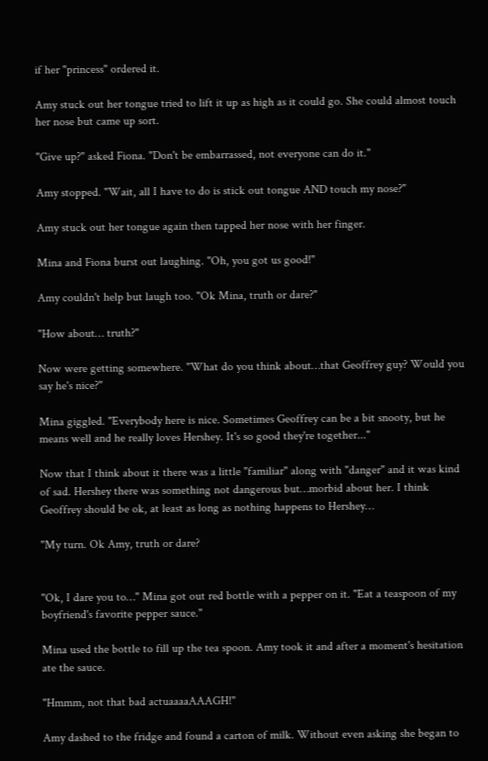if her "princess" ordered it.

Amy stuck out her tongue tried to lift it up as high as it could go. She could almost touch her nose but came up sort.

"Give up?" asked Fiona. "Don't be embarrassed, not everyone can do it."

Amy stopped. "Wait, all I have to do is stick out tongue AND touch my nose?"

Amy stuck out her tongue again then tapped her nose with her finger.

Mina and Fiona burst out laughing. "Oh, you got us good!"

Amy couldn't help but laugh too. "Ok Mina, truth or dare?"

"How about… truth?"

Now were getting somewhere. "What do you think about…that Geoffrey guy? Would you say he's nice?"

Mina giggled. "Everybody here is nice. Sometimes Geoffrey can be a bit snooty, but he means well and he really loves Hershey. It's so good they're together..."

Now that I think about it there was a little "familiar" along with "danger" and it was kind of sad. Hershey there was something not dangerous but…morbid about her. I think Geoffrey should be ok, at least as long as nothing happens to Hershey…

"My turn. Ok Amy, truth or dare?


"Ok, I dare you to…" Mina got out red bottle with a pepper on it. "Eat a teaspoon of my boyfriend's favorite pepper sauce."

Mina used the bottle to fill up the tea spoon. Amy took it and after a moment's hesitation ate the sauce.

"Hmmm, not that bad actuaaaaAAAGH!"

Amy dashed to the fridge and found a carton of milk. Without even asking she began to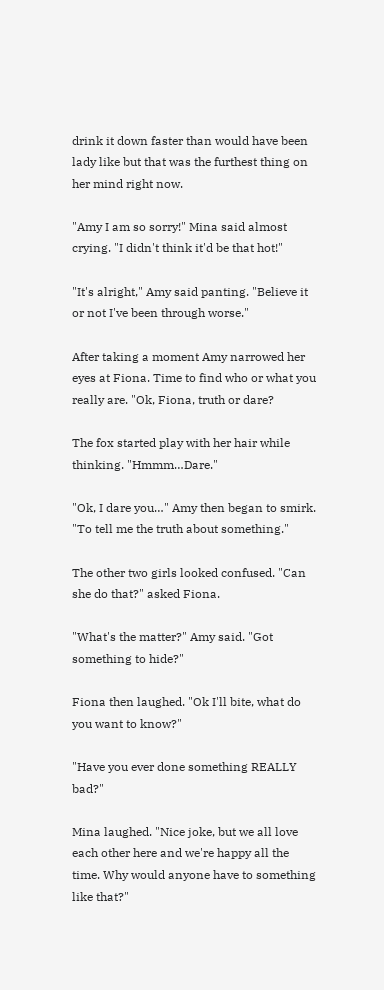drink it down faster than would have been lady like but that was the furthest thing on her mind right now.

"Amy I am so sorry!" Mina said almost crying. "I didn't think it'd be that hot!"

"It's alright," Amy said panting. "Believe it or not I've been through worse."

After taking a moment Amy narrowed her eyes at Fiona. Time to find who or what you really are. "Ok, Fiona, truth or dare?

The fox started play with her hair while thinking. "Hmmm…Dare."

"Ok, I dare you…" Amy then began to smirk. "To tell me the truth about something."

The other two girls looked confused. "Can she do that?" asked Fiona.

"What's the matter?" Amy said. "Got something to hide?"

Fiona then laughed. "Ok I'll bite, what do you want to know?"

"Have you ever done something REALLY bad?"

Mina laughed. "Nice joke, but we all love each other here and we're happy all the time. Why would anyone have to something like that?"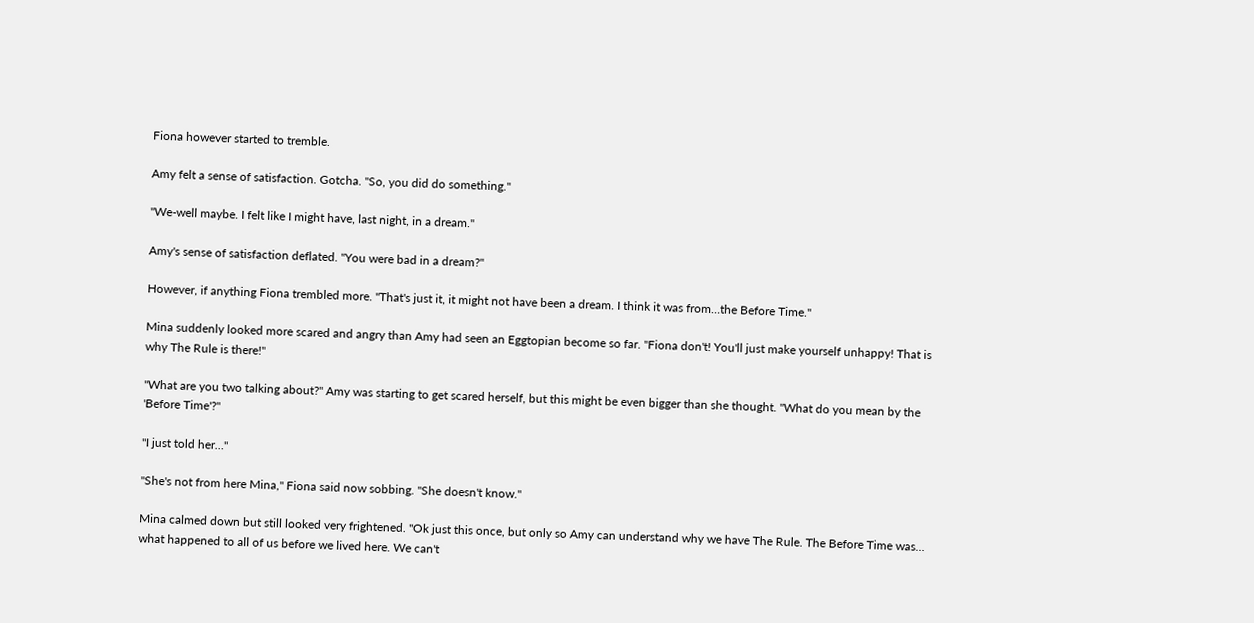Fiona however started to tremble.

Amy felt a sense of satisfaction. Gotcha. "So, you did do something."

"We-well maybe. I felt like I might have, last night, in a dream."

Amy's sense of satisfaction deflated. "You were bad in a dream?"

However, if anything Fiona trembled more. "That's just it, it might not have been a dream. I think it was from…the Before Time."

Mina suddenly looked more scared and angry than Amy had seen an Eggtopian become so far. "Fiona don't! You'll just make yourself unhappy! That is why The Rule is there!"

"What are you two talking about?" Amy was starting to get scared herself, but this might be even bigger than she thought. "What do you mean by the 'Before Time'?"

"I just told her…"

"She's not from here Mina," Fiona said now sobbing. "She doesn't know."

Mina calmed down but still looked very frightened. "Ok just this once, but only so Amy can understand why we have The Rule. The Before Time was… what happened to all of us before we lived here. We can't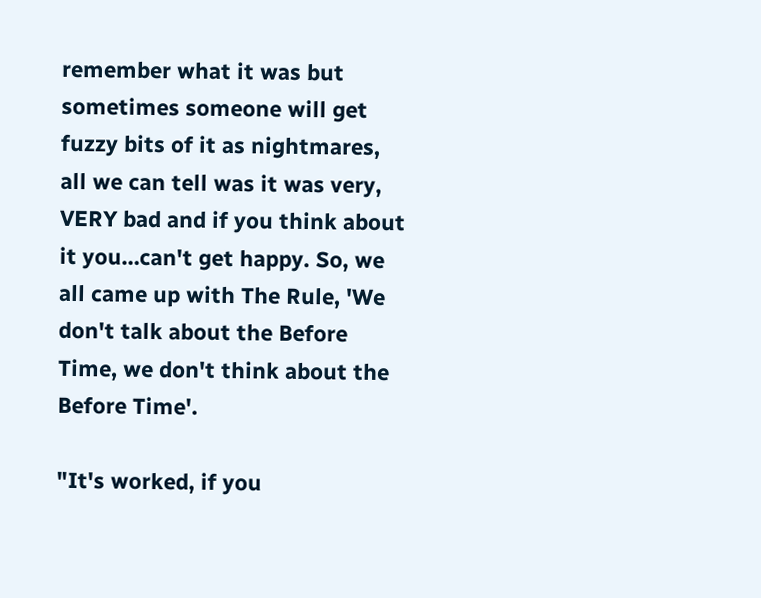remember what it was but sometimes someone will get fuzzy bits of it as nightmares, all we can tell was it was very, VERY bad and if you think about it you…can't get happy. So, we all came up with The Rule, 'We don't talk about the Before Time, we don't think about the Before Time'.

"It's worked, if you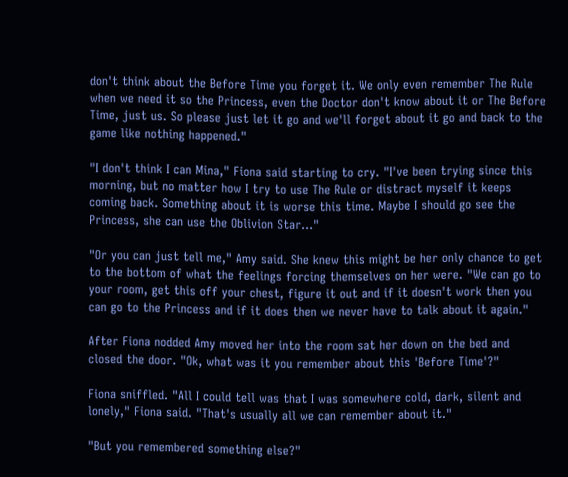don't think about the Before Time you forget it. We only even remember The Rule when we need it so the Princess, even the Doctor don't know about it or The Before Time, just us. So please just let it go and we'll forget about it go and back to the game like nothing happened."

"I don't think I can Mina," Fiona said starting to cry. "I've been trying since this morning, but no matter how I try to use The Rule or distract myself it keeps coming back. Something about it is worse this time. Maybe I should go see the Princess, she can use the Oblivion Star..."

"Or you can just tell me," Amy said. She knew this might be her only chance to get to the bottom of what the feelings forcing themselves on her were. "We can go to your room, get this off your chest, figure it out and if it doesn't work then you can go to the Princess and if it does then we never have to talk about it again."

After Fiona nodded Amy moved her into the room sat her down on the bed and closed the door. "Ok, what was it you remember about this 'Before Time'?"

Fiona sniffled. "All I could tell was that I was somewhere cold, dark, silent and lonely," Fiona said. "That's usually all we can remember about it."

"But you remembered something else?"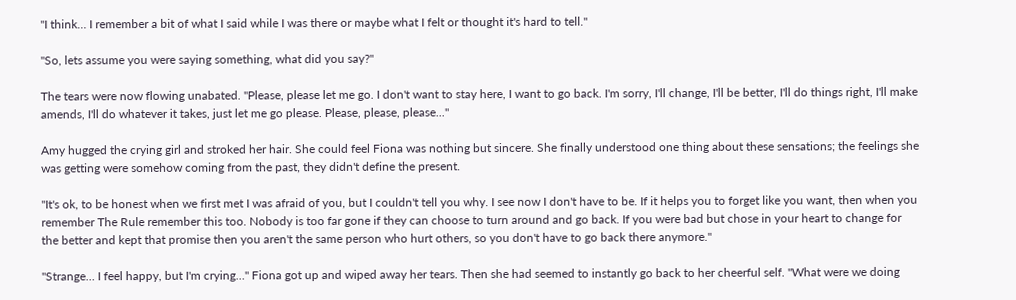"I think… I remember a bit of what I said while I was there or maybe what I felt or thought it's hard to tell."

"So, lets assume you were saying something, what did you say?"

The tears were now flowing unabated. "Please, please let me go. I don't want to stay here, I want to go back. I'm sorry, I'll change, I'll be better, I'll do things right, I'll make amends, I'll do whatever it takes, just let me go please. Please, please, please..."

Amy hugged the crying girl and stroked her hair. She could feel Fiona was nothing but sincere. She finally understood one thing about these sensations; the feelings she was getting were somehow coming from the past, they didn't define the present.

"It's ok, to be honest when we first met I was afraid of you, but I couldn't tell you why. I see now I don't have to be. If it helps you to forget like you want, then when you remember The Rule remember this too. Nobody is too far gone if they can choose to turn around and go back. If you were bad but chose in your heart to change for the better and kept that promise then you aren't the same person who hurt others, so you don't have to go back there anymore."

"Strange… I feel happy, but I'm crying…" Fiona got up and wiped away her tears. Then she had seemed to instantly go back to her cheerful self. "What were we doing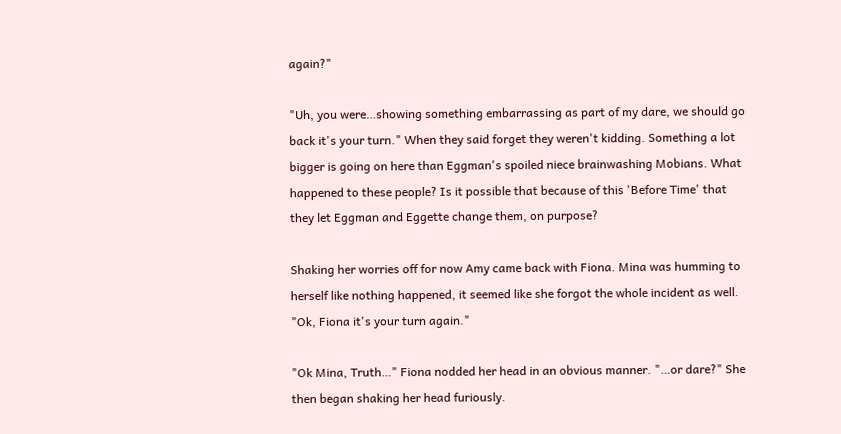again?"

"Uh, you were…showing something embarrassing as part of my dare, we should go back it's your turn." When they said forget they weren't kidding. Something a lot bigger is going on here than Eggman's spoiled niece brainwashing Mobians. What happened to these people? Is it possible that because of this 'Before Time' that they let Eggman and Eggette change them, on purpose?

Shaking her worries off for now Amy came back with Fiona. Mina was humming to herself like nothing happened, it seemed like she forgot the whole incident as well. "Ok, Fiona it's your turn again."

"Ok Mina, Truth…" Fiona nodded her head in an obvious manner. "…or dare?" She then began shaking her head furiously.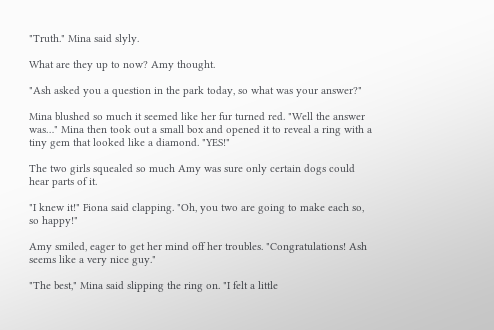"Truth." Mina said slyly.

What are they up to now? Amy thought.

"Ash asked you a question in the park today, so what was your answer?"

Mina blushed so much it seemed like her fur turned red. "Well the answer was…" Mina then took out a small box and opened it to reveal a ring with a tiny gem that looked like a diamond. "YES!"

The two girls squealed so much Amy was sure only certain dogs could hear parts of it.

"I knew it!" Fiona said clapping. "Oh, you two are going to make each so, so happy!"

Amy smiled, eager to get her mind off her troubles. "Congratulations! Ash seems like a very nice guy."

"The best," Mina said slipping the ring on. "I felt a little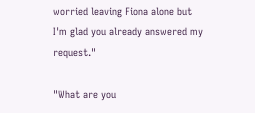worried leaving Fiona alone but I'm glad you already answered my request."

"What are you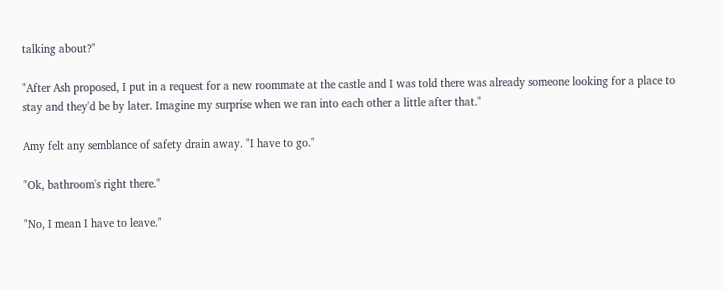talking about?"

"After Ash proposed, I put in a request for a new roommate at the castle and I was told there was already someone looking for a place to stay and they'd be by later. Imagine my surprise when we ran into each other a little after that."

Amy felt any semblance of safety drain away. "I have to go."

"Ok, bathroom's right there."

"No, I mean I have to leave."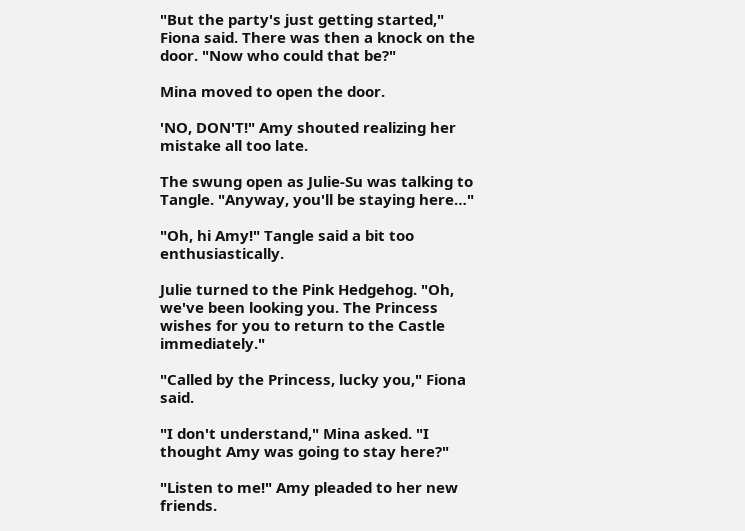"But the party's just getting started," Fiona said. There was then a knock on the door. "Now who could that be?"

Mina moved to open the door.

'NO, DON'T!" Amy shouted realizing her mistake all too late.

The swung open as Julie-Su was talking to Tangle. "Anyway, you'll be staying here…"

"Oh, hi Amy!" Tangle said a bit too enthusiastically.

Julie turned to the Pink Hedgehog. "Oh, we've been looking you. The Princess wishes for you to return to the Castle immediately."

"Called by the Princess, lucky you," Fiona said.

"I don't understand," Mina asked. "I thought Amy was going to stay here?"

"Listen to me!" Amy pleaded to her new friends.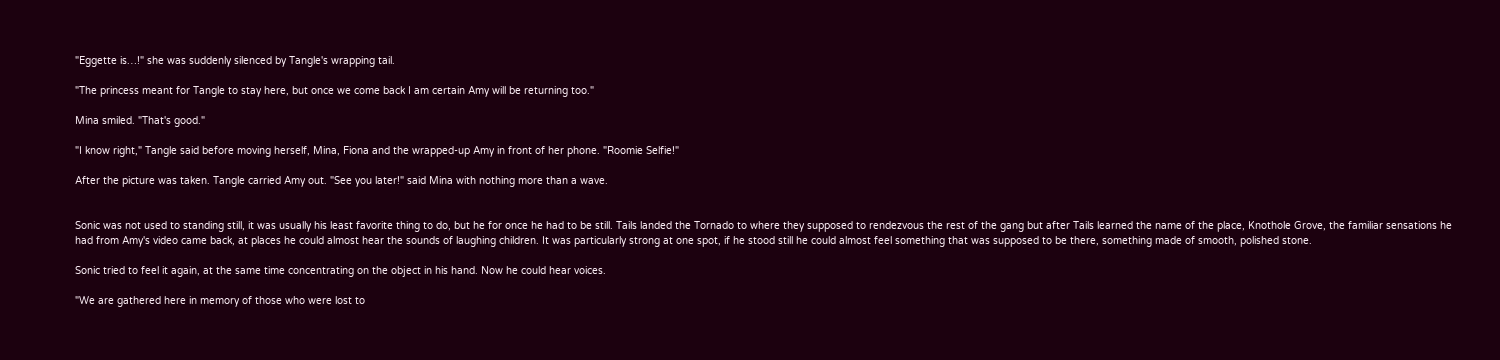"Eggette is…!" she was suddenly silenced by Tangle's wrapping tail.

"The princess meant for Tangle to stay here, but once we come back I am certain Amy will be returning too."

Mina smiled. "That's good."

"I know right," Tangle said before moving herself, Mina, Fiona and the wrapped-up Amy in front of her phone. "Roomie Selfie!"

After the picture was taken. Tangle carried Amy out. "See you later!" said Mina with nothing more than a wave.


Sonic was not used to standing still, it was usually his least favorite thing to do, but he for once he had to be still. Tails landed the Tornado to where they supposed to rendezvous the rest of the gang but after Tails learned the name of the place, Knothole Grove, the familiar sensations he had from Amy's video came back, at places he could almost hear the sounds of laughing children. It was particularly strong at one spot, if he stood still he could almost feel something that was supposed to be there, something made of smooth, polished stone.

Sonic tried to feel it again, at the same time concentrating on the object in his hand. Now he could hear voices.

"We are gathered here in memory of those who were lost to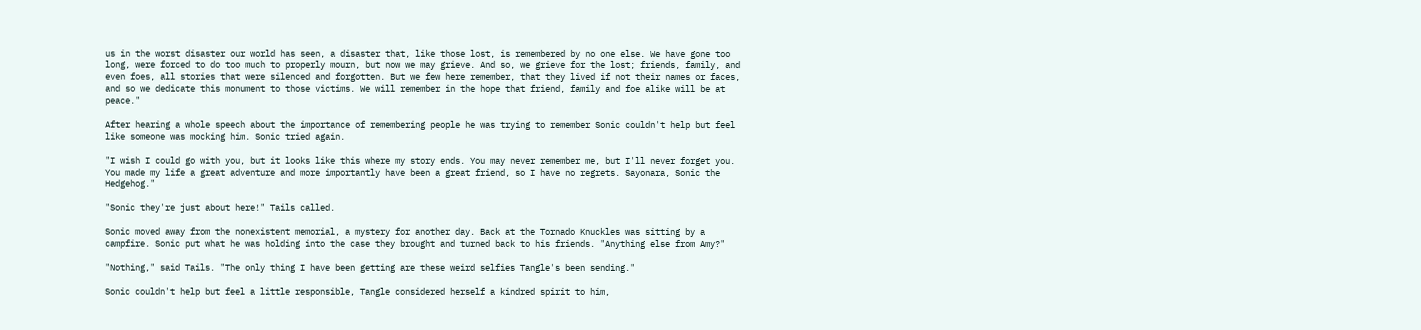us in the worst disaster our world has seen, a disaster that, like those lost, is remembered by no one else. We have gone too long, were forced to do too much to properly mourn, but now we may grieve. And so, we grieve for the lost; friends, family, and even foes, all stories that were silenced and forgotten. But we few here remember, that they lived if not their names or faces, and so we dedicate this monument to those victims. We will remember in the hope that friend, family and foe alike will be at peace."

After hearing a whole speech about the importance of remembering people he was trying to remember Sonic couldn't help but feel like someone was mocking him. Sonic tried again.

"I wish I could go with you, but it looks like this where my story ends. You may never remember me, but I'll never forget you. You made my life a great adventure and more importantly have been a great friend, so I have no regrets. Sayonara, Sonic the Hedgehog."

"Sonic they're just about here!" Tails called.

Sonic moved away from the nonexistent memorial, a mystery for another day. Back at the Tornado Knuckles was sitting by a campfire. Sonic put what he was holding into the case they brought and turned back to his friends. "Anything else from Amy?"

"Nothing," said Tails. "The only thing I have been getting are these weird selfies Tangle's been sending."

Sonic couldn't help but feel a little responsible, Tangle considered herself a kindred spirit to him,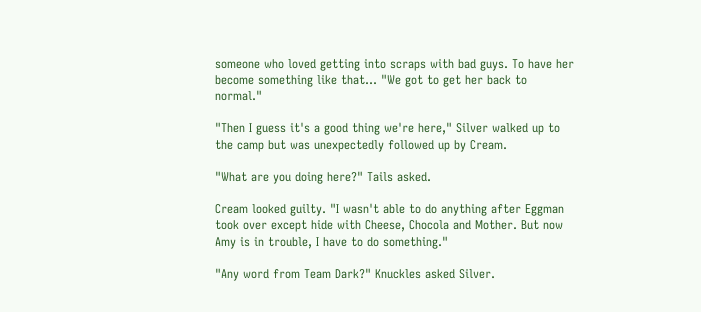someone who loved getting into scraps with bad guys. To have her become something like that… "We got to get her back to normal."

"Then I guess it's a good thing we're here," Silver walked up to the camp but was unexpectedly followed up by Cream.

"What are you doing here?" Tails asked.

Cream looked guilty. "I wasn't able to do anything after Eggman took over except hide with Cheese, Chocola and Mother. But now Amy is in trouble, I have to do something."

"Any word from Team Dark?" Knuckles asked Silver.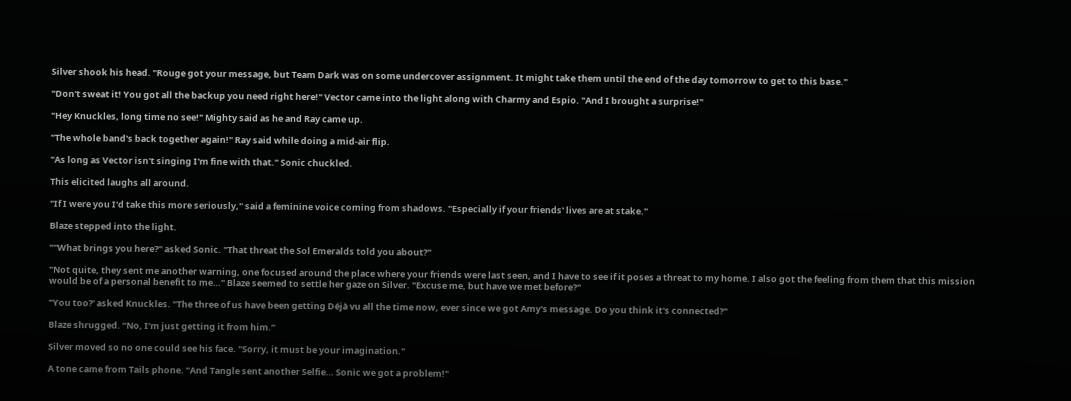Silver shook his head. "Rouge got your message, but Team Dark was on some undercover assignment. It might take them until the end of the day tomorrow to get to this base."

"Don't sweat it! You got all the backup you need right here!" Vector came into the light along with Charmy and Espio. "And I brought a surprise!"

"Hey Knuckles, long time no see!" Mighty said as he and Ray came up.

"The whole band's back together again!" Ray said while doing a mid-air flip.

"As long as Vector isn't singing I'm fine with that." Sonic chuckled.

This elicited laughs all around.

"If I were you I'd take this more seriously," said a feminine voice coming from shadows. "Especially if your friends' lives are at stake."

Blaze stepped into the light.

""What brings you here?" asked Sonic. "That threat the Sol Emeralds told you about?"

"Not quite, they sent me another warning, one focused around the place where your friends were last seen, and I have to see if it poses a threat to my home. I also got the feeling from them that this mission would be of a personal benefit to me…" Blaze seemed to settle her gaze on Silver. "Excuse me, but have we met before?"

"You too?' asked Knuckles. "The three of us have been getting Déjà vu all the time now, ever since we got Amy's message. Do you think it's connected?"

Blaze shrugged. “No, I’m just getting it from him.”

Silver moved so no one could see his face. "Sorry, it must be your imagination."

A tone came from Tails phone. "And Tangle sent another Selfie… Sonic we got a problem!"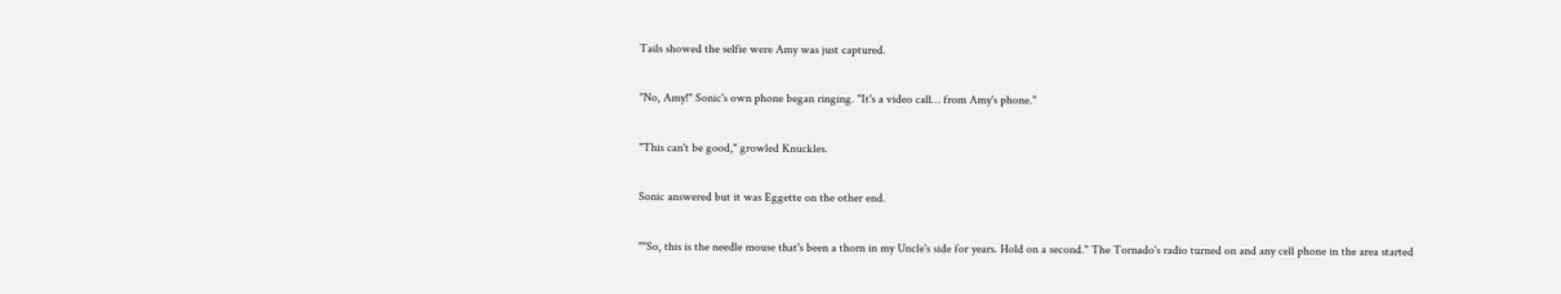Tails showed the selfie were Amy was just captured.

"No, Amy!" Sonic's own phone began ringing. "It's a video call… from Amy's phone."

"This can't be good," growled Knuckles.

Sonic answered but it was Eggette on the other end.

""So, this is the needle mouse that's been a thorn in my Uncle's side for years. Hold on a second." The Tornado's radio turned on and any cell phone in the area started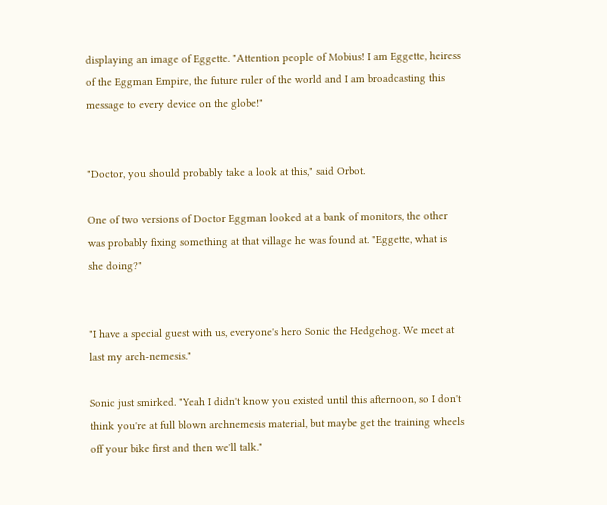displaying an image of Eggette. "Attention people of Mobius! I am Eggette, heiress of the Eggman Empire, the future ruler of the world and I am broadcasting this message to every device on the globe!"


"Doctor, you should probably take a look at this," said Orbot.

One of two versions of Doctor Eggman looked at a bank of monitors, the other was probably fixing something at that village he was found at. "Eggette, what is she doing?"


"I have a special guest with us, everyone's hero Sonic the Hedgehog. We meet at last my arch-nemesis."

Sonic just smirked. "Yeah I didn't know you existed until this afternoon, so I don't think you're at full blown archnemesis material, but maybe get the training wheels off your bike first and then we'll talk."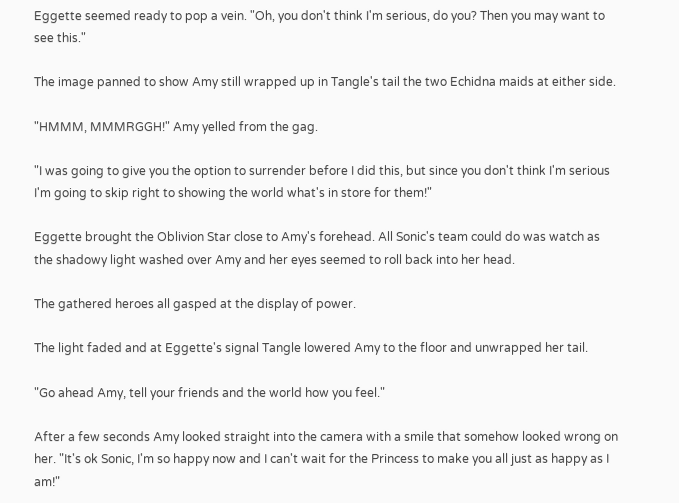Eggette seemed ready to pop a vein. "Oh, you don't think I'm serious, do you? Then you may want to see this."

The image panned to show Amy still wrapped up in Tangle's tail the two Echidna maids at either side.

"HMMM, MMMRGGH!" Amy yelled from the gag.

"I was going to give you the option to surrender before I did this, but since you don't think I'm serious I'm going to skip right to showing the world what's in store for them!"

Eggette brought the Oblivion Star close to Amy's forehead. All Sonic's team could do was watch as the shadowy light washed over Amy and her eyes seemed to roll back into her head.

The gathered heroes all gasped at the display of power.

The light faded and at Eggette's signal Tangle lowered Amy to the floor and unwrapped her tail.

"Go ahead Amy, tell your friends and the world how you feel."

After a few seconds Amy looked straight into the camera with a smile that somehow looked wrong on her. "It's ok Sonic, I'm so happy now and I can't wait for the Princess to make you all just as happy as I am!"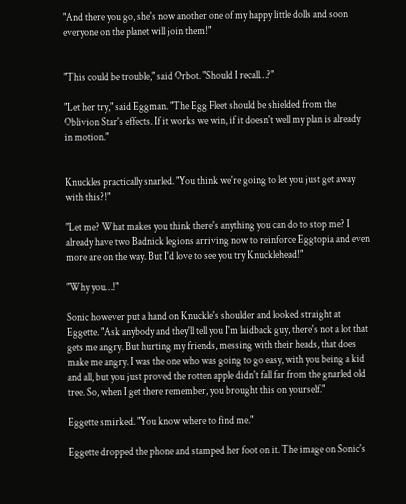"And there you go, she's now another one of my happy little dolls and soon everyone on the planet will join them!"


"This could be trouble," said Orbot. "Should I recall…?"

"Let her try," said Eggman. "The Egg Fleet should be shielded from the Oblivion Star's effects. If it works we win, if it doesn't well my plan is already in motion."


Knuckles practically snarled. "You think we're going to let you just get away with this?!"

"Let me? What makes you think there's anything you can do to stop me? I already have two Badnick legions arriving now to reinforce Eggtopia and even more are on the way. But I'd love to see you try Knucklehead!"

"Why you…!"

Sonic however put a hand on Knuckle's shoulder and looked straight at Eggette. "Ask anybody and they'll tell you I'm laidback guy, there's not a lot that gets me angry. But hurting my friends, messing with their heads, that does make me angry. I was the one who was going to go easy, with you being a kid and all, but you just proved the rotten apple didn't fall far from the gnarled old tree. So, when I get there remember, you brought this on yourself."

Eggette smirked. "You know where to find me."

Eggette dropped the phone and stamped her foot on it. The image on Sonic's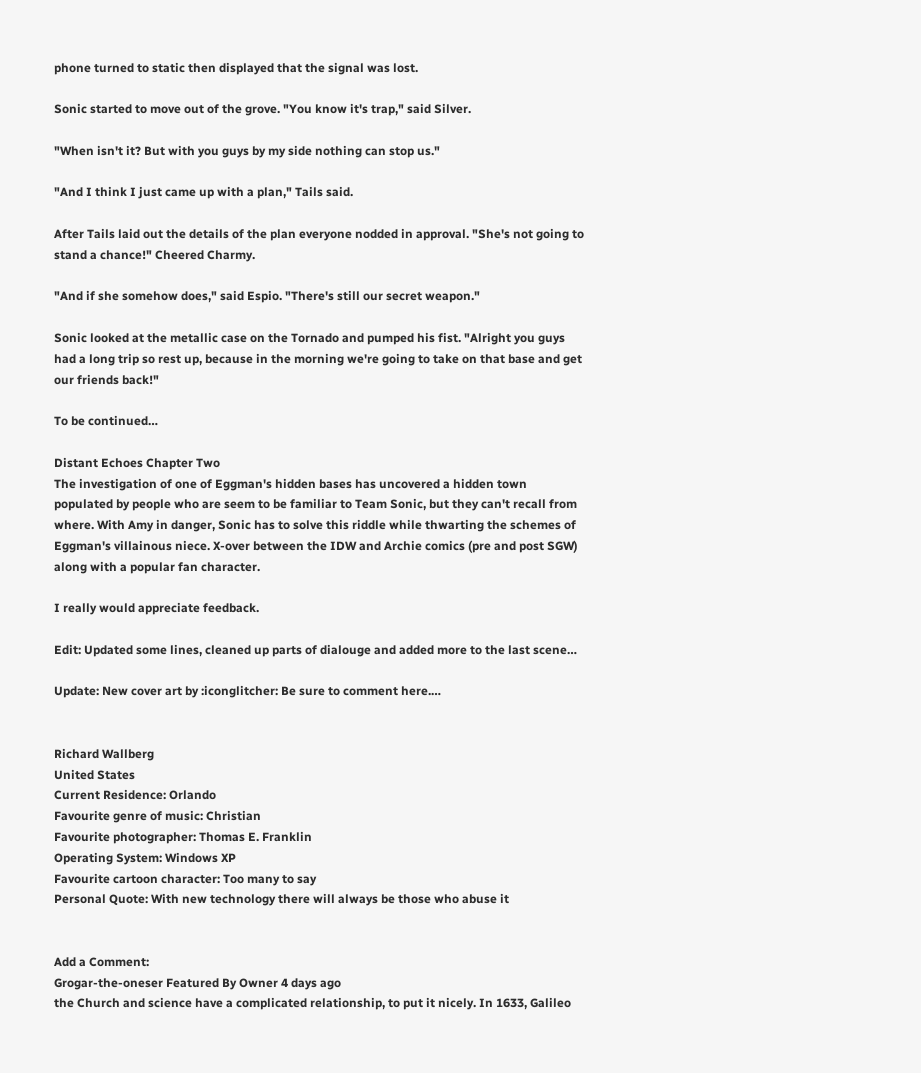phone turned to static then displayed that the signal was lost.

Sonic started to move out of the grove. "You know it's trap," said Silver.

"When isn't it? But with you guys by my side nothing can stop us."

"And I think I just came up with a plan," Tails said.

After Tails laid out the details of the plan everyone nodded in approval. "She's not going to stand a chance!" Cheered Charmy.

"And if she somehow does," said Espio. "There's still our secret weapon."

Sonic looked at the metallic case on the Tornado and pumped his fist. "Alright you guys had a long trip so rest up, because in the morning we're going to take on that base and get our friends back!"

To be continued…

Distant Echoes Chapter Two
The investigation of one of Eggman's hidden bases has uncovered a hidden town populated by people who are seem to be familiar to Team Sonic, but they can't recall from where. With Amy in danger, Sonic has to solve this riddle while thwarting the schemes of Eggman's villainous niece. X-over between the IDW and Archie comics (pre and post SGW) along with a popular fan character.

I really would appreciate feedback.

Edit: Updated some lines, cleaned up parts of dialouge and added more to the last scene…

Update: New cover art by :iconglitcher: Be sure to comment here.…


Richard Wallberg
United States
Current Residence: Orlando
Favourite genre of music: Christian
Favourite photographer: Thomas E. Franklin
Operating System: Windows XP
Favourite cartoon character: Too many to say
Personal Quote: With new technology there will always be those who abuse it


Add a Comment:
Grogar-the-oneser Featured By Owner 4 days ago
the Church and science have a complicated relationship, to put it nicely. In 1633, Galileo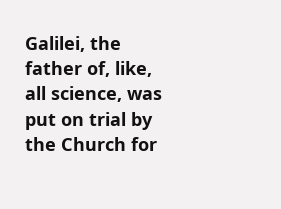Galilei, the father of, like, all science, was put on trial by the Church for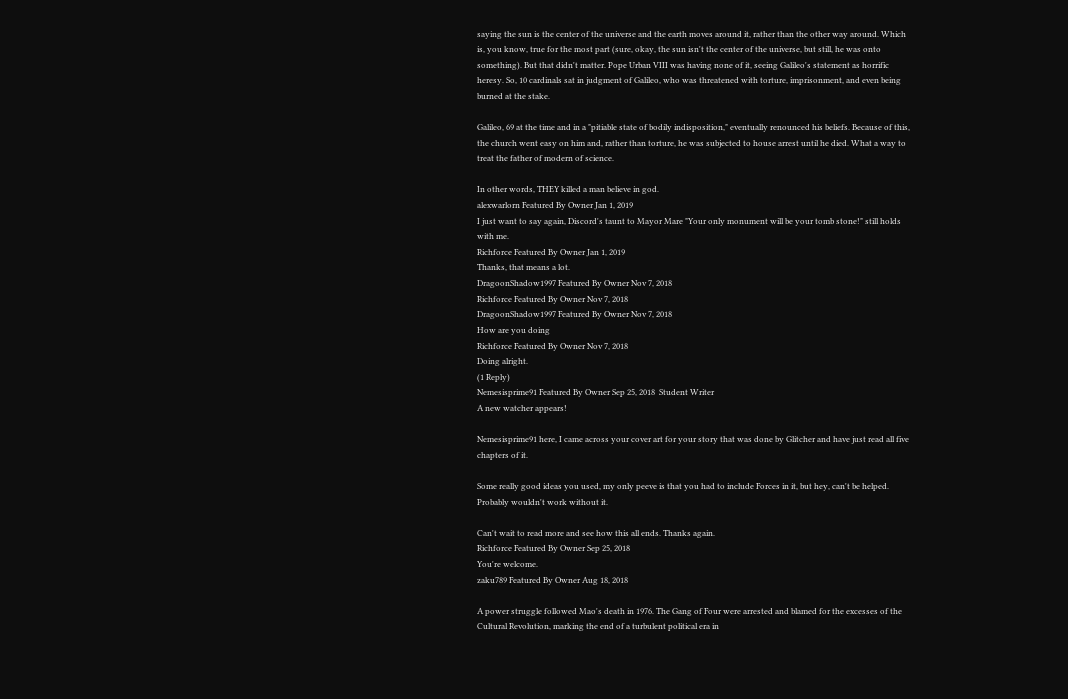saying the sun is the center of the universe and the earth moves around it, rather than the other way around. Which is, you know, true for the most part (sure, okay, the sun isn't the center of the universe, but still, he was onto something). But that didn't matter. Pope Urban VIII was having none of it, seeing Galileo's statement as horrific heresy. So, 10 cardinals sat in judgment of Galileo, who was threatened with torture, imprisonment, and even being burned at the stake.

Galileo, 69 at the time and in a "pitiable state of bodily indisposition," eventually renounced his beliefs. Because of this, the church went easy on him and, rather than torture, he was subjected to house arrest until he died. What a way to treat the father of modern of science.

In other words, THEY killed a man believe in god.
alexwarlorn Featured By Owner Jan 1, 2019
I just want to say again, Discord's taunt to Mayor Mare "Your only monument will be your tomb stone!" still holds with me.
Richforce Featured By Owner Jan 1, 2019
Thanks, that means a lot.
DragoonShadow1997 Featured By Owner Nov 7, 2018
Richforce Featured By Owner Nov 7, 2018
DragoonShadow1997 Featured By Owner Nov 7, 2018
How are you doing
Richforce Featured By Owner Nov 7, 2018
Doing alright.
(1 Reply)
Nemesisprime91 Featured By Owner Sep 25, 2018  Student Writer
A new watcher appears!

Nemesisprime91 here, I came across your cover art for your story that was done by Glitcher and have just read all five chapters of it.

Some really good ideas you used, my only peeve is that you had to include Forces in it, but hey, can't be helped. Probably wouldn't work without it.

Can't wait to read more and see how this all ends. Thanks again.
Richforce Featured By Owner Sep 25, 2018
You're welcome.
zaku789 Featured By Owner Aug 18, 2018

A power struggle followed Mao's death in 1976. The Gang of Four were arrested and blamed for the excesses of the Cultural Revolution, marking the end of a turbulent political era in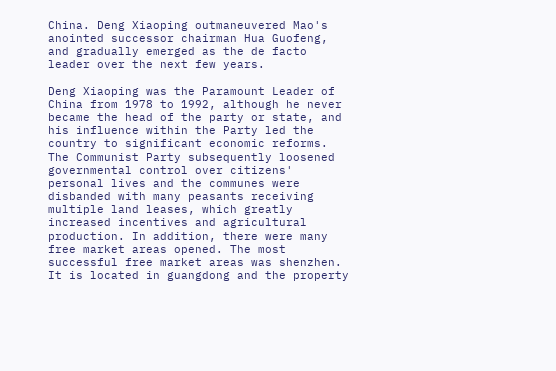China. Deng Xiaoping outmaneuvered Mao's anointed successor chairman Hua Guofeng, and gradually emerged as the de facto leader over the next few years.

Deng Xiaoping was the Paramount Leader of China from 1978 to 1992, although he never became the head of the party or state, and his influence within the Party led the country to significant economic reforms. The Communist Party subsequently loosened governmental control over citizens' personal lives and the communes were disbanded with many peasants receiving multiple land leases, which greatly increased incentives and agricultural production. In addition, there were many free market areas opened. The most successful free market areas was shenzhen. It is located in guangdong and the property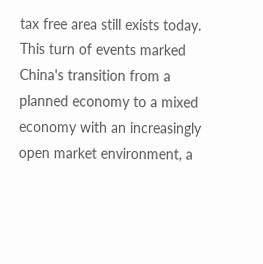tax free area still exists today. This turn of events marked China's transition from a planned economy to a mixed economy with an increasingly open market environment, a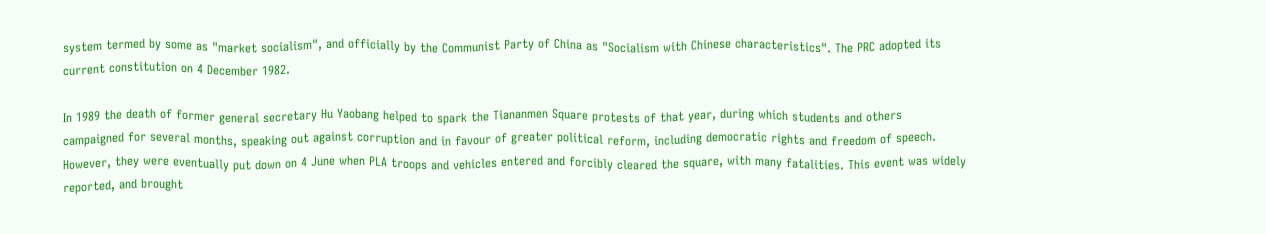system termed by some as "market socialism", and officially by the Communist Party of China as "Socialism with Chinese characteristics". The PRC adopted its current constitution on 4 December 1982.

In 1989 the death of former general secretary Hu Yaobang helped to spark the Tiananmen Square protests of that year, during which students and others campaigned for several months, speaking out against corruption and in favour of greater political reform, including democratic rights and freedom of speech. However, they were eventually put down on 4 June when PLA troops and vehicles entered and forcibly cleared the square, with many fatalities. This event was widely reported, and brought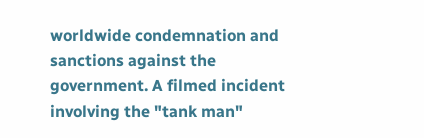worldwide condemnation and sanctions against the government. A filmed incident involving the "tank man"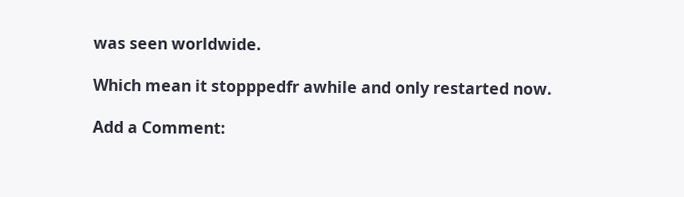was seen worldwide.

Which mean it stopppedfr awhile and only restarted now.

Add a Comment: